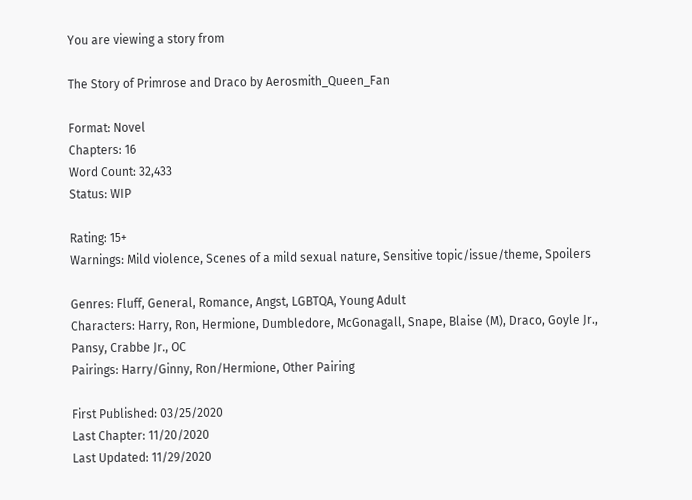You are viewing a story from

The Story of Primrose and Draco by Aerosmith_Queen_Fan

Format: Novel
Chapters: 16
Word Count: 32,433
Status: WIP

Rating: 15+
Warnings: Mild violence, Scenes of a mild sexual nature, Sensitive topic/issue/theme, Spoilers

Genres: Fluff, General, Romance, Angst, LGBTQA, Young Adult
Characters: Harry, Ron, Hermione, Dumbledore, McGonagall, Snape, Blaise (M), Draco, Goyle Jr., Pansy, Crabbe Jr., OC
Pairings: Harry/Ginny, Ron/Hermione, Other Pairing

First Published: 03/25/2020
Last Chapter: 11/20/2020
Last Updated: 11/29/2020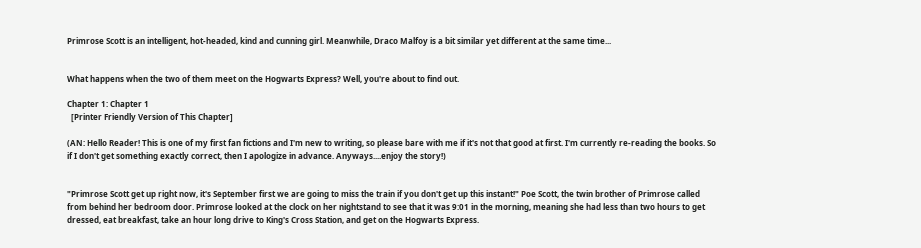Primrose Scott is an intelligent, hot-headed, kind and cunning girl. Meanwhile, Draco Malfoy is a bit similar yet different at the same time...


What happens when the two of them meet on the Hogwarts Express? Well, you're about to find out.

Chapter 1: Chapter 1
  [Printer Friendly Version of This Chapter]

(AN: Hello Reader! This is one of my first fan fictions and I'm new to writing, so please bare with me if it's not that good at first. I'm currently re-reading the books. So if I don't get something exactly correct, then I apologize in advance. Anyways....enjoy the story!)


"Primrose Scott get up right now, it's September first we are going to miss the train if you don't get up this instant!" Poe Scott, the twin brother of Primrose called from behind her bedroom door. Primrose looked at the clock on her nightstand to see that it was 9:01 in the morning, meaning she had less than two hours to get dressed, eat breakfast, take an hour long drive to King's Cross Station, and get on the Hogwarts Express.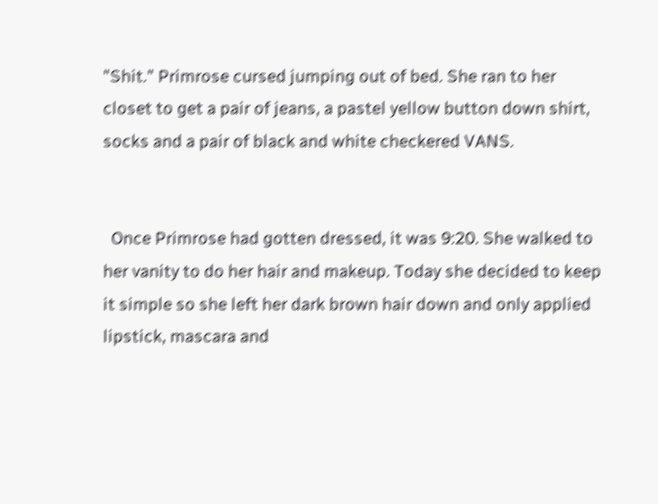"Shit." Primrose cursed jumping out of bed. She ran to her closet to get a pair of jeans, a pastel yellow button down shirt, socks and a pair of black and white checkered VANS.


  Once Primrose had gotten dressed, it was 9:20. She walked to her vanity to do her hair and makeup. Today she decided to keep it simple so she left her dark brown hair down and only applied lipstick, mascara and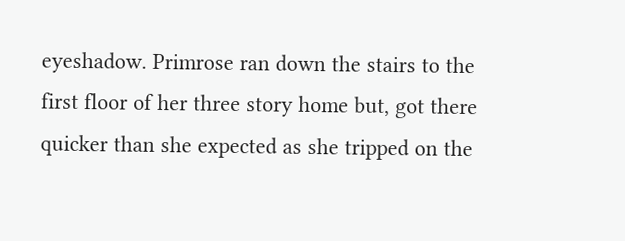eyeshadow. Primrose ran down the stairs to the first floor of her three story home but, got there quicker than she expected as she tripped on the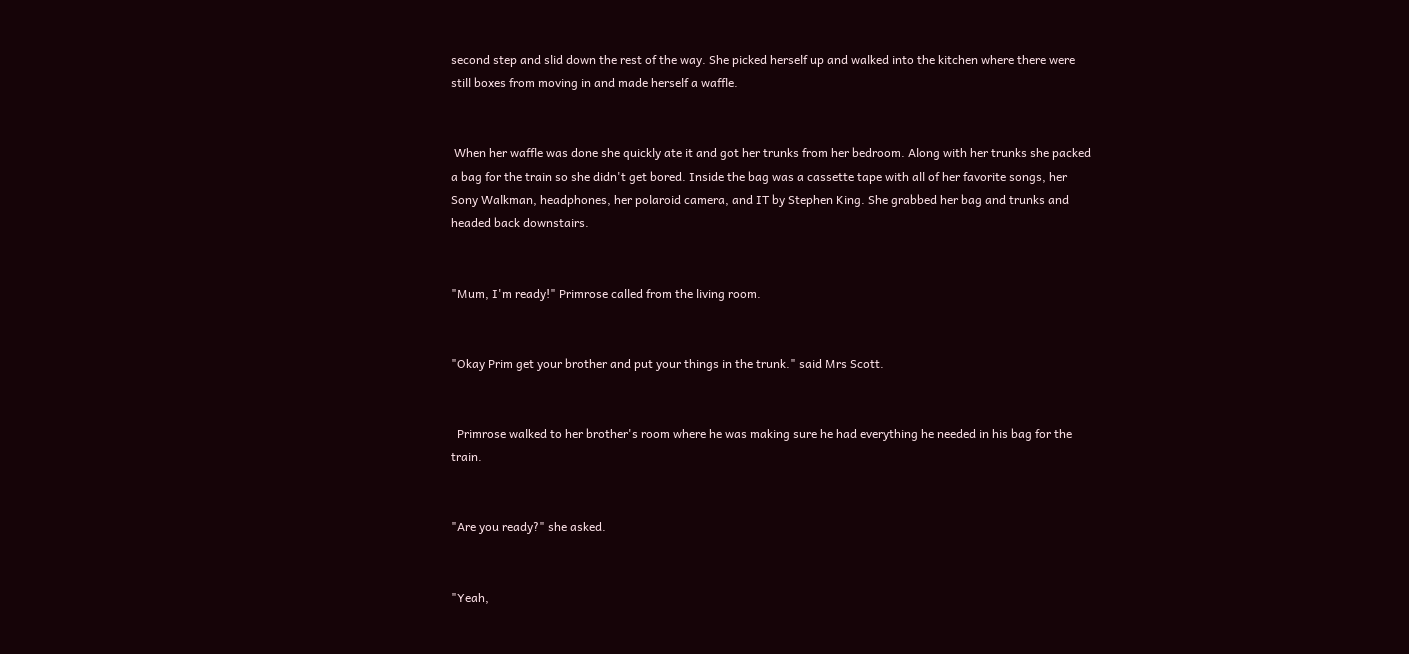second step and slid down the rest of the way. She picked herself up and walked into the kitchen where there were still boxes from moving in and made herself a waffle.


 When her waffle was done she quickly ate it and got her trunks from her bedroom. Along with her trunks she packed a bag for the train so she didn't get bored. Inside the bag was a cassette tape with all of her favorite songs, her Sony Walkman, headphones, her polaroid camera, and IT by Stephen King. She grabbed her bag and trunks and headed back downstairs.


"Mum, I'm ready!" Primrose called from the living room.


"Okay Prim get your brother and put your things in the trunk." said Mrs Scott.


  Primrose walked to her brother's room where he was making sure he had everything he needed in his bag for the train.


"Are you ready?" she asked.


"Yeah,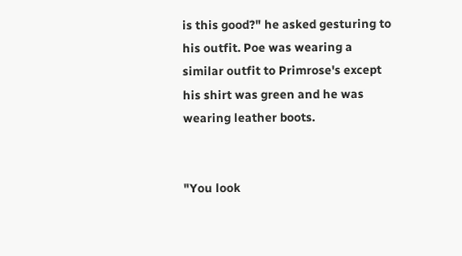is this good?" he asked gesturing to his outfit. Poe was wearing a similar outfit to Primrose's except his shirt was green and he was wearing leather boots.


"You look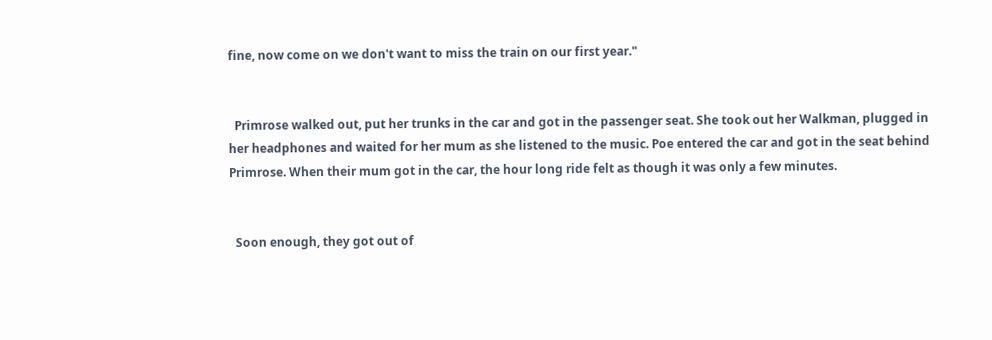fine, now come on we don't want to miss the train on our first year."


  Primrose walked out, put her trunks in the car and got in the passenger seat. She took out her Walkman, plugged in her headphones and waited for her mum as she listened to the music. Poe entered the car and got in the seat behind Primrose. When their mum got in the car, the hour long ride felt as though it was only a few minutes.


  Soon enough, they got out of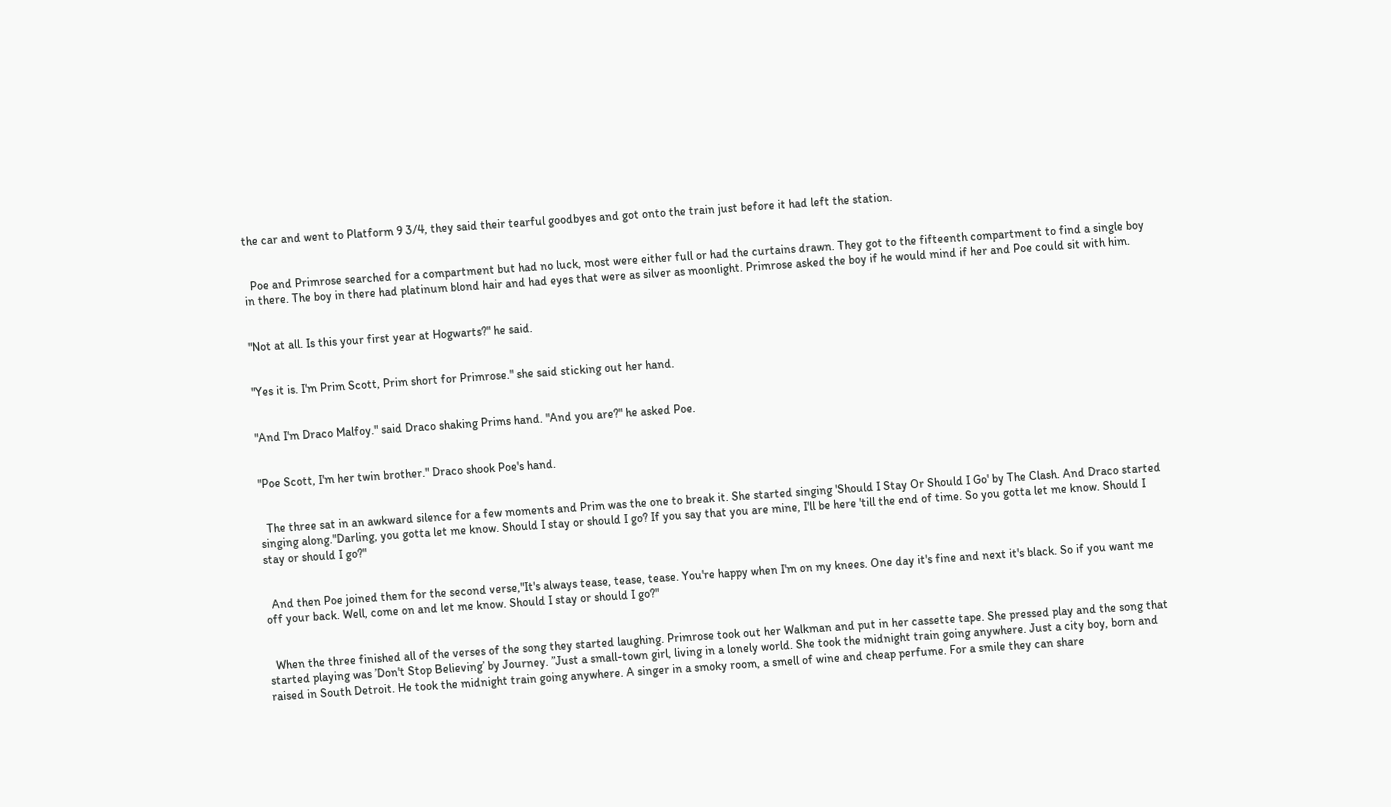the car and went to Platform 9 3/4, they said their tearful goodbyes and got onto the train just before it had left the station.


  Poe and Primrose searched for a compartment but had no luck, most were either full or had the curtains drawn. They got to the fifteenth compartment to find a single boy in there. The boy in there had platinum blond hair and had eyes that were as silver as moonlight. Primrose asked the boy if he would mind if her and Poe could sit with him.


"Not at all. Is this your first year at Hogwarts?" he said.


"Yes it is. I'm Prim Scott, Prim short for Primrose." she said sticking out her hand.


"And I'm Draco Malfoy." said Draco shaking Prims hand. "And you are?" he asked Poe.


"Poe Scott, I'm her twin brother." Draco shook Poe's hand.


  The three sat in an awkward silence for a few moments and Prim was the one to break it. She started singing 'Should I Stay Or Should I Go' by The Clash. And Draco started singing along."Darling, you gotta let me know. Should I stay or should I go? If you say that you are mine, I'll be here 'till the end of time. So you gotta let me know. Should I stay or should I go?"


  And then Poe joined them for the second verse,"It's always tease, tease, tease. You're happy when I'm on my knees. One day it's fine and next it's black. So if you want me off your back. Well, come on and let me know. Should I stay or should I go?"


  When the three finished all of the verses of the song they started laughing. Primrose took out her Walkman and put in her cassette tape. She pressed play and the song that started playing was ’Don't Stop Believing’ by Journey. ”Just a small-town girl, living in a lonely world. She took the midnight train going anywhere. Just a city boy, born and raised in South Detroit. He took the midnight train going anywhere. A singer in a smoky room, a smell of wine and cheap perfume. For a smile they can share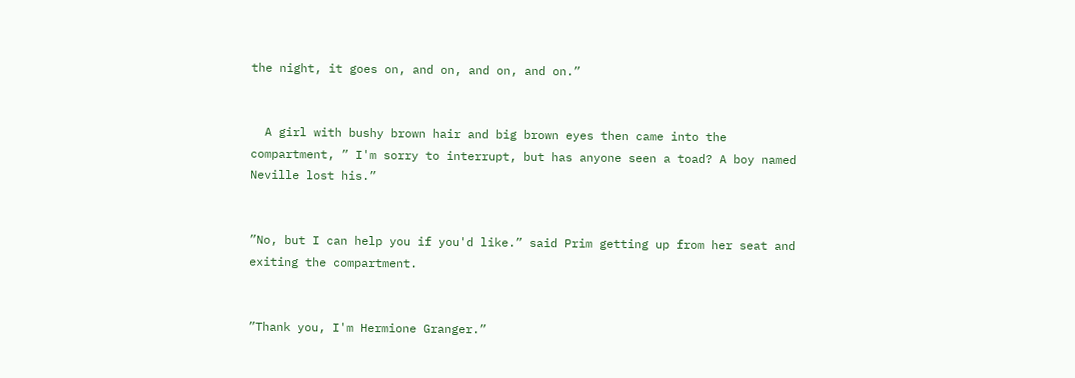the night, it goes on, and on, and on, and on.”


  A girl with bushy brown hair and big brown eyes then came into the compartment, ” I'm sorry to interrupt, but has anyone seen a toad? A boy named Neville lost his.”


”No, but I can help you if you'd like.” said Prim getting up from her seat and exiting the compartment.


”Thank you, I'm Hermione Granger.”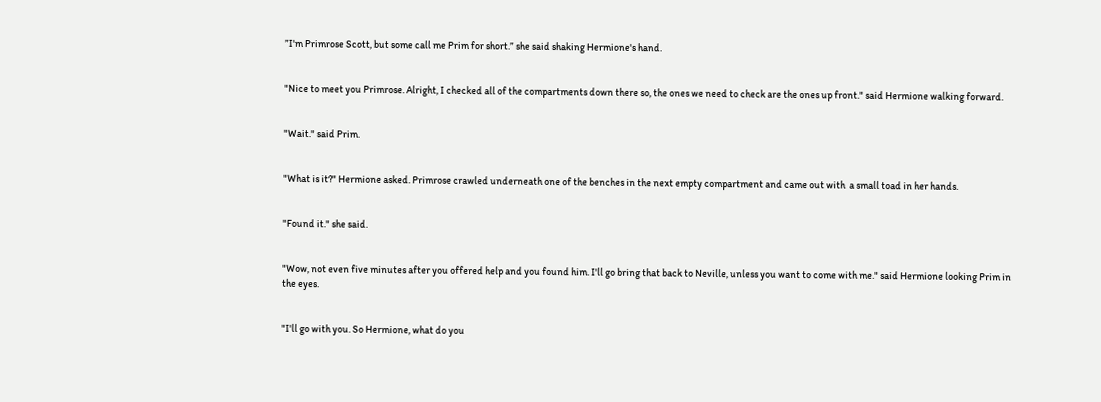”I'm Primrose Scott, but some call me Prim for short.” she said shaking Hermione's hand.


"Nice to meet you Primrose. Alright, I checked all of the compartments down there so, the ones we need to check are the ones up front." said Hermione walking forward.


"Wait." said Prim.


"What is it?" Hermione asked. Primrose crawled underneath one of the benches in the next empty compartment and came out with  a small toad in her hands.


"Found it." she said.


"Wow, not even five minutes after you offered help and you found him. I'll go bring that back to Neville, unless you want to come with me." said Hermione looking Prim in the eyes.


"I'll go with you. So Hermione, what do you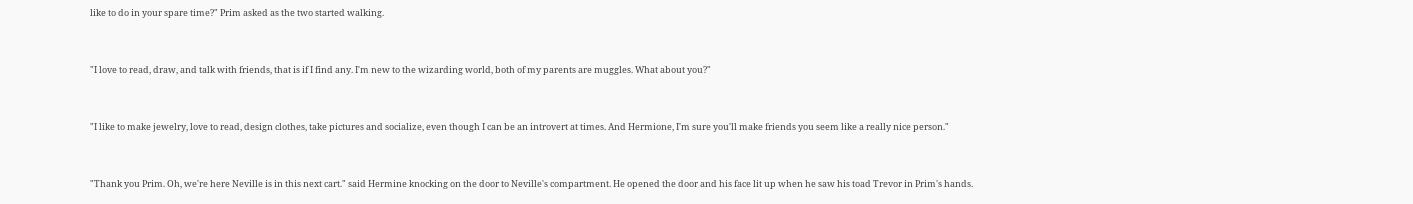like to do in your spare time?" Prim asked as the two started walking.


"I love to read, draw, and talk with friends, that is if I find any. I'm new to the wizarding world, both of my parents are muggles. What about you?"


"I like to make jewelry, love to read, design clothes, take pictures and socialize, even though I can be an introvert at times. And Hermione, I'm sure you'll make friends you seem like a really nice person."


"Thank you Prim. Oh, we're here Neville is in this next cart." said Hermine knocking on the door to Neville's compartment. He opened the door and his face lit up when he saw his toad Trevor in Prim's hands.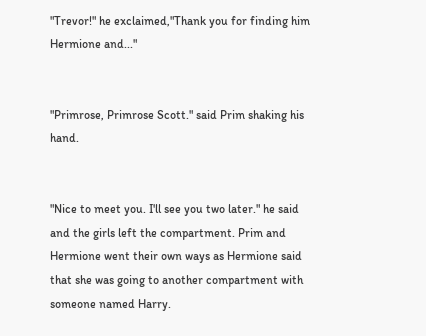"Trevor!" he exclaimed,"Thank you for finding him Hermione and..."


"Primrose, Primrose Scott." said Prim shaking his hand.


"Nice to meet you. I'll see you two later." he said and the girls left the compartment. Prim and Hermione went their own ways as Hermione said that she was going to another compartment with someone named Harry.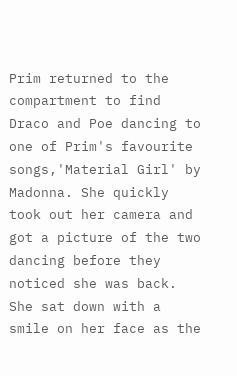Prim returned to the compartment to find Draco and Poe dancing to one of Prim's favourite songs,'Material Girl' by Madonna. She quickly took out her camera and got a picture of the two dancing before they noticed she was back. She sat down with a smile on her face as the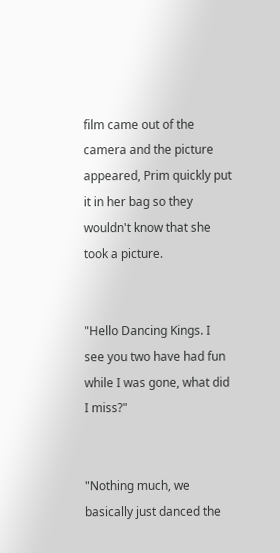film came out of the camera and the picture appeared, Prim quickly put it in her bag so they wouldn't know that she took a picture.


"Hello Dancing Kings. I see you two have had fun while I was gone, what did I miss?"


"Nothing much, we basically just danced the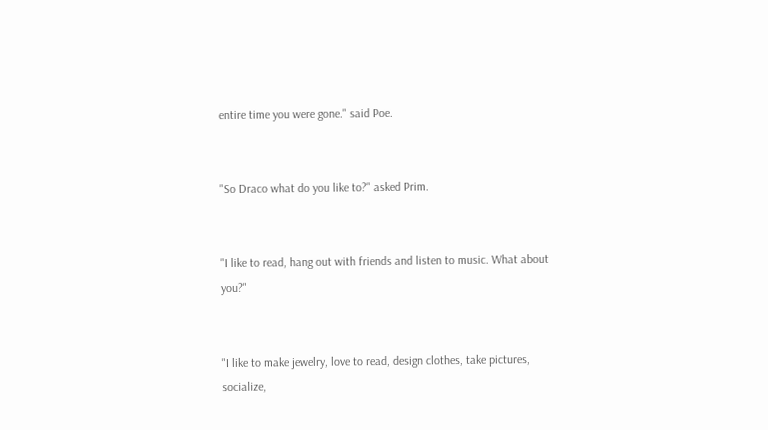entire time you were gone." said Poe.


"So Draco what do you like to?" asked Prim.


"I like to read, hang out with friends and listen to music. What about you?"


"I like to make jewelry, love to read, design clothes, take pictures, socialize,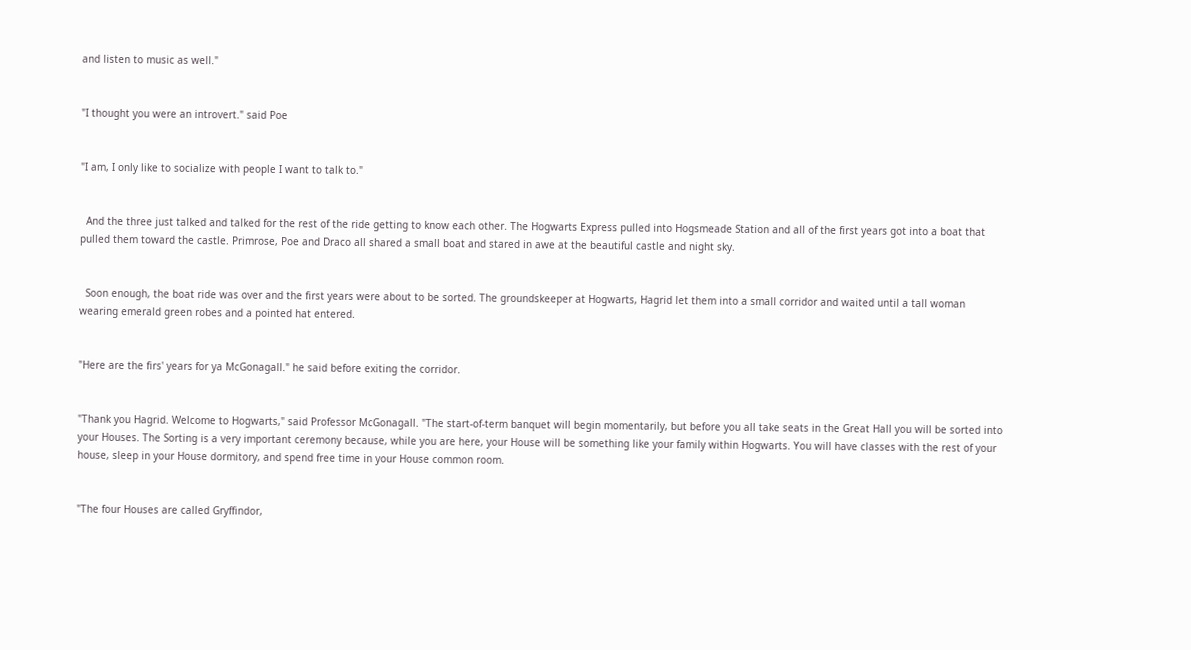and listen to music as well."


"I thought you were an introvert." said Poe


"I am, I only like to socialize with people I want to talk to."


  And the three just talked and talked for the rest of the ride getting to know each other. The Hogwarts Express pulled into Hogsmeade Station and all of the first years got into a boat that pulled them toward the castle. Primrose, Poe and Draco all shared a small boat and stared in awe at the beautiful castle and night sky.


  Soon enough, the boat ride was over and the first years were about to be sorted. The groundskeeper at Hogwarts, Hagrid let them into a small corridor and waited until a tall woman wearing emerald green robes and a pointed hat entered.


"Here are the firs' years for ya McGonagall." he said before exiting the corridor.


"Thank you Hagrid. Welcome to Hogwarts," said Professor McGonagall. "The start-of-term banquet will begin momentarily, but before you all take seats in the Great Hall you will be sorted into your Houses. The Sorting is a very important ceremony because, while you are here, your House will be something like your family within Hogwarts. You will have classes with the rest of your house, sleep in your House dormitory, and spend free time in your House common room.


"The four Houses are called Gryffindor,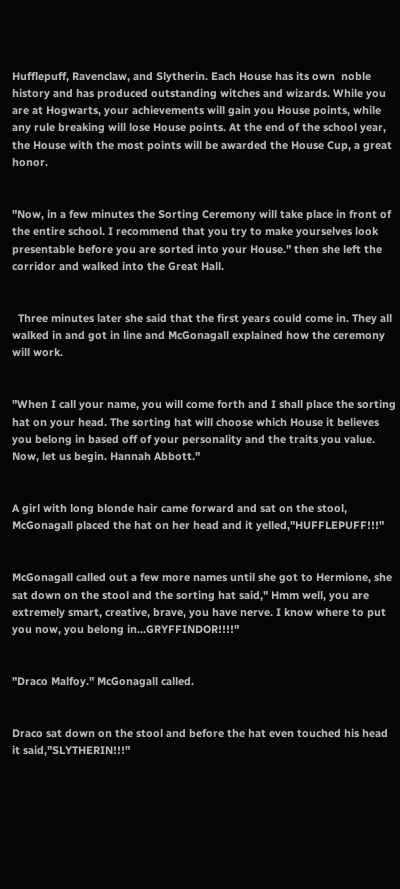Hufflepuff, Ravenclaw, and Slytherin. Each House has its own  noble history and has produced outstanding witches and wizards. While you are at Hogwarts, your achievements will gain you House points, while any rule breaking will lose House points. At the end of the school year, the House with the most points will be awarded the House Cup, a great honor.


"Now, in a few minutes the Sorting Ceremony will take place in front of the entire school. I recommend that you try to make yourselves look presentable before you are sorted into your House." then she left the corridor and walked into the Great Hall.


  Three minutes later she said that the first years could come in. They all walked in and got in line and McGonagall explained how the ceremony will work.


"When I call your name, you will come forth and I shall place the sorting hat on your head. The sorting hat will choose which House it believes you belong in based off of your personality and the traits you value. Now, let us begin. Hannah Abbott."


A girl with long blonde hair came forward and sat on the stool, McGonagall placed the hat on her head and it yelled,"HUFFLEPUFF!!!"


McGonagall called out a few more names until she got to Hermione, she sat down on the stool and the sorting hat said," Hmm well, you are extremely smart, creative, brave, you have nerve. I know where to put you now, you belong in...GRYFFINDOR!!!!"


"Draco Malfoy." McGonagall called.


Draco sat down on the stool and before the hat even touched his head it said,"SLYTHERIN!!!"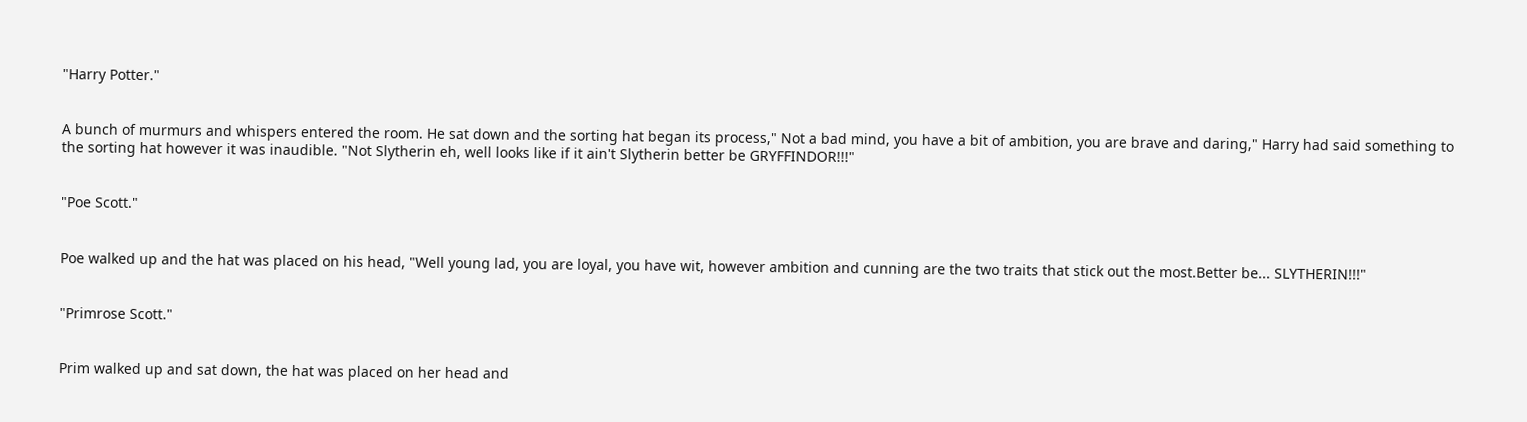"Harry Potter."


A bunch of murmurs and whispers entered the room. He sat down and the sorting hat began its process," Not a bad mind, you have a bit of ambition, you are brave and daring," Harry had said something to the sorting hat however it was inaudible. "Not Slytherin eh, well looks like if it ain't Slytherin better be GRYFFINDOR!!!"


"Poe Scott."


Poe walked up and the hat was placed on his head, "Well young lad, you are loyal, you have wit, however ambition and cunning are the two traits that stick out the most.Better be... SLYTHERIN!!!"


"Primrose Scott."


Prim walked up and sat down, the hat was placed on her head and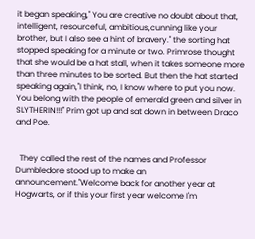it began speaking," You are creative no doubt about that, intelligent, resourceful, ambitious,cunning like your brother, but I also see a hint of bravery." the sorting hat stopped speaking for a minute or two. Primrose thought that she would be a hat stall, when it takes someone more than three minutes to be sorted. But then the hat started speaking again,"I think, no, I know where to put you now. You belong with the people of emerald green and silver in SLYTHERIN!!!" Prim got up and sat down in between Draco and Poe.


  They called the rest of the names and Professor Dumbledore stood up to make an announcement."Welcome back for another year at  Hogwarts, or if this your first year welcome I'm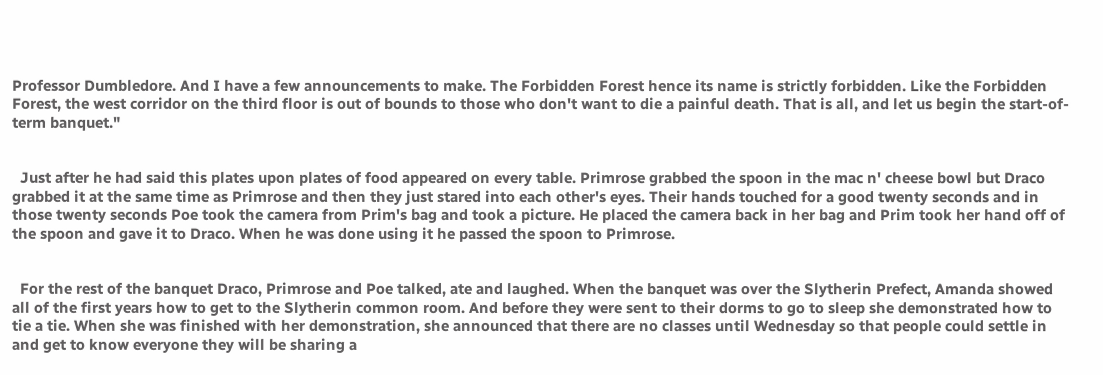Professor Dumbledore. And I have a few announcements to make. The Forbidden Forest hence its name is strictly forbidden. Like the Forbidden Forest, the west corridor on the third floor is out of bounds to those who don't want to die a painful death. That is all, and let us begin the start-of-term banquet."


  Just after he had said this plates upon plates of food appeared on every table. Primrose grabbed the spoon in the mac n' cheese bowl but Draco grabbed it at the same time as Primrose and then they just stared into each other's eyes. Their hands touched for a good twenty seconds and in those twenty seconds Poe took the camera from Prim's bag and took a picture. He placed the camera back in her bag and Prim took her hand off of the spoon and gave it to Draco. When he was done using it he passed the spoon to Primrose.


  For the rest of the banquet Draco, Primrose and Poe talked, ate and laughed. When the banquet was over the Slytherin Prefect, Amanda showed all of the first years how to get to the Slytherin common room. And before they were sent to their dorms to go to sleep she demonstrated how to tie a tie. When she was finished with her demonstration, she announced that there are no classes until Wednesday so that people could settle in and get to know everyone they will be sharing a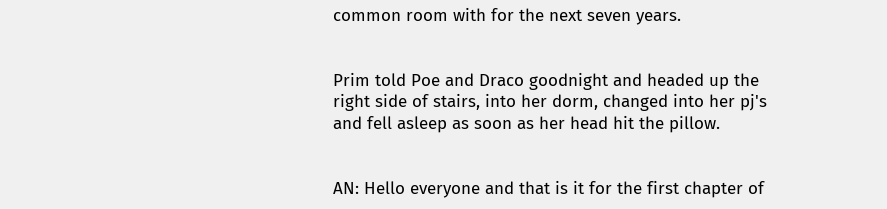common room with for the next seven years.


Prim told Poe and Draco goodnight and headed up the right side of stairs, into her dorm, changed into her pj's and fell asleep as soon as her head hit the pillow.


AN: Hello everyone and that is it for the first chapter of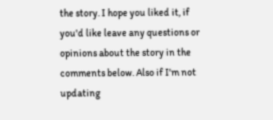the story. I hope you liked it, if you'd like leave any questions or opinions about the story in the comments below. Also if I'm not updating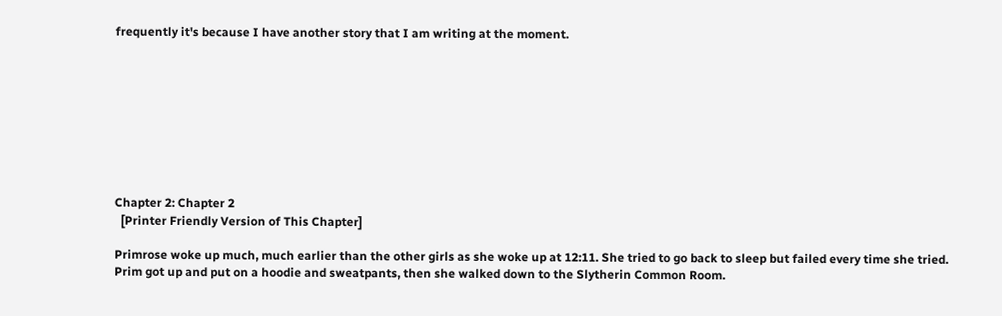frequently it's because I have another story that I am writing at the moment.









Chapter 2: Chapter 2
  [Printer Friendly Version of This Chapter]

Primrose woke up much, much earlier than the other girls as she woke up at 12:11. She tried to go back to sleep but failed every time she tried. Prim got up and put on a hoodie and sweatpants, then she walked down to the Slytherin Common Room.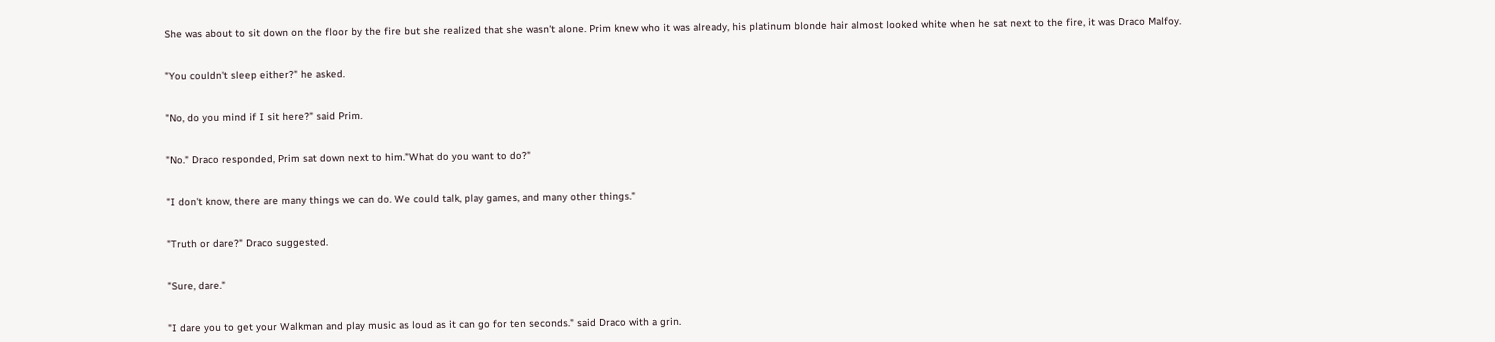She was about to sit down on the floor by the fire but she realized that she wasn't alone. Prim knew who it was already, his platinum blonde hair almost looked white when he sat next to the fire, it was Draco Malfoy.


"You couldn't sleep either?" he asked.


"No, do you mind if I sit here?" said Prim.


"No." Draco responded, Prim sat down next to him."What do you want to do?"


"I don't know, there are many things we can do. We could talk, play games, and many other things."


"Truth or dare?" Draco suggested.


"Sure, dare."


"I dare you to get your Walkman and play music as loud as it can go for ten seconds." said Draco with a grin.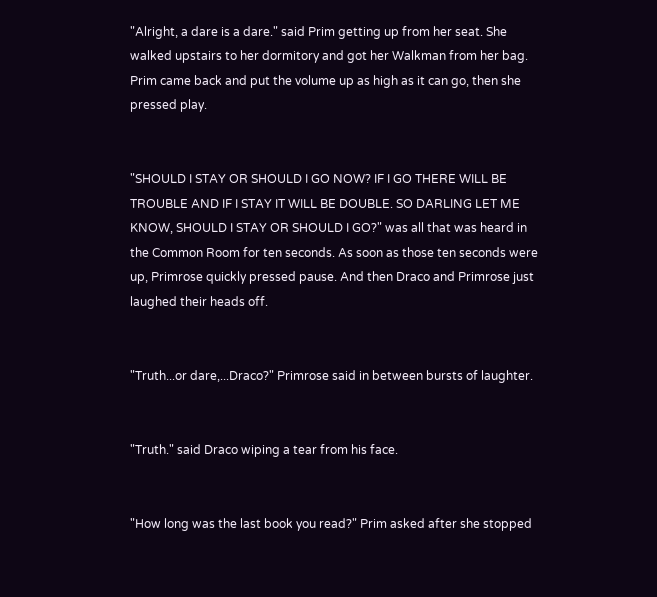"Alright, a dare is a dare." said Prim getting up from her seat. She walked upstairs to her dormitory and got her Walkman from her bag. Prim came back and put the volume up as high as it can go, then she pressed play.


"SHOULD I STAY OR SHOULD I GO NOW? IF I GO THERE WILL BE TROUBLE AND IF I STAY IT WILL BE DOUBLE. SO DARLING LET ME KNOW, SHOULD I STAY OR SHOULD I GO?" was all that was heard in the Common Room for ten seconds. As soon as those ten seconds were up, Primrose quickly pressed pause. And then Draco and Primrose just laughed their heads off.


"Truth...or dare,...Draco?" Primrose said in between bursts of laughter.


"Truth." said Draco wiping a tear from his face.


"How long was the last book you read?" Prim asked after she stopped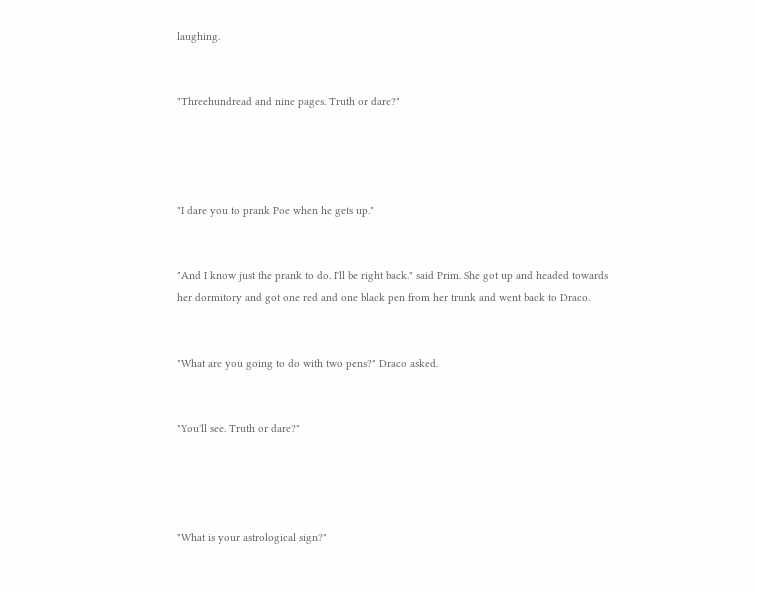laughing.


"Threehundread and nine pages. Truth or dare?"




"I dare you to prank Poe when he gets up."


"And I know just the prank to do. I'll be right back." said Prim. She got up and headed towards her dormitory and got one red and one black pen from her trunk and went back to Draco.


"What are you going to do with two pens?" Draco asked.


"You'll see. Truth or dare?"




"What is your astrological sign?"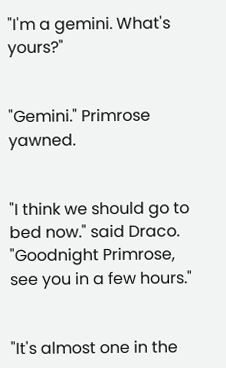"I'm a gemini. What's yours?"


"Gemini." Primrose yawned.


"I think we should go to bed now." said Draco. "Goodnight Primrose, see you in a few hours."


"It's almost one in the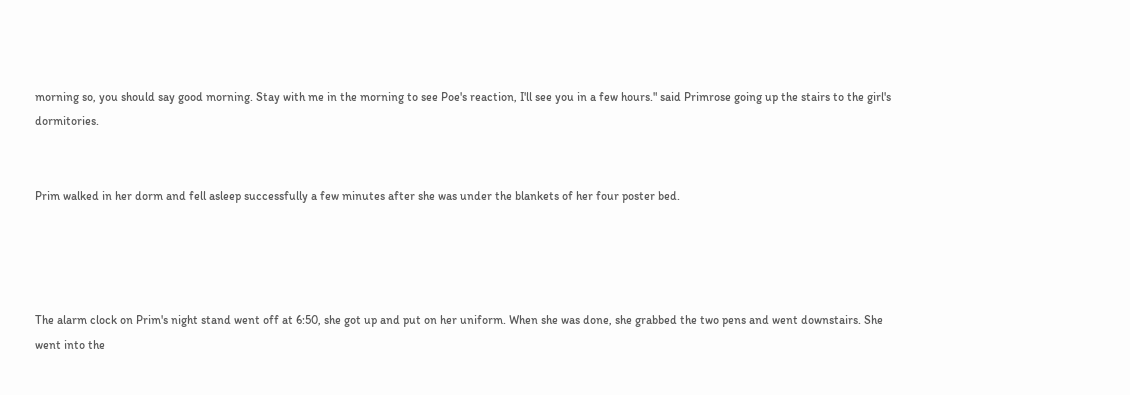morning so, you should say good morning. Stay with me in the morning to see Poe's reaction, I'll see you in a few hours." said Primrose going up the stairs to the girl's dormitories.


Prim walked in her dorm and fell asleep successfully a few minutes after she was under the blankets of her four poster bed.




The alarm clock on Prim's night stand went off at 6:50, she got up and put on her uniform. When she was done, she grabbed the two pens and went downstairs. She went into the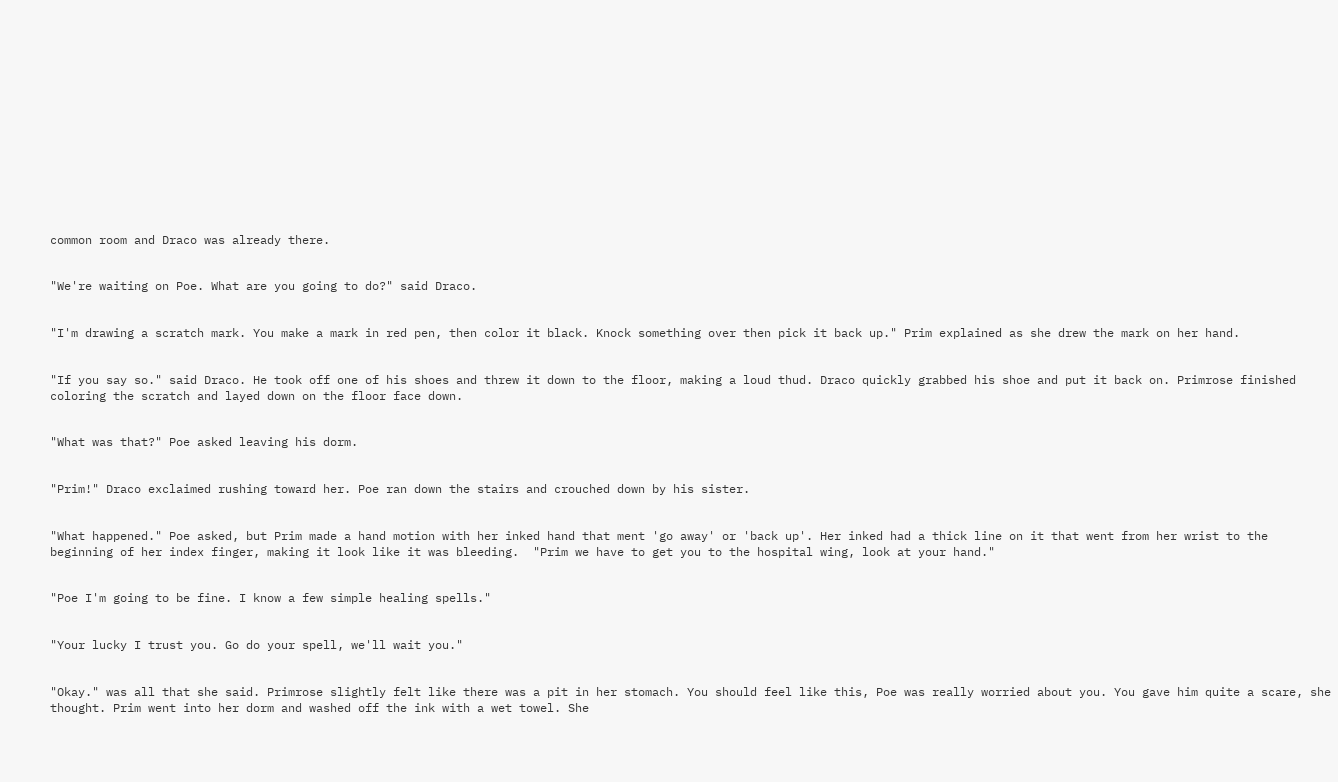common room and Draco was already there.


"We're waiting on Poe. What are you going to do?" said Draco.


"I'm drawing a scratch mark. You make a mark in red pen, then color it black. Knock something over then pick it back up." Prim explained as she drew the mark on her hand.


"If you say so." said Draco. He took off one of his shoes and threw it down to the floor, making a loud thud. Draco quickly grabbed his shoe and put it back on. Primrose finished coloring the scratch and layed down on the floor face down.


"What was that?" Poe asked leaving his dorm.


"Prim!" Draco exclaimed rushing toward her. Poe ran down the stairs and crouched down by his sister.


"What happened." Poe asked, but Prim made a hand motion with her inked hand that ment 'go away' or 'back up'. Her inked had a thick line on it that went from her wrist to the beginning of her index finger, making it look like it was bleeding.  "Prim we have to get you to the hospital wing, look at your hand."


"Poe I'm going to be fine. I know a few simple healing spells."


"Your lucky I trust you. Go do your spell, we'll wait you."


"Okay." was all that she said. Primrose slightly felt like there was a pit in her stomach. You should feel like this, Poe was really worried about you. You gave him quite a scare, she thought. Prim went into her dorm and washed off the ink with a wet towel. She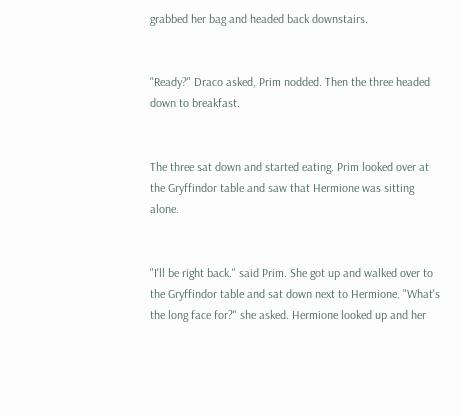grabbed her bag and headed back downstairs.


"Ready?" Draco asked, Prim nodded. Then the three headed down to breakfast.


The three sat down and started eating. Prim looked over at the Gryffindor table and saw that Hermione was sitting alone.


"I'll be right back." said Prim. She got up and walked over to the Gryffindor table and sat down next to Hermione. "What's the long face for?" she asked. Hermione looked up and her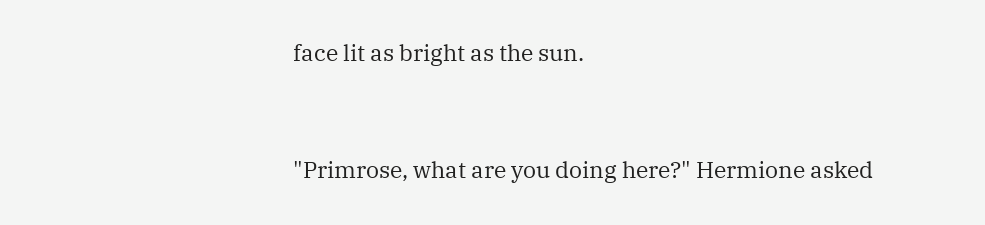face lit as bright as the sun.


"Primrose, what are you doing here?" Hermione asked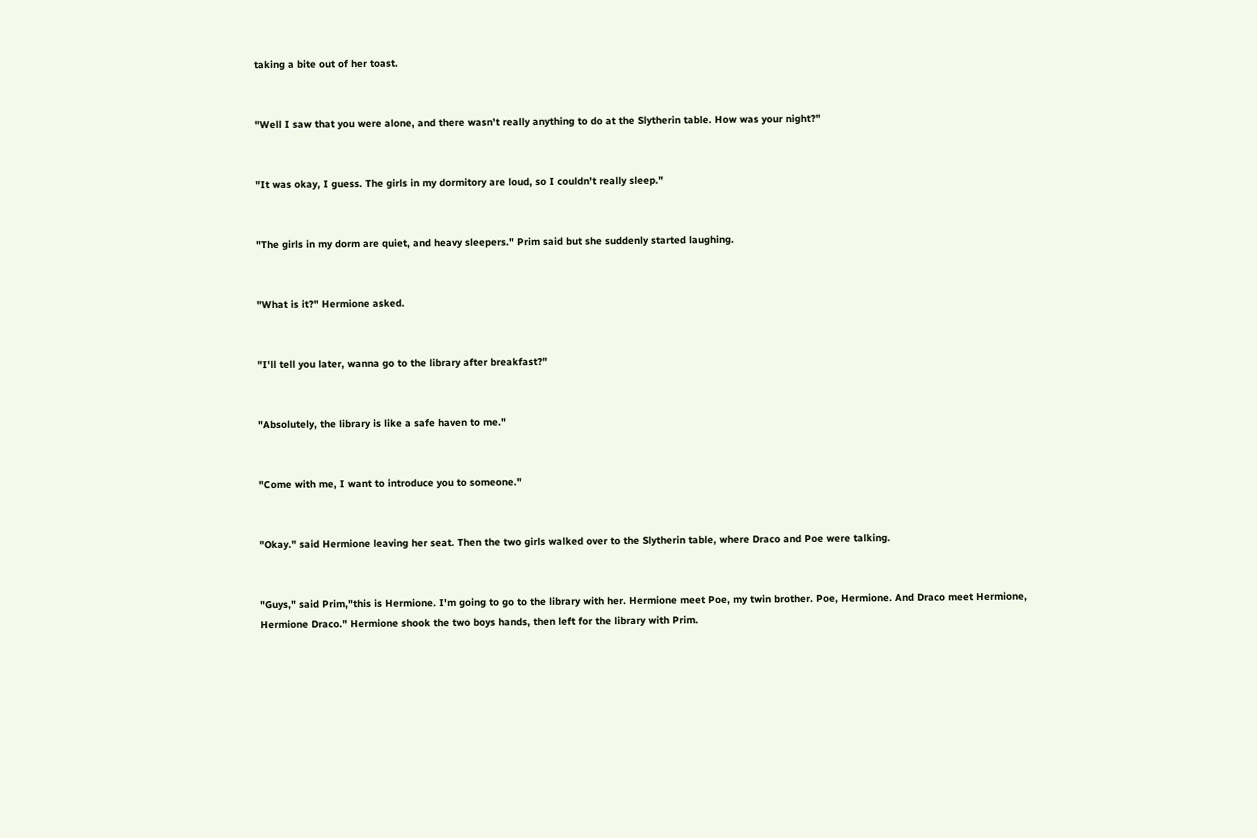taking a bite out of her toast.


"Well I saw that you were alone, and there wasn't really anything to do at the Slytherin table. How was your night?"


"It was okay, I guess. The girls in my dormitory are loud, so I couldn't really sleep."


"The girls in my dorm are quiet, and heavy sleepers." Prim said but she suddenly started laughing.


"What is it?" Hermione asked.


"I'll tell you later, wanna go to the library after breakfast?"


"Absolutely, the library is like a safe haven to me."


"Come with me, I want to introduce you to someone."


"Okay." said Hermione leaving her seat. Then the two girls walked over to the Slytherin table, where Draco and Poe were talking.


"Guys," said Prim,"this is Hermione. I'm going to go to the library with her. Hermione meet Poe, my twin brother. Poe, Hermione. And Draco meet Hermione, Hermione Draco." Hermione shook the two boys hands, then left for the library with Prim.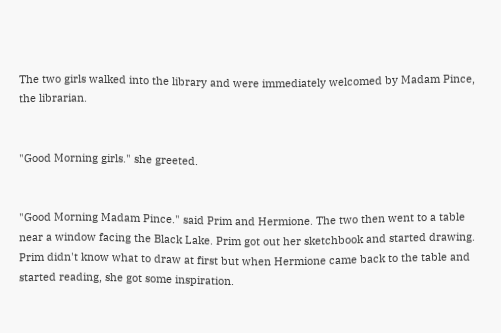The two girls walked into the library and were immediately welcomed by Madam Pince, the librarian.


"Good Morning girls." she greeted.


"Good Morning Madam Pince." said Prim and Hermione. The two then went to a table near a window facing the Black Lake. Prim got out her sketchbook and started drawing. Prim didn't know what to draw at first but when Hermione came back to the table and started reading, she got some inspiration.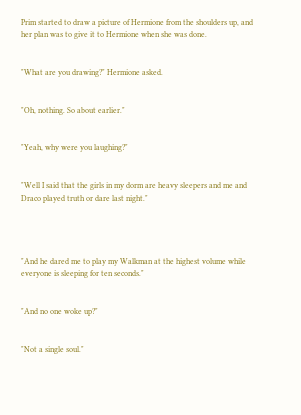Prim started to draw a picture of Hermione from the shoulders up, and her plan was to give it to Hermione when she was done.


"What are you drawing?" Hermione asked.


"Oh, nothing. So about earlier."


"Yeah, why were you laughing?"


"Well I said that the girls in my dorm are heavy sleepers and me and Draco played truth or dare last night."




"And he dared me to play my Walkman at the highest volume while everyone is sleeping for ten seconds."


"And no one woke up?"


"Not a single soul."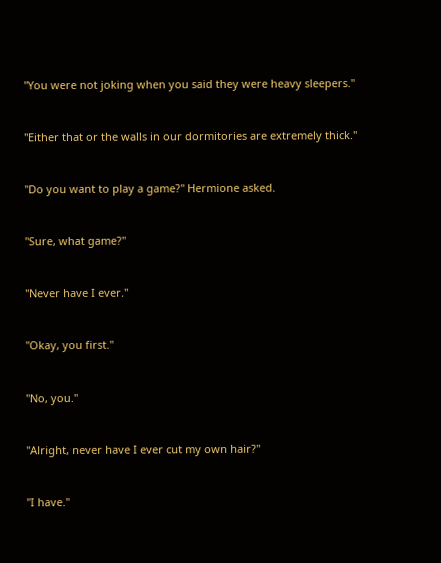"You were not joking when you said they were heavy sleepers."


"Either that or the walls in our dormitories are extremely thick."


"Do you want to play a game?" Hermione asked.


"Sure, what game?"


"Never have I ever."


"Okay, you first."


"No, you."


"Alright, never have I ever cut my own hair?"


"I have."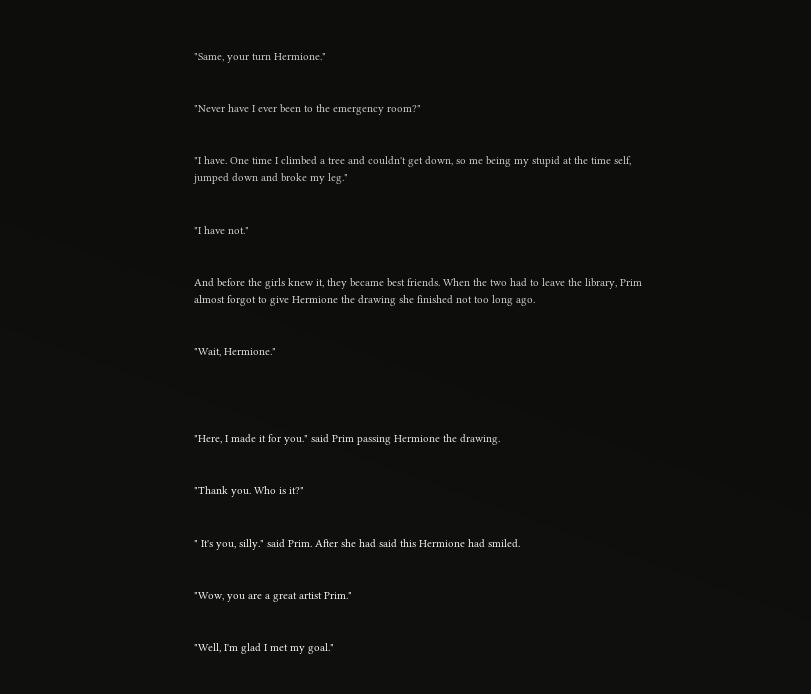"Same, your turn Hermione."


"Never have I ever been to the emergency room?"


"I have. One time I climbed a tree and couldn't get down, so me being my stupid at the time self, jumped down and broke my leg."


"I have not."


And before the girls knew it, they became best friends. When the two had to leave the library, Prim almost forgot to give Hermione the drawing she finished not too long ago.


"Wait, Hermione."




"Here, I made it for you." said Prim passing Hermione the drawing.


"Thank you. Who is it?"


" It's you, silly." said Prim. After she had said this Hermione had smiled.


"Wow, you are a great artist Prim."


"Well, I'm glad I met my goal."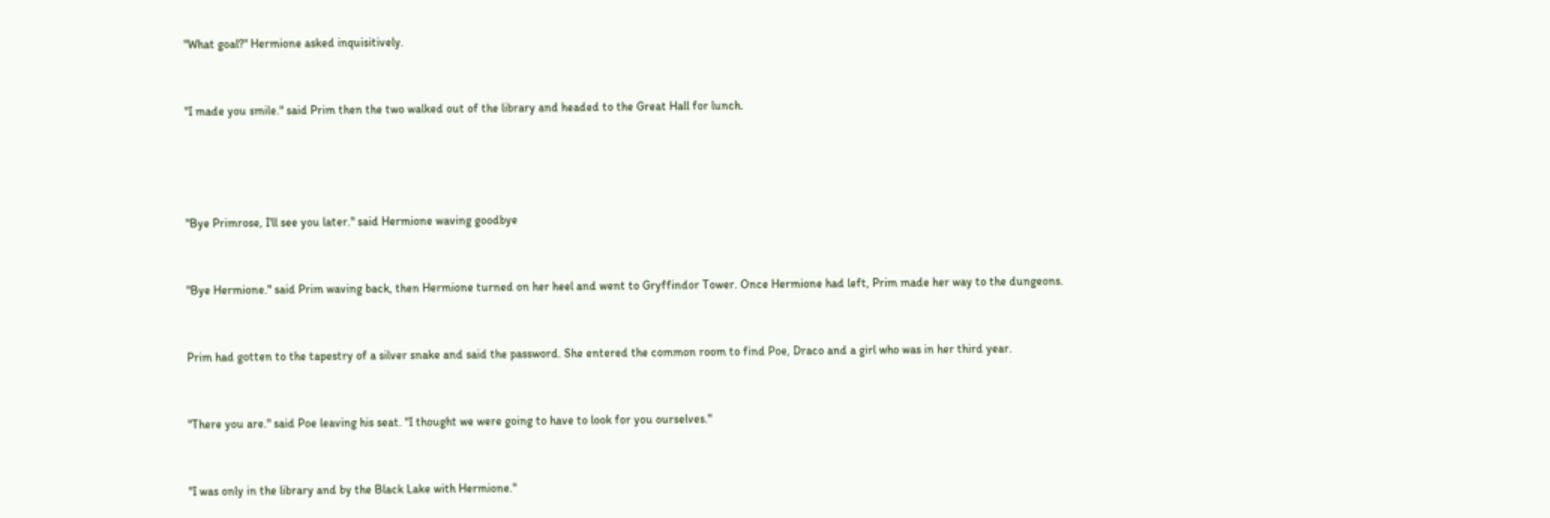"What goal?" Hermione asked inquisitively.


"I made you smile." said Prim then the two walked out of the library and headed to the Great Hall for lunch.




"Bye Primrose, I'll see you later." said Hermione waving goodbye


"Bye Hermione." said Prim waving back, then Hermione turned on her heel and went to Gryffindor Tower. Once Hermione had left, Prim made her way to the dungeons.


Prim had gotten to the tapestry of a silver snake and said the password. She entered the common room to find Poe, Draco and a girl who was in her third year.


"There you are." said Poe leaving his seat. "I thought we were going to have to look for you ourselves."


"I was only in the library and by the Black Lake with Hermione."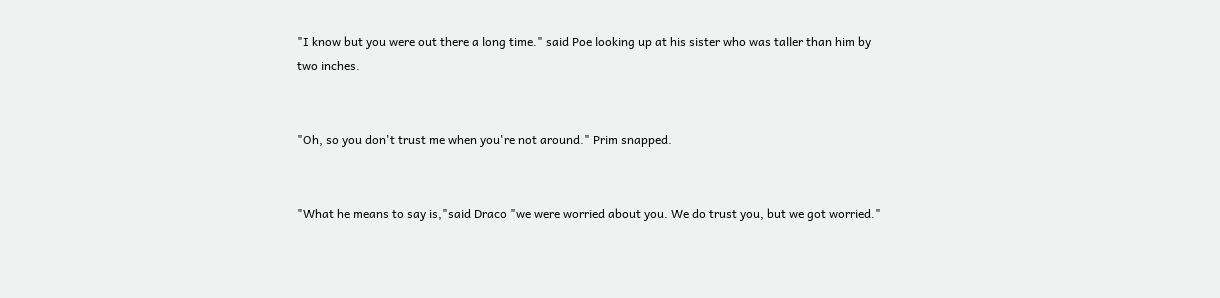"I know but you were out there a long time." said Poe looking up at his sister who was taller than him by two inches.


"Oh, so you don't trust me when you're not around." Prim snapped.


"What he means to say is,"said Draco "we were worried about you. We do trust you, but we got worried."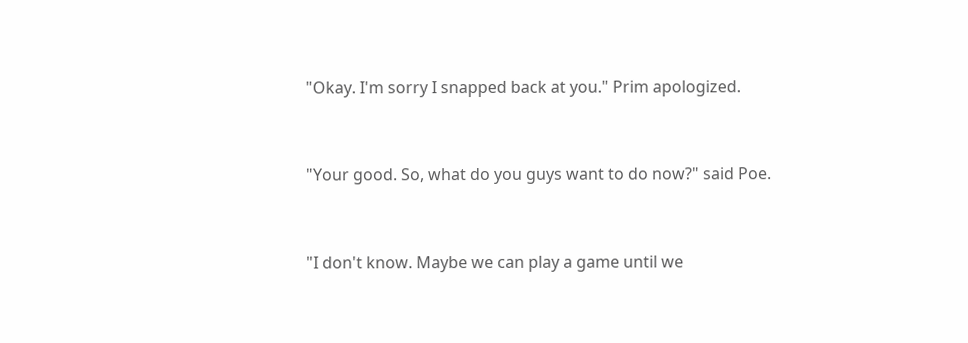"Okay. I'm sorry I snapped back at you." Prim apologized.


"Your good. So, what do you guys want to do now?" said Poe.


"I don't know. Maybe we can play a game until we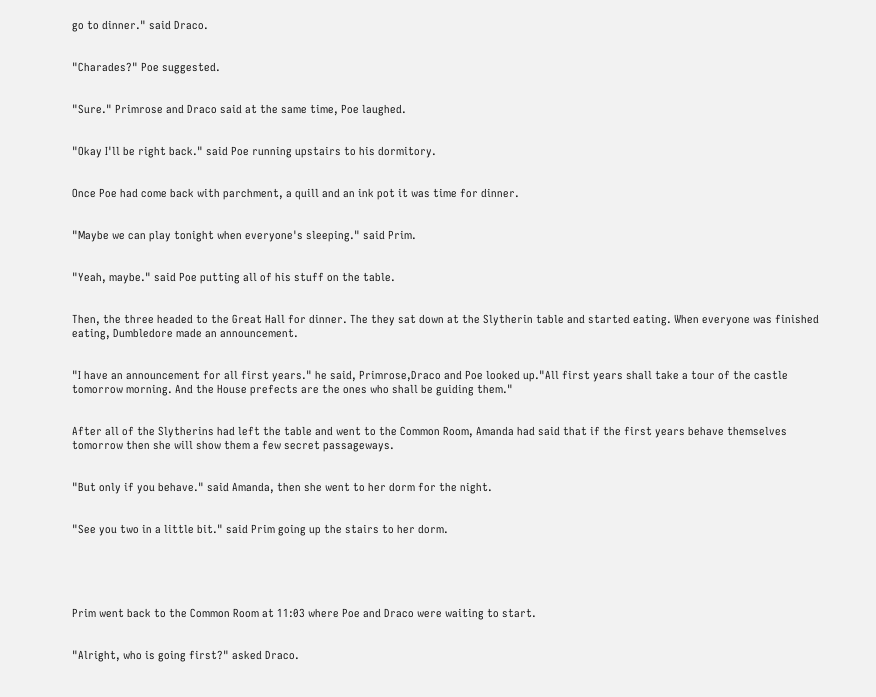go to dinner." said Draco.


"Charades?" Poe suggested.


"Sure." Primrose and Draco said at the same time, Poe laughed.


"Okay I'll be right back." said Poe running upstairs to his dormitory.


Once Poe had come back with parchment, a quill and an ink pot it was time for dinner.


"Maybe we can play tonight when everyone's sleeping." said Prim.


"Yeah, maybe." said Poe putting all of his stuff on the table.


Then, the three headed to the Great Hall for dinner. The they sat down at the Slytherin table and started eating. When everyone was finished eating, Dumbledore made an announcement.


"I have an announcement for all first years." he said, Primrose,Draco and Poe looked up."All first years shall take a tour of the castle tomorrow morning. And the House prefects are the ones who shall be guiding them."


After all of the Slytherins had left the table and went to the Common Room, Amanda had said that if the first years behave themselves tomorrow then she will show them a few secret passageways.


"But only if you behave." said Amanda, then she went to her dorm for the night.


"See you two in a little bit." said Prim going up the stairs to her dorm.





Prim went back to the Common Room at 11:03 where Poe and Draco were waiting to start.


"Alright, who is going first?" asked Draco.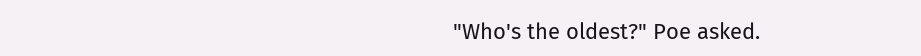"Who's the oldest?" Poe asked.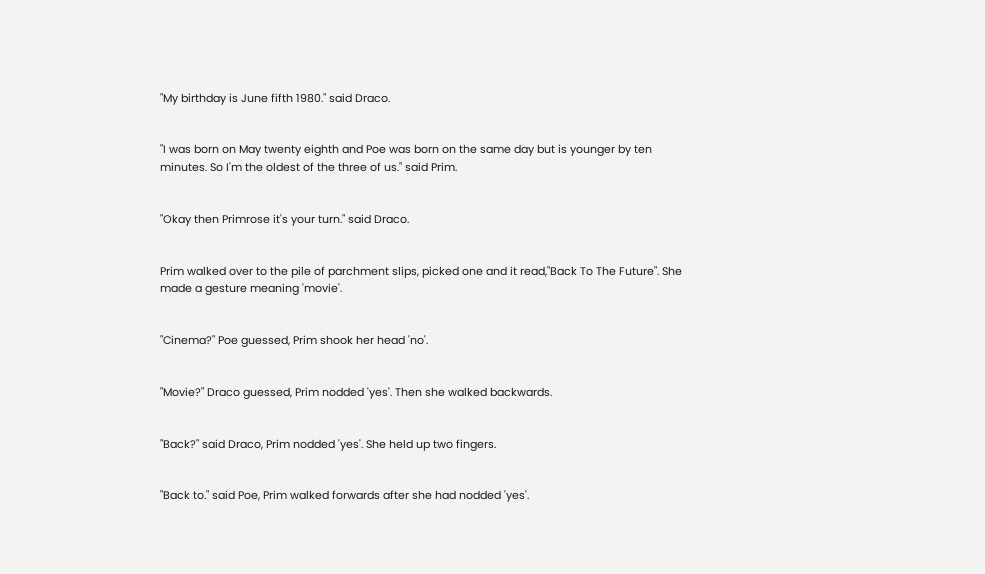"My birthday is June fifth 1980." said Draco.


"I was born on May twenty eighth and Poe was born on the same day but is younger by ten minutes. So I'm the oldest of the three of us." said Prim.


"Okay then Primrose it's your turn." said Draco.


Prim walked over to the pile of parchment slips, picked one and it read,"Back To The Future". She made a gesture meaning 'movie'.


"Cinema?" Poe guessed, Prim shook her head 'no'.


"Movie?" Draco guessed, Prim nodded 'yes'. Then she walked backwards.


"Back?" said Draco, Prim nodded 'yes'. She held up two fingers.


"Back to." said Poe, Prim walked forwards after she had nodded 'yes'.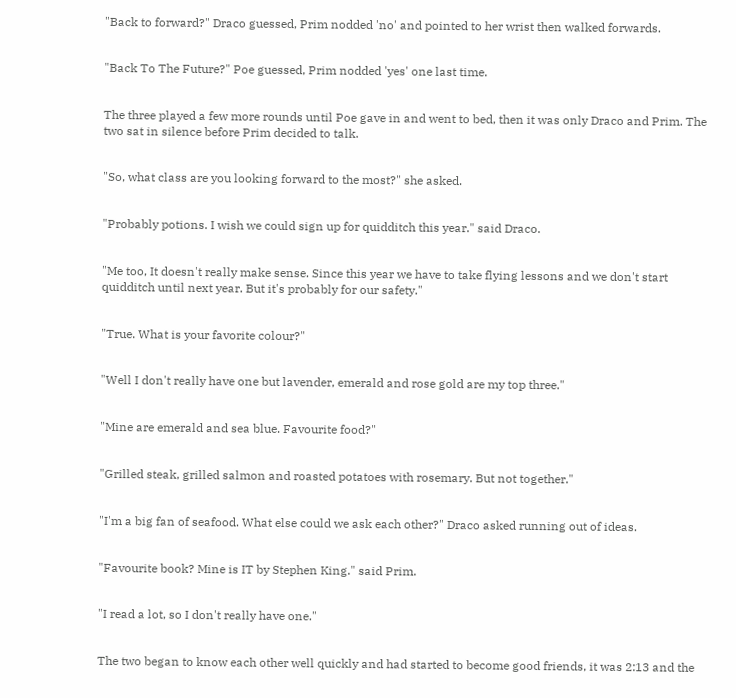"Back to forward?" Draco guessed, Prim nodded 'no' and pointed to her wrist then walked forwards.


"Back To The Future?" Poe guessed, Prim nodded 'yes' one last time.


The three played a few more rounds until Poe gave in and went to bed, then it was only Draco and Prim. The two sat in silence before Prim decided to talk.


"So, what class are you looking forward to the most?" she asked.


"Probably potions. I wish we could sign up for quidditch this year." said Draco.


"Me too, It doesn't really make sense. Since this year we have to take flying lessons and we don't start quidditch until next year. But it's probably for our safety."


"True. What is your favorite colour?"


"Well I don't really have one but lavender, emerald and rose gold are my top three."


"Mine are emerald and sea blue. Favourite food?"


"Grilled steak, grilled salmon and roasted potatoes with rosemary. But not together."


"I'm a big fan of seafood. What else could we ask each other?" Draco asked running out of ideas.


"Favourite book? Mine is IT by Stephen King." said Prim.


"I read a lot, so I don't really have one."


The two began to know each other well quickly and had started to become good friends, it was 2:13 and the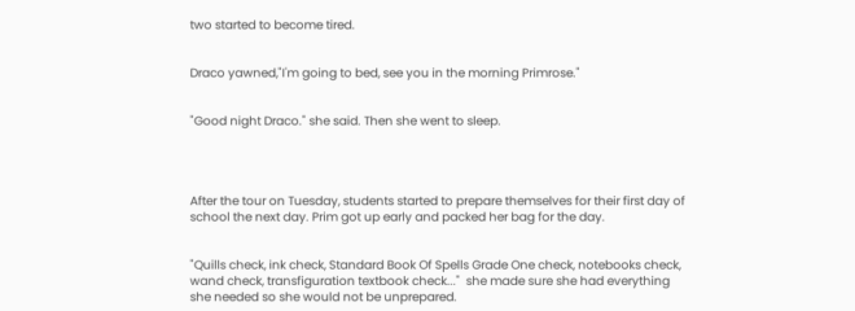two started to become tired.


Draco yawned,"I'm going to bed, see you in the morning Primrose."


"Good night Draco." she said. Then she went to sleep.




After the tour on Tuesday, students started to prepare themselves for their first day of school the next day. Prim got up early and packed her bag for the day.


"Quills check, ink check, Standard Book Of Spells Grade One check, notebooks check, wand check, transfiguration textbook check..."  she made sure she had everything she needed so she would not be unprepared.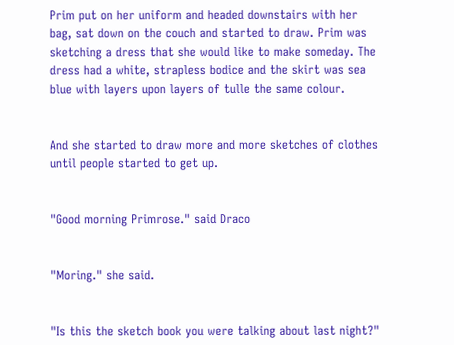Prim put on her uniform and headed downstairs with her bag, sat down on the couch and started to draw. Prim was sketching a dress that she would like to make someday. The dress had a white, strapless bodice and the skirt was sea blue with layers upon layers of tulle the same colour.


And she started to draw more and more sketches of clothes until people started to get up.


"Good morning Primrose." said Draco


"Moring." she said.


"Is this the sketch book you were talking about last night?"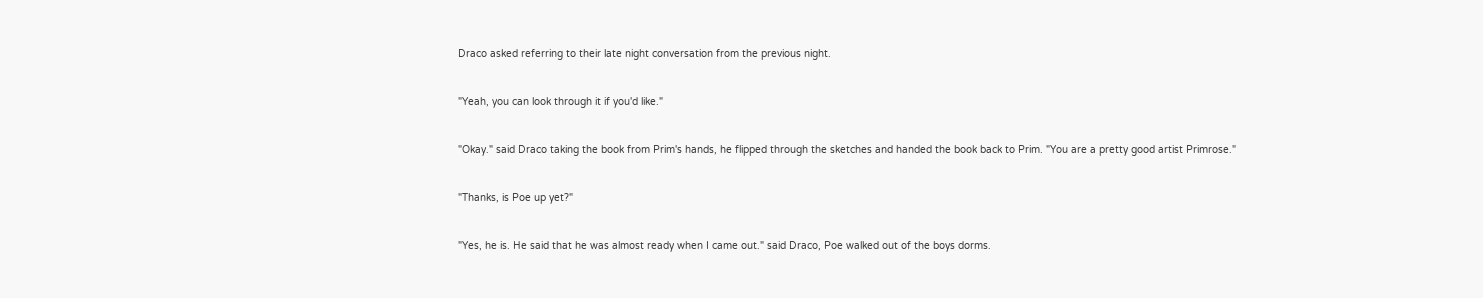Draco asked referring to their late night conversation from the previous night.


"Yeah, you can look through it if you'd like."


"Okay." said Draco taking the book from Prim's hands, he flipped through the sketches and handed the book back to Prim. "You are a pretty good artist Primrose."


"Thanks, is Poe up yet?"


"Yes, he is. He said that he was almost ready when I came out." said Draco, Poe walked out of the boys dorms.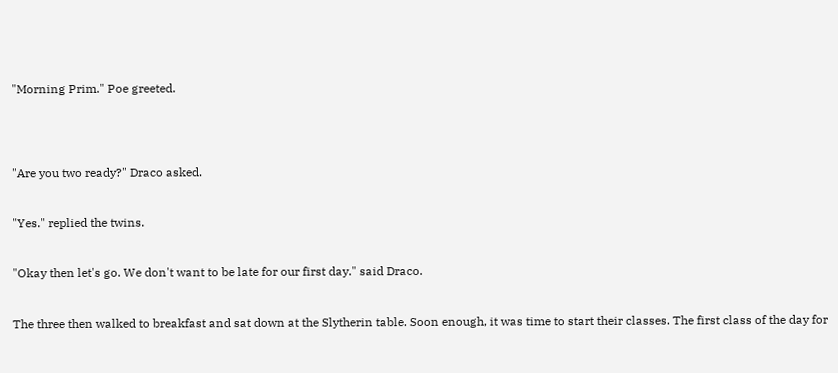"Morning Prim." Poe greeted.




"Are you two ready?" Draco asked.


"Yes." replied the twins.


"Okay then let's go. We don't want to be late for our first day." said Draco.


The three then walked to breakfast and sat down at the Slytherin table. Soon enough, it was time to start their classes. The first class of the day for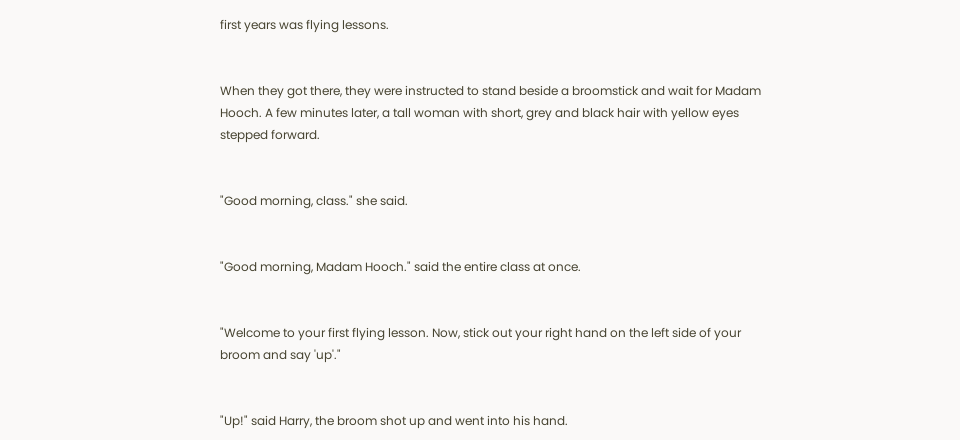first years was flying lessons.


When they got there, they were instructed to stand beside a broomstick and wait for Madam Hooch. A few minutes later, a tall woman with short, grey and black hair with yellow eyes stepped forward.


"Good morning, class." she said.


"Good morning, Madam Hooch." said the entire class at once.


"Welcome to your first flying lesson. Now, stick out your right hand on the left side of your broom and say 'up'."


"Up!" said Harry, the broom shot up and went into his hand.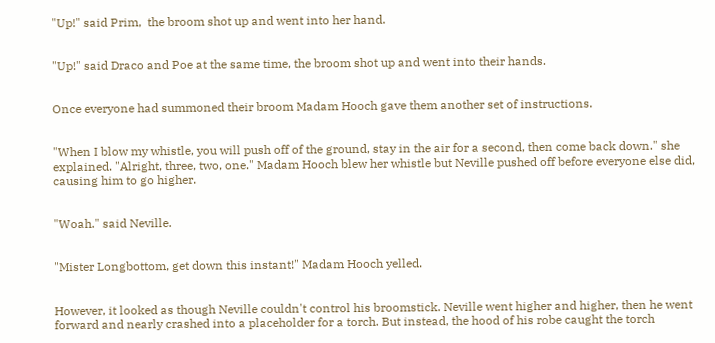"Up!" said Prim,  the broom shot up and went into her hand.


"Up!" said Draco and Poe at the same time, the broom shot up and went into their hands.


Once everyone had summoned their broom Madam Hooch gave them another set of instructions.


"When I blow my whistle, you will push off of the ground, stay in the air for a second, then come back down." she explained. "Alright, three, two, one." Madam Hooch blew her whistle but Neville pushed off before everyone else did, causing him to go higher.


"Woah." said Neville.


"Mister Longbottom, get down this instant!" Madam Hooch yelled.


However, it looked as though Neville couldn't control his broomstick. Neville went higher and higher, then he went forward and nearly crashed into a placeholder for a torch. But instead, the hood of his robe caught the torch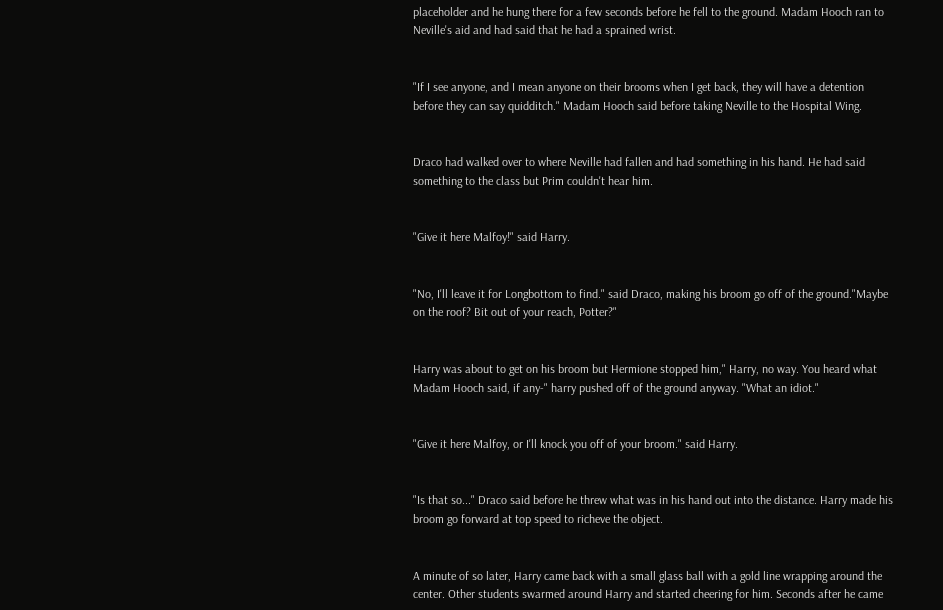placeholder and he hung there for a few seconds before he fell to the ground. Madam Hooch ran to Neville's aid and had said that he had a sprained wrist.


"If I see anyone, and I mean anyone on their brooms when I get back, they will have a detention before they can say quidditch." Madam Hooch said before taking Neville to the Hospital Wing.


Draco had walked over to where Neville had fallen and had something in his hand. He had said something to the class but Prim couldn't hear him.


"Give it here Malfoy!" said Harry.


"No, I'll leave it for Longbottom to find." said Draco, making his broom go off of the ground."Maybe on the roof? Bit out of your reach, Potter?"


Harry was about to get on his broom but Hermione stopped him," Harry, no way. You heard what Madam Hooch said, if any-" harry pushed off of the ground anyway. "What an idiot."


"Give it here Malfoy, or I'll knock you off of your broom." said Harry.


"Is that so..." Draco said before he threw what was in his hand out into the distance. Harry made his broom go forward at top speed to richeve the object.


A minute of so later, Harry came back with a small glass ball with a gold line wrapping around the center. Other students swarmed around Harry and started cheering for him. Seconds after he came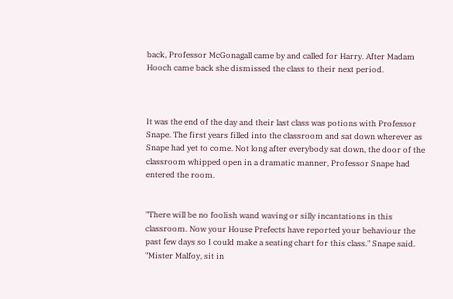back, Professor McGonagall came by and called for Harry. After Madam Hooch came back she dismissed the class to their next period.



It was the end of the day and their last class was potions with Professor Snape. The first years filled into the classroom and sat down wherever as Snape had yet to come. Not long after everybody sat down, the door of the classroom whipped open in a dramatic manner, Professor Snape had entered the room.


"There will be no foolish wand waving or silly incantations in this classroom. Now your House Prefects have reported your behaviour the past few days so I could make a seating chart for this class." Snape said. "Mister Malfoy, sit in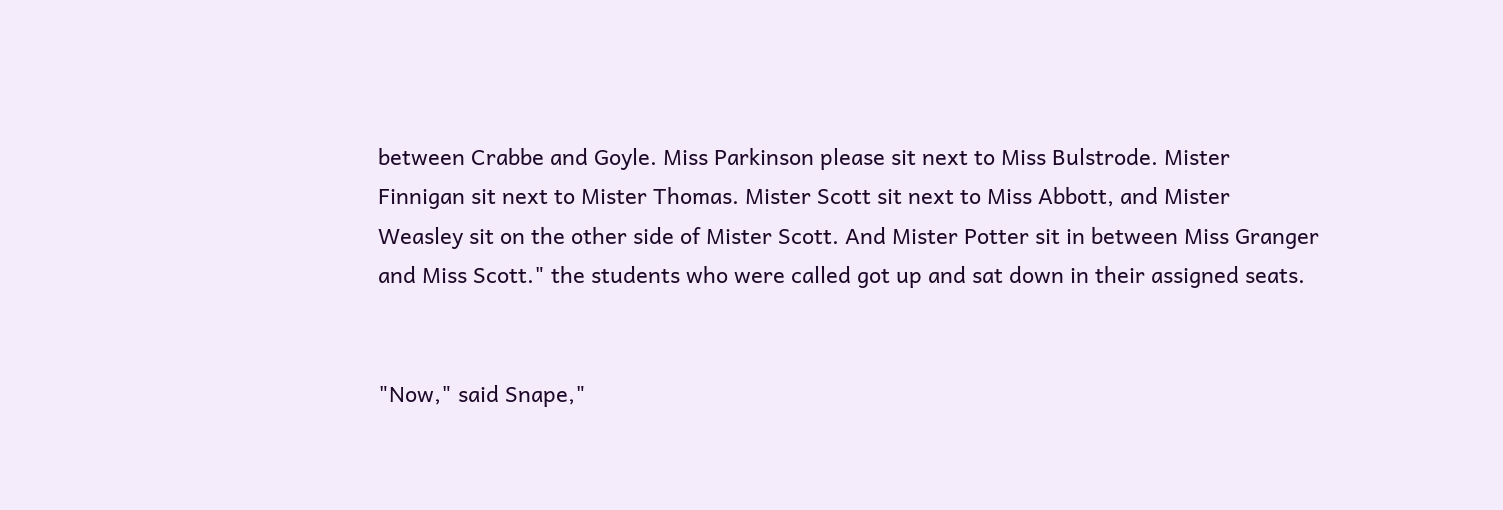between Crabbe and Goyle. Miss Parkinson please sit next to Miss Bulstrode. Mister Finnigan sit next to Mister Thomas. Mister Scott sit next to Miss Abbott, and Mister Weasley sit on the other side of Mister Scott. And Mister Potter sit in between Miss Granger and Miss Scott." the students who were called got up and sat down in their assigned seats.


"Now," said Snape,"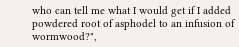who can tell me what I would get if I added powdered root of asphodel to an infusion of wormwood?",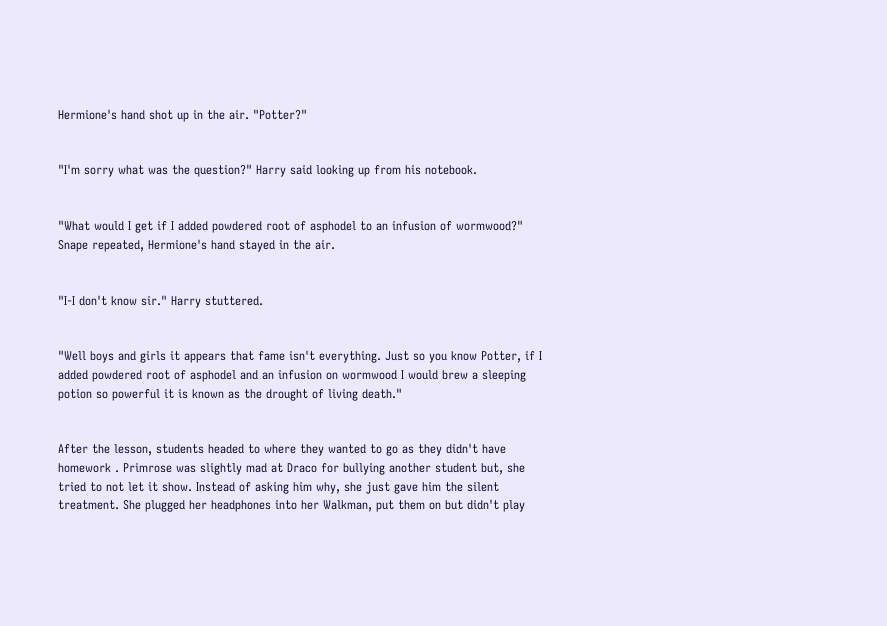Hermione's hand shot up in the air. "Potter?"


"I'm sorry what was the question?" Harry said looking up from his notebook.


"What would I get if I added powdered root of asphodel to an infusion of wormwood?" Snape repeated, Hermione's hand stayed in the air.


"I-I don't know sir." Harry stuttered.


"Well boys and girls it appears that fame isn't everything. Just so you know Potter, if I added powdered root of asphodel and an infusion on wormwood I would brew a sleeping potion so powerful it is known as the drought of living death."


After the lesson, students headed to where they wanted to go as they didn't have homework . Primrose was slightly mad at Draco for bullying another student but, she tried to not let it show. Instead of asking him why, she just gave him the silent treatment. She plugged her headphones into her Walkman, put them on but didn't play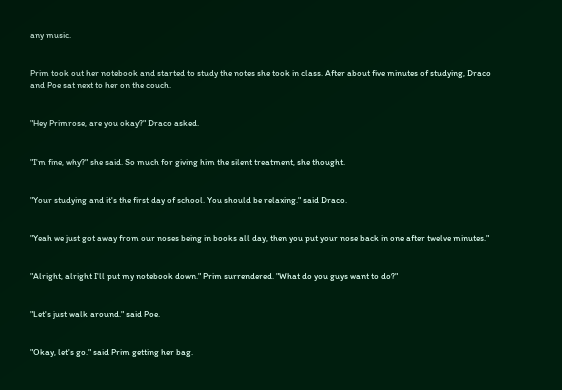any music.


Prim took out her notebook and started to study the notes she took in class. After about five minutes of studying, Draco and Poe sat next to her on the couch.


"Hey Primrose, are you okay?" Draco asked.


"I'm fine, why?" she said. So much for giving him the silent treatment, she thought.


"Your studying and it's the first day of school. You should be relaxing." said Draco.


"Yeah we just got away from our noses being in books all day, then you put your nose back in one after twelve minutes."


"Alright, alright I'll put my notebook down." Prim surrendered. "What do you guys want to do?"


"Let's just walk around." said Poe.


"Okay, let's go." said Prim getting her bag.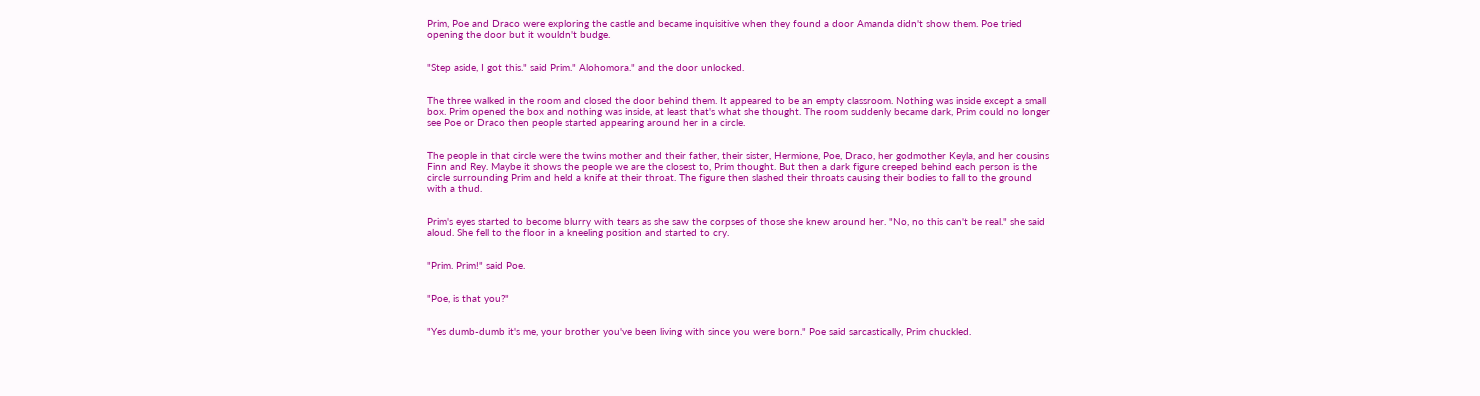Prim, Poe and Draco were exploring the castle and became inquisitive when they found a door Amanda didn't show them. Poe tried opening the door but it wouldn't budge.


"Step aside, I got this." said Prim." Alohomora." and the door unlocked.


The three walked in the room and closed the door behind them. It appeared to be an empty classroom. Nothing was inside except a small box. Prim opened the box and nothing was inside, at least that's what she thought. The room suddenly became dark, Prim could no longer see Poe or Draco then people started appearing around her in a circle.


The people in that circle were the twins mother and their father, their sister, Hermione, Poe, Draco, her godmother Keyla, and her cousins Finn and Rey. Maybe it shows the people we are the closest to, Prim thought. But then a dark figure creeped behind each person is the circle surrounding Prim and held a knife at their throat. The figure then slashed their throats causing their bodies to fall to the ground with a thud.


Prim's eyes started to become blurry with tears as she saw the corpses of those she knew around her. "No, no this can't be real." she said aloud. She fell to the floor in a kneeling position and started to cry.


"Prim. Prim!" said Poe.


"Poe, is that you?"


"Yes dumb-dumb it's me, your brother you've been living with since you were born." Poe said sarcastically, Prim chuckled.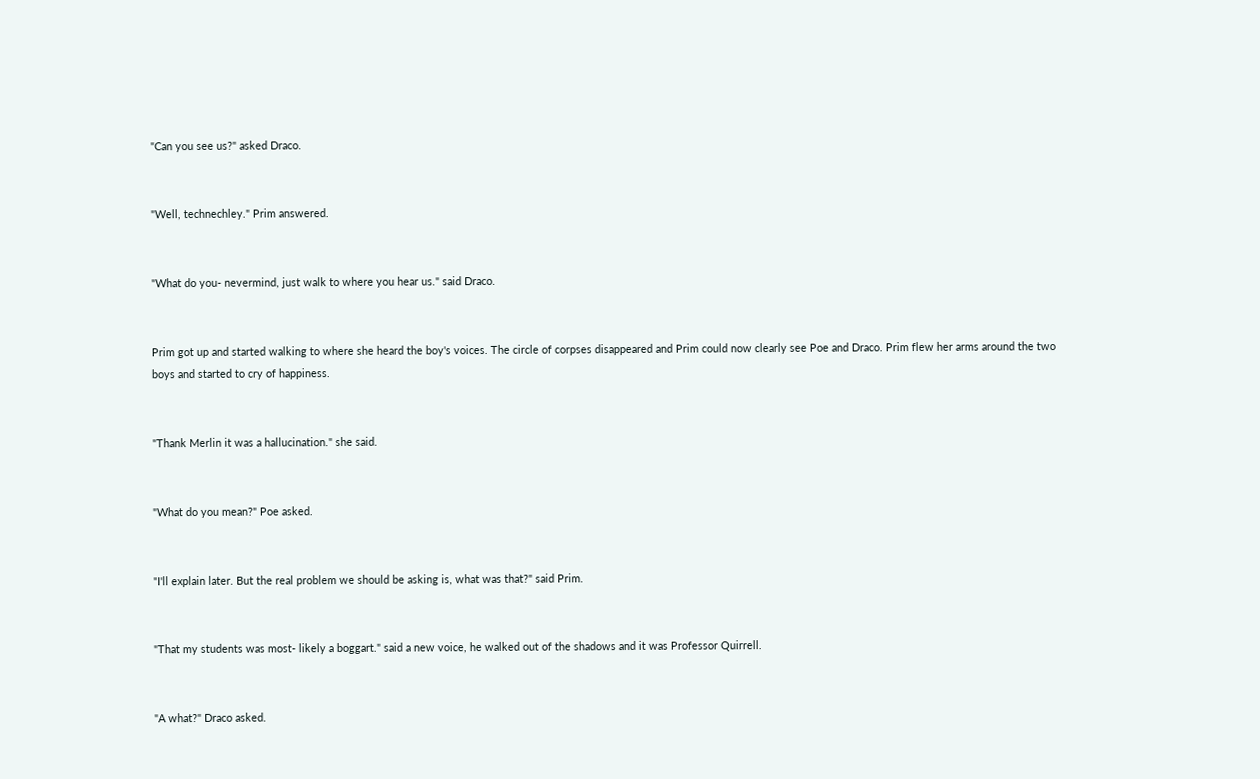"Can you see us?" asked Draco.


"Well, technechley." Prim answered.


"What do you- nevermind, just walk to where you hear us." said Draco.


Prim got up and started walking to where she heard the boy's voices. The circle of corpses disappeared and Prim could now clearly see Poe and Draco. Prim flew her arms around the two boys and started to cry of happiness.


"Thank Merlin it was a hallucination." she said.


"What do you mean?" Poe asked.


"I'll explain later. But the real problem we should be asking is, what was that?" said Prim.


"That my students was most- likely a boggart." said a new voice, he walked out of the shadows and it was Professor Quirrell.


"A what?" Draco asked.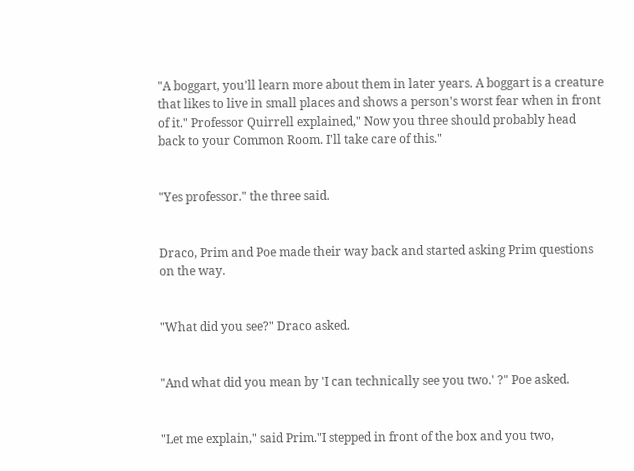"A boggart, you'll learn more about them in later years. A boggart is a creature that likes to live in small places and shows a person's worst fear when in front of it." Professor Quirrell explained," Now you three should probably head back to your Common Room. I'll take care of this."


"Yes professor." the three said.


Draco, Prim and Poe made their way back and started asking Prim questions on the way.


"What did you see?" Draco asked.


"And what did you mean by 'I can technically see you two.' ?" Poe asked.


"Let me explain," said Prim."I stepped in front of the box and you two,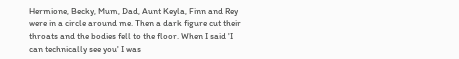Hermione, Becky, Mum, Dad, Aunt Keyla, Finn and Rey were in a circle around me. Then a dark figure cut their throats and the bodies fell to the floor. When I said 'I can technically see you' I was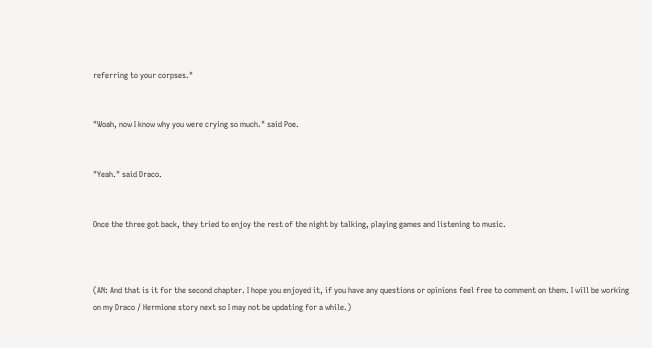referring to your corpses."


"Woah, now I know why you were crying so much." said Poe.


"Yeah." said Draco.


Once the three got back, they tried to enjoy the rest of the night by talking, playing games and listening to music.



(AN: And that is it for the second chapter. I hope you enjoyed it, if you have any questions or opinions feel free to comment on them. I will be working on my Draco / Hermione story next so I may not be updating for a while.)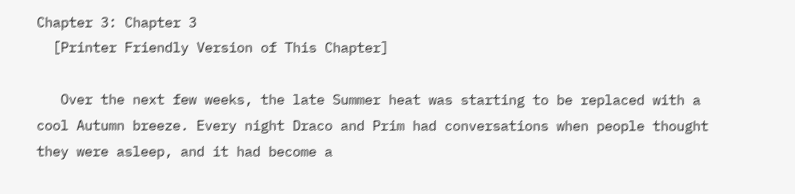Chapter 3: Chapter 3
  [Printer Friendly Version of This Chapter]

   Over the next few weeks, the late Summer heat was starting to be replaced with a cool Autumn breeze. Every night Draco and Prim had conversations when people thought they were asleep, and it had become a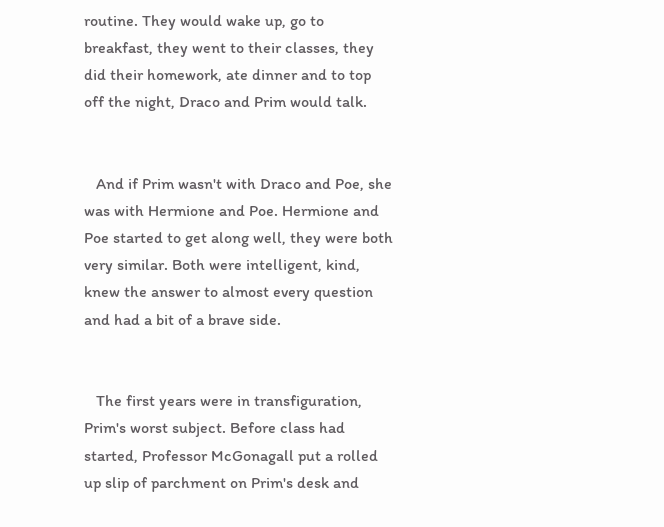routine. They would wake up, go to breakfast, they went to their classes, they did their homework, ate dinner and to top off the night, Draco and Prim would talk.


   And if Prim wasn't with Draco and Poe, she was with Hermione and Poe. Hermione and Poe started to get along well, they were both very similar. Both were intelligent, kind, knew the answer to almost every question and had a bit of a brave side.


   The first years were in transfiguration, Prim's worst subject. Before class had started, Professor McGonagall put a rolled up slip of parchment on Prim's desk and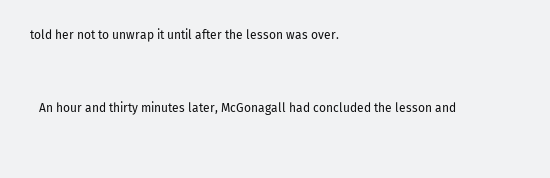told her not to unwrap it until after the lesson was over.


   An hour and thirty minutes later, McGonagall had concluded the lesson and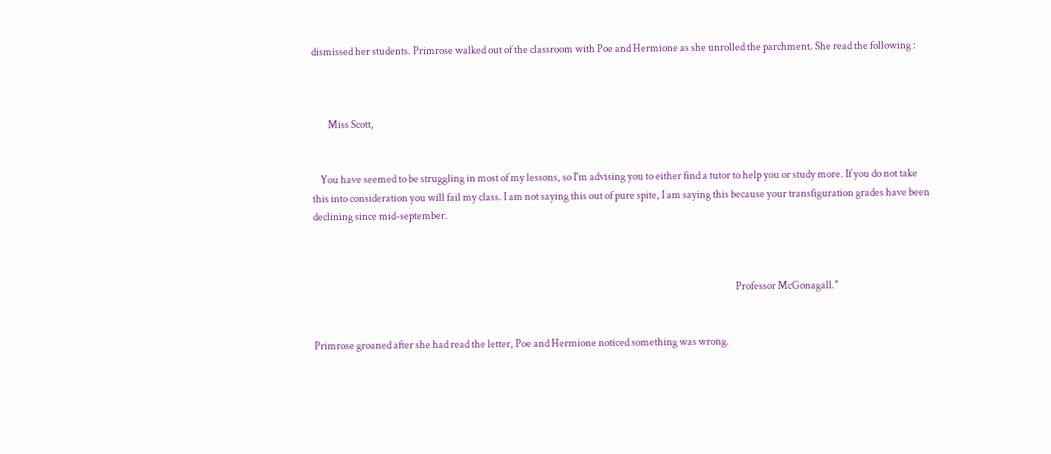dismissed her students. Primrose walked out of the classroom with Poe and Hermione as she unrolled the parchment. She read the following :



        Miss Scott,


    You have seemed to be struggling in most of my lessons, so I'm advising you to either find a tutor to help you or study more. If you do not take this into consideration you will fail my class. I am not saying this out of pure spite, I am saying this because your transfiguration grades have been declining since mid-september.



                                                                                                                                                                                                                   Professor McGonagall."


Primrose groaned after she had read the letter, Poe and Hermione noticed something was wrong.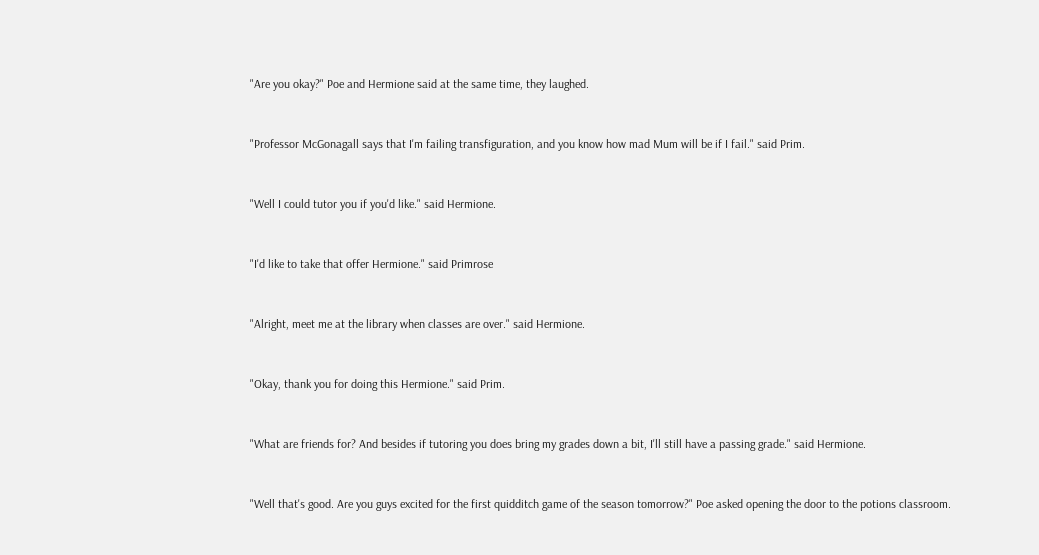"Are you okay?" Poe and Hermione said at the same time, they laughed.


"Professor McGonagall says that I'm failing transfiguration, and you know how mad Mum will be if I fail." said Prim.


"Well I could tutor you if you'd like." said Hermione.


"I'd like to take that offer Hermione." said Primrose


"Alright, meet me at the library when classes are over." said Hermione.


"Okay, thank you for doing this Hermione." said Prim.


"What are friends for? And besides if tutoring you does bring my grades down a bit, I'll still have a passing grade." said Hermione.


"Well that's good. Are you guys excited for the first quidditch game of the season tomorrow?" Poe asked opening the door to the potions classroom.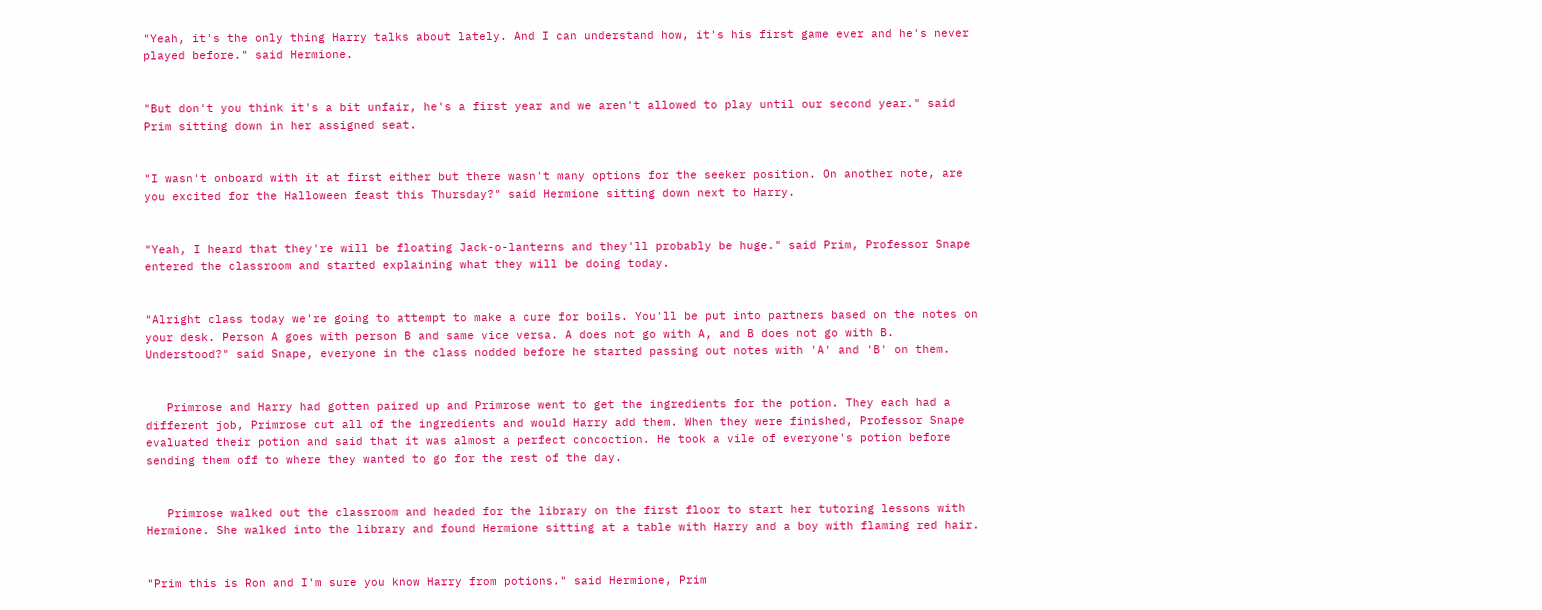"Yeah, it's the only thing Harry talks about lately. And I can understand how, it's his first game ever and he's never played before." said Hermione.


"But don't you think it's a bit unfair, he's a first year and we aren't allowed to play until our second year." said Prim sitting down in her assigned seat.


"I wasn't onboard with it at first either but there wasn't many options for the seeker position. On another note, are you excited for the Halloween feast this Thursday?" said Hermione sitting down next to Harry.


"Yeah, I heard that they're will be floating Jack-o-lanterns and they'll probably be huge." said Prim, Professor Snape entered the classroom and started explaining what they will be doing today.


"Alright class today we're going to attempt to make a cure for boils. You'll be put into partners based on the notes on your desk. Person A goes with person B and same vice versa. A does not go with A, and B does not go with B. Understood?" said Snape, everyone in the class nodded before he started passing out notes with 'A' and 'B' on them.


   Primrose and Harry had gotten paired up and Primrose went to get the ingredients for the potion. They each had a different job, Primrose cut all of the ingredients and would Harry add them. When they were finished, Professor Snape evaluated their potion and said that it was almost a perfect concoction. He took a vile of everyone's potion before sending them off to where they wanted to go for the rest of the day.


   Primrose walked out the classroom and headed for the library on the first floor to start her tutoring lessons with Hermione. She walked into the library and found Hermione sitting at a table with Harry and a boy with flaming red hair.


"Prim this is Ron and I'm sure you know Harry from potions." said Hermione, Prim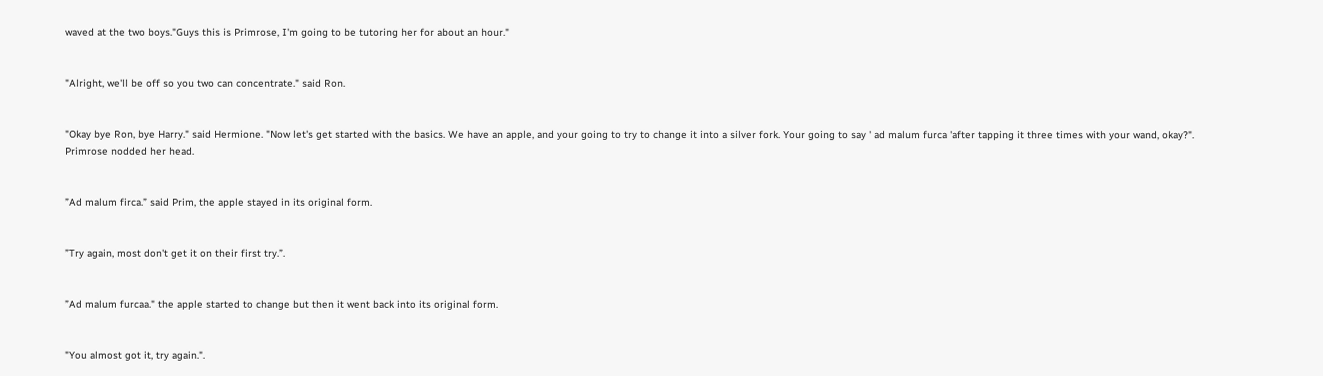waved at the two boys."Guys this is Primrose, I'm going to be tutoring her for about an hour."


"Alright, we'll be off so you two can concentrate." said Ron.


"Okay bye Ron, bye Harry." said Hermione. "Now let's get started with the basics. We have an apple, and your going to try to change it into a silver fork. Your going to say ' ad malum furca 'after tapping it three times with your wand, okay?". Primrose nodded her head.


”Ad malum firca.” said Prim, the apple stayed in its original form.


”Try again, most don't get it on their first try.”.


”Ad malum furcaa." the apple started to change but then it went back into its original form.


"You almost got it, try again.".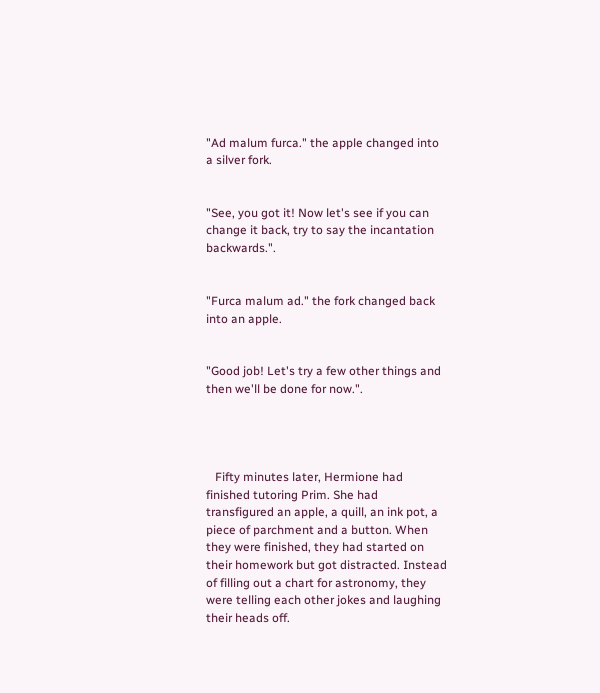"Ad malum furca." the apple changed into a silver fork.


"See, you got it! Now let's see if you can change it back, try to say the incantation backwards.".


"Furca malum ad." the fork changed back into an apple.


"Good job! Let's try a few other things and then we'll be done for now.".




   Fifty minutes later, Hermione had finished tutoring Prim. She had transfigured an apple, a quill, an ink pot, a piece of parchment and a button. When they were finished, they had started on their homework but got distracted. Instead of filling out a chart for astronomy, they were telling each other jokes and laughing their heads off.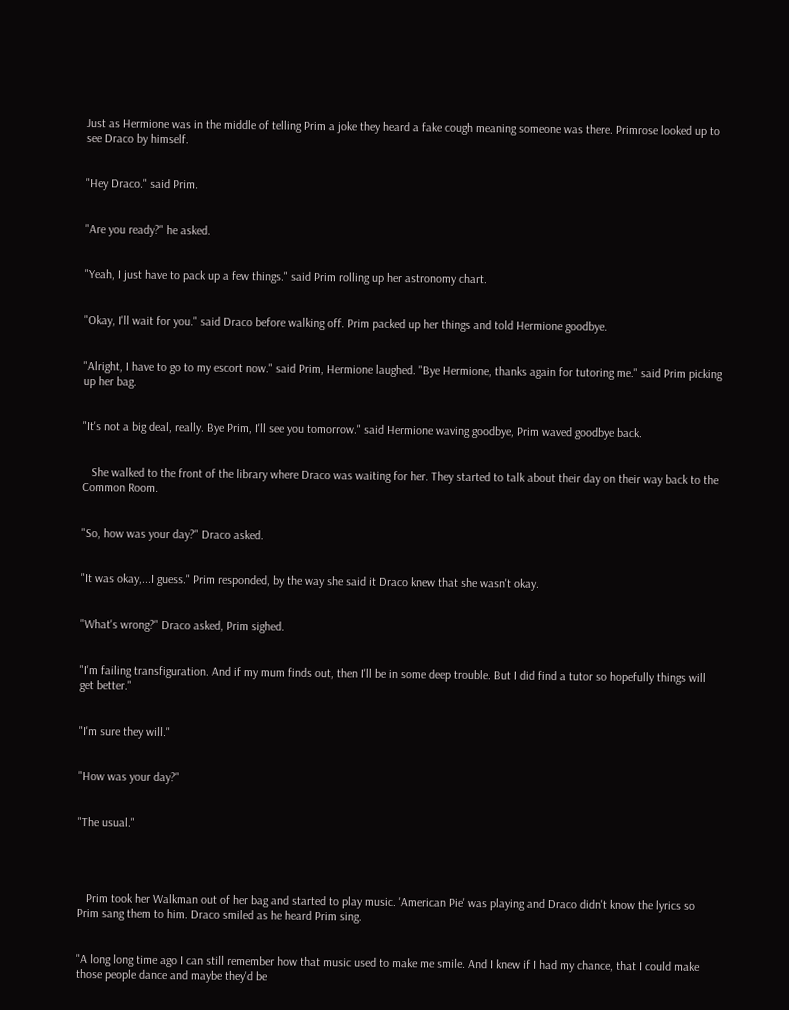Just as Hermione was in the middle of telling Prim a joke they heard a fake cough meaning someone was there. Primrose looked up to see Draco by himself.


"Hey Draco." said Prim.


"Are you ready?" he asked.


"Yeah, I just have to pack up a few things." said Prim rolling up her astronomy chart.


"Okay, I'll wait for you." said Draco before walking off. Prim packed up her things and told Hermione goodbye.


"Alright, I have to go to my escort now." said Prim, Hermione laughed. "Bye Hermione, thanks again for tutoring me." said Prim picking up her bag.


"It's not a big deal, really. Bye Prim, I'll see you tomorrow." said Hermione waving goodbye, Prim waved goodbye back.


   She walked to the front of the library where Draco was waiting for her. They started to talk about their day on their way back to the Common Room.


"So, how was your day?" Draco asked.


"It was okay,...I guess." Prim responded, by the way she said it Draco knew that she wasn't okay.


"What's wrong?" Draco asked, Prim sighed.


"I'm failing transfiguration. And if my mum finds out, then I'll be in some deep trouble. But I did find a tutor so hopefully things will get better."


"I'm sure they will."


"How was your day?"


"The usual."




   Prim took her Walkman out of her bag and started to play music. 'American Pie' was playing and Draco didn't know the lyrics so Prim sang them to him. Draco smiled as he heard Prim sing.


"A long long time ago I can still remember how that music used to make me smile. And I knew if I had my chance, that I could make those people dance and maybe they'd be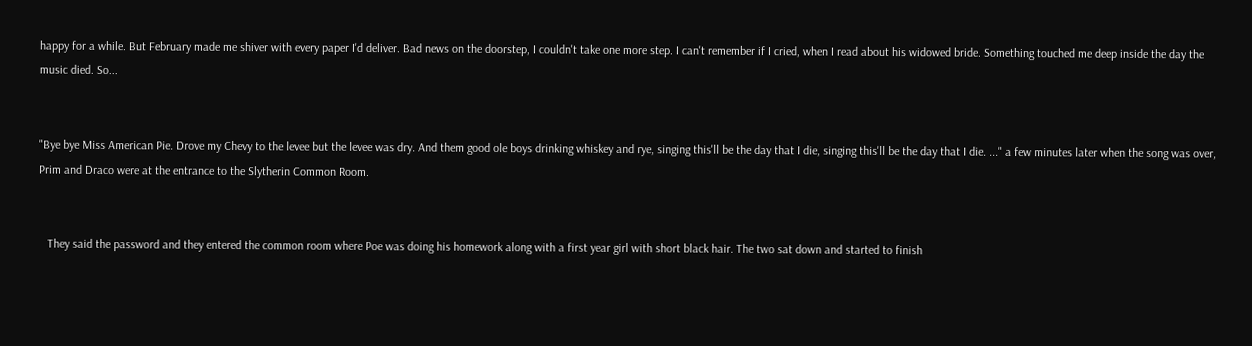happy for a while. But February made me shiver with every paper I'd deliver. Bad news on the doorstep, I couldn't take one more step. I can't remember if I cried, when I read about his widowed bride. Something touched me deep inside the day the music died. So...


"Bye bye Miss American Pie. Drove my Chevy to the levee but the levee was dry. And them good ole boys drinking whiskey and rye, singing this'll be the day that I die, singing this'll be the day that I die. ..." a few minutes later when the song was over, Prim and Draco were at the entrance to the Slytherin Common Room.


   They said the password and they entered the common room where Poe was doing his homework along with a first year girl with short black hair. The two sat down and started to finish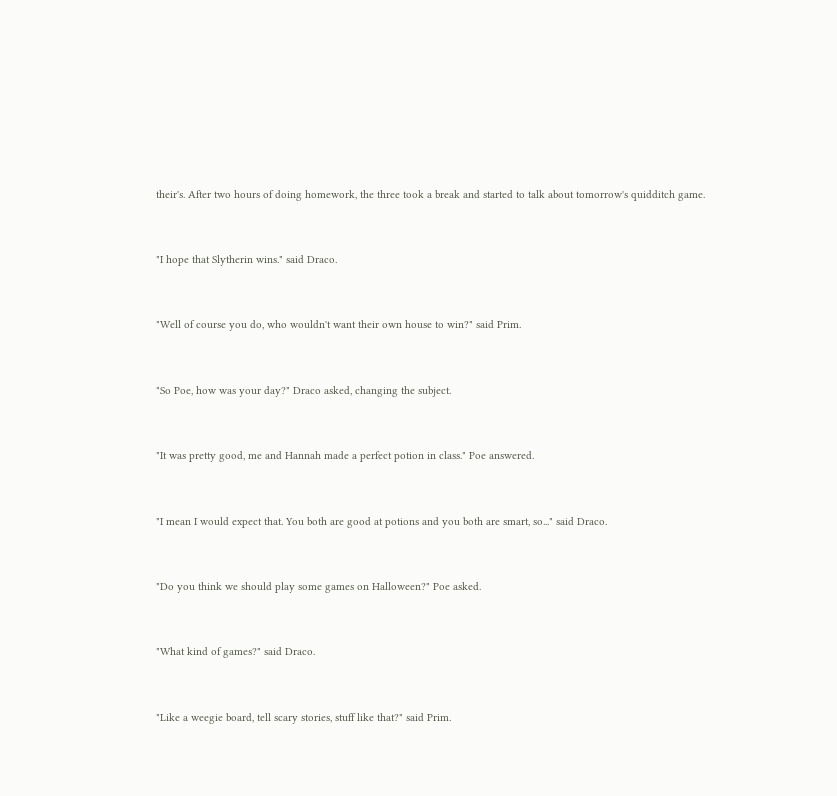their's. After two hours of doing homework, the three took a break and started to talk about tomorrow's quidditch game.


"I hope that Slytherin wins." said Draco.


"Well of course you do, who wouldn't want their own house to win?" said Prim.


"So Poe, how was your day?" Draco asked, changing the subject.


"It was pretty good, me and Hannah made a perfect potion in class." Poe answered.


"I mean I would expect that. You both are good at potions and you both are smart, so..." said Draco.


"Do you think we should play some games on Halloween?" Poe asked.


"What kind of games?" said Draco.


"Like a weegie board, tell scary stories, stuff like that?" said Prim.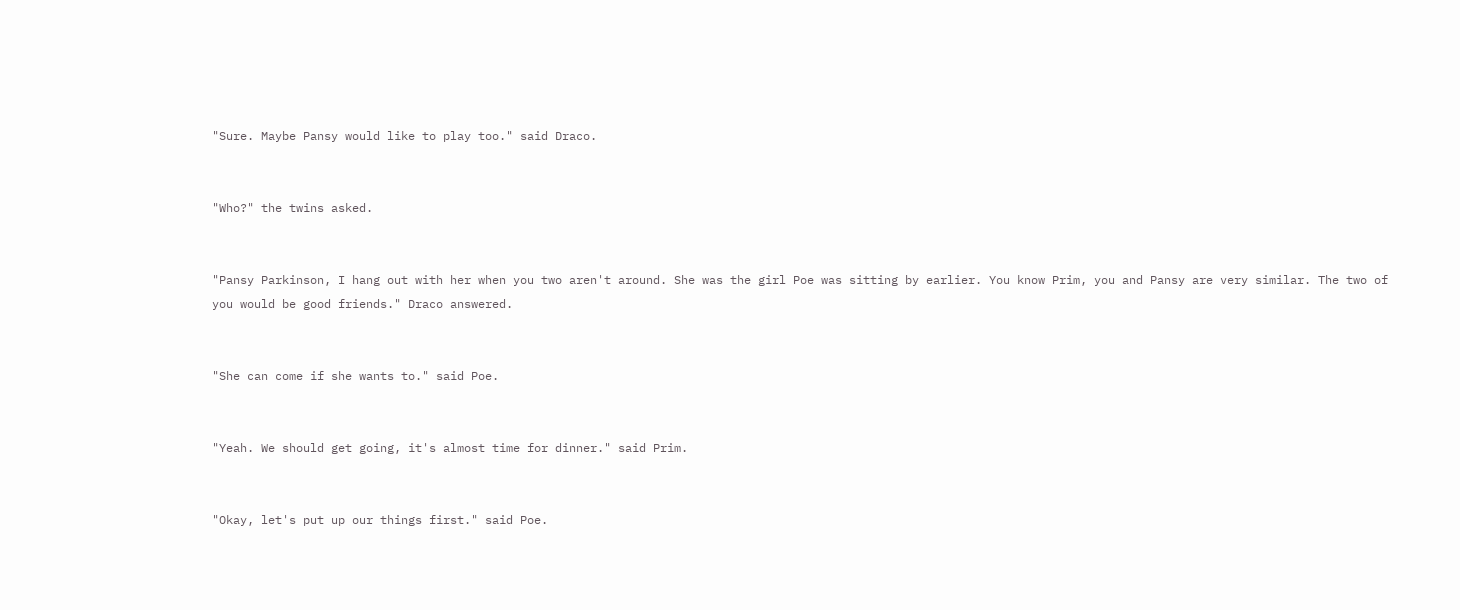"Sure. Maybe Pansy would like to play too." said Draco.


"Who?" the twins asked.


"Pansy Parkinson, I hang out with her when you two aren't around. She was the girl Poe was sitting by earlier. You know Prim, you and Pansy are very similar. The two of you would be good friends." Draco answered.


"She can come if she wants to." said Poe.


"Yeah. We should get going, it's almost time for dinner." said Prim.


"Okay, let's put up our things first." said Poe.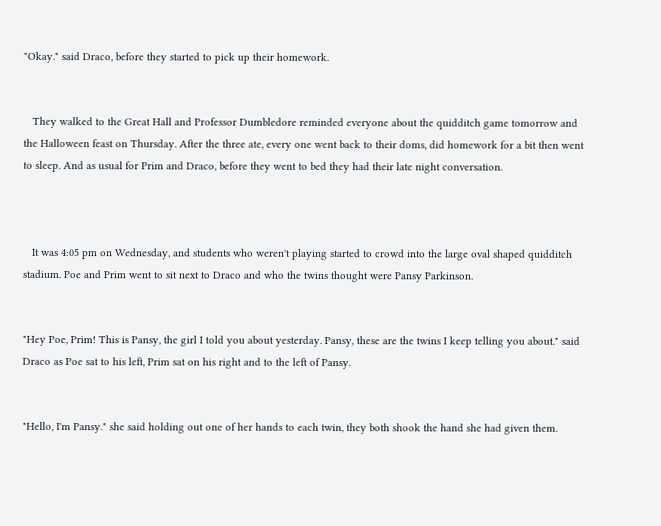"Okay." said Draco, before they started to pick up their homework.


   They walked to the Great Hall and Professor Dumbledore reminded everyone about the quidditch game tomorrow and the Halloween feast on Thursday. After the three ate, every one went back to their doms, did homework for a bit then went to sleep. And as usual for Prim and Draco, before they went to bed they had their late night conversation.



   It was 4:05 pm on Wednesday, and students who weren't playing started to crowd into the large oval shaped quidditch stadium. Poe and Prim went to sit next to Draco and who the twins thought were Pansy Parkinson.


"Hey Poe, Prim! This is Pansy, the girl I told you about yesterday. Pansy, these are the twins I keep telling you about." said Draco as Poe sat to his left, Prim sat on his right and to the left of Pansy.


"Hello, I'm Pansy." she said holding out one of her hands to each twin, they both shook the hand she had given them.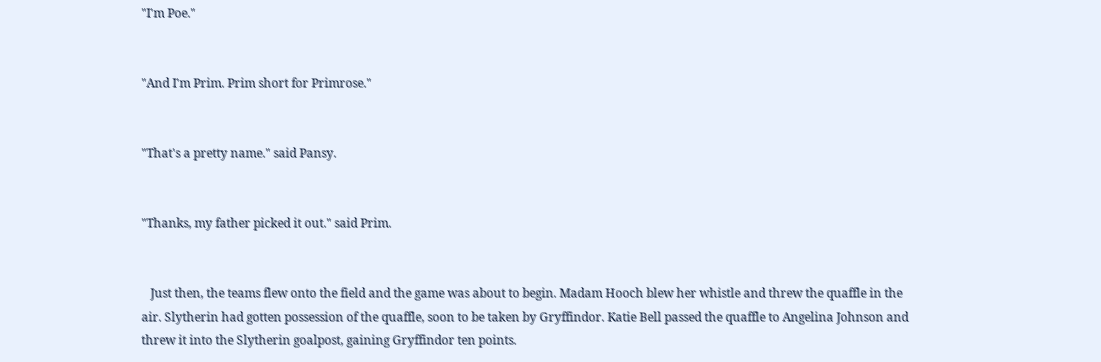"I'm Poe."


"And I'm Prim. Prim short for Primrose."


"That's a pretty name." said Pansy.


"Thanks, my father picked it out." said Prim.


   Just then, the teams flew onto the field and the game was about to begin. Madam Hooch blew her whistle and threw the quaffle in the air. Slytherin had gotten possession of the quaffle, soon to be taken by Gryffindor. Katie Bell passed the quaffle to Angelina Johnson and threw it into the Slytherin goalpost, gaining Gryffindor ten points.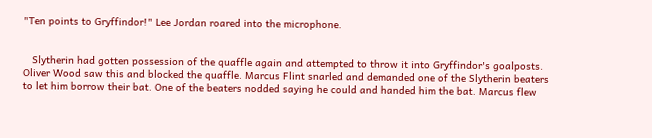"Ten points to Gryffindor!" Lee Jordan roared into the microphone.


   Slytherin had gotten possession of the quaffle again and attempted to throw it into Gryffindor's goalposts. Oliver Wood saw this and blocked the quaffle. Marcus Flint snarled and demanded one of the Slytherin beaters to let him borrow their bat. One of the beaters nodded saying he could and handed him the bat. Marcus flew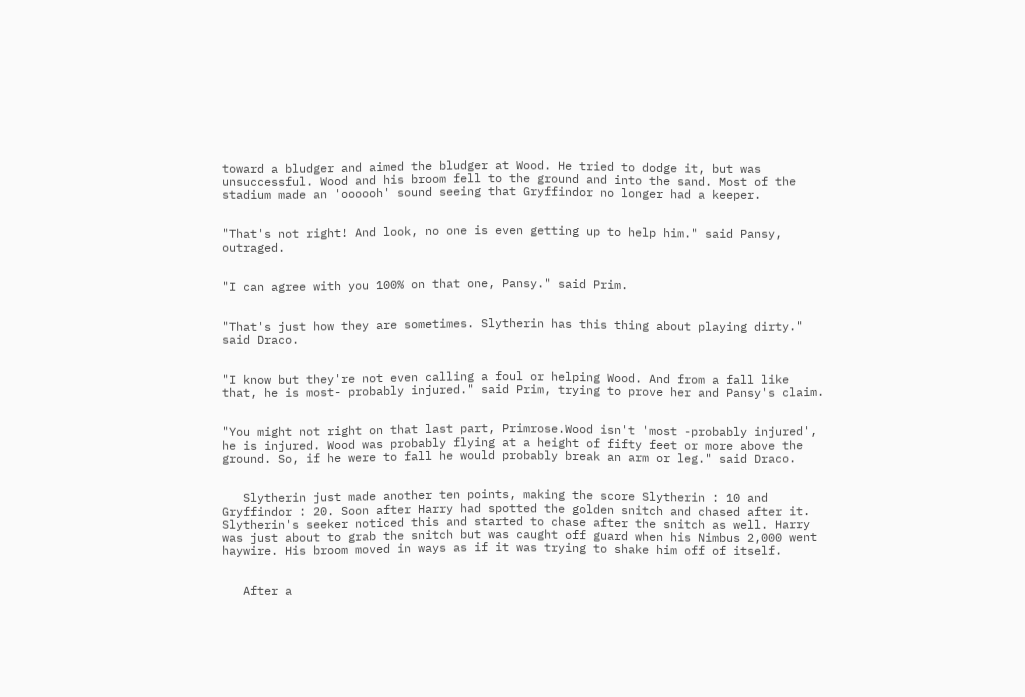toward a bludger and aimed the bludger at Wood. He tried to dodge it, but was unsuccessful. Wood and his broom fell to the ground and into the sand. Most of the stadium made an 'oooooh' sound seeing that Gryffindor no longer had a keeper.


"That's not right! And look, no one is even getting up to help him." said Pansy, outraged.


"I can agree with you 100% on that one, Pansy." said Prim.


"That's just how they are sometimes. Slytherin has this thing about playing dirty." said Draco.


"I know but they're not even calling a foul or helping Wood. And from a fall like that, he is most- probably injured." said Prim, trying to prove her and Pansy's claim.


"You might not right on that last part, Primrose.Wood isn't 'most -probably injured', he is injured. Wood was probably flying at a height of fifty feet or more above the ground. So, if he were to fall he would probably break an arm or leg." said Draco.


   Slytherin just made another ten points, making the score Slytherin : 10 and Gryffindor : 20. Soon after Harry had spotted the golden snitch and chased after it. Slytherin's seeker noticed this and started to chase after the snitch as well. Harry was just about to grab the snitch but was caught off guard when his Nimbus 2,000 went haywire. His broom moved in ways as if it was trying to shake him off of itself.


   After a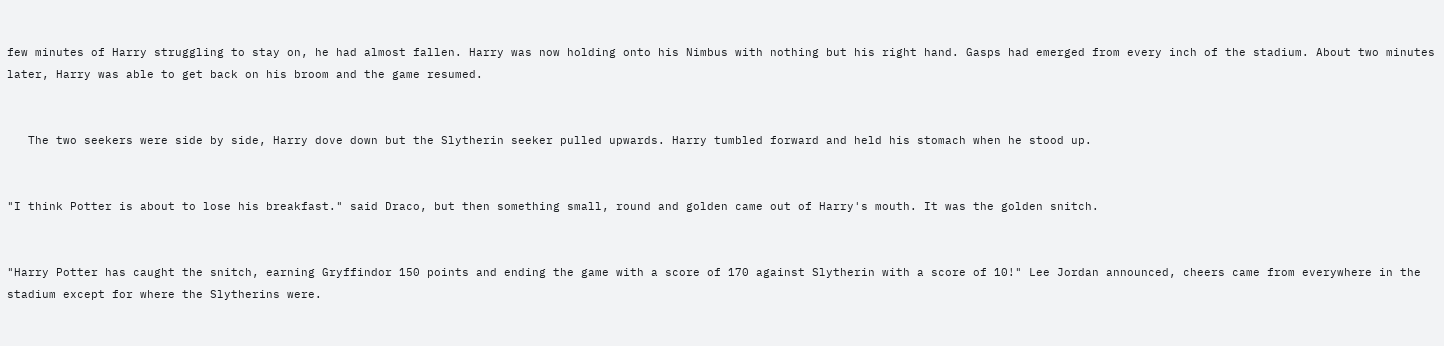few minutes of Harry struggling to stay on, he had almost fallen. Harry was now holding onto his Nimbus with nothing but his right hand. Gasps had emerged from every inch of the stadium. About two minutes later, Harry was able to get back on his broom and the game resumed.


   The two seekers were side by side, Harry dove down but the Slytherin seeker pulled upwards. Harry tumbled forward and held his stomach when he stood up.


"I think Potter is about to lose his breakfast." said Draco, but then something small, round and golden came out of Harry's mouth. It was the golden snitch.


"Harry Potter has caught the snitch, earning Gryffindor 150 points and ending the game with a score of 170 against Slytherin with a score of 10!" Lee Jordan announced, cheers came from everywhere in the stadium except for where the Slytherins were.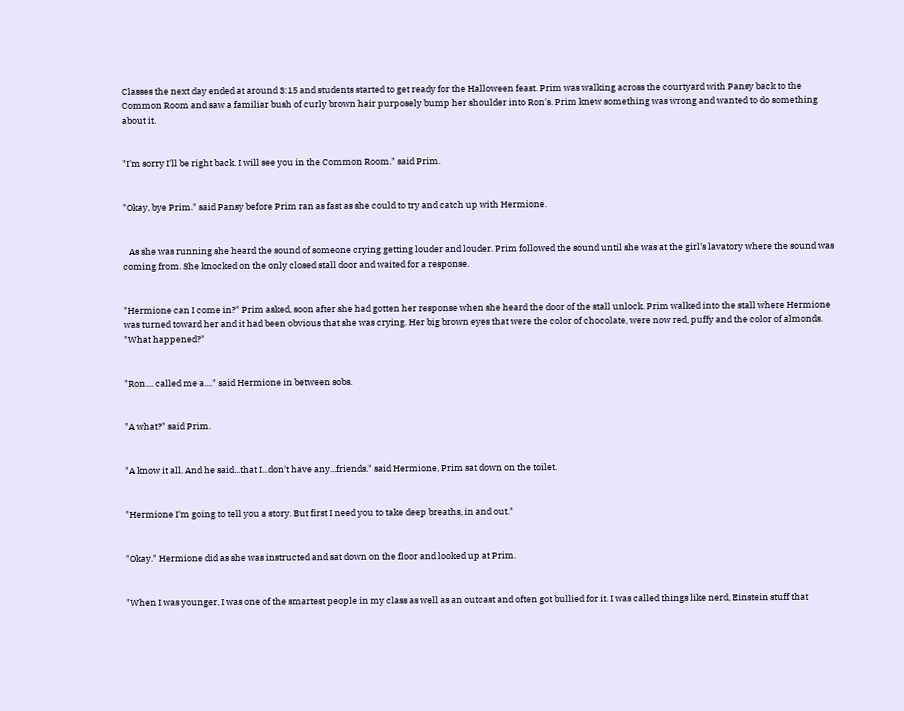Classes the next day ended at around 3:15 and students started to get ready for the Halloween feast. Prim was walking across the courtyard with Pansy back to the Common Room and saw a familiar bush of curly brown hair purposely bump her shoulder into Ron's. Prim knew something was wrong and wanted to do something about it.


"I'm sorry I'll be right back. I will see you in the Common Room." said Prim.


"Okay, bye Prim." said Pansy before Prim ran as fast as she could to try and catch up with Hermione.


   As she was running she heard the sound of someone crying getting louder and louder. Prim followed the sound until she was at the girl's lavatory where the sound was coming from. She knocked on the only closed stall door and waited for a response.


"Hermione can I come in?" Prim asked, soon after she had gotten her response when she heard the door of the stall unlock. Prim walked into the stall where Hermione was turned toward her and it had been obvious that she was crying. Her big brown eyes that were the color of chocolate, were now red, puffy and the color of almonds. "What happened?"


"Ron.... called me a...." said Hermione in between sobs.


"A what?" said Prim.


"A know it all. And he said...that I...don't have any...friends." said Hermione, Prim sat down on the toilet.


"Hermione I'm going to tell you a story. But first I need you to take deep breaths, in and out."


"Okay." Hermione did as she was instructed and sat down on the floor and looked up at Prim.


"When I was younger, I was one of the smartest people in my class as well as an outcast and often got bullied for it. I was called things like nerd, Einstein stuff that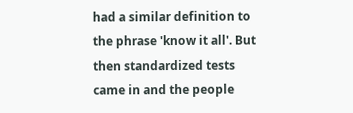had a similar definition to the phrase 'know it all'. But then standardized tests came in and the people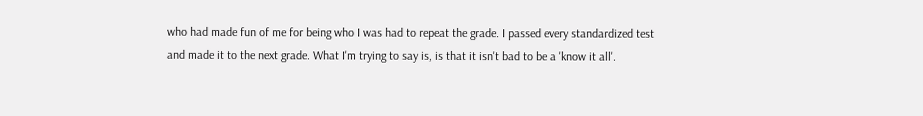who had made fun of me for being who I was had to repeat the grade. I passed every standardized test and made it to the next grade. What I'm trying to say is, is that it isn't bad to be a 'know it all'.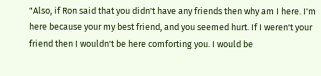"Also, if Ron said that you didn't have any friends then why am I here. I'm here because your my best friend, and you seemed hurt. If I weren't your friend then I wouldn't be here comforting you. I would be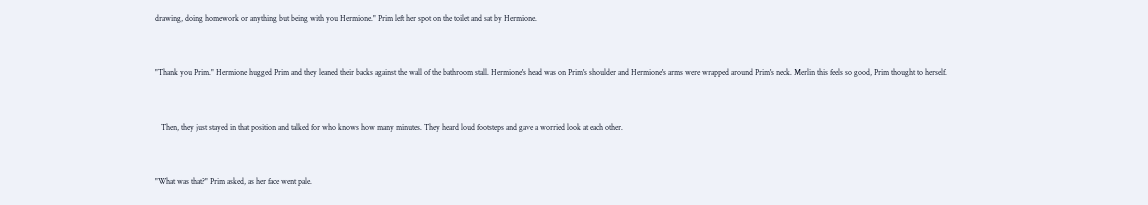drawing, doing homework or anything but being with you Hermione." Prim left her spot on the toilet and sat by Hermione.


"Thank you Prim." Hermione hugged Prim and they leaned their backs against the wall of the bathroom stall. Hermione's head was on Prim's shoulder and Hermione's arms were wrapped around Prim's neck. Merlin this feels so good, Prim thought to herself.


   Then, they just stayed in that position and talked for who knows how many minutes. They heard loud footsteps and gave a worried look at each other.


"What was that?" Prim asked, as her face went pale.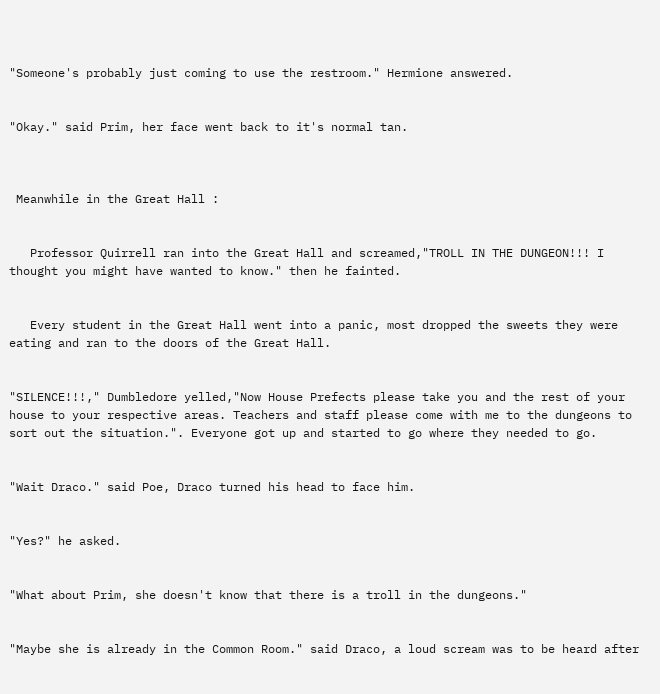"Someone's probably just coming to use the restroom." Hermione answered.


"Okay." said Prim, her face went back to it's normal tan.



 Meanwhile in the Great Hall :


   Professor Quirrell ran into the Great Hall and screamed,"TROLL IN THE DUNGEON!!! I thought you might have wanted to know." then he fainted.


   Every student in the Great Hall went into a panic, most dropped the sweets they were eating and ran to the doors of the Great Hall.


"SILENCE!!!," Dumbledore yelled,"Now House Prefects please take you and the rest of your house to your respective areas. Teachers and staff please come with me to the dungeons to sort out the situation.". Everyone got up and started to go where they needed to go.


"Wait Draco." said Poe, Draco turned his head to face him.


"Yes?" he asked.


"What about Prim, she doesn't know that there is a troll in the dungeons."


"Maybe she is already in the Common Room." said Draco, a loud scream was to be heard after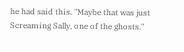he had said this. "Maybe that was just Screaming Sally, one of the ghosts."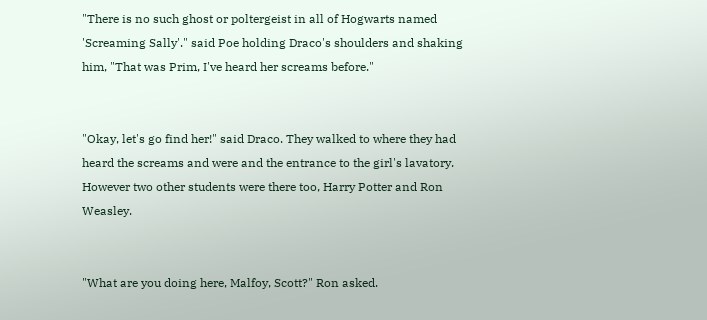"There is no such ghost or poltergeist in all of Hogwarts named 'Screaming Sally'." said Poe holding Draco's shoulders and shaking him, "That was Prim, I've heard her screams before."


"Okay, let's go find her!" said Draco. They walked to where they had heard the screams and were and the entrance to the girl's lavatory. However two other students were there too, Harry Potter and Ron Weasley.


"What are you doing here, Malfoy, Scott?" Ron asked.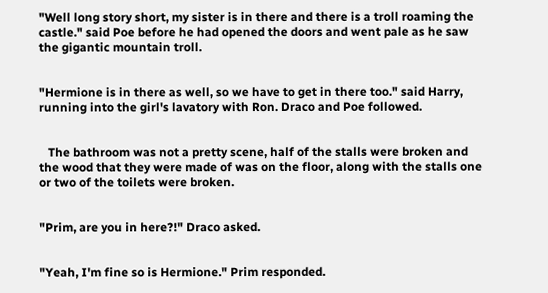"Well long story short, my sister is in there and there is a troll roaming the castle." said Poe before he had opened the doors and went pale as he saw the gigantic mountain troll.


"Hermione is in there as well, so we have to get in there too." said Harry, running into the girl's lavatory with Ron. Draco and Poe followed.


   The bathroom was not a pretty scene, half of the stalls were broken and the wood that they were made of was on the floor, along with the stalls one or two of the toilets were broken.


"Prim, are you in here?!" Draco asked.


"Yeah, I'm fine so is Hermione." Prim responded.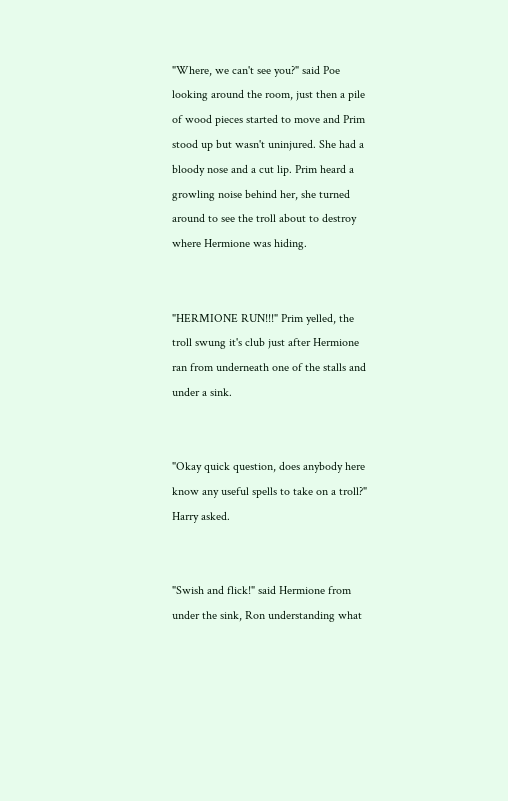"Where, we can't see you?" said Poe looking around the room, just then a pile of wood pieces started to move and Prim stood up but wasn't uninjured. She had a bloody nose and a cut lip. Prim heard a growling noise behind her, she turned around to see the troll about to destroy where Hermione was hiding.


"HERMIONE RUN!!!" Prim yelled, the troll swung it's club just after Hermione ran from underneath one of the stalls and under a sink.


"Okay quick question, does anybody here know any useful spells to take on a troll?" Harry asked.


"Swish and flick!" said Hermione from under the sink, Ron understanding what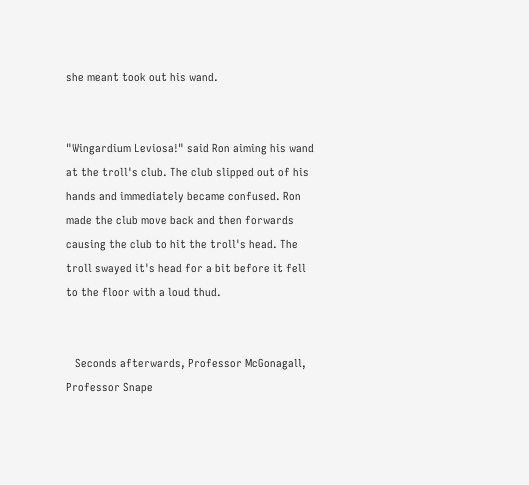she meant took out his wand.


"Wingardium Leviosa!" said Ron aiming his wand at the troll's club. The club slipped out of his hands and immediately became confused. Ron made the club move back and then forwards causing the club to hit the troll's head. The troll swayed it's head for a bit before it fell to the floor with a loud thud.


   Seconds afterwards, Professor McGonagall, Professor Snape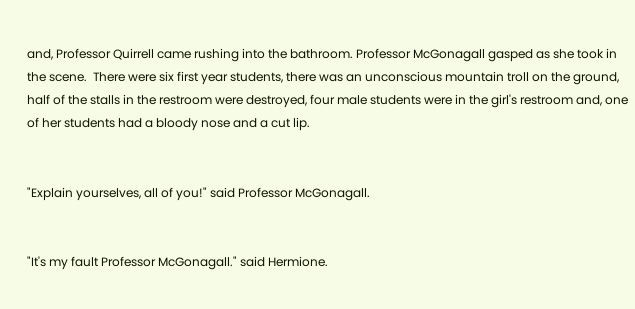and, Professor Quirrell came rushing into the bathroom. Professor McGonagall gasped as she took in the scene.  There were six first year students, there was an unconscious mountain troll on the ground, half of the stalls in the restroom were destroyed, four male students were in the girl's restroom and, one of her students had a bloody nose and a cut lip.


"Explain yourselves, all of you!" said Professor McGonagall.


"It's my fault Professor McGonagall." said Hermione.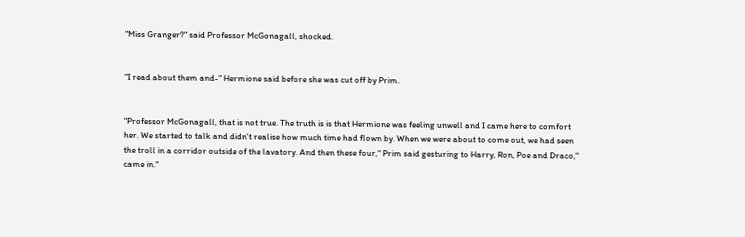"Miss Granger?" said Professor McGonagall, shocked.


"I read about them and-" Hermione said before she was cut off by Prim.


"Professor McGonagall, that is not true. The truth is is that Hermione was feeling unwell and I came here to comfort her. We started to talk and didn't realise how much time had flown by. When we were about to come out, we had seen the troll in a corridor outside of the lavatory. And then these four," Prim said gesturing to Harry, Ron, Poe and Draco," came in."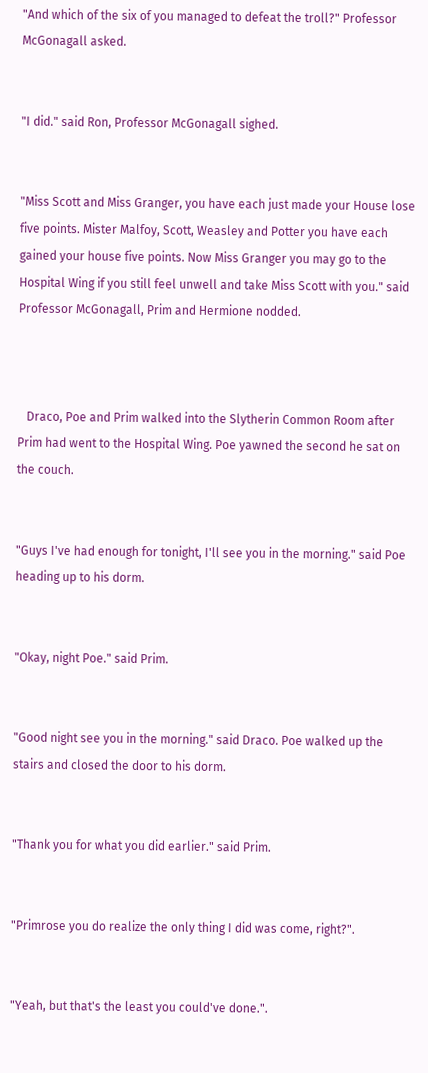"And which of the six of you managed to defeat the troll?" Professor McGonagall asked.


"I did." said Ron, Professor McGonagall sighed.


"Miss Scott and Miss Granger, you have each just made your House lose five points. Mister Malfoy, Scott, Weasley and Potter you have each gained your house five points. Now Miss Granger you may go to the Hospital Wing if you still feel unwell and take Miss Scott with you." said Professor McGonagall, Prim and Hermione nodded.



   Draco, Poe and Prim walked into the Slytherin Common Room after Prim had went to the Hospital Wing. Poe yawned the second he sat on the couch.


"Guys I've had enough for tonight, I'll see you in the morning." said Poe heading up to his dorm.


"Okay, night Poe." said Prim.


"Good night see you in the morning." said Draco. Poe walked up the stairs and closed the door to his dorm.


"Thank you for what you did earlier." said Prim.


"Primrose you do realize the only thing I did was come, right?".


"Yeah, but that's the least you could've done.".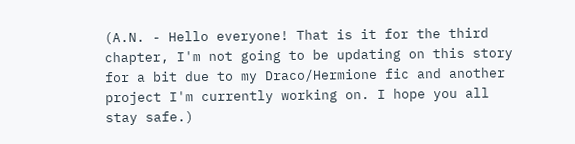(A.N. - Hello everyone! That is it for the third chapter, I'm not going to be updating on this story for a bit due to my Draco/Hermione fic and another project I'm currently working on. I hope you all stay safe.)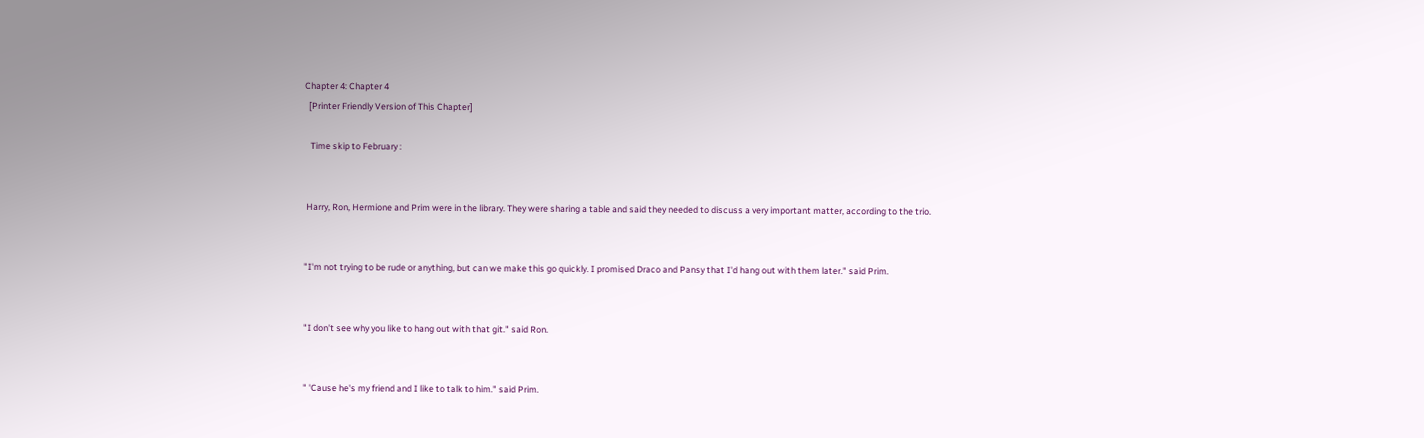Chapter 4: Chapter 4
  [Printer Friendly Version of This Chapter]

   Time skip to February :


 Harry, Ron, Hermione and Prim were in the library. They were sharing a table and said they needed to discuss a very important matter, according to the trio.


"I'm not trying to be rude or anything, but can we make this go quickly. I promised Draco and Pansy that I'd hang out with them later." said Prim.


"I don't see why you like to hang out with that git." said Ron.


" 'Cause he's my friend and I like to talk to him." said Prim.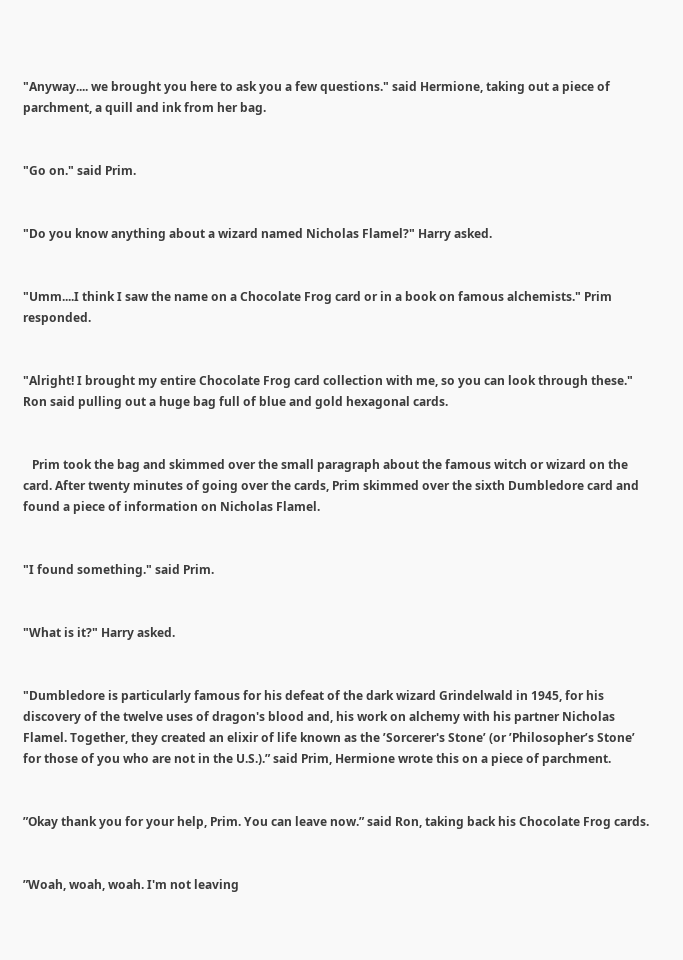"Anyway.... we brought you here to ask you a few questions." said Hermione, taking out a piece of parchment, a quill and ink from her bag.


"Go on." said Prim.


"Do you know anything about a wizard named Nicholas Flamel?" Harry asked.


"Umm....I think I saw the name on a Chocolate Frog card or in a book on famous alchemists." Prim responded.


"Alright! I brought my entire Chocolate Frog card collection with me, so you can look through these." Ron said pulling out a huge bag full of blue and gold hexagonal cards.


   Prim took the bag and skimmed over the small paragraph about the famous witch or wizard on the card. After twenty minutes of going over the cards, Prim skimmed over the sixth Dumbledore card and found a piece of information on Nicholas Flamel.


"I found something." said Prim.


"What is it?" Harry asked.


"Dumbledore is particularly famous for his defeat of the dark wizard Grindelwald in 1945, for his discovery of the twelve uses of dragon's blood and, his work on alchemy with his partner Nicholas Flamel. Together, they created an elixir of life known as the ’Sorcerer's Stone’ (or ’Philosopher’s Stone’ for those of you who are not in the U.S.).” said Prim, Hermione wrote this on a piece of parchment.


”Okay thank you for your help, Prim. You can leave now.” said Ron, taking back his Chocolate Frog cards.


”Woah, woah, woah. I'm not leaving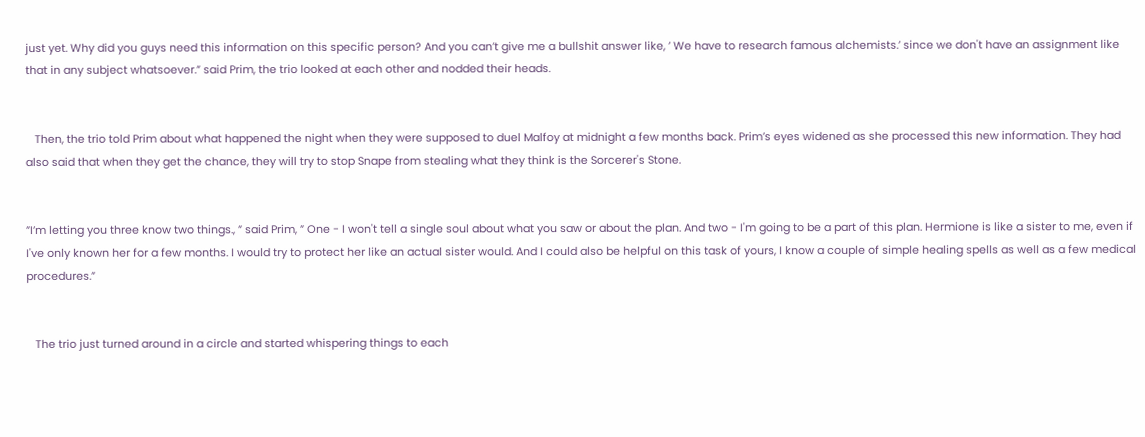just yet. Why did you guys need this information on this specific person? And you can’t give me a bullshit answer like, ’ We have to research famous alchemists.’ since we don't have an assignment like that in any subject whatsoever.” said Prim, the trio looked at each other and nodded their heads.


   Then, the trio told Prim about what happened the night when they were supposed to duel Malfoy at midnight a few months back. Prim’s eyes widened as she processed this new information. They had also said that when they get the chance, they will try to stop Snape from stealing what they think is the Sorcerer's Stone.


”I’m letting you three know two things., ” said Prim, ” One - I won't tell a single soul about what you saw or about the plan. And two - I'm going to be a part of this plan. Hermione is like a sister to me, even if I've only known her for a few months. I would try to protect her like an actual sister would. And I could also be helpful on this task of yours, I know a couple of simple healing spells as well as a few medical procedures.”


   The trio just turned around in a circle and started whispering things to each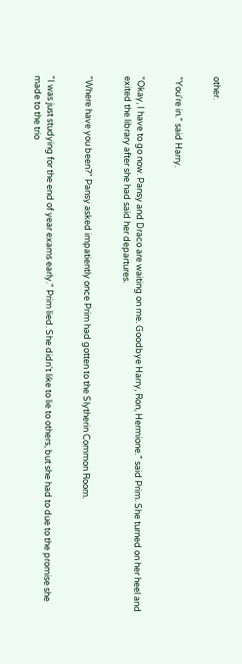other.


”You're in.” said Harry.


”Okay, I have to go now. Pansy and Draco are waiting on me. Goodbye Harry, Ron, Hermione.” said Prim. She turned on her heel and exited the library after she had said her departures.


"Where have you been?" Pansy asked impatiently once Prim had gotten to the Slytherin Common Room.


"I was just studying for the end of year exams early." Prim lied. She didn't like to lie to others, but she had to due to the promise she made to the trio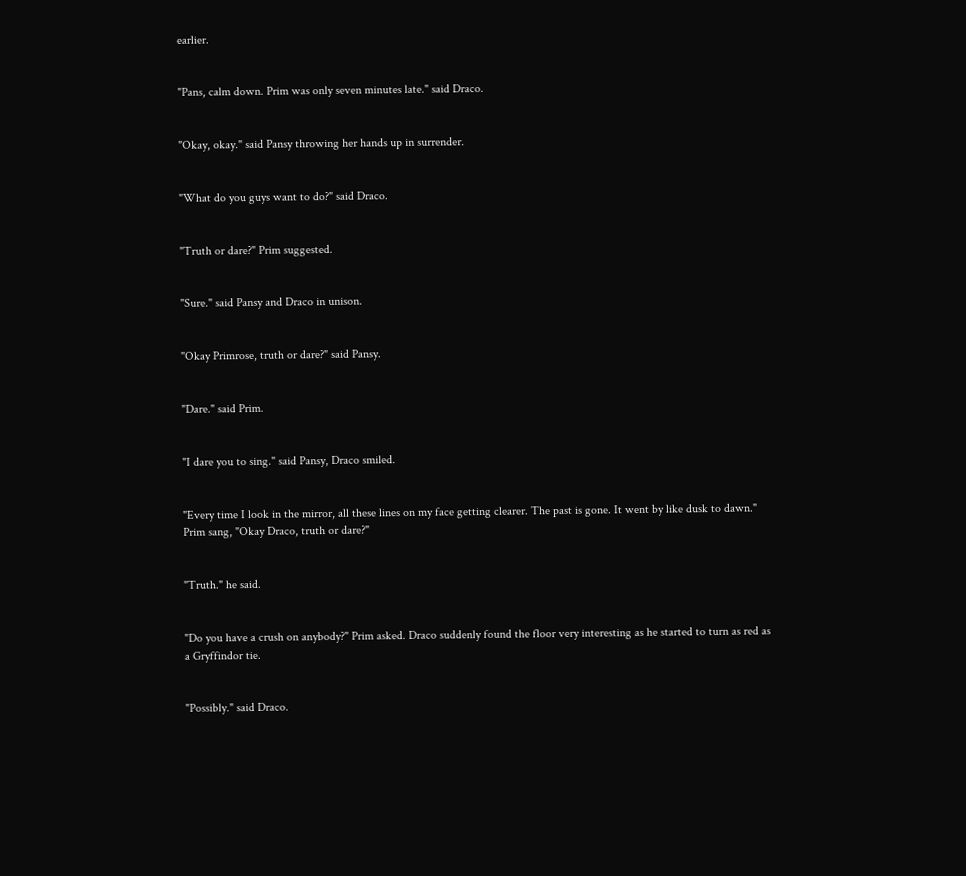earlier.


"Pans, calm down. Prim was only seven minutes late." said Draco.


"Okay, okay." said Pansy throwing her hands up in surrender.


"What do you guys want to do?" said Draco.


"Truth or dare?" Prim suggested.


"Sure." said Pansy and Draco in unison.


"Okay Primrose, truth or dare?" said Pansy.


"Dare." said Prim.


"I dare you to sing." said Pansy, Draco smiled.


"Every time I look in the mirror, all these lines on my face getting clearer. The past is gone. It went by like dusk to dawn." Prim sang, "Okay Draco, truth or dare?"


"Truth." he said.


"Do you have a crush on anybody?" Prim asked. Draco suddenly found the floor very interesting as he started to turn as red as a Gryffindor tie.


"Possibly." said Draco.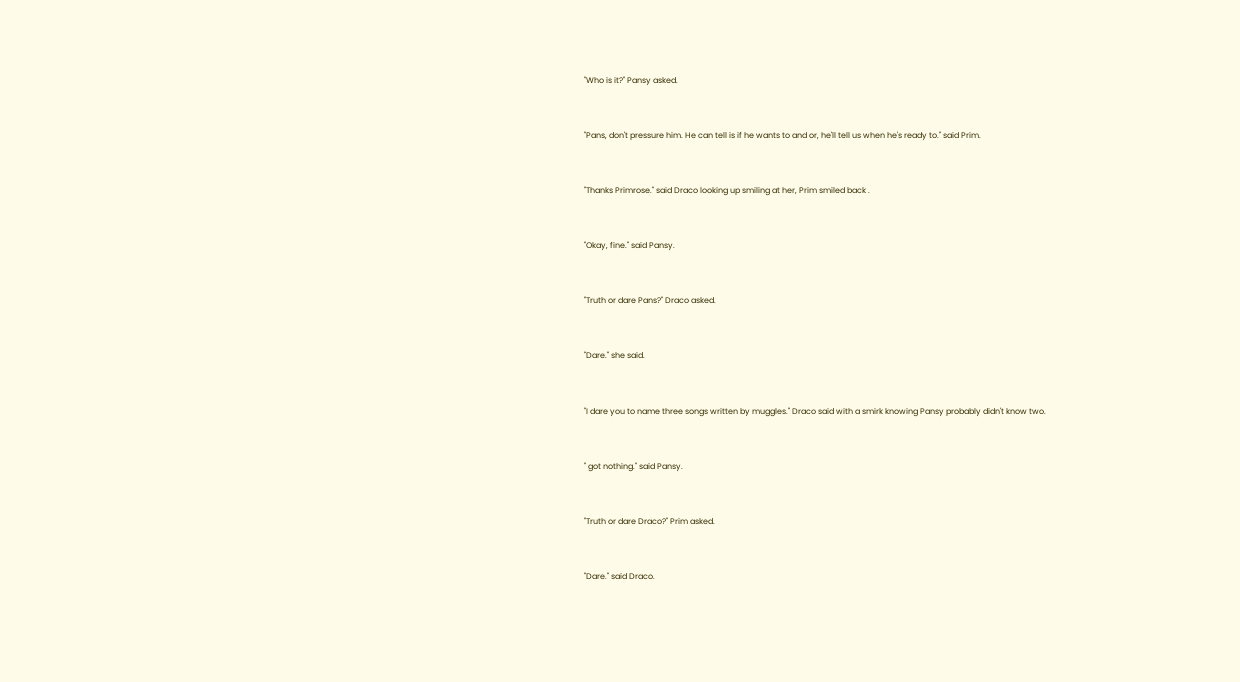"Who is it?" Pansy asked.


"Pans, don't pressure him. He can tell is if he wants to and or, he'll tell us when he's ready to." said Prim.


"Thanks Primrose." said Draco looking up smiling at her, Prim smiled back .


"Okay, fine." said Pansy.


"Truth or dare Pans?" Draco asked.


"Dare." she said.


"I dare you to name three songs written by muggles." Draco said with a smirk knowing Pansy probably didn't know two.


" got nothing." said Pansy.


"Truth or dare Draco?" Prim asked.


"Dare." said Draco.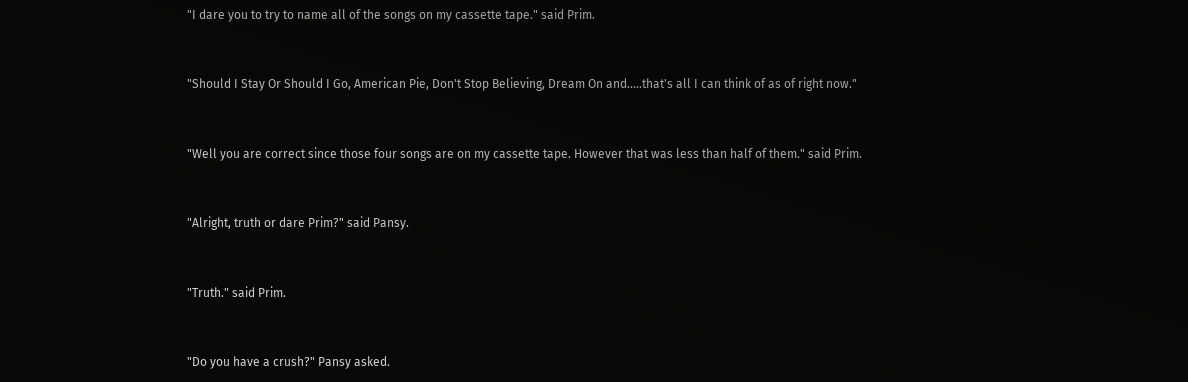"I dare you to try to name all of the songs on my cassette tape." said Prim.


"Should I Stay Or Should I Go, American Pie, Don't Stop Believing, Dream On and.....that's all I can think of as of right now."


"Well you are correct since those four songs are on my cassette tape. However that was less than half of them." said Prim.


"Alright, truth or dare Prim?" said Pansy.


"Truth." said Prim.


"Do you have a crush?" Pansy asked.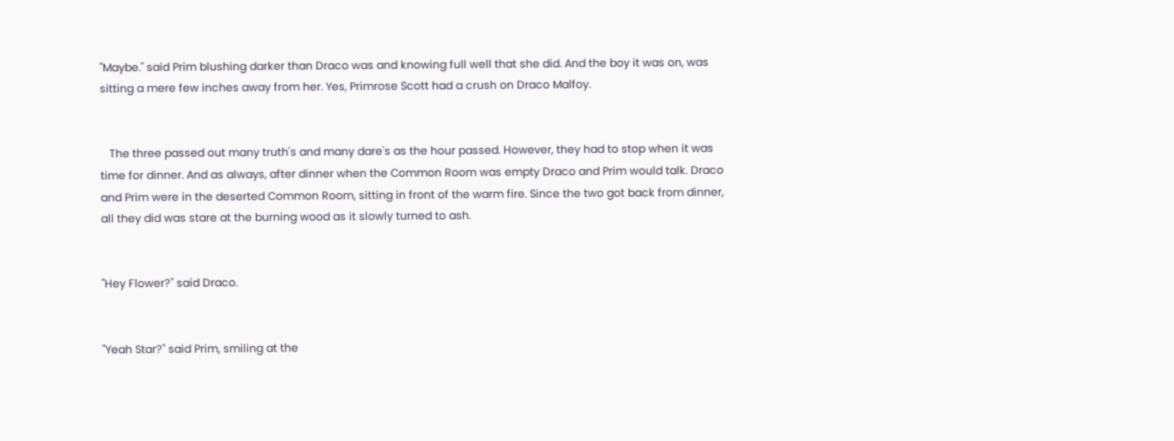"Maybe." said Prim blushing darker than Draco was and knowing full well that she did. And the boy it was on, was sitting a mere few inches away from her. Yes, Primrose Scott had a crush on Draco Malfoy.


   The three passed out many truth's and many dare's as the hour passed. However, they had to stop when it was time for dinner. And as always, after dinner when the Common Room was empty Draco and Prim would talk. Draco and Prim were in the deserted Common Room, sitting in front of the warm fire. Since the two got back from dinner, all they did was stare at the burning wood as it slowly turned to ash.


"Hey Flower?" said Draco.


"Yeah Star?" said Prim, smiling at the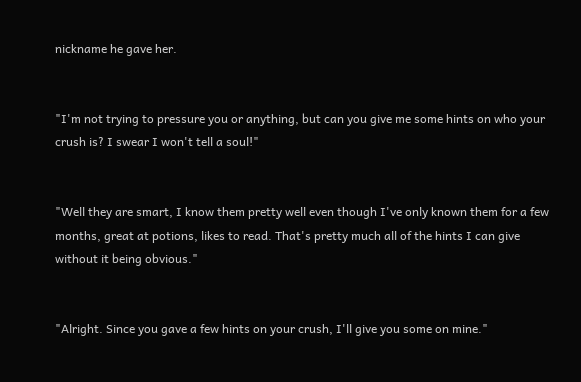nickname he gave her.


"I'm not trying to pressure you or anything, but can you give me some hints on who your crush is? I swear I won't tell a soul!"


"Well they are smart, I know them pretty well even though I've only known them for a few months, great at potions, likes to read. That's pretty much all of the hints I can give without it being obvious."


"Alright. Since you gave a few hints on your crush, I'll give you some on mine."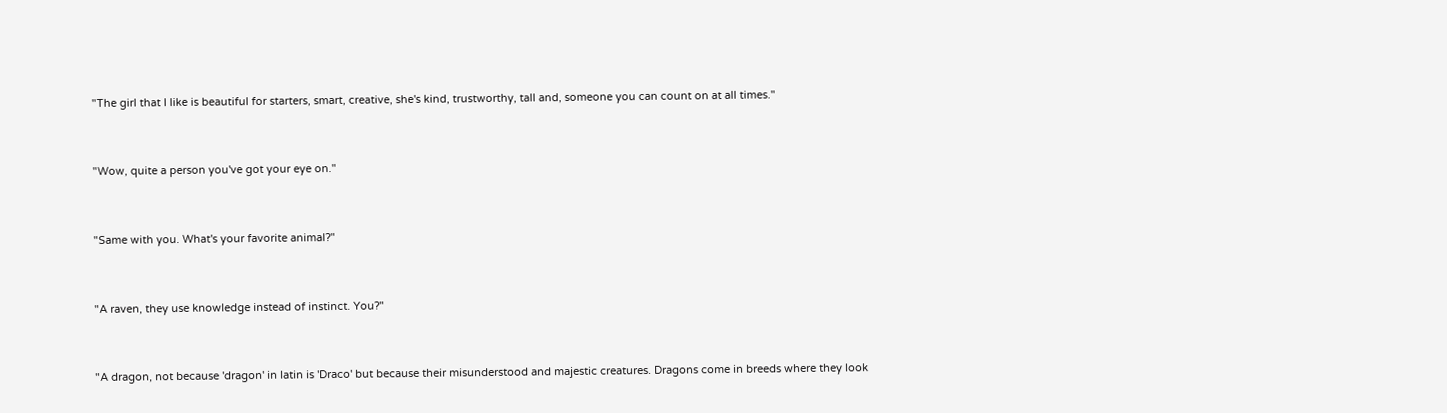"The girl that I like is beautiful for starters, smart, creative, she's kind, trustworthy, tall and, someone you can count on at all times."


"Wow, quite a person you've got your eye on."


"Same with you. What's your favorite animal?"


"A raven, they use knowledge instead of instinct. You?"


"A dragon, not because 'dragon' in latin is 'Draco' but because their misunderstood and majestic creatures. Dragons come in breeds where they look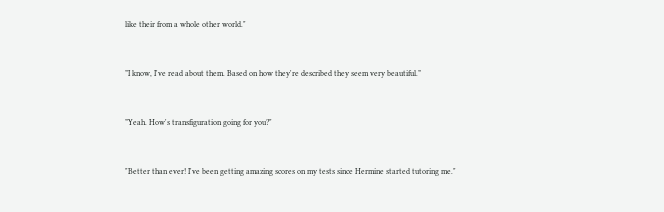like their from a whole other world."


”I know, I've read about them. Based on how they're described they seem very beautiful.”


”Yeah. How's transfiguration going for you?"


"Better than ever! I've been getting amazing scores on my tests since Hermine started tutoring me."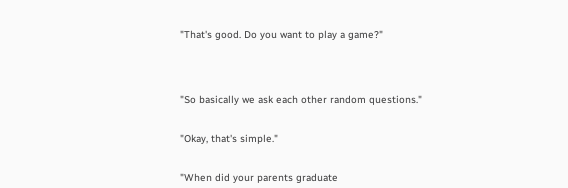"That's good. Do you want to play a game?"




"So basically we ask each other random questions."


"Okay, that's simple."


"When did your parents graduate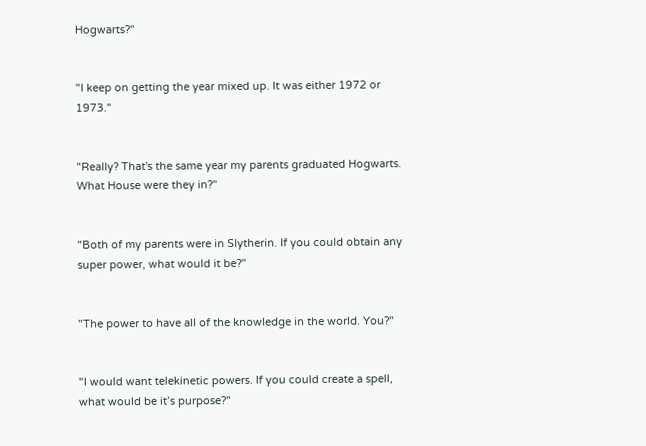Hogwarts?"


"I keep on getting the year mixed up. It was either 1972 or 1973."


"Really? That's the same year my parents graduated Hogwarts. What House were they in?"


"Both of my parents were in Slytherin. If you could obtain any super power, what would it be?"


"The power to have all of the knowledge in the world. You?"


"I would want telekinetic powers. If you could create a spell, what would be it’s purpose?"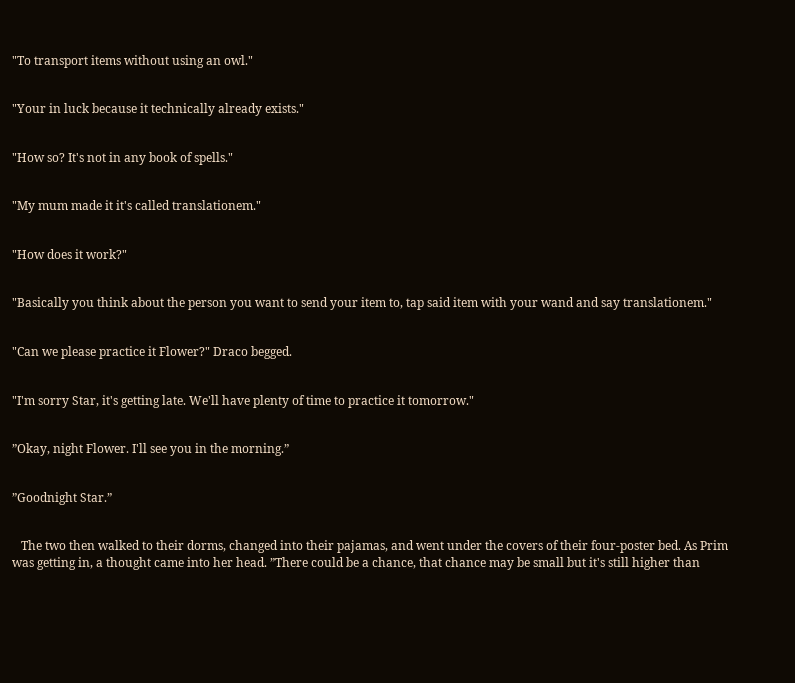"To transport items without using an owl."


"Your in luck because it technically already exists."


"How so? It's not in any book of spells."


"My mum made it it's called translationem."


"How does it work?"


"Basically you think about the person you want to send your item to, tap said item with your wand and say translationem."


"Can we please practice it Flower?" Draco begged.


"I'm sorry Star, it's getting late. We'll have plenty of time to practice it tomorrow."


”Okay, night Flower. I'll see you in the morning.”


”Goodnight Star.”


   The two then walked to their dorms, changed into their pajamas, and went under the covers of their four-poster bed. As Prim was getting in, a thought came into her head. ”There could be a chance, that chance may be small but it's still higher than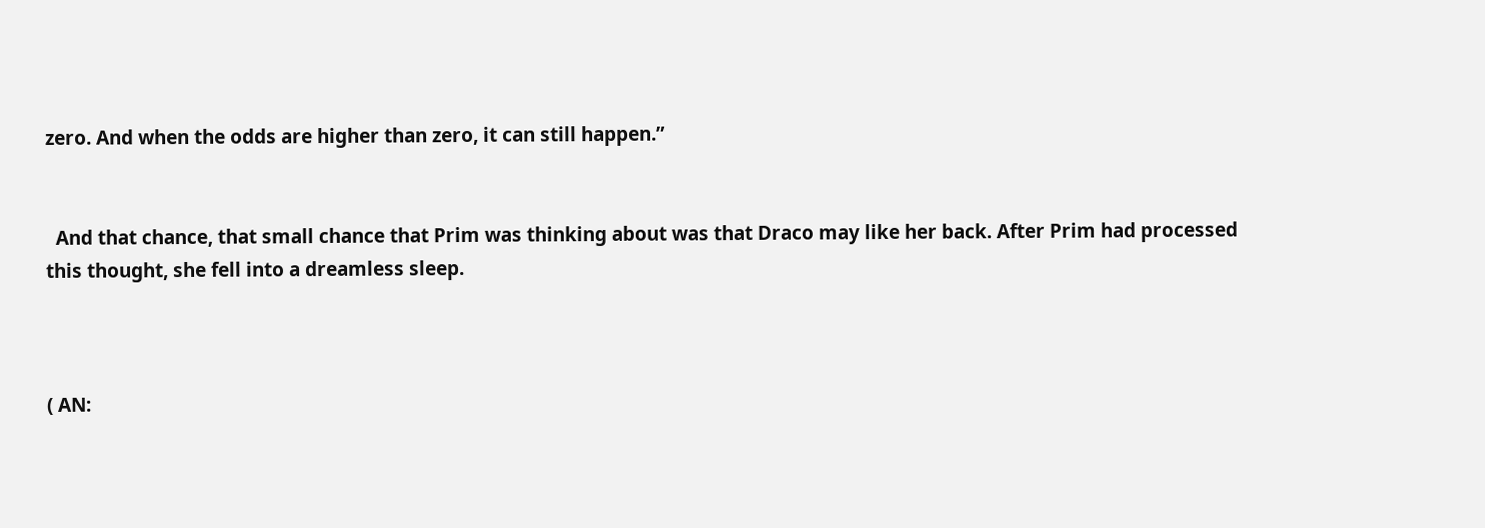zero. And when the odds are higher than zero, it can still happen.”


  And that chance, that small chance that Prim was thinking about was that Draco may like her back. After Prim had processed this thought, she fell into a dreamless sleep.



( AN: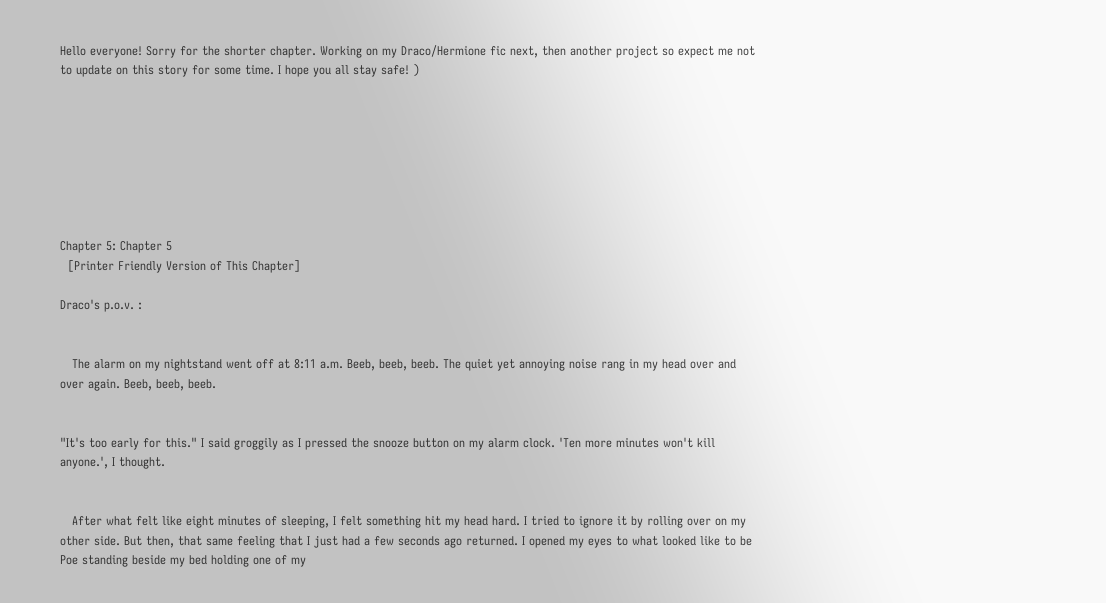Hello everyone! Sorry for the shorter chapter. Working on my Draco/Hermione fic next, then another project so expect me not to update on this story for some time. I hope you all stay safe! )








Chapter 5: Chapter 5
  [Printer Friendly Version of This Chapter]

Draco's p.o.v. :


   The alarm on my nightstand went off at 8:11 a.m. Beeb, beeb, beeb. The quiet yet annoying noise rang in my head over and over again. Beeb, beeb, beeb.


"It's too early for this." I said groggily as I pressed the snooze button on my alarm clock. 'Ten more minutes won't kill anyone.', I thought.


   After what felt like eight minutes of sleeping, I felt something hit my head hard. I tried to ignore it by rolling over on my other side. But then, that same feeling that I just had a few seconds ago returned. I opened my eyes to what looked like to be Poe standing beside my bed holding one of my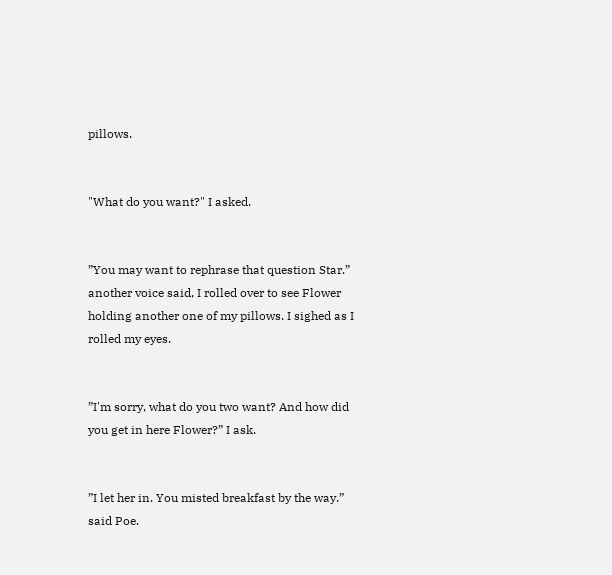pillows.


"What do you want?" I asked.


”You may want to rephrase that question Star.” another voice said, I rolled over to see Flower holding another one of my pillows. I sighed as I rolled my eyes.


”I'm sorry, what do you two want? And how did you get in here Flower?” I ask.


”I let her in. You misted breakfast by the way.” said Poe.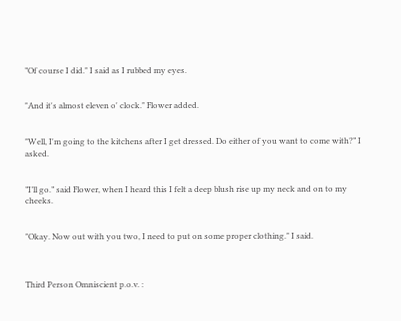”Of course I did." I said as I rubbed my eyes.


"And it's almost eleven o' clock." Flower added.


"Well, I'm going to the kitchens after I get dressed. Do either of you want to come with?” I asked.


”I’ll go.” said Flower, when I heard this I felt a deep blush rise up my neck and on to my cheeks.


"Okay. Now out with you two, I need to put on some proper clothing." I said.



Third Person Omniscient p.o.v. :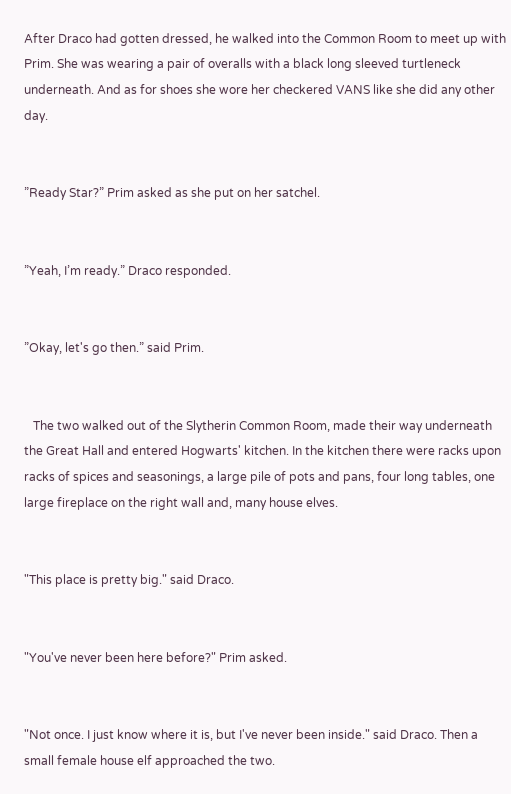After Draco had gotten dressed, he walked into the Common Room to meet up with Prim. She was wearing a pair of overalls with a black long sleeved turtleneck underneath. And as for shoes she wore her checkered VANS like she did any other day.


”Ready Star?” Prim asked as she put on her satchel.


”Yeah, I’m ready.” Draco responded.


”Okay, let's go then.” said Prim.


   The two walked out of the Slytherin Common Room, made their way underneath the Great Hall and entered Hogwarts' kitchen. In the kitchen there were racks upon racks of spices and seasonings, a large pile of pots and pans, four long tables, one large fireplace on the right wall and, many house elves.


"This place is pretty big." said Draco.


"You've never been here before?" Prim asked.


"Not once. I just know where it is, but I've never been inside." said Draco. Then a small female house elf approached the two.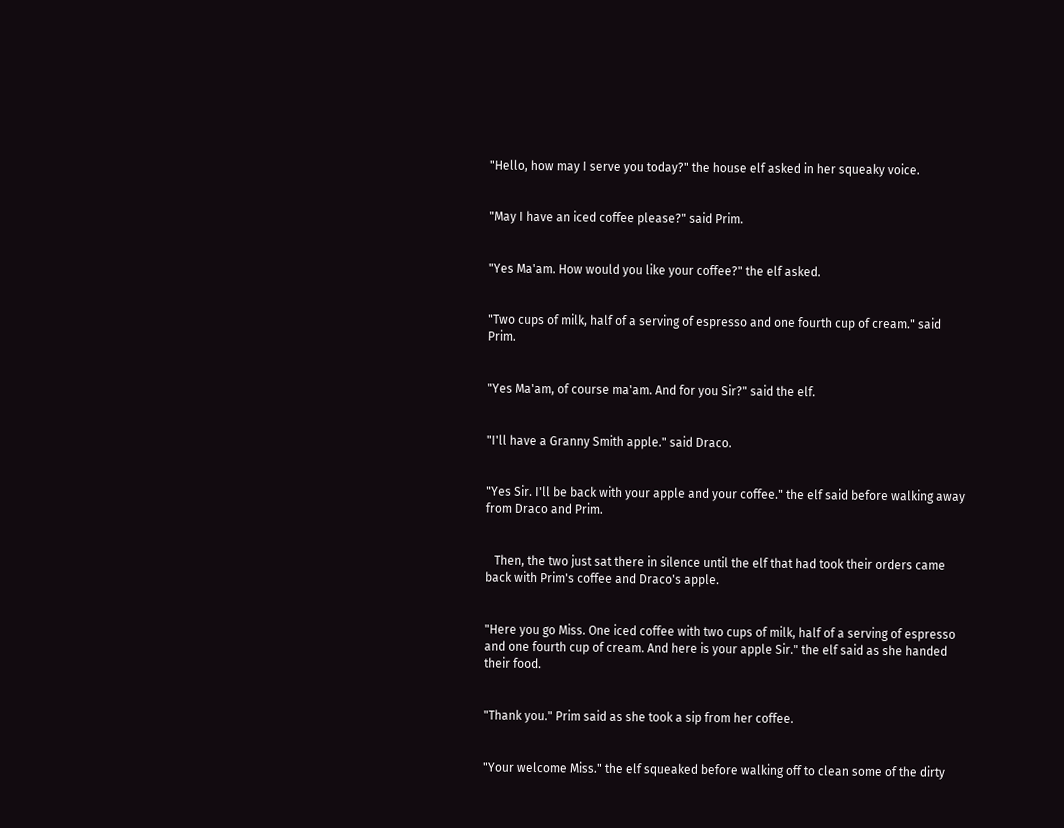"Hello, how may I serve you today?" the house elf asked in her squeaky voice.


"May I have an iced coffee please?" said Prim.


"Yes Ma'am. How would you like your coffee?" the elf asked.


"Two cups of milk, half of a serving of espresso and one fourth cup of cream." said Prim.


"Yes Ma'am, of course ma'am. And for you Sir?" said the elf.


"I'll have a Granny Smith apple." said Draco.


"Yes Sir. I'll be back with your apple and your coffee." the elf said before walking away from Draco and Prim.


   Then, the two just sat there in silence until the elf that had took their orders came back with Prim's coffee and Draco's apple.


"Here you go Miss. One iced coffee with two cups of milk, half of a serving of espresso and one fourth cup of cream. And here is your apple Sir." the elf said as she handed their food.


"Thank you." Prim said as she took a sip from her coffee.


"Your welcome Miss." the elf squeaked before walking off to clean some of the dirty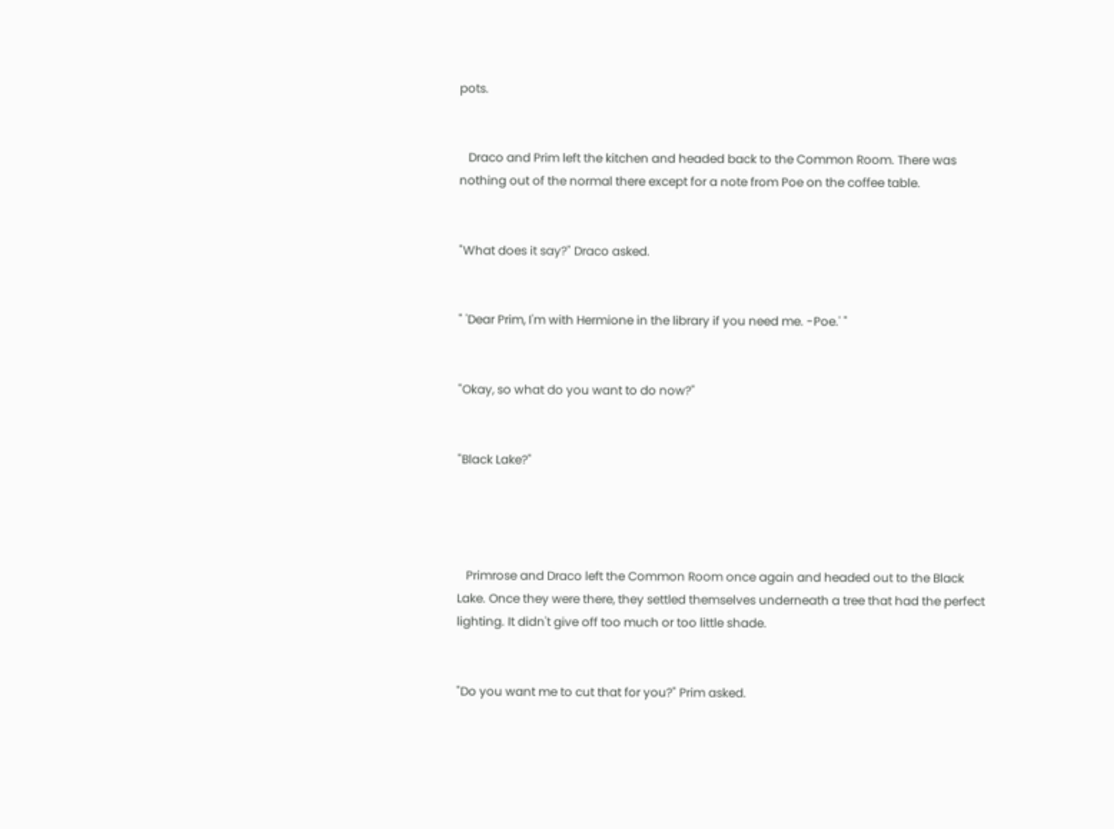pots.


   Draco and Prim left the kitchen and headed back to the Common Room. There was nothing out of the normal there except for a note from Poe on the coffee table.


"What does it say?" Draco asked.


" 'Dear Prim, I'm with Hermione in the library if you need me. -Poe.' "


"Okay, so what do you want to do now?"


"Black Lake?"




   Primrose and Draco left the Common Room once again and headed out to the Black Lake. Once they were there, they settled themselves underneath a tree that had the perfect lighting. It didn't give off too much or too little shade.


"Do you want me to cut that for you?" Prim asked.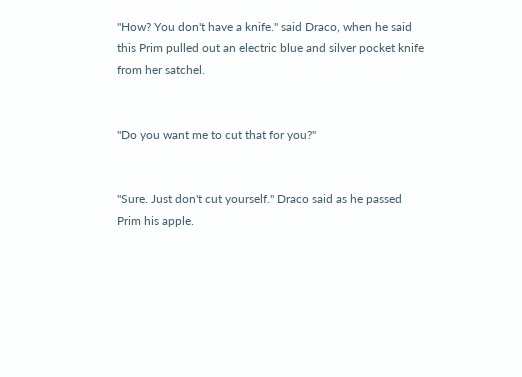"How? You don't have a knife." said Draco, when he said this Prim pulled out an electric blue and silver pocket knife from her satchel.


"Do you want me to cut that for you?"


"Sure. Just don't cut yourself." Draco said as he passed Prim his apple.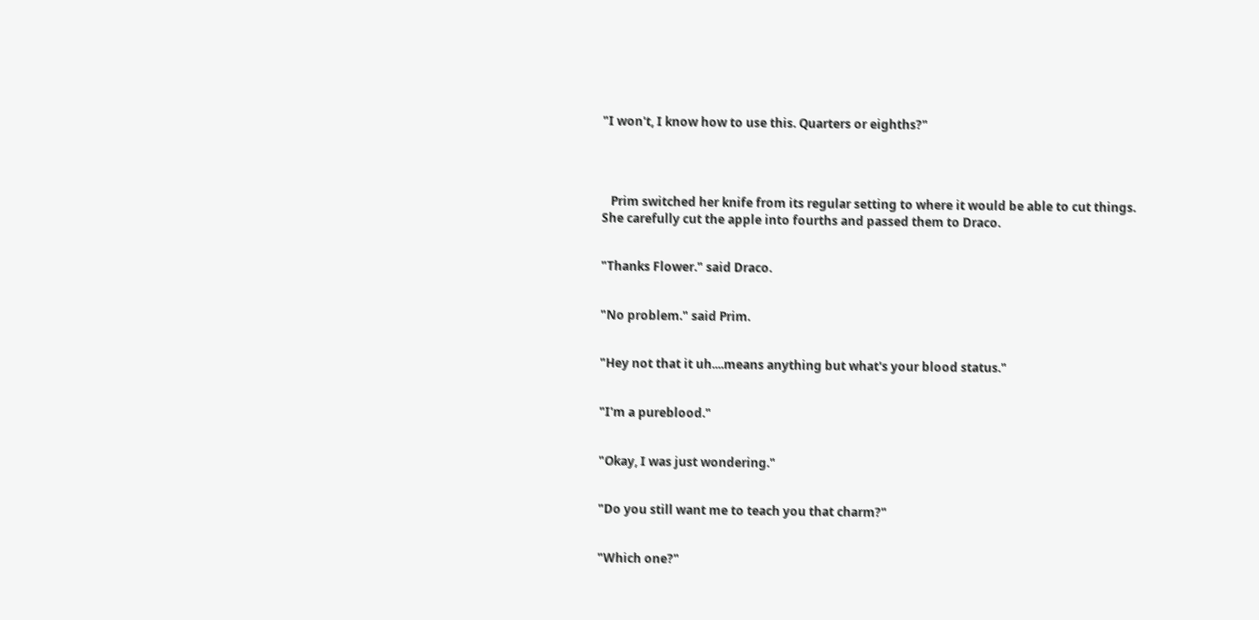"I won't, I know how to use this. Quarters or eighths?"




   Prim switched her knife from its regular setting to where it would be able to cut things. She carefully cut the apple into fourths and passed them to Draco.


"Thanks Flower." said Draco.


"No problem." said Prim.


"Hey not that it uh....means anything but what's your blood status."


"I'm a pureblood."


"Okay, I was just wondering."


"Do you still want me to teach you that charm?"


"Which one?"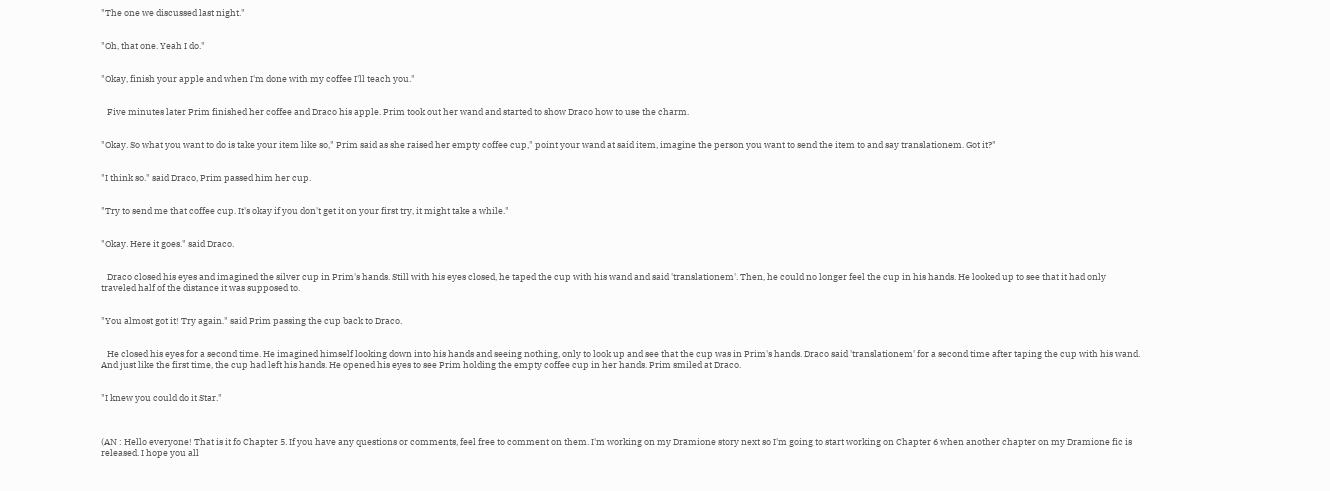"The one we discussed last night."


"Oh, that one. Yeah I do."


"Okay, finish your apple and when I'm done with my coffee I'll teach you."


   Five minutes later Prim finished her coffee and Draco his apple. Prim took out her wand and started to show Draco how to use the charm.


"Okay. So what you want to do is take your item like so," Prim said as she raised her empty coffee cup," point your wand at said item, imagine the person you want to send the item to and say translationem. Got it?"


"I think so." said Draco, Prim passed him her cup.


"Try to send me that coffee cup. It's okay if you don't get it on your first try, it might take a while."


"Okay. Here it goes." said Draco.


   Draco closed his eyes and imagined the silver cup in Prim's hands. Still with his eyes closed, he taped the cup with his wand and said 'translationem'. Then, he could no longer feel the cup in his hands. He looked up to see that it had only traveled half of the distance it was supposed to.


"You almost got it! Try again." said Prim passing the cup back to Draco.


   He closed his eyes for a second time. He imagined himself looking down into his hands and seeing nothing, only to look up and see that the cup was in Prim's hands. Draco said 'translationem' for a second time after taping the cup with his wand. And just like the first time, the cup had left his hands. He opened his eyes to see Prim holding the empty coffee cup in her hands. Prim smiled at Draco.


"I knew you could do it Star."



(AN : Hello everyone! That is it fo Chapter 5. If you have any questions or comments, feel free to comment on them. I'm working on my Dramione story next so I'm going to start working on Chapter 6 when another chapter on my Dramione fic is released. I hope you all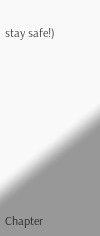stay safe!)









Chapter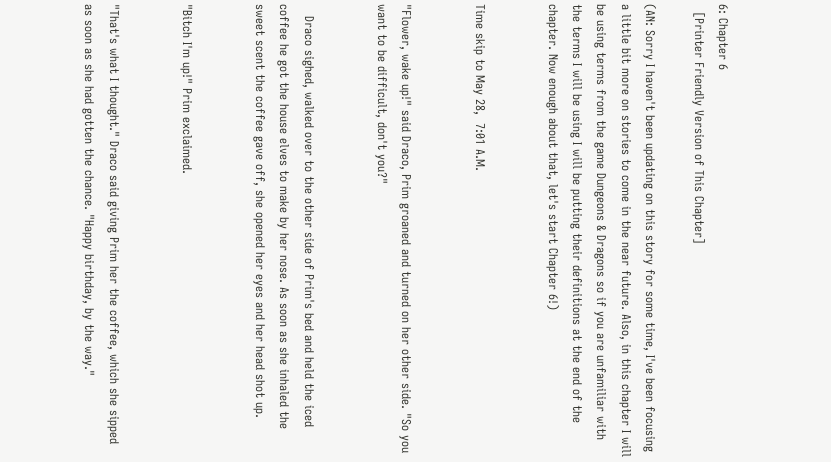6: Chapter 6
  [Printer Friendly Version of This Chapter]

(AN: Sorry I haven't been updating on this story for some time, I've been focusing a little bit more on stories to come in the near future. Also, in this chapter I will be using terms from the game Dungeons & Dragons so if you are unfamiliar with the terms I will be using I will be putting their definitions at the end of the chapter. Now enough about that, let's start Chapter 6!)


Time skip to May 28,  7:01 A.M.


"Flower, wake up!" said Draco, Prim groaned and turned on her other side. "So you want to be difficult, don't you?"


   Draco sighed, walked over to the other side of Prim's bed and held the iced coffee he got the house elves to make by her nose. As soon as she inhaled the sweet scent the coffee gave off, she opened her eyes and her head shot up.


"Bitch I'm up!" Prim exclaimed.


"That's what I thought." Draco said giving Prim her the coffee, which she sipped as soon as she had gotten the chance. "Happy birthday, by the way."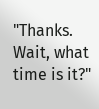"Thanks. Wait, what time is it?"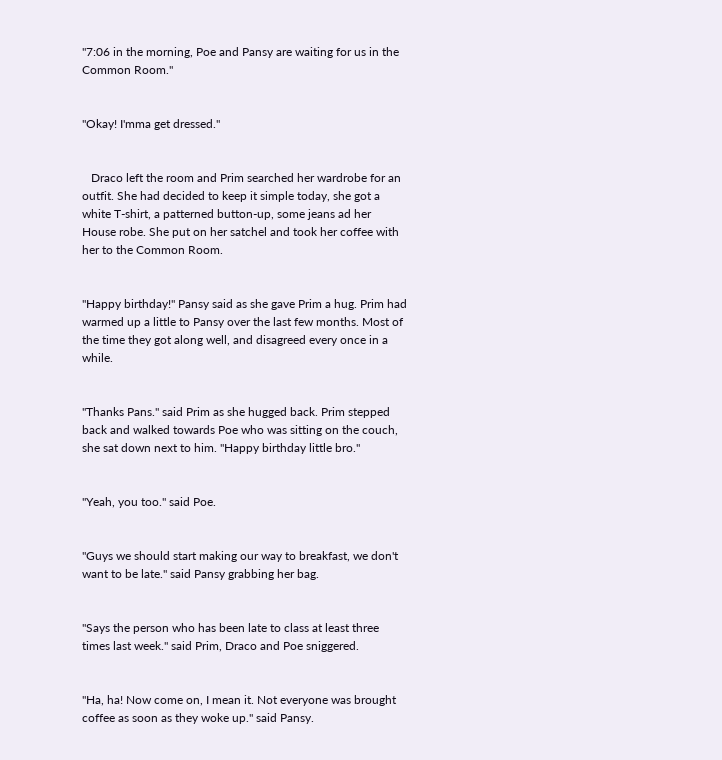"7:06 in the morning, Poe and Pansy are waiting for us in the Common Room."


"Okay! I'mma get dressed."


   Draco left the room and Prim searched her wardrobe for an outfit. She had decided to keep it simple today, she got a white T-shirt, a patterned button-up, some jeans ad her House robe. She put on her satchel and took her coffee with her to the Common Room.


"Happy birthday!" Pansy said as she gave Prim a hug. Prim had warmed up a little to Pansy over the last few months. Most of the time they got along well, and disagreed every once in a while.


"Thanks Pans." said Prim as she hugged back. Prim stepped back and walked towards Poe who was sitting on the couch, she sat down next to him. "Happy birthday little bro."


"Yeah, you too." said Poe.


"Guys we should start making our way to breakfast, we don't want to be late." said Pansy grabbing her bag.


"Says the person who has been late to class at least three times last week." said Prim, Draco and Poe sniggered.


"Ha, ha! Now come on, I mean it. Not everyone was brought coffee as soon as they woke up." said Pansy.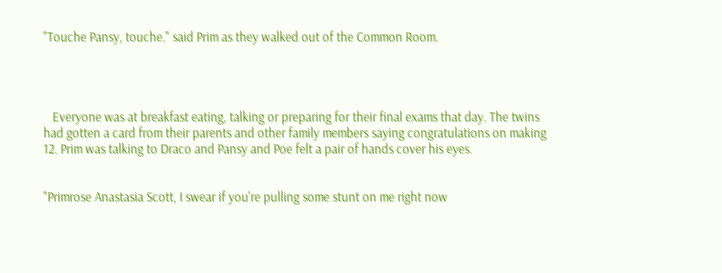"Touche Pansy, touche." said Prim as they walked out of the Common Room.




   Everyone was at breakfast eating, talking or preparing for their final exams that day. The twins had gotten a card from their parents and other family members saying congratulations on making 12. Prim was talking to Draco and Pansy and Poe felt a pair of hands cover his eyes.


"Primrose Anastasia Scott, I swear if you're pulling some stunt on me right now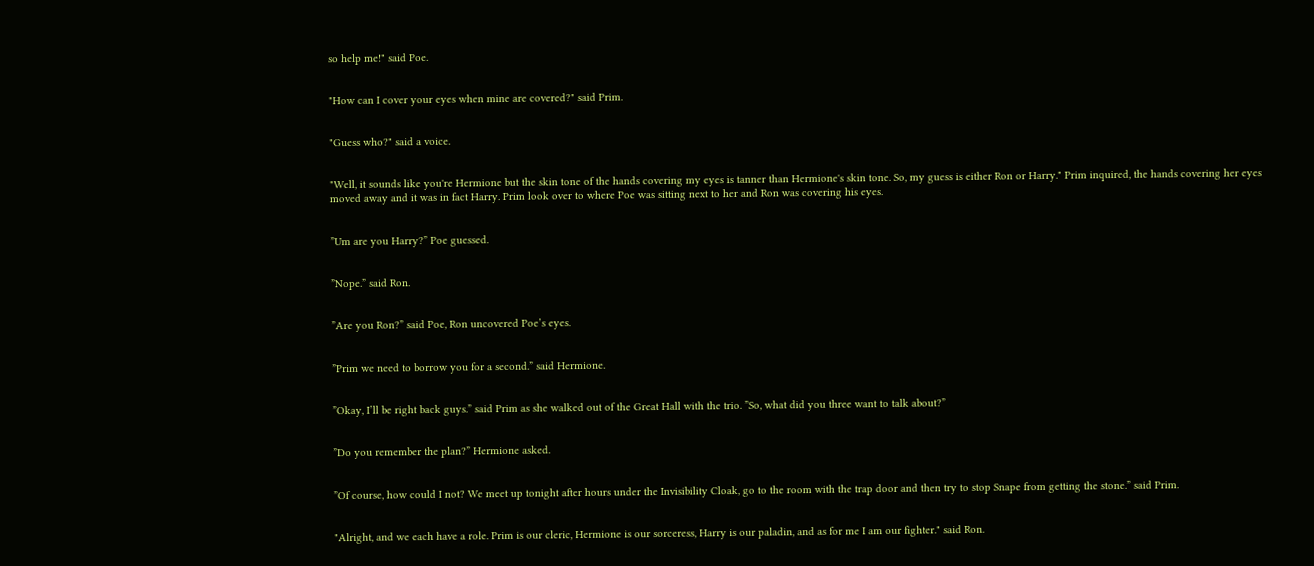so help me!" said Poe.


"How can I cover your eyes when mine are covered?" said Prim.


"Guess who?" said a voice.


"Well, it sounds like you're Hermione but the skin tone of the hands covering my eyes is tanner than Hermione's skin tone. So, my guess is either Ron or Harry." Prim inquired, the hands covering her eyes moved away and it was in fact Harry. Prim look over to where Poe was sitting next to her and Ron was covering his eyes.


”Um are you Harry?” Poe guessed.


”Nope.” said Ron.


”Are you Ron?” said Poe, Ron uncovered Poe’s eyes.


”Prim we need to borrow you for a second.” said Hermione.


”Okay, I’ll be right back guys.” said Prim as she walked out of the Great Hall with the trio. ”So, what did you three want to talk about?”


”Do you remember the plan?” Hermione asked.


”Of course, how could I not? We meet up tonight after hours under the Invisibility Cloak, go to the room with the trap door and then try to stop Snape from getting the stone.” said Prim.


"Alright, and we each have a role. Prim is our cleric, Hermione is our sorceress, Harry is our paladin, and as for me I am our fighter." said Ron.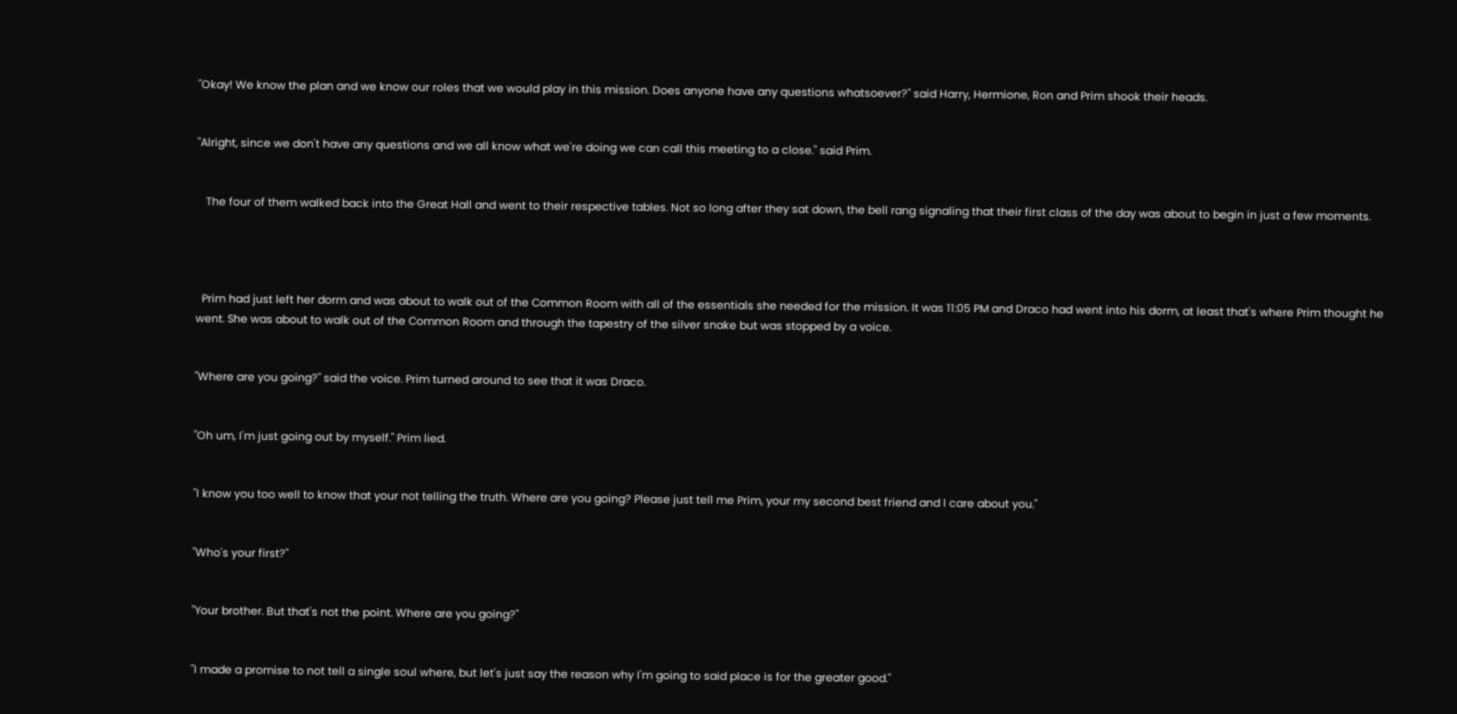"Okay! We know the plan and we know our roles that we would play in this mission. Does anyone have any questions whatsoever?" said Harry, Hermione, Ron and Prim shook their heads.


"Alright, since we don't have any questions and we all know what we're doing we can call this meeting to a close." said Prim.


   The four of them walked back into the Great Hall and went to their respective tables. Not so long after they sat down, the bell rang signaling that their first class of the day was about to begin in just a few moments.




  Prim had just left her dorm and was about to walk out of the Common Room with all of the essentials she needed for the mission. It was 11:05 PM and Draco had went into his dorm, at least that's where Prim thought he went. She was about to walk out of the Common Room and through the tapestry of the silver snake but was stopped by a voice.


"Where are you going?" said the voice. Prim turned around to see that it was Draco.


"Oh um, I'm just going out by myself." Prim lied.


"I know you too well to know that your not telling the truth. Where are you going? Please just tell me Prim, your my second best friend and I care about you."


"Who's your first?"


"Your brother. But that's not the point. Where are you going?"


"I made a promise to not tell a single soul where, but let's just say the reason why I'm going to said place is for the greater good."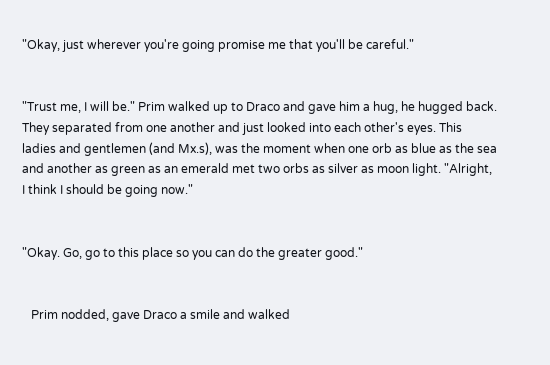"Okay, just wherever you're going promise me that you'll be careful."


"Trust me, I will be." Prim walked up to Draco and gave him a hug, he hugged back. They separated from one another and just looked into each other's eyes. This ladies and gentlemen (and Mx.s), was the moment when one orb as blue as the sea and another as green as an emerald met two orbs as silver as moon light. "Alright, I think I should be going now."


"Okay. Go, go to this place so you can do the greater good."


   Prim nodded, gave Draco a smile and walked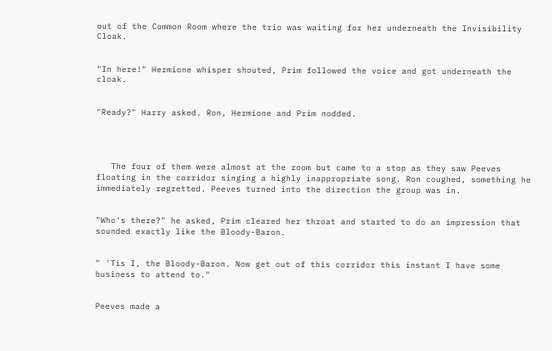out of the Common Room where the trio was waiting for her underneath the Invisibility Cloak.


"In here!" Hermione whisper shouted, Prim followed the voice and got underneath the cloak.


"Ready?" Harry asked. Ron, Hermione and Prim nodded.




   The four of them were almost at the room but came to a stop as they saw Peeves floating in the corridor singing a highly inappropriate song. Ron coughed, something he immediately regretted. Peeves turned into the direction the group was in.


"Who's there?" he asked, Prim cleared her throat and started to do an impression that sounded exactly like the Bloody-Baron.


" 'Tis I, the Bloody-Baron. Now get out of this corridor this instant I have some business to attend to."


Peeves made a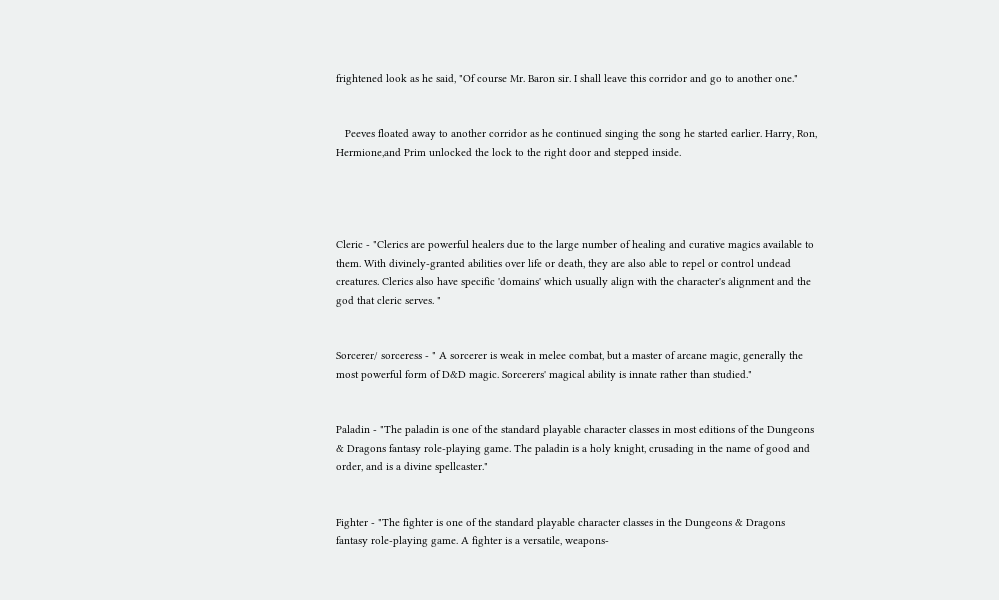frightened look as he said, "Of course Mr. Baron sir. I shall leave this corridor and go to another one."


   Peeves floated away to another corridor as he continued singing the song he started earlier. Harry, Ron, Hermione,and Prim unlocked the lock to the right door and stepped inside.




Cleric - "Clerics are powerful healers due to the large number of healing and curative magics available to them. With divinely-granted abilities over life or death, they are also able to repel or control undead creatures. Clerics also have specific 'domains' which usually align with the character's alignment and the god that cleric serves. "


Sorcerer/ sorceress - " A sorcerer is weak in melee combat, but a master of arcane magic, generally the most powerful form of D&D magic. Sorcerers' magical ability is innate rather than studied."


Paladin - "The paladin is one of the standard playable character classes in most editions of the Dungeons & Dragons fantasy role-playing game. The paladin is a holy knight, crusading in the name of good and order, and is a divine spellcaster."


Fighter - "The fighter is one of the standard playable character classes in the Dungeons & Dragons fantasy role-playing game. A fighter is a versatile, weapons-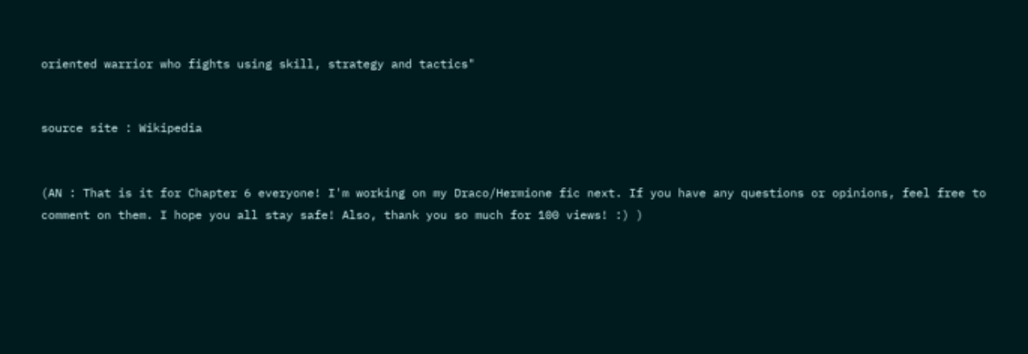oriented warrior who fights using skill, strategy and tactics"


source site : Wikipedia


(AN : That is it for Chapter 6 everyone! I'm working on my Draco/Hermione fic next. If you have any questions or opinions, feel free to comment on them. I hope you all stay safe! Also, thank you so much for 100 views! :) )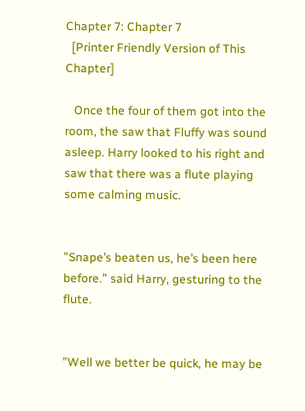Chapter 7: Chapter 7
  [Printer Friendly Version of This Chapter]

   Once the four of them got into the room, the saw that Fluffy was sound asleep. Harry looked to his right and saw that there was a flute playing some calming music.


”Snape’s beaten us, he’s been here before.” said Harry, gesturing to the flute.


”Well we better be quick, he may be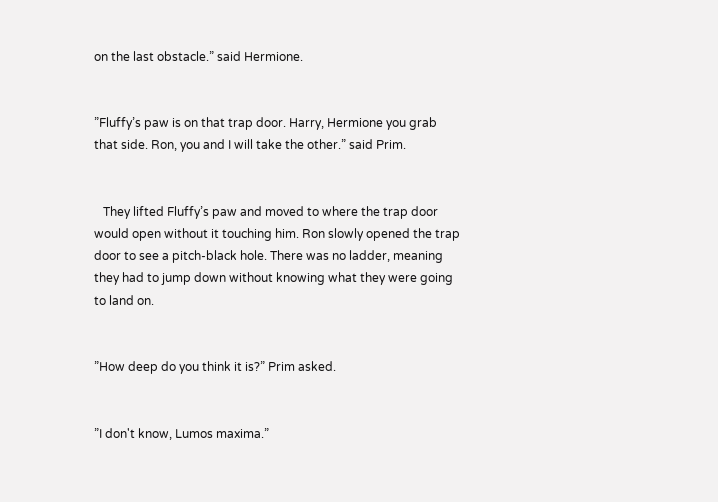on the last obstacle.” said Hermione.


”Fluffy’s paw is on that trap door. Harry, Hermione you grab that side. Ron, you and I will take the other.” said Prim.


   They lifted Fluffy’s paw and moved to where the trap door would open without it touching him. Ron slowly opened the trap door to see a pitch-black hole. There was no ladder, meaning they had to jump down without knowing what they were going to land on.


”How deep do you think it is?” Prim asked.


”I don't know, Lumos maxima.”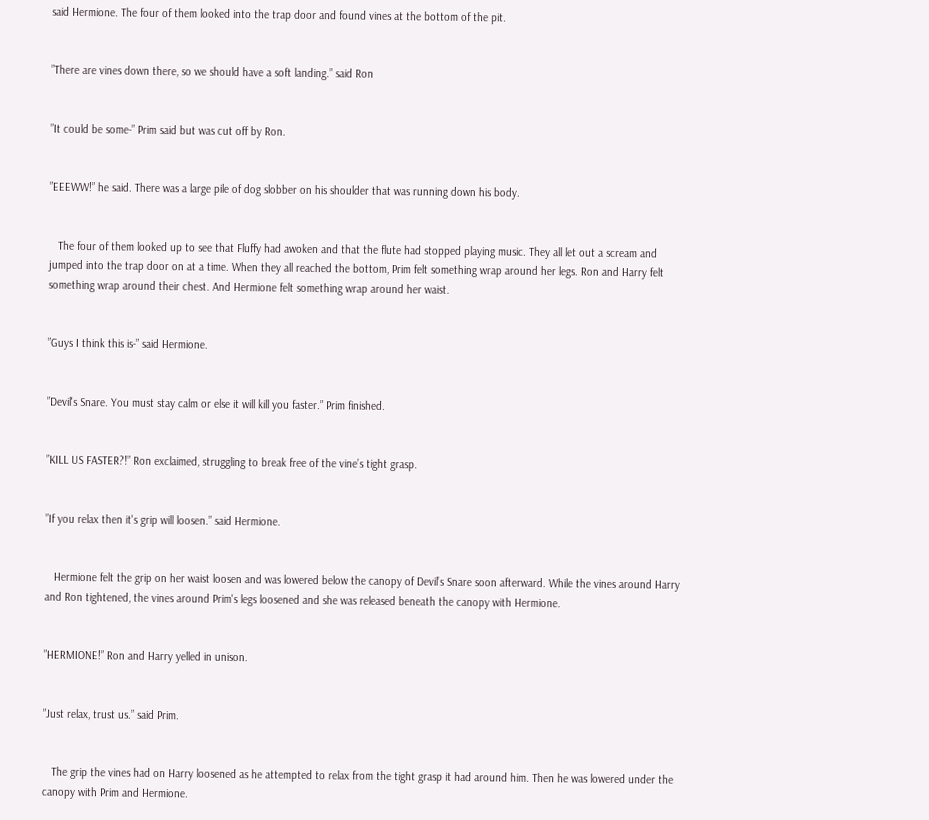said Hermione. The four of them looked into the trap door and found vines at the bottom of the pit.


”There are vines down there, so we should have a soft landing.” said Ron


”It could be some-” Prim said but was cut off by Ron.


”EEEWW!” he said. There was a large pile of dog slobber on his shoulder that was running down his body.


   The four of them looked up to see that Fluffy had awoken and that the flute had stopped playing music. They all let out a scream and jumped into the trap door on at a time. When they all reached the bottom, Prim felt something wrap around her legs. Ron and Harry felt something wrap around their chest. And Hermione felt something wrap around her waist.


”Guys I think this is-” said Hermione.


”Devil's Snare. You must stay calm or else it will kill you faster.” Prim finished.


”KILL US FASTER?!” Ron exclaimed, struggling to break free of the vine’s tight grasp.


”If you relax then it's grip will loosen.” said Hermione.


   Hermione felt the grip on her waist loosen and was lowered below the canopy of Devil’s Snare soon afterward. While the vines around Harry and Ron tightened, the vines around Prim's legs loosened and she was released beneath the canopy with Hermione.


”HERMIONE!” Ron and Harry yelled in unison.


”Just relax, trust us.” said Prim.


   The grip the vines had on Harry loosened as he attempted to relax from the tight grasp it had around him. Then he was lowered under the canopy with Prim and Hermione.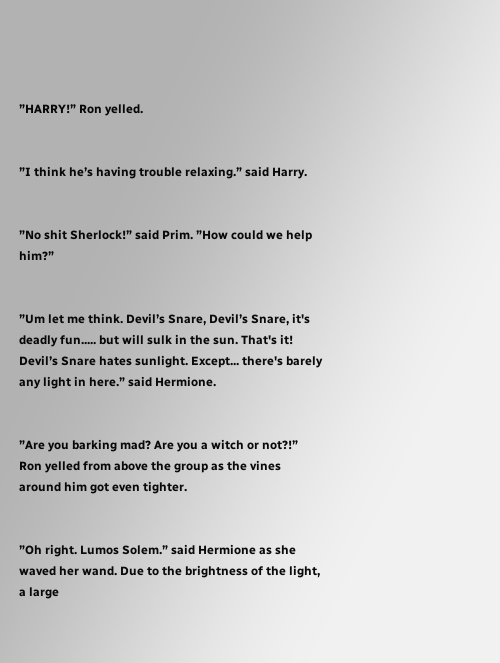”HARRY!” Ron yelled.


”I think he’s having trouble relaxing.” said Harry.


”No shit Sherlock!” said Prim. ”How could we help him?”


”Um let me think. Devil’s Snare, Devil’s Snare, it's deadly fun..... but will sulk in the sun. That's it! Devil’s Snare hates sunlight. Except... there's barely any light in here.” said Hermione.


”Are you barking mad? Are you a witch or not?!” Ron yelled from above the group as the vines around him got even tighter.


”Oh right. Lumos Solem.” said Hermione as she waved her wand. Due to the brightness of the light, a large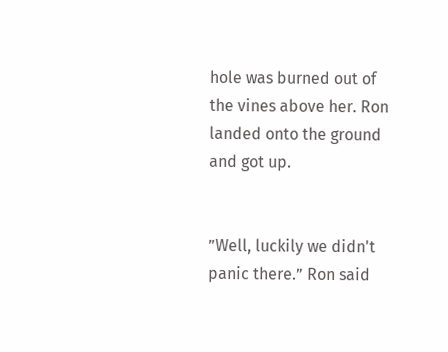hole was burned out of the vines above her. Ron landed onto the ground and got up.


”Well, luckily we didn't panic there.” Ron said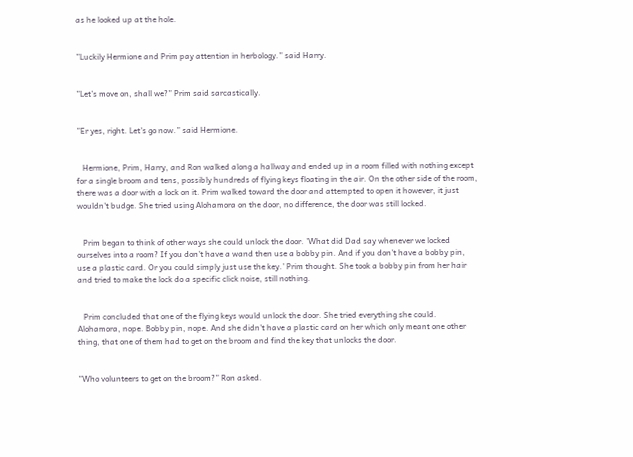as he looked up at the hole.


”Luckily Hermione and Prim pay attention in herbology.” said Harry.


”Let’s move on, shall we?” Prim said sarcastically.


”Er yes, right. Let's go now.” said Hermione.


   Hermione, Prim, Harry, and Ron walked along a hallway and ended up in a room filled with nothing except for a single broom and tens, possibly hundreds of flying keys floating in the air. On the other side of the room, there was a door with a lock on it. Prim walked toward the door and attempted to open it however, it just wouldn't budge. She tried using Alohamora on the door, no difference, the door was still locked.


   Prim began to think of other ways she could unlock the door. ’What did Dad say whenever we locked ourselves into a room? If you don't have a wand then use a bobby pin. And if you don't have a bobby pin, use a plastic card. Or you could simply just use the key.’ Prim thought. She took a bobby pin from her hair and tried to make the lock do a specific click noise, still nothing.


   Prim concluded that one of the flying keys would unlock the door. She tried everything she could. Alohamora, nope. Bobby pin, nope. And she didn't have a plastic card on her which only meant one other thing, that one of them had to get on the broom and find the key that unlocks the door.


”Who volunteers to get on the broom?” Ron asked.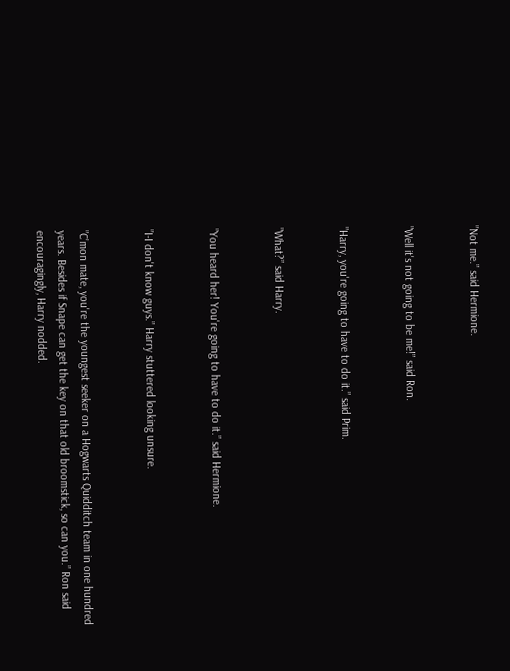”Not me.” said Hermione.


”Well it's not going to be me!” said Ron.


”Harry, you're going to have to do it.” said Prim.


”What?” said Harry.


”You heard her! You're going to have to do it.” said Hermione.


”I-I don't know guys.” Harry stuttered looking unsure.


”C’mon mate, you're the youngest seeker on a Hogwarts Quidditch team in one hundred years. Besides if Snape can get the key on that old broomstick, so can you.” Ron said encouragingly, Harry nodded.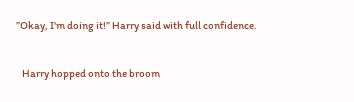”Okay, I'm doing it!” Harry said with full confidence.


   Harry hopped onto the broom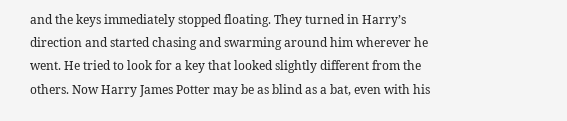and the keys immediately stopped floating. They turned in Harry’s direction and started chasing and swarming around him wherever he went. He tried to look for a key that looked slightly different from the others. Now Harry James Potter may be as blind as a bat, even with his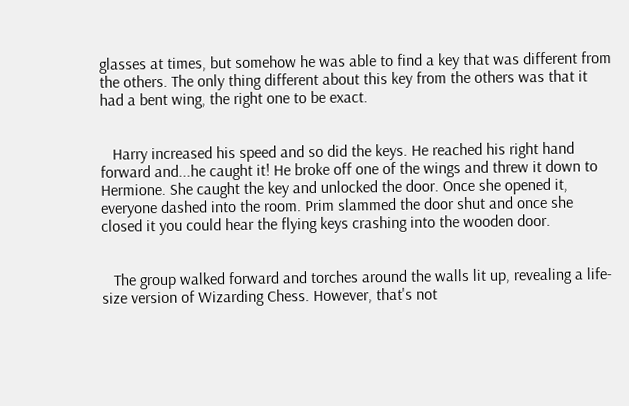glasses at times, but somehow he was able to find a key that was different from the others. The only thing different about this key from the others was that it had a bent wing, the right one to be exact.


   Harry increased his speed and so did the keys. He reached his right hand forward and...he caught it! He broke off one of the wings and threw it down to Hermione. She caught the key and unlocked the door. Once she opened it, everyone dashed into the room. Prim slammed the door shut and once she closed it you could hear the flying keys crashing into the wooden door.


   The group walked forward and torches around the walls lit up, revealing a life-size version of Wizarding Chess. However, that's not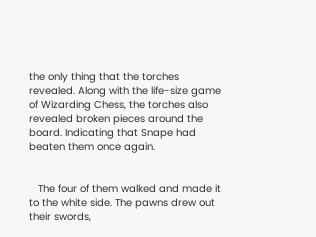the only thing that the torches revealed. Along with the life-size game of Wizarding Chess, the torches also revealed broken pieces around the board. Indicating that Snape had beaten them once again.


   The four of them walked and made it to the white side. The pawns drew out their swords,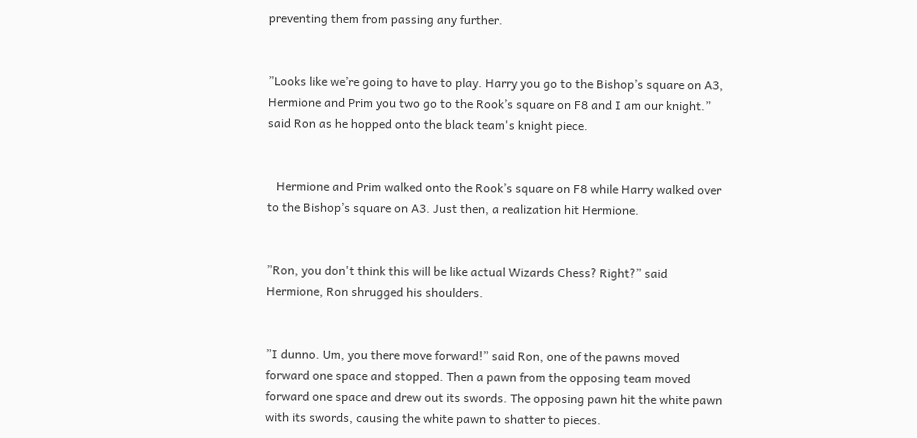preventing them from passing any further.


”Looks like we’re going to have to play. Harry you go to the Bishop’s square on A3, Hermione and Prim you two go to the Rook’s square on F8 and I am our knight.” said Ron as he hopped onto the black team's knight piece.


   Hermione and Prim walked onto the Rook’s square on F8 while Harry walked over to the Bishop’s square on A3. Just then, a realization hit Hermione.


”Ron, you don't think this will be like actual Wizards Chess? Right?” said Hermione, Ron shrugged his shoulders.


”I dunno. Um, you there move forward!” said Ron, one of the pawns moved forward one space and stopped. Then a pawn from the opposing team moved forward one space and drew out its swords. The opposing pawn hit the white pawn with its swords, causing the white pawn to shatter to pieces.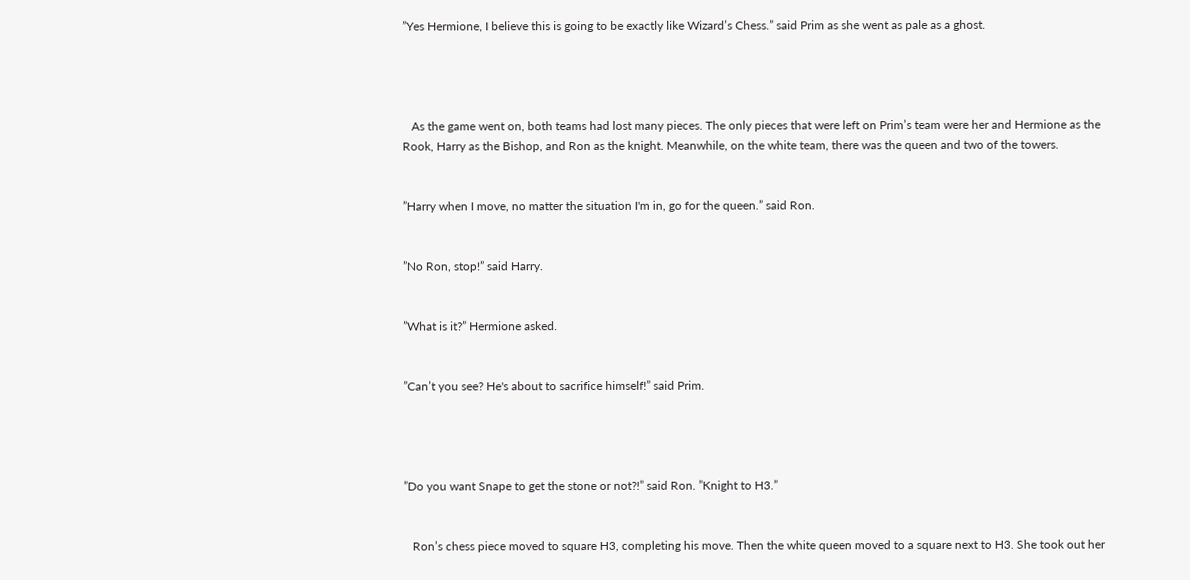”Yes Hermione, I believe this is going to be exactly like Wizard’s Chess.” said Prim as she went as pale as a ghost.




   As the game went on, both teams had lost many pieces. The only pieces that were left on Prim’s team were her and Hermione as the Rook, Harry as the Bishop, and Ron as the knight. Meanwhile, on the white team, there was the queen and two of the towers.


”Harry when I move, no matter the situation I'm in, go for the queen.” said Ron.


”No Ron, stop!” said Harry.


”What is it?” Hermione asked.


”Can’t you see? He's about to sacrifice himself!” said Prim.




”Do you want Snape to get the stone or not?!” said Ron. ”Knight to H3.”


   Ron’s chess piece moved to square H3, completing his move. Then the white queen moved to a square next to H3. She took out her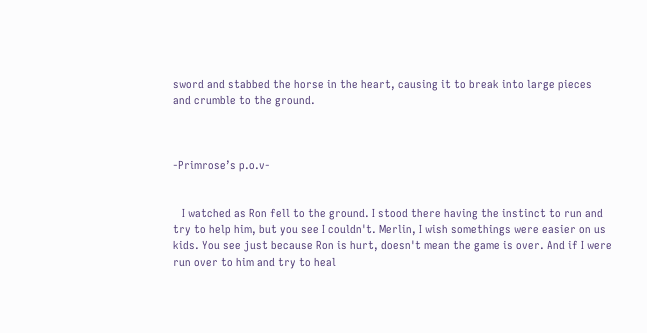sword and stabbed the horse in the heart, causing it to break into large pieces and crumble to the ground.



-Primrose’s p.o.v-


   I watched as Ron fell to the ground. I stood there having the instinct to run and try to help him, but you see I couldn't. Merlin, I wish somethings were easier on us kids. You see just because Ron is hurt, doesn't mean the game is over. And if I were run over to him and try to heal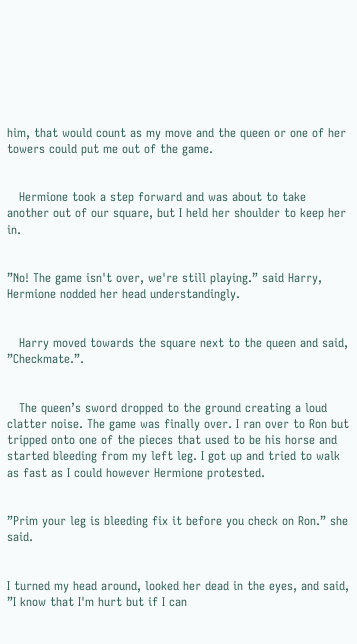him, that would count as my move and the queen or one of her towers could put me out of the game.


   Hermione took a step forward and was about to take another out of our square, but I held her shoulder to keep her in.


”No! The game isn't over, we're still playing.” said Harry, Hermione nodded her head understandingly.


   Harry moved towards the square next to the queen and said, ”Checkmate.”.


   The queen’s sword dropped to the ground creating a loud clatter noise. The game was finally over. I ran over to Ron but tripped onto one of the pieces that used to be his horse and started bleeding from my left leg. I got up and tried to walk as fast as I could however Hermione protested.


”Prim your leg is bleeding fix it before you check on Ron.” she said.


I turned my head around, looked her dead in the eyes, and said, ”I know that I'm hurt but if I can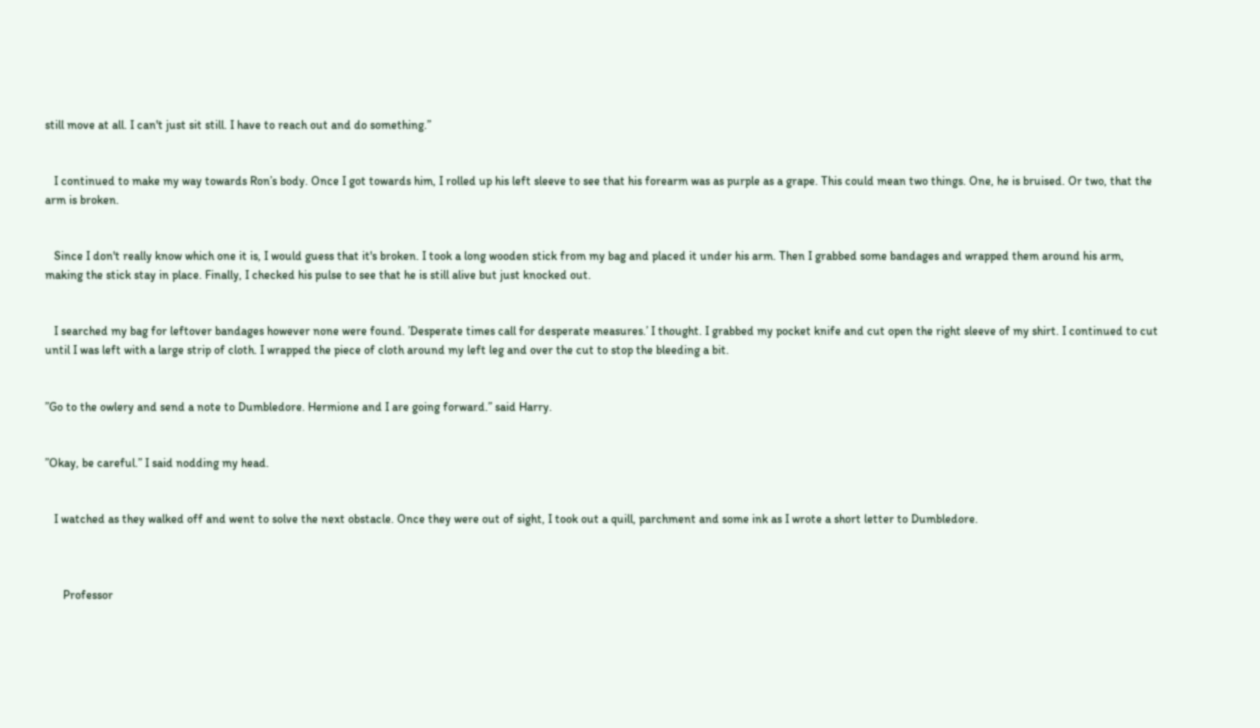still move at all. I can't just sit still. I have to reach out and do something.”


   I continued to make my way towards Ron’s body. Once I got towards him, I rolled up his left sleeve to see that his forearm was as purple as a grape. This could mean two things. One, he is bruised. Or two, that the arm is broken.


   Since I don't really know which one it is, I would guess that it's broken. I took a long wooden stick from my bag and placed it under his arm. Then I grabbed some bandages and wrapped them around his arm, making the stick stay in place. Finally, I checked his pulse to see that he is still alive but just knocked out.


   I searched my bag for leftover bandages however none were found. ’Desperate times call for desperate measures.’ I thought. I grabbed my pocket knife and cut open the right sleeve of my shirt. I continued to cut until I was left with a large strip of cloth. I wrapped the piece of cloth around my left leg and over the cut to stop the bleeding a bit.


”Go to the owlery and send a note to Dumbledore. Hermione and I are going forward.” said Harry.


”Okay, be careful.” I said nodding my head.


   I watched as they walked off and went to solve the next obstacle. Once they were out of sight, I took out a quill, parchment and some ink as I wrote a short letter to Dumbledore.



      Professor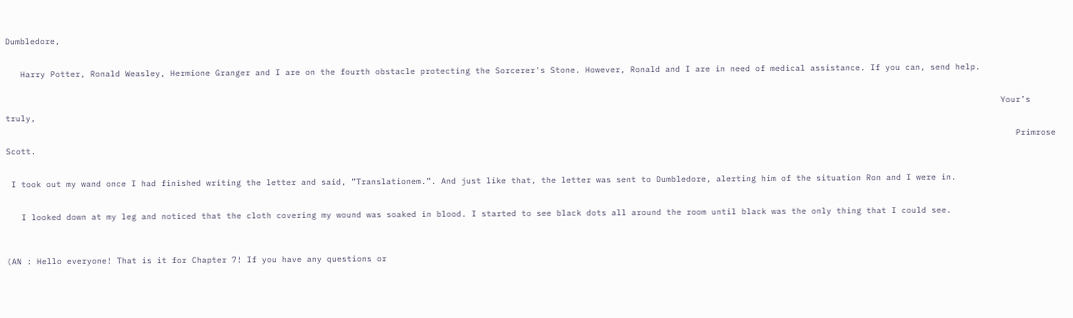Dumbledore,


   Harry Potter, Ronald Weasley, Hermione Granger and I are on the fourth obstacle protecting the Sorcerer's Stone. However, Ronald and I are in need of medical assistance. If you can, send help.


                                                                                                                                                                                                       Your’s truly,

                                                                                                                                                                                                          Primrose Scott.


 I took out my wand once I had finished writing the letter and said, ”Translationem.”. And just like that, the letter was sent to Dumbledore, alerting him of the situation Ron and I were in.


   I looked down at my leg and noticed that the cloth covering my wound was soaked in blood. I started to see black dots all around the room until black was the only thing that I could see.



(AN : Hello everyone! That is it for Chapter 7! If you have any questions or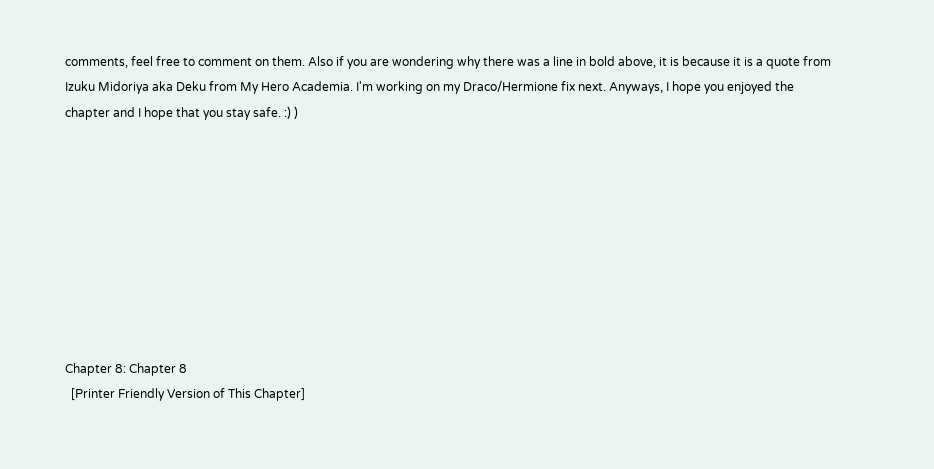comments, feel free to comment on them. Also if you are wondering why there was a line in bold above, it is because it is a quote from Izuku Midoriya aka Deku from My Hero Academia. I'm working on my Draco/Hermione fix next. Anyways, I hope you enjoyed the chapter and I hope that you stay safe. :) )









Chapter 8: Chapter 8
  [Printer Friendly Version of This Chapter]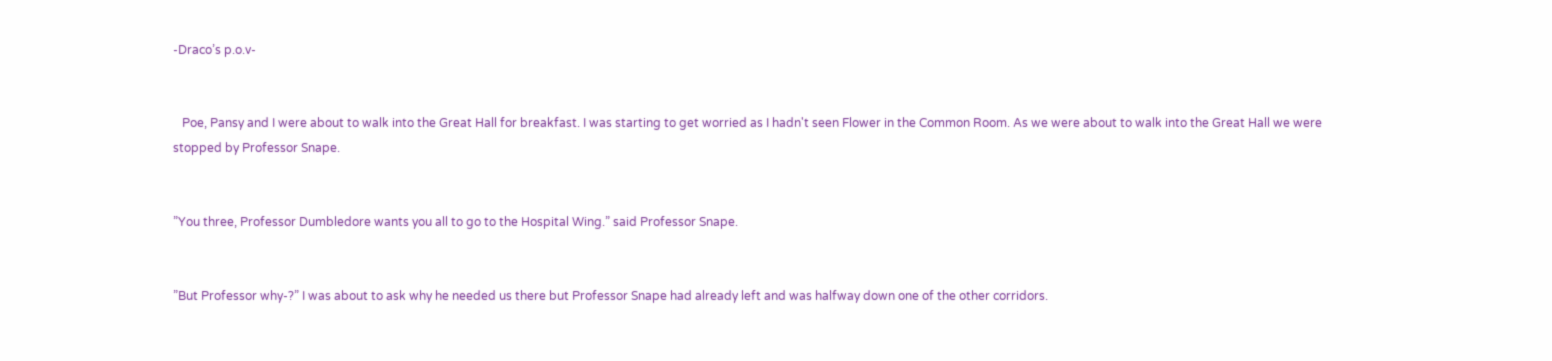-Draco’s p.o.v-


   Poe, Pansy and I were about to walk into the Great Hall for breakfast. I was starting to get worried as I hadn't seen Flower in the Common Room. As we were about to walk into the Great Hall we were stopped by Professor Snape.


”You three, Professor Dumbledore wants you all to go to the Hospital Wing.” said Professor Snape.


”But Professor why-?” I was about to ask why he needed us there but Professor Snape had already left and was halfway down one of the other corridors.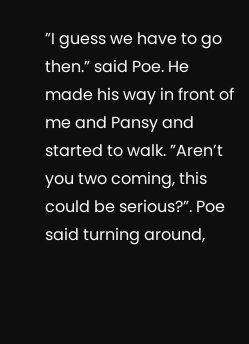”I guess we have to go then.” said Poe. He made his way in front of me and Pansy and started to walk. ”Aren’t you two coming, this could be serious?”. Poe said turning around,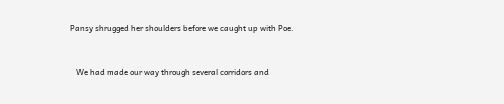Pansy shrugged her shoulders before we caught up with Poe.


   We had made our way through several corridors and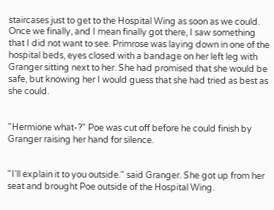staircases just to get to the Hospital Wing as soon as we could. Once we finally, and I mean finally got there, I saw something that I did not want to see. Primrose was laying down in one of the hospital beds, eyes closed with a bandage on her left leg with Granger sitting next to her. She had promised that she would be safe, but knowing her I would guess that she had tried as best as she could.


"Hermione what-?" Poe was cut off before he could finish by Granger raising her hand for silence.


"I'll explain it to you outside." said Granger. She got up from her seat and brought Poe outside of the Hospital Wing.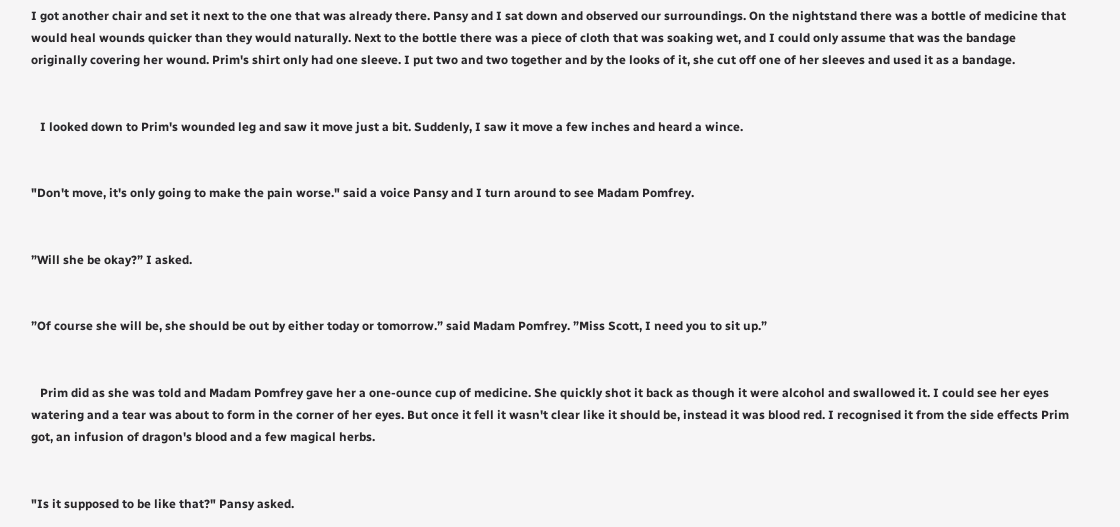I got another chair and set it next to the one that was already there. Pansy and I sat down and observed our surroundings. On the nightstand there was a bottle of medicine that would heal wounds quicker than they would naturally. Next to the bottle there was a piece of cloth that was soaking wet, and I could only assume that was the bandage originally covering her wound. Prim's shirt only had one sleeve. I put two and two together and by the looks of it, she cut off one of her sleeves and used it as a bandage.


   I looked down to Prim's wounded leg and saw it move just a bit. Suddenly, I saw it move a few inches and heard a wince.


"Don't move, it's only going to make the pain worse." said a voice Pansy and I turn around to see Madam Pomfrey.


”Will she be okay?” I asked.


”Of course she will be, she should be out by either today or tomorrow.” said Madam Pomfrey. ”Miss Scott, I need you to sit up.”


   Prim did as she was told and Madam Pomfrey gave her a one-ounce cup of medicine. She quickly shot it back as though it were alcohol and swallowed it. I could see her eyes watering and a tear was about to form in the corner of her eyes. But once it fell it wasn't clear like it should be, instead it was blood red. I recognised it from the side effects Prim got, an infusion of dragon's blood and a few magical herbs.


"Is it supposed to be like that?" Pansy asked.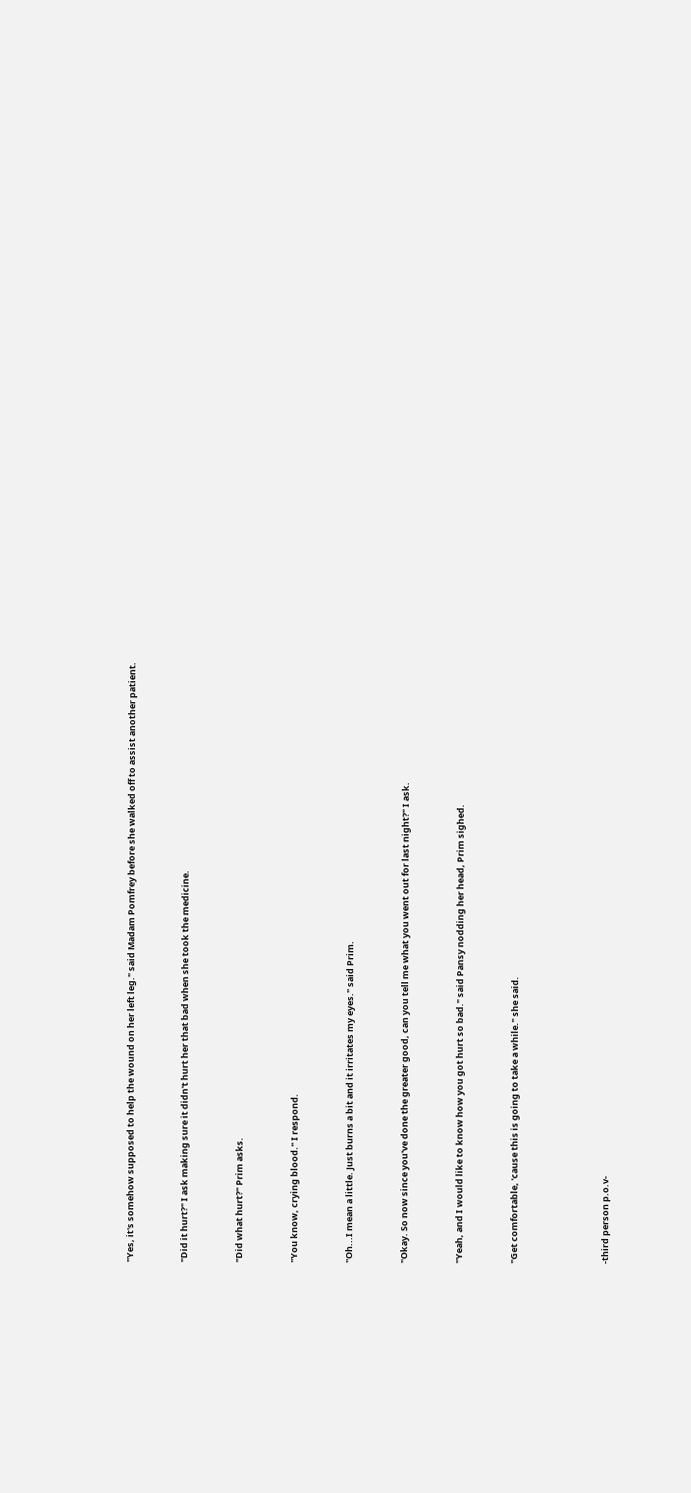"Yes, it's somehow supposed to help the wound on her left leg." said Madam Pomfrey before she walked off to assist another patient.


"Did it hurt?" I ask making sure it didn't hurt her that bad when she took the medicine.


"Did what hurt?" Prim asks.


"You know, crying blood." I respond.


"Oh...I mean a little. Just burns a bit and it irritates my eyes." said Prim.


"Okay. So now since you've done the greater good, can you tell me what you went out for last night?" I ask.


"Yeah, and I would like to know how you got hurt so bad." said Pansy nodding her head, Prim sighed.


"Get comfortable, 'cause this is going to take a while." she said.




-third person p.o.v-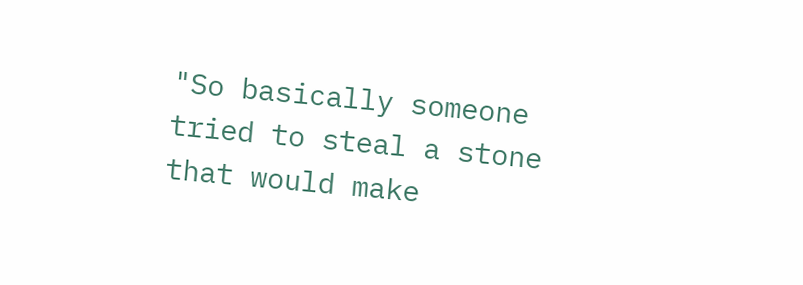"So basically someone tried to steal a stone that would make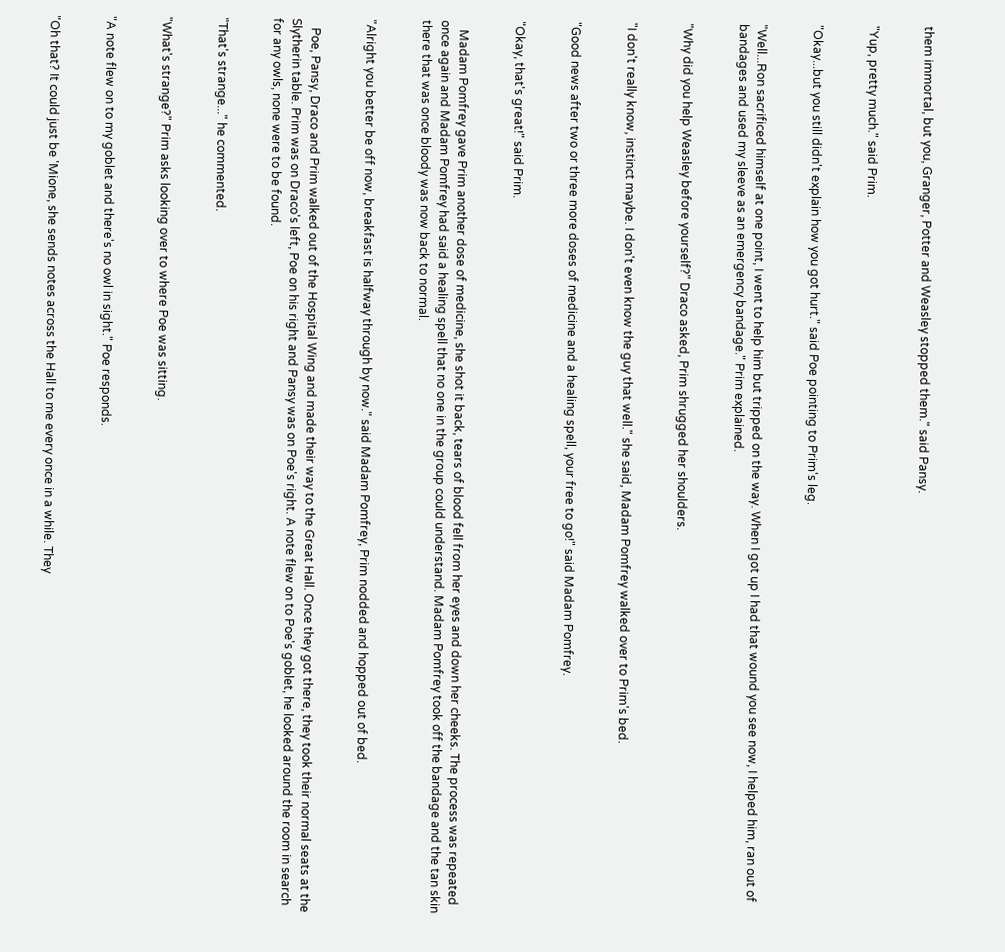them immortal, but you, Granger, Potter and Weasley stopped them." said Pansy.


"Yup, pretty much." said Prim.


"Okay...but you still didn't explain how you got hurt." said Poe pointing to Prim's leg.


"Well...Ron sacrificed himself at one point, I went to help him but tripped on the way. When I got up I had that wound you see now, I helped him, ran out of bandages and used my sleeve as an emergency bandage." Prim explained.


"Why did you help Weasley before yourself?" Draco asked, Prim shrugged her shoulders.


"I don't really know, instinct maybe. I don't even know the guy that well." she said, Madam Pomfrey walked over to Prim's bed.


"Good news after two or three more doses of medicine and a healing spell, your free to go!" said Madam Pomfrey.


"Okay, that's great!" said Prim.


   Madam Pomfrey gave Prim another dose of medicine, she shot it back, tears of blood fell from her eyes and down her cheeks. The process was repeated once again and Madam Pomfrey had said a healing spell that no one in the group could understand. Madam Pomfrey took off the bandage and the tan skin there that was once bloody was now back to normal.


"Alright you better be off now, breakfast is halfway through by now." said Madam Pomfrey, Prim nodded and hopped out of bed.


   Poe, Pansy, Draco and Prim walked out of the Hospital Wing and made their way to the Great Hall. Once they got there, they took their normal seats at the Slytherin table. Prim was on Draco's left, Poe on his right and Pansy was on Poe's right. A note flew on to Poe's goblet, he looked around the room in search for any owls, none were to be found.


"That's strange..." he commented.


"What's strange?" Prim asks looking over to where Poe was sitting.


"A note flew on to my goblet and there's no owl in sight." Poe responds.


"Oh that? It could just be 'Mione, she sends notes across the Hall to me every once in a while. They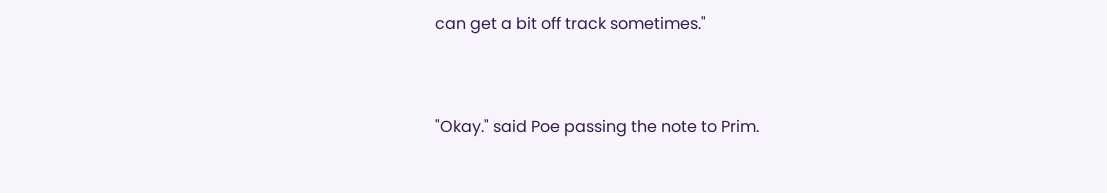can get a bit off track sometimes."


"Okay." said Poe passing the note to Prim.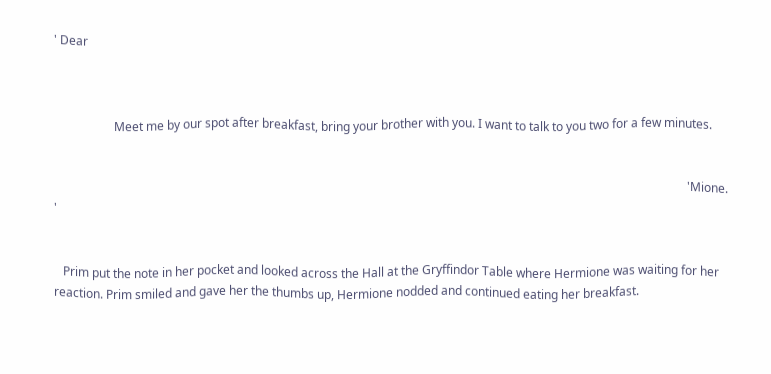' Dear



                    Meet me by our spot after breakfast, bring your brother with you. I want to talk to you two for a few minutes.


                                                                                                                                                                                                                   'Mione.    '


   Prim put the note in her pocket and looked across the Hall at the Gryffindor Table where Hermione was waiting for her reaction. Prim smiled and gave her the thumbs up, Hermione nodded and continued eating her breakfast.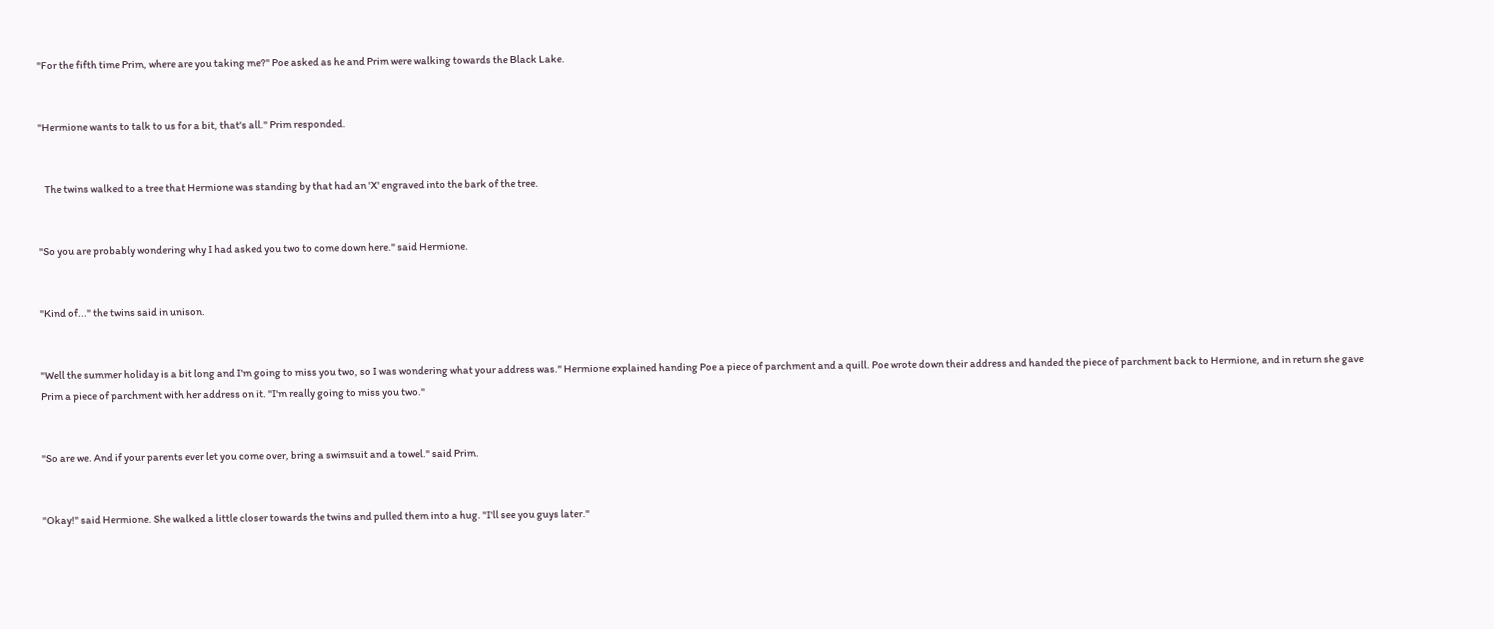"For the fifth time Prim, where are you taking me?" Poe asked as he and Prim were walking towards the Black Lake.


"Hermione wants to talk to us for a bit, that's all." Prim responded.


   The twins walked to a tree that Hermione was standing by that had an 'X' engraved into the bark of the tree.


"So you are probably wondering why I had asked you two to come down here." said Hermione.


"Kind of..." the twins said in unison.


"Well the summer holiday is a bit long and I'm going to miss you two, so I was wondering what your address was." Hermione explained handing Poe a piece of parchment and a quill. Poe wrote down their address and handed the piece of parchment back to Hermione, and in return she gave Prim a piece of parchment with her address on it. "I'm really going to miss you two."


"So are we. And if your parents ever let you come over, bring a swimsuit and a towel." said Prim.


"Okay!" said Hermione. She walked a little closer towards the twins and pulled them into a hug. "I'll see you guys later."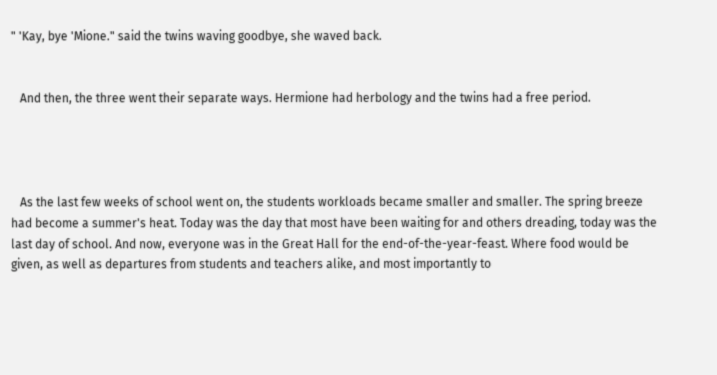" 'Kay, bye 'Mione." said the twins waving goodbye, she waved back.


   And then, the three went their separate ways. Hermione had herbology and the twins had a free period.




   As the last few weeks of school went on, the students workloads became smaller and smaller. The spring breeze had become a summer's heat. Today was the day that most have been waiting for and others dreading, today was the last day of school. And now, everyone was in the Great Hall for the end-of-the-year-feast. Where food would be given, as well as departures from students and teachers alike, and most importantly to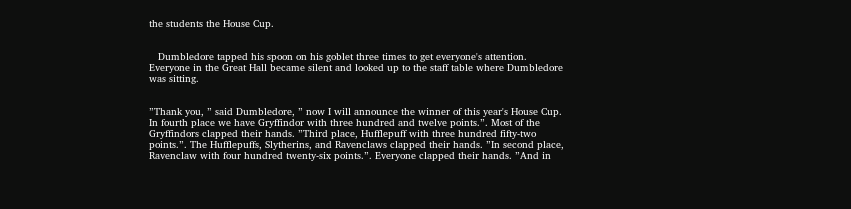the students the House Cup.


   Dumbledore tapped his spoon on his goblet three times to get everyone's attention. Everyone in the Great Hall became silent and looked up to the staff table where Dumbledore was sitting.


”Thank you, ” said Dumbledore, ” now I will announce the winner of this year's House Cup. In fourth place we have Gryffindor with three hundred and twelve points.”. Most of the Gryffindors clapped their hands. ”Third place, Hufflepuff with three hundred fifty-two points.”. The Hufflepuffs, Slytherins, and Ravenclaws clapped their hands. ”In second place, Ravenclaw with four hundred twenty-six points.”. Everyone clapped their hands. ”And in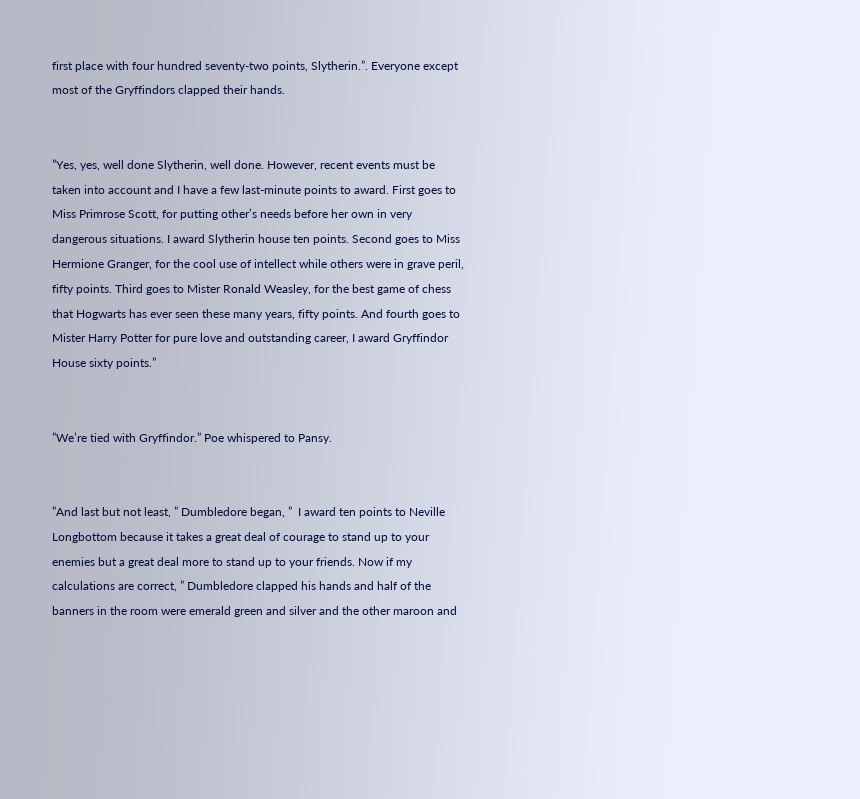first place with four hundred seventy-two points, Slytherin.”. Everyone except most of the Gryffindors clapped their hands.


”Yes, yes, well done Slytherin, well done. However, recent events must be taken into account and I have a few last-minute points to award. First goes to Miss Primrose Scott, for putting other’s needs before her own in very dangerous situations. I award Slytherin house ten points. Second goes to Miss Hermione Granger, for the cool use of intellect while others were in grave peril, fifty points. Third goes to Mister Ronald Weasley, for the best game of chess that Hogwarts has ever seen these many years, fifty points. And fourth goes to Mister Harry Potter for pure love and outstanding career, I award Gryffindor House sixty points.”


”We’re tied with Gryffindor.” Poe whispered to Pansy.


”And last but not least, ” Dumbledore began, ”  I award ten points to Neville Longbottom because it takes a great deal of courage to stand up to your enemies but a great deal more to stand up to your friends. Now if my calculations are correct, ” Dumbledore clapped his hands and half of the banners in the room were emerald green and silver and the other maroon and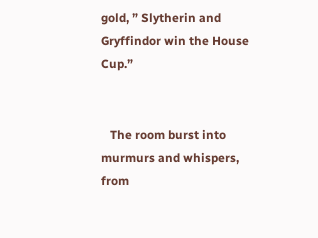gold, ” Slytherin and  Gryffindor win the House Cup.”


   The room burst into murmurs and whispers, from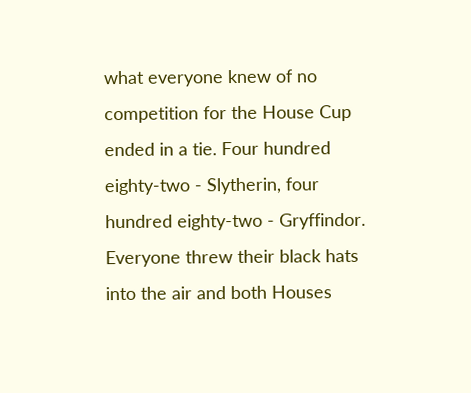what everyone knew of no competition for the House Cup ended in a tie. Four hundred eighty-two - Slytherin, four hundred eighty-two - Gryffindor. Everyone threw their black hats into the air and both Houses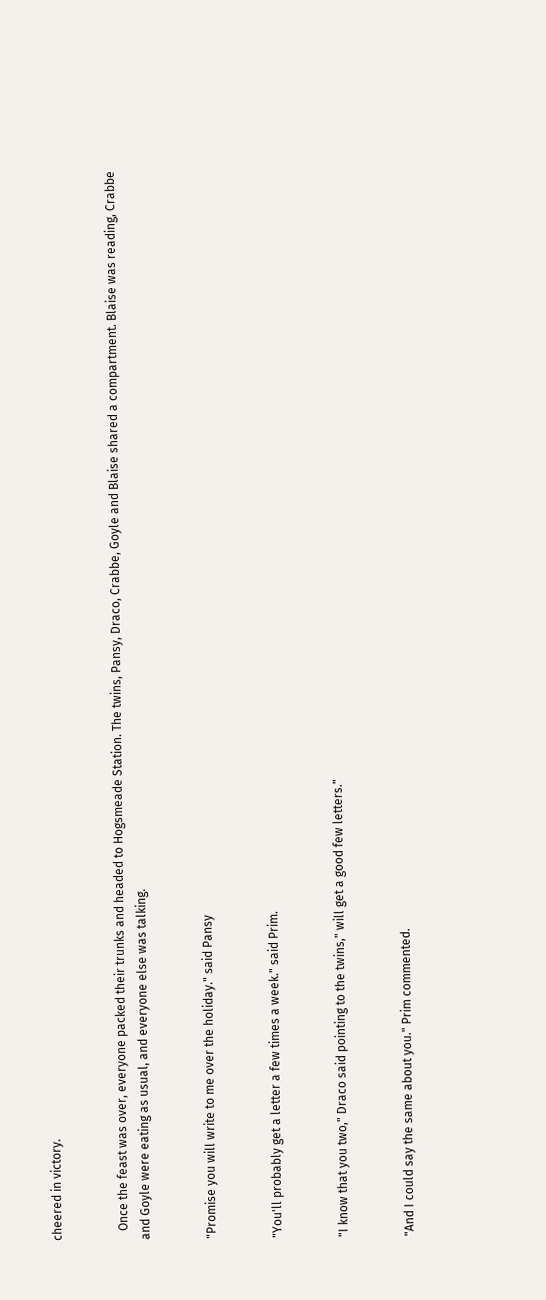cheered in victory.


   Once the feast was over, everyone packed their trunks and headed to Hogsmeade Station. The twins, Pansy, Draco, Crabbe, Goyle and Blaise shared a compartment. Blaise was reading, Crabbe and Goyle were eating as usual, and everyone else was talking.


"Promise you will write to me over the holiday." said Pansy


"You'll probably get a letter a few times a week." said Prim.


"I know that you two," Draco said pointing to the twins," will get a good few letters."


"And I could say the same about you." Prim commented.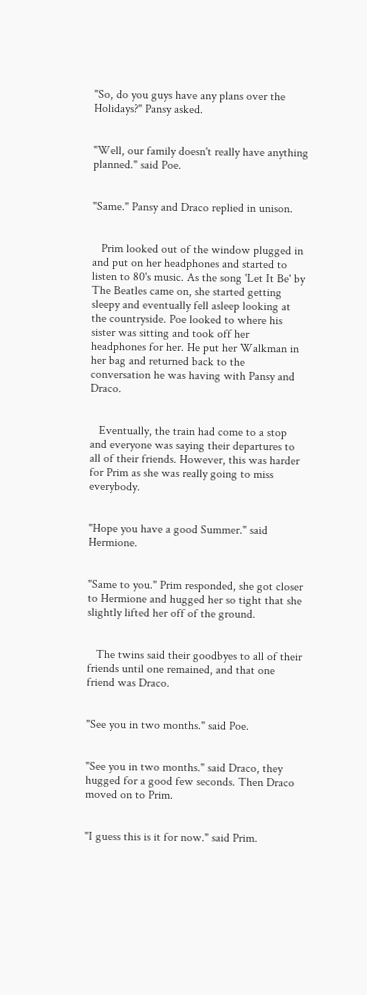"So, do you guys have any plans over the Holidays?" Pansy asked.


"Well, our family doesn't really have anything planned." said Poe.


"Same." Pansy and Draco replied in unison.


   Prim looked out of the window plugged in and put on her headphones and started to listen to 80's music. As the song 'Let It Be' by The Beatles came on, she started getting sleepy and eventually fell asleep looking at the countryside. Poe looked to where his sister was sitting and took off her headphones for her. He put her Walkman in her bag and returned back to the conversation he was having with Pansy and Draco.


   Eventually, the train had come to a stop and everyone was saying their departures to all of their friends. However, this was harder for Prim as she was really going to miss everybody.


"Hope you have a good Summer." said Hermione.


"Same to you." Prim responded, she got closer to Hermione and hugged her so tight that she slightly lifted her off of the ground.


   The twins said their goodbyes to all of their friends until one remained, and that one friend was Draco.


"See you in two months." said Poe.


"See you in two months." said Draco, they hugged for a good few seconds. Then Draco moved on to Prim.


"I guess this is it for now." said Prim.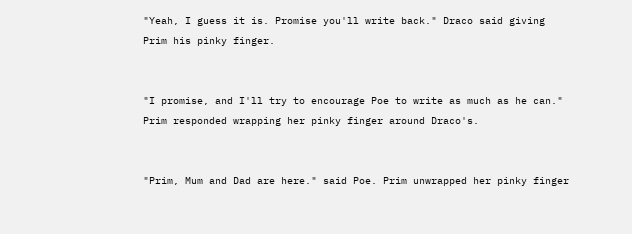"Yeah, I guess it is. Promise you'll write back." Draco said giving Prim his pinky finger.


"I promise, and I'll try to encourage Poe to write as much as he can." Prim responded wrapping her pinky finger around Draco's.


"Prim, Mum and Dad are here." said Poe. Prim unwrapped her pinky finger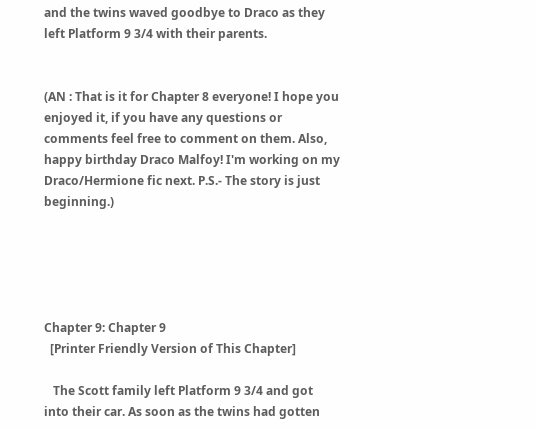and the twins waved goodbye to Draco as they left Platform 9 3/4 with their parents.


(AN : That is it for Chapter 8 everyone! I hope you enjoyed it, if you have any questions or comments feel free to comment on them. Also, happy birthday Draco Malfoy! I'm working on my Draco/Hermione fic next. P.S.- The story is just beginning.)





Chapter 9: Chapter 9
  [Printer Friendly Version of This Chapter]

   The Scott family left Platform 9 3/4 and got into their car. As soon as the twins had gotten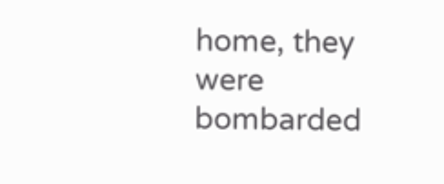home, they were bombarded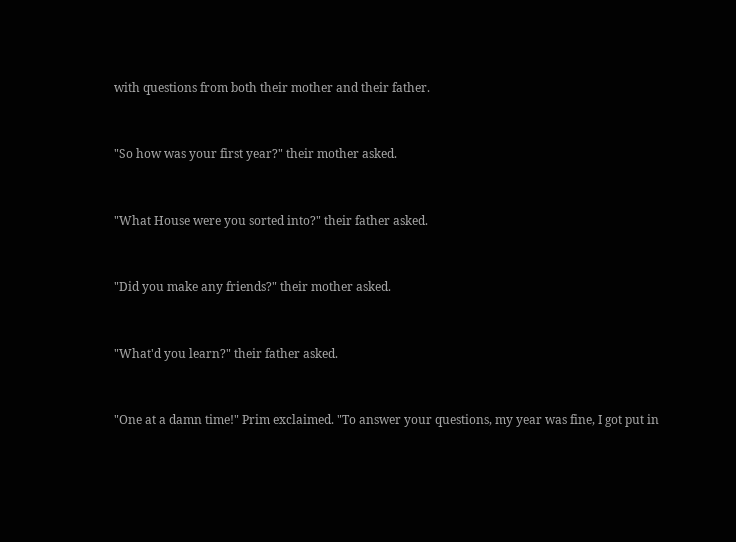with questions from both their mother and their father.


"So how was your first year?" their mother asked.


"What House were you sorted into?" their father asked.


"Did you make any friends?" their mother asked.


"What'd you learn?" their father asked.


"One at a damn time!" Prim exclaimed. "To answer your questions, my year was fine, I got put in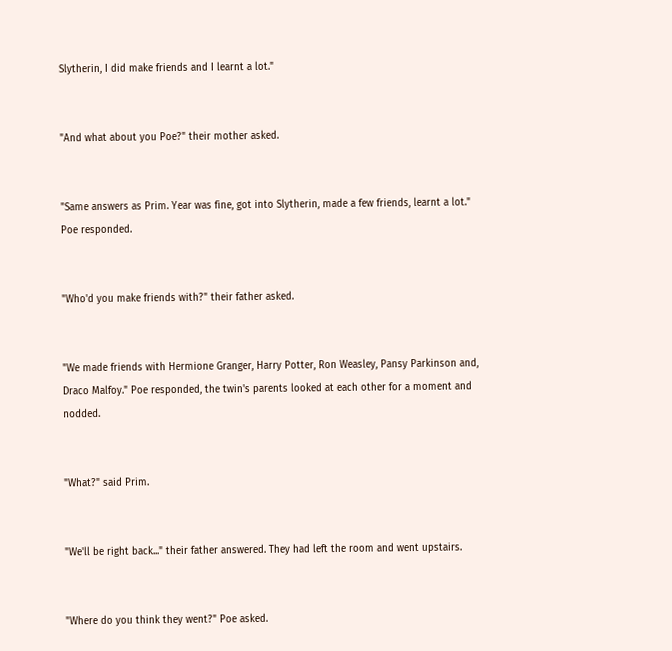Slytherin, I did make friends and I learnt a lot."


"And what about you Poe?" their mother asked.


"Same answers as Prim. Year was fine, got into Slytherin, made a few friends, learnt a lot." Poe responded.


"Who'd you make friends with?" their father asked.


"We made friends with Hermione Granger, Harry Potter, Ron Weasley, Pansy Parkinson and, Draco Malfoy." Poe responded, the twin's parents looked at each other for a moment and nodded.


"What?" said Prim.


"We'll be right back..." their father answered. They had left the room and went upstairs.


"Where do you think they went?" Poe asked.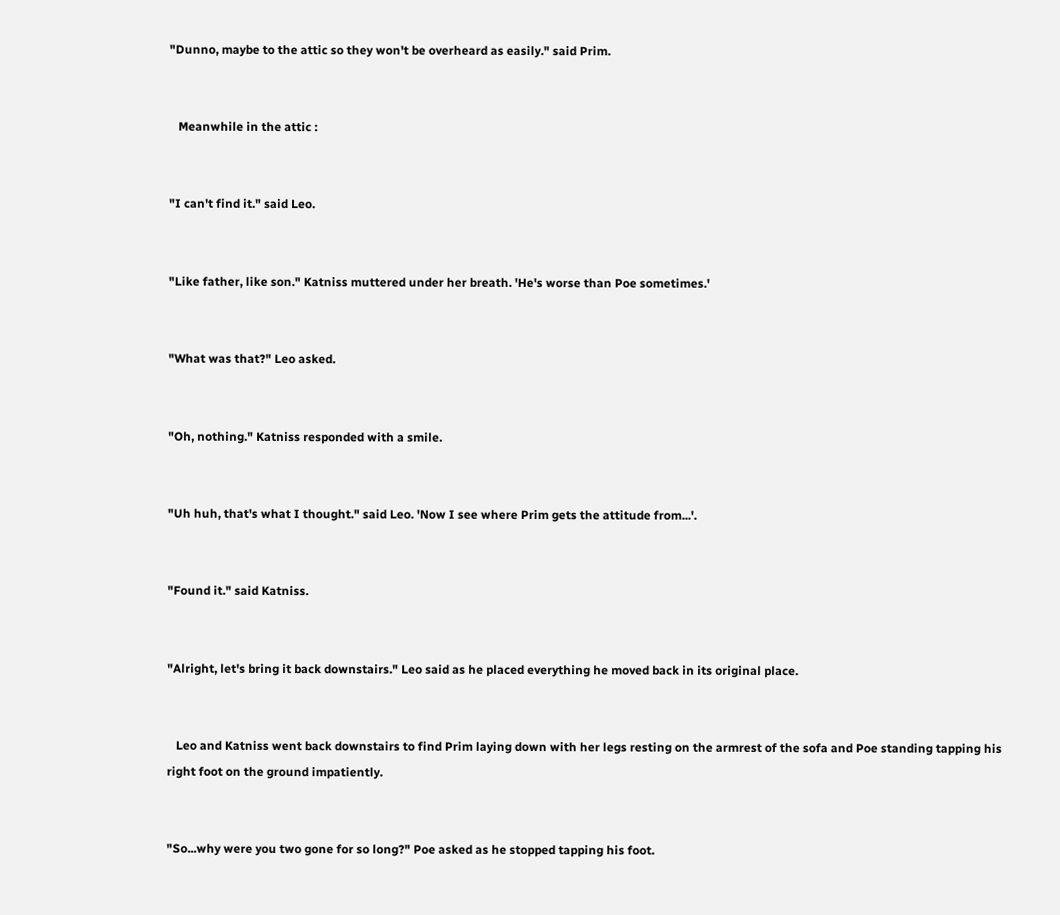"Dunno, maybe to the attic so they won't be overheard as easily." said Prim.


   Meanwhile in the attic :


"I can't find it." said Leo.


"Like father, like son." Katniss muttered under her breath. 'He's worse than Poe sometimes.'


"What was that?" Leo asked.


"Oh, nothing." Katniss responded with a smile.


"Uh huh, that's what I thought." said Leo. 'Now I see where Prim gets the attitude from...'.


"Found it." said Katniss.


"Alright, let's bring it back downstairs." Leo said as he placed everything he moved back in its original place.


   Leo and Katniss went back downstairs to find Prim laying down with her legs resting on the armrest of the sofa and Poe standing tapping his right foot on the ground impatiently.


"So...why were you two gone for so long?" Poe asked as he stopped tapping his foot.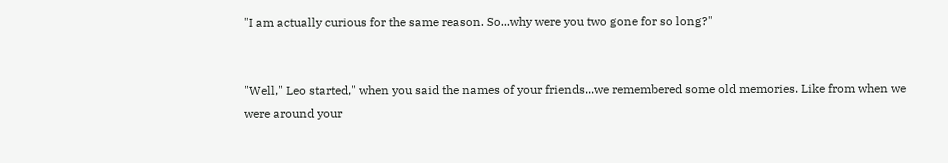"I am actually curious for the same reason. So...why were you two gone for so long?"


"Well," Leo started," when you said the names of your friends...we remembered some old memories. Like from when we were around your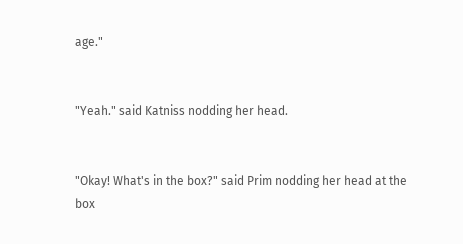age."


"Yeah." said Katniss nodding her head.


"Okay! What's in the box?" said Prim nodding her head at the box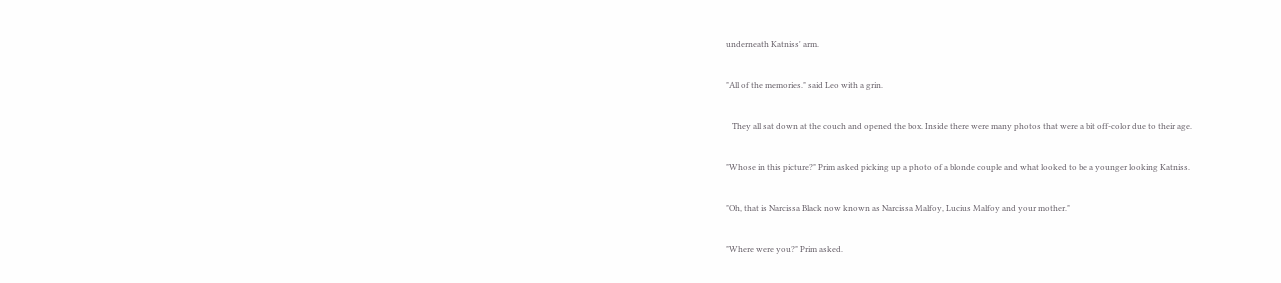underneath Katniss' arm.


"All of the memories." said Leo with a grin.


   They all sat down at the couch and opened the box. Inside there were many photos that were a bit off-color due to their age.


"Whose in this picture?" Prim asked picking up a photo of a blonde couple and what looked to be a younger looking Katniss.


"Oh, that is Narcissa Black now known as Narcissa Malfoy, Lucius Malfoy and your mother."


"Where were you?" Prim asked.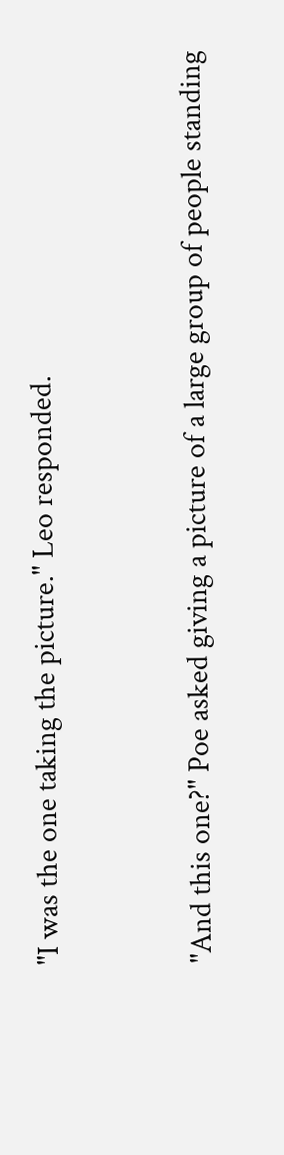"I was the one taking the picture." Leo responded.


"And this one?" Poe asked giving a picture of a large group of people standing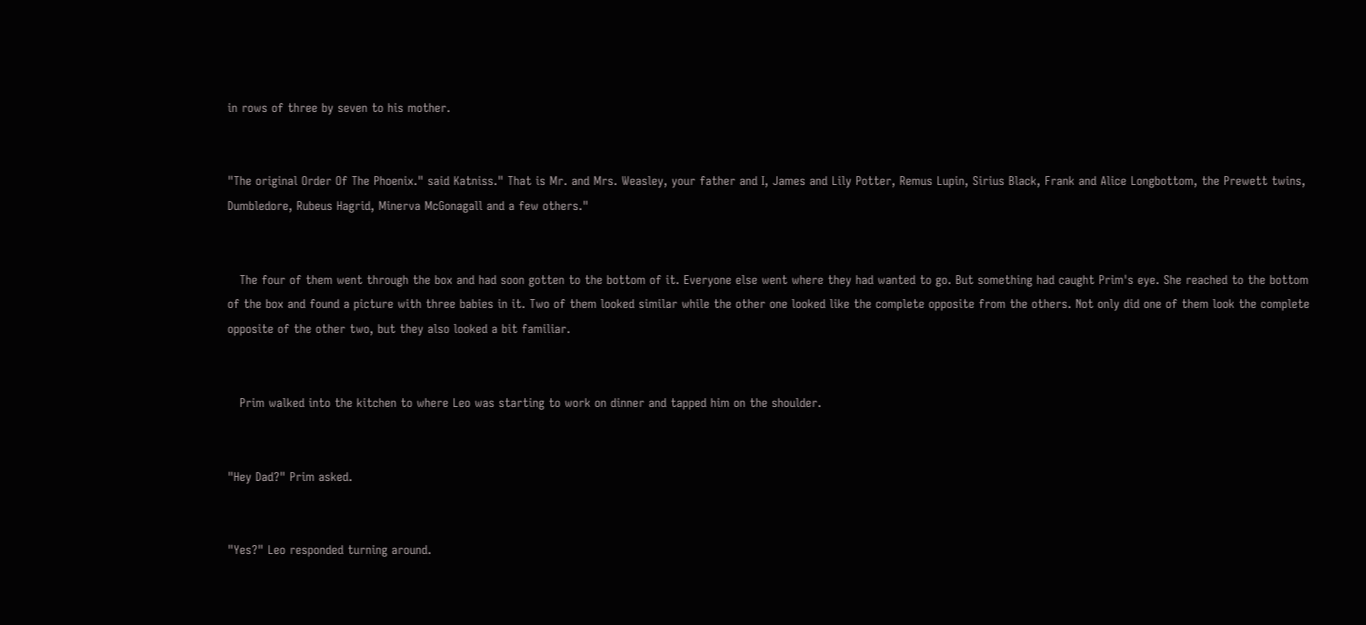in rows of three by seven to his mother.


"The original Order Of The Phoenix." said Katniss." That is Mr. and Mrs. Weasley, your father and I, James and Lily Potter, Remus Lupin, Sirius Black, Frank and Alice Longbottom, the Prewett twins, Dumbledore, Rubeus Hagrid, Minerva McGonagall and a few others."


   The four of them went through the box and had soon gotten to the bottom of it. Everyone else went where they had wanted to go. But something had caught Prim's eye. She reached to the bottom of the box and found a picture with three babies in it. Two of them looked similar while the other one looked like the complete opposite from the others. Not only did one of them look the complete opposite of the other two, but they also looked a bit familiar.


   Prim walked into the kitchen to where Leo was starting to work on dinner and tapped him on the shoulder.


"Hey Dad?" Prim asked.


"Yes?" Leo responded turning around.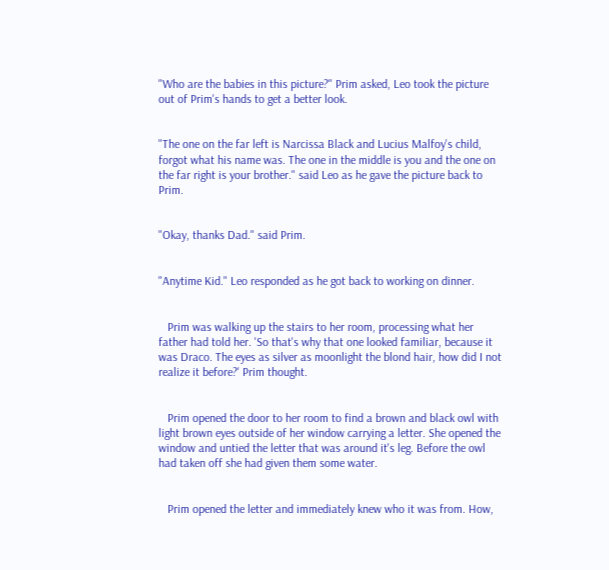"Who are the babies in this picture?" Prim asked, Leo took the picture out of Prim's hands to get a better look.


"The one on the far left is Narcissa Black and Lucius Malfoy's child, forgot what his name was. The one in the middle is you and the one on the far right is your brother." said Leo as he gave the picture back to Prim.


"Okay, thanks Dad." said Prim.


"Anytime Kid." Leo responded as he got back to working on dinner.


   Prim was walking up the stairs to her room, processing what her father had told her. 'So that's why that one looked familiar, because it was Draco. The eyes as silver as moonlight the blond hair, how did I not realize it before?' Prim thought.


   Prim opened the door to her room to find a brown and black owl with light brown eyes outside of her window carrying a letter. She opened the window and untied the letter that was around it's leg. Before the owl had taken off she had given them some water.


   Prim opened the letter and immediately knew who it was from. How,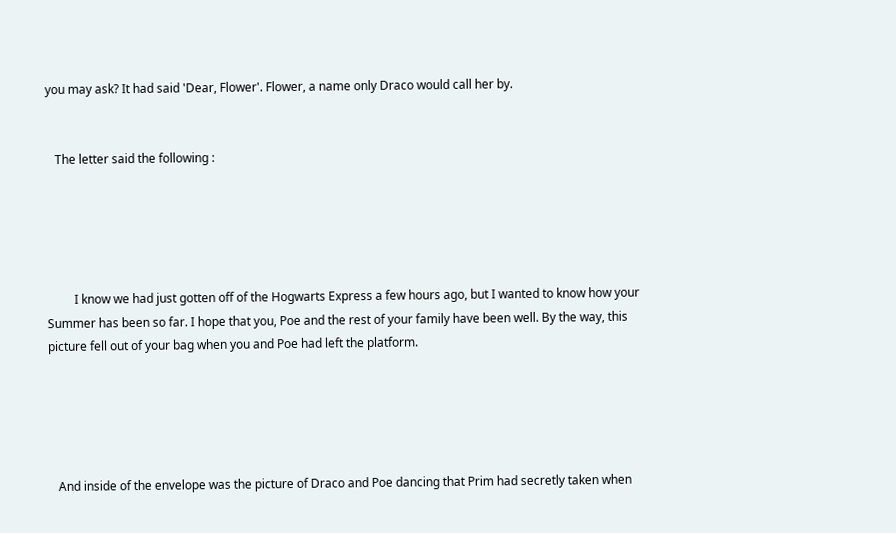you may ask? It had said 'Dear, Flower'. Flower, a name only Draco would call her by.


   The letter said the following :





         I know we had just gotten off of the Hogwarts Express a few hours ago, but I wanted to know how your Summer has been so far. I hope that you, Poe and the rest of your family have been well. By the way, this picture fell out of your bag when you and Poe had left the platform.





   And inside of the envelope was the picture of Draco and Poe dancing that Prim had secretly taken when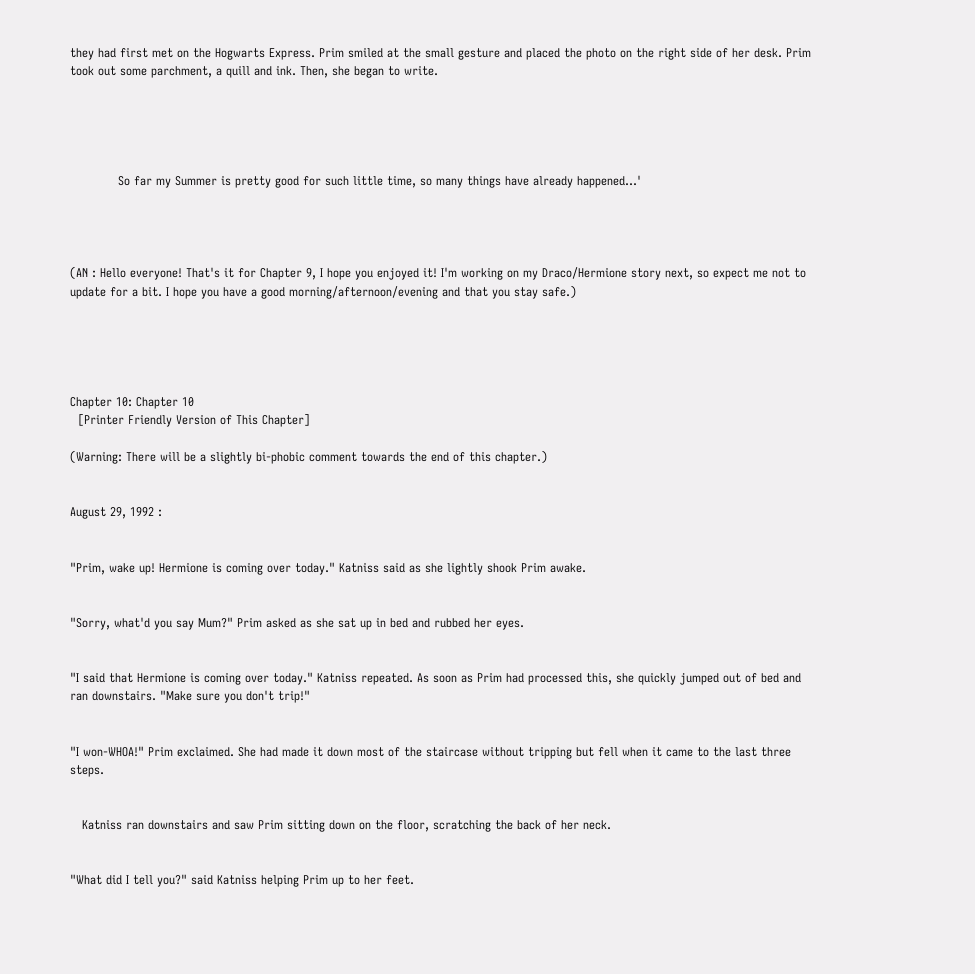they had first met on the Hogwarts Express. Prim smiled at the small gesture and placed the photo on the right side of her desk. Prim took out some parchment, a quill and ink. Then, she began to write.





            So far my Summer is pretty good for such little time, so many things have already happened...'




(AN : Hello everyone! That's it for Chapter 9, I hope you enjoyed it! I'm working on my Draco/Hermione story next, so expect me not to update for a bit. I hope you have a good morning/afternoon/evening and that you stay safe.)





Chapter 10: Chapter 10
  [Printer Friendly Version of This Chapter]

(Warning: There will be a slightly bi-phobic comment towards the end of this chapter.)


August 29, 1992 :


"Prim, wake up! Hermione is coming over today." Katniss said as she lightly shook Prim awake.


"Sorry, what'd you say Mum?" Prim asked as she sat up in bed and rubbed her eyes.


"I said that Hermione is coming over today." Katniss repeated. As soon as Prim had processed this, she quickly jumped out of bed and ran downstairs. "Make sure you don't trip!"


"I won-WHOA!" Prim exclaimed. She had made it down most of the staircase without tripping but fell when it came to the last three steps.


   Katniss ran downstairs and saw Prim sitting down on the floor, scratching the back of her neck.


"What did I tell you?" said Katniss helping Prim up to her feet.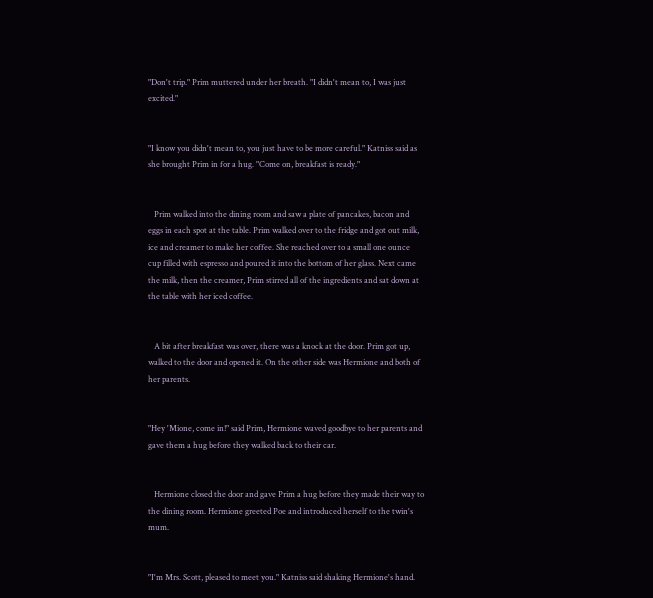"Don't trip." Prim muttered under her breath. "I didn't mean to, I was just excited."


"I know you didn't mean to, you just have to be more careful." Katniss said as she brought Prim in for a hug. "Come on, breakfast is ready."


   Prim walked into the dining room and saw a plate of pancakes, bacon and eggs in each spot at the table. Prim walked over to the fridge and got out milk, ice and creamer to make her coffee. She reached over to a small one ounce cup filled with espresso and poured it into the bottom of her glass. Next came the milk, then the creamer, Prim stirred all of the ingredients and sat down at the table with her iced coffee.


   A bit after breakfast was over, there was a knock at the door. Prim got up, walked to the door and opened it. On the other side was Hermione and both of her parents.


"Hey 'Mione, come in!" said Prim, Hermione waved goodbye to her parents and gave them a hug before they walked back to their car.


   Hermione closed the door and gave Prim a hug before they made their way to the dining room. Hermione greeted Poe and introduced herself to the twin's mum.


"I'm Mrs. Scott, pleased to meet you." Katniss said shaking Hermione's hand.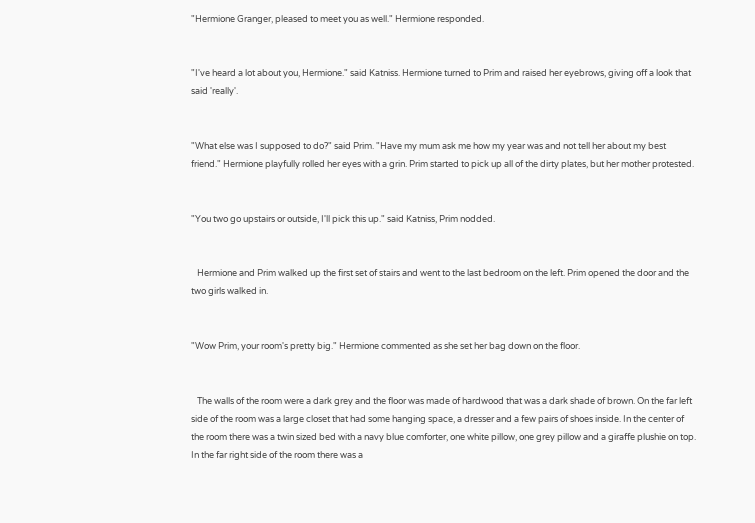"Hermione Granger, pleased to meet you as well." Hermione responded.


"I've heard a lot about you, Hermione." said Katniss. Hermione turned to Prim and raised her eyebrows, giving off a look that said 'really'.


"What else was I supposed to do?" said Prim. "Have my mum ask me how my year was and not tell her about my best friend." Hermione playfully rolled her eyes with a grin. Prim started to pick up all of the dirty plates, but her mother protested.


"You two go upstairs or outside, I'll pick this up." said Katniss, Prim nodded.


   Hermione and Prim walked up the first set of stairs and went to the last bedroom on the left. Prim opened the door and the two girls walked in.


"Wow Prim, your room's pretty big." Hermione commented as she set her bag down on the floor.


   The walls of the room were a dark grey and the floor was made of hardwood that was a dark shade of brown. On the far left side of the room was a large closet that had some hanging space, a dresser and a few pairs of shoes inside. In the center of the room there was a twin sized bed with a navy blue comforter, one white pillow, one grey pillow and a giraffe plushie on top. In the far right side of the room there was a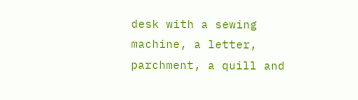desk with a sewing machine, a letter, parchment, a quill and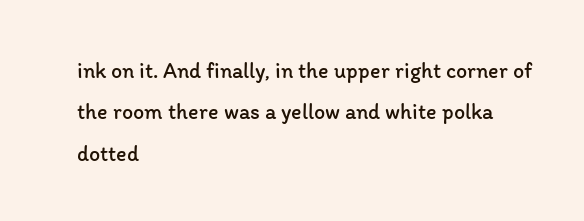ink on it. And finally, in the upper right corner of the room there was a yellow and white polka dotted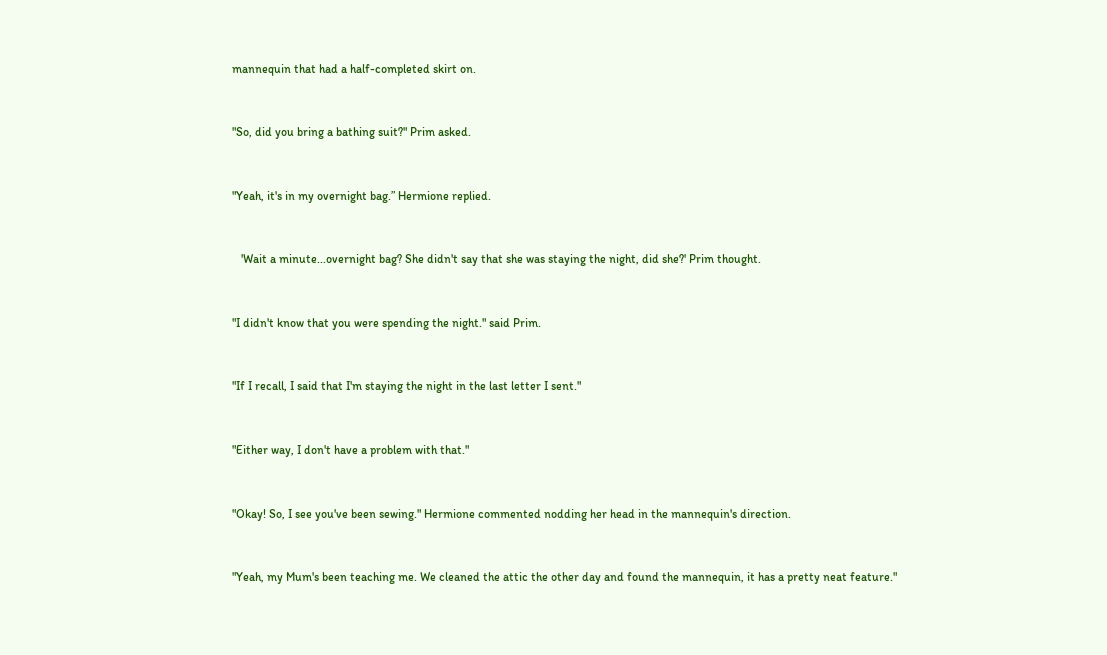mannequin that had a half-completed skirt on.


"So, did you bring a bathing suit?" Prim asked.


"Yeah, it's in my overnight bag.” Hermione replied.


   'Wait a minute...overnight bag? She didn't say that she was staying the night, did she?' Prim thought.


"I didn't know that you were spending the night." said Prim.


"If I recall, I said that I'm staying the night in the last letter I sent."


"Either way, I don't have a problem with that."


"Okay! So, I see you've been sewing." Hermione commented nodding her head in the mannequin's direction.


"Yeah, my Mum's been teaching me. We cleaned the attic the other day and found the mannequin, it has a pretty neat feature."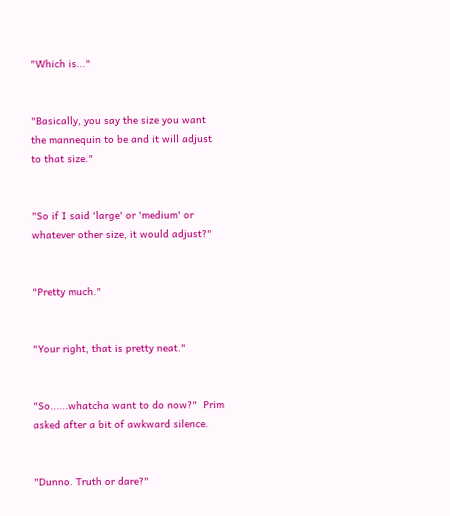"Which is..."


"Basically, you say the size you want the mannequin to be and it will adjust to that size."


"So if I said 'large' or 'medium' or whatever other size, it would adjust?"


"Pretty much."


"Your right, that is pretty neat."


"So......whatcha want to do now?"  Prim asked after a bit of awkward silence.


"Dunno. Truth or dare?"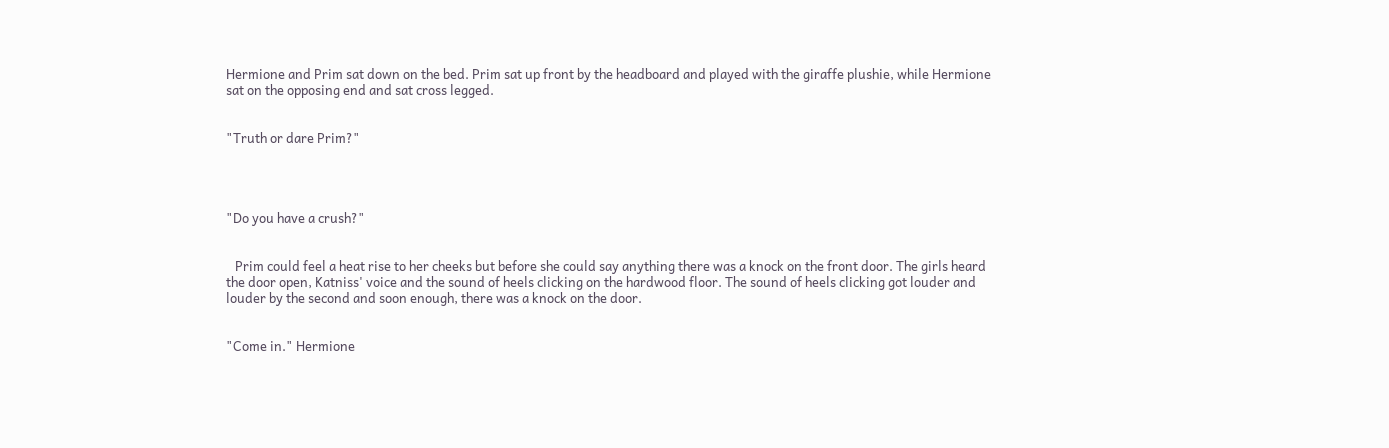Hermione and Prim sat down on the bed. Prim sat up front by the headboard and played with the giraffe plushie, while Hermione sat on the opposing end and sat cross legged.


"Truth or dare Prim?"




"Do you have a crush?"


   Prim could feel a heat rise to her cheeks but before she could say anything there was a knock on the front door. The girls heard the door open, Katniss' voice and the sound of heels clicking on the hardwood floor. The sound of heels clicking got louder and louder by the second and soon enough, there was a knock on the door.


"Come in." Hermione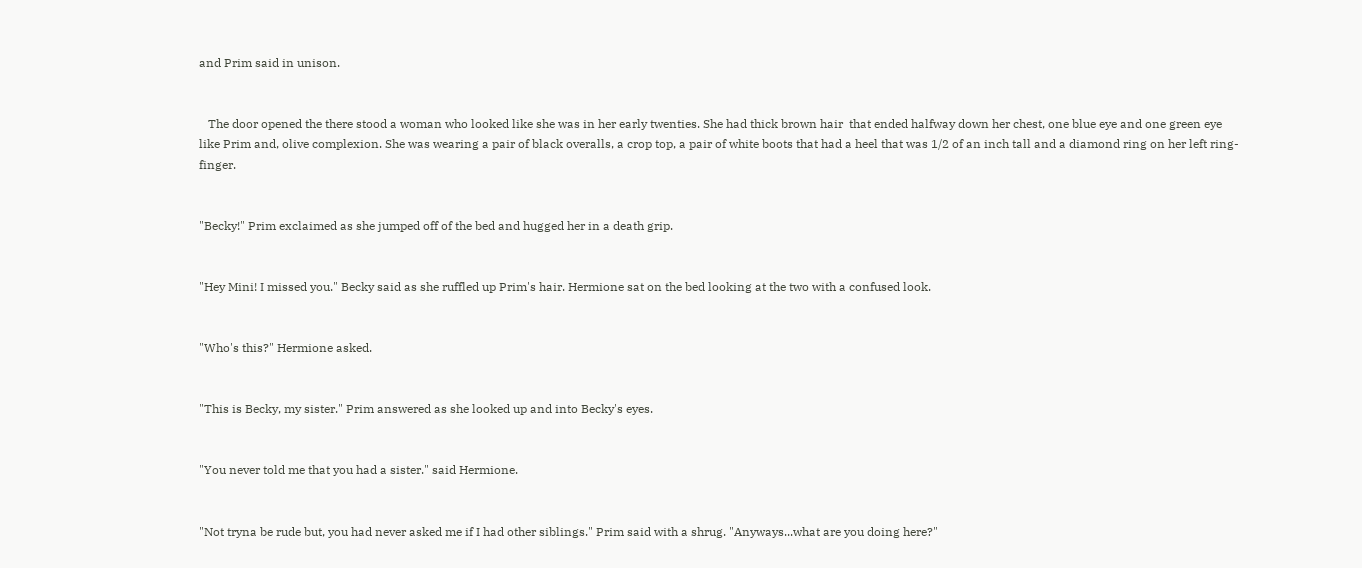and Prim said in unison.


   The door opened the there stood a woman who looked like she was in her early twenties. She had thick brown hair  that ended halfway down her chest, one blue eye and one green eye like Prim and, olive complexion. She was wearing a pair of black overalls, a crop top, a pair of white boots that had a heel that was 1/2 of an inch tall and a diamond ring on her left ring-finger.


"Becky!" Prim exclaimed as she jumped off of the bed and hugged her in a death grip.


"Hey Mini! I missed you." Becky said as she ruffled up Prim's hair. Hermione sat on the bed looking at the two with a confused look.


"Who's this?" Hermione asked.


"This is Becky, my sister." Prim answered as she looked up and into Becky's eyes.


"You never told me that you had a sister." said Hermione.


"Not tryna be rude but, you had never asked me if I had other siblings." Prim said with a shrug. "Anyways...what are you doing here?"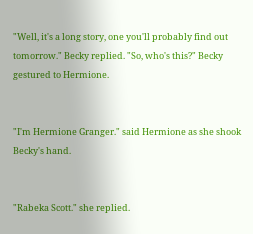"Well, it's a long story, one you'll probably find out tomorrow." Becky replied. "So, who's this?" Becky gestured to Hermione.


"I'm Hermione Granger." said Hermione as she shook Becky's hand.


"Rabeka Scott." she replied.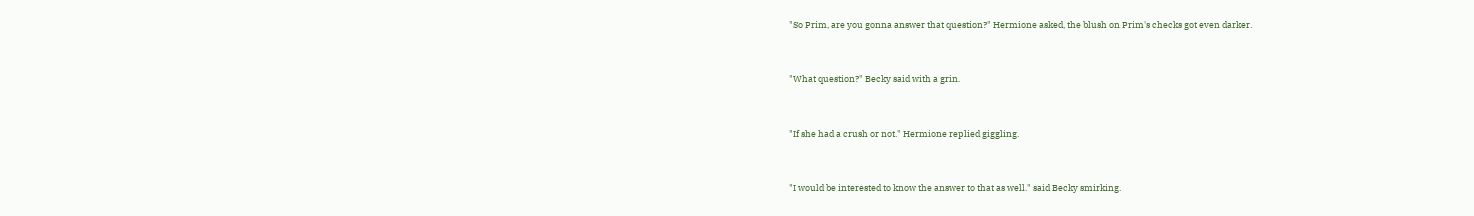"So Prim, are you gonna answer that question?" Hermione asked, the blush on Prim's checks got even darker.


"What question?" Becky said with a grin.


"If she had a crush or not." Hermione replied giggling.


"I would be interested to know the answer to that as well." said Becky smirking.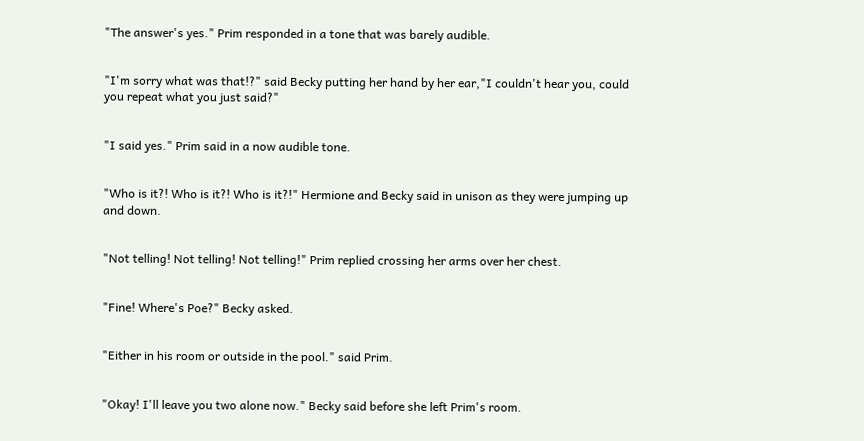"The answer's yes." Prim responded in a tone that was barely audible.


"I'm sorry what was that!?" said Becky putting her hand by her ear,"I couldn't hear you, could you repeat what you just said?"


"I said yes." Prim said in a now audible tone.


"Who is it?! Who is it?! Who is it?!" Hermione and Becky said in unison as they were jumping up and down.


"Not telling! Not telling! Not telling!" Prim replied crossing her arms over her chest.


"Fine! Where's Poe?" Becky asked.


"Either in his room or outside in the pool." said Prim.


"Okay! I'll leave you two alone now." Becky said before she left Prim's room.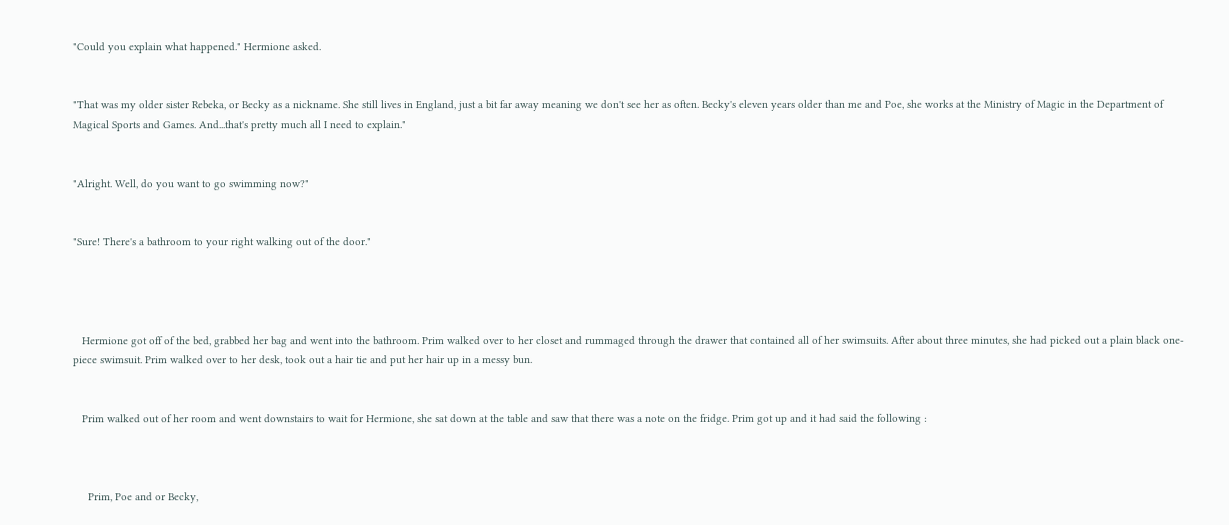"Could you explain what happened." Hermione asked.


"That was my older sister Rebeka, or Becky as a nickname. She still lives in England, just a bit far away meaning we don't see her as often. Becky's eleven years older than me and Poe, she works at the Ministry of Magic in the Department of Magical Sports and Games. And...that's pretty much all I need to explain."


"Alright. Well, do you want to go swimming now?"


"Sure! There's a bathroom to your right walking out of the door."




   Hermione got off of the bed, grabbed her bag and went into the bathroom. Prim walked over to her closet and rummaged through the drawer that contained all of her swimsuits. After about three minutes, she had picked out a plain black one-piece swimsuit. Prim walked over to her desk, took out a hair tie and put her hair up in a messy bun.


   Prim walked out of her room and went downstairs to wait for Hermione, she sat down at the table and saw that there was a note on the fridge. Prim got up and it had said the following :



     Prim, Poe and or Becky,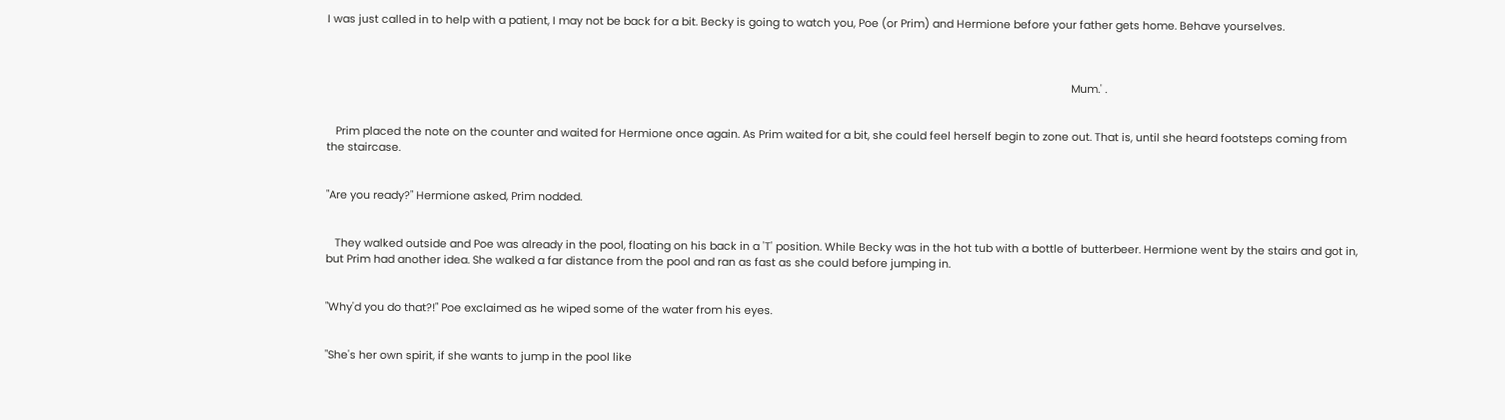I was just called in to help with a patient, I may not be back for a bit. Becky is going to watch you, Poe (or Prim) and Hermione before your father gets home. Behave yourselves.



                                                                                                                                                                                                                                                        Mum.' .


   Prim placed the note on the counter and waited for Hermione once again. As Prim waited for a bit, she could feel herself begin to zone out. That is, until she heard footsteps coming from the staircase.


"Are you ready?" Hermione asked, Prim nodded.


   They walked outside and Poe was already in the pool, floating on his back in a 'T' position. While Becky was in the hot tub with a bottle of butterbeer. Hermione went by the stairs and got in, but Prim had another idea. She walked a far distance from the pool and ran as fast as she could before jumping in.


"Why'd you do that?!" Poe exclaimed as he wiped some of the water from his eyes.


"She's her own spirit, if she wants to jump in the pool like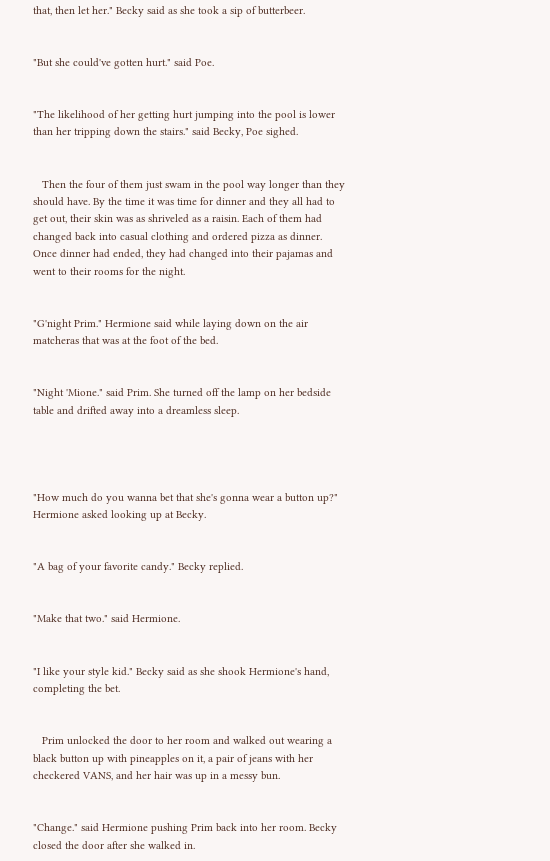that, then let her." Becky said as she took a sip of butterbeer.


"But she could've gotten hurt." said Poe.


"The likelihood of her getting hurt jumping into the pool is lower than her tripping down the stairs." said Becky, Poe sighed.


   Then the four of them just swam in the pool way longer than they should have. By the time it was time for dinner and they all had to get out, their skin was as shriveled as a raisin. Each of them had changed back into casual clothing and ordered pizza as dinner. Once dinner had ended, they had changed into their pajamas and went to their rooms for the night.


"G'night Prim." Hermione said while laying down on the air matcheras that was at the foot of the bed.


"Night 'Mione." said Prim. She turned off the lamp on her bedside table and drifted away into a dreamless sleep.




"How much do you wanna bet that she's gonna wear a button up?" Hermione asked looking up at Becky.


"A bag of your favorite candy." Becky replied.


"Make that two." said Hermione.


"I like your style kid." Becky said as she shook Hermione's hand, completing the bet.


   Prim unlocked the door to her room and walked out wearing a black button up with pineapples on it, a pair of jeans with her checkered VANS, and her hair was up in a messy bun.


"Change." said Hermione pushing Prim back into her room. Becky closed the door after she walked in.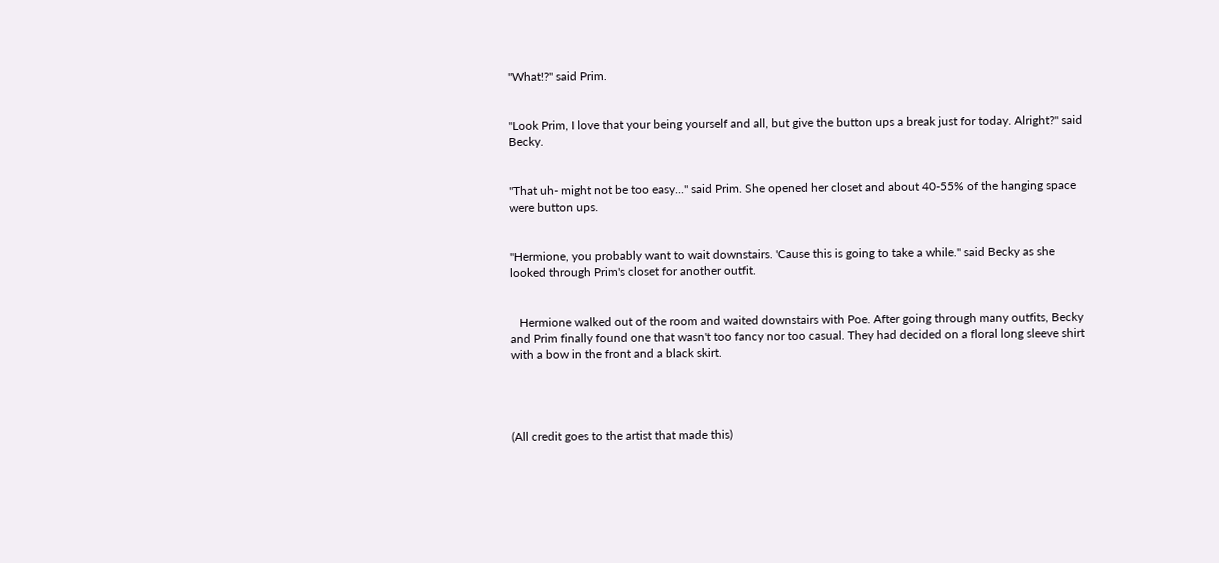"What!?" said Prim.


"Look Prim, I love that your being yourself and all, but give the button ups a break just for today. Alright?" said Becky.


"That uh- might not be too easy..." said Prim. She opened her closet and about 40-55% of the hanging space were button ups.


"Hermione, you probably want to wait downstairs. 'Cause this is going to take a while." said Becky as she looked through Prim's closet for another outfit.


   Hermione walked out of the room and waited downstairs with Poe. After going through many outfits, Becky and Prim finally found one that wasn't too fancy nor too casual. They had decided on a floral long sleeve shirt with a bow in the front and a black skirt.




(All credit goes to the artist that made this)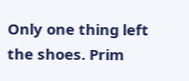Only one thing left the shoes. Prim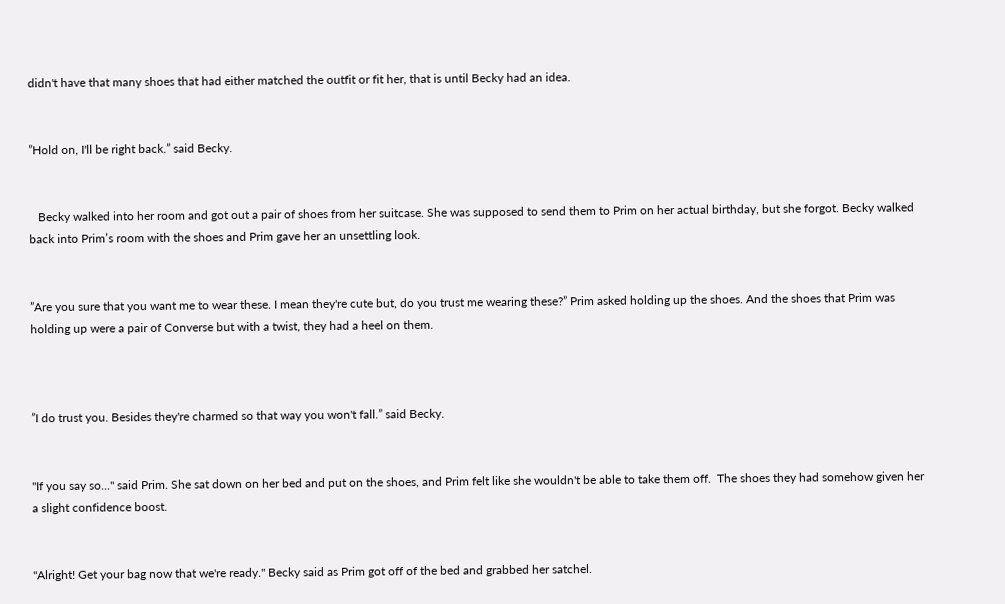didn't have that many shoes that had either matched the outfit or fit her, that is until Becky had an idea.


”Hold on, I'll be right back.” said Becky.


   Becky walked into her room and got out a pair of shoes from her suitcase. She was supposed to send them to Prim on her actual birthday, but she forgot. Becky walked back into Prim’s room with the shoes and Prim gave her an unsettling look.


”Are you sure that you want me to wear these. I mean they're cute but, do you trust me wearing these?” Prim asked holding up the shoes. And the shoes that Prim was holding up were a pair of Converse but with a twist, they had a heel on them.



”I do trust you. Besides they're charmed so that way you won't fall.” said Becky.


"If you say so..." said Prim. She sat down on her bed and put on the shoes, and Prim felt like she wouldn't be able to take them off.  The shoes they had somehow given her a slight confidence boost.


"Alright! Get your bag now that we're ready." Becky said as Prim got off of the bed and grabbed her satchel.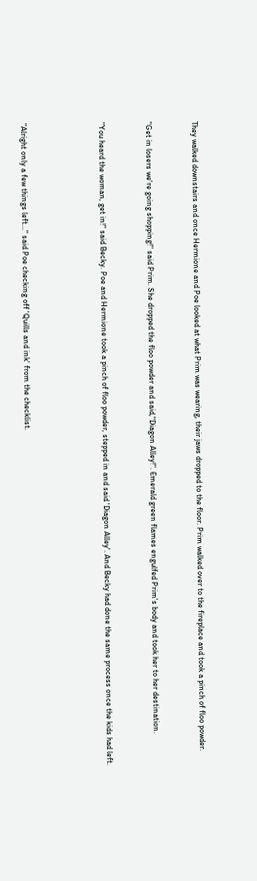They walked downstairs and once Hermione and Poe looked at what Prim was wearing, their jaws dropped to the floor. Prim walked over to the fireplace and took a pinch of floo powder.


"Get in losers we're going shopping!" said Prim. She dropped the floo powder and said,"Diagon Alley!". Emerald green flames engulfed Prim's body and took her to her destination.


"You heard the woman, get in!" said Becky. Poe and Hermione took a pinch of floo powder, stepped in and said 'Diagon Alley'. And Becky had done the same process once the kids had left.




"Alright only a few things left..." said Poe checking off 'Quills and ink' from the checklist.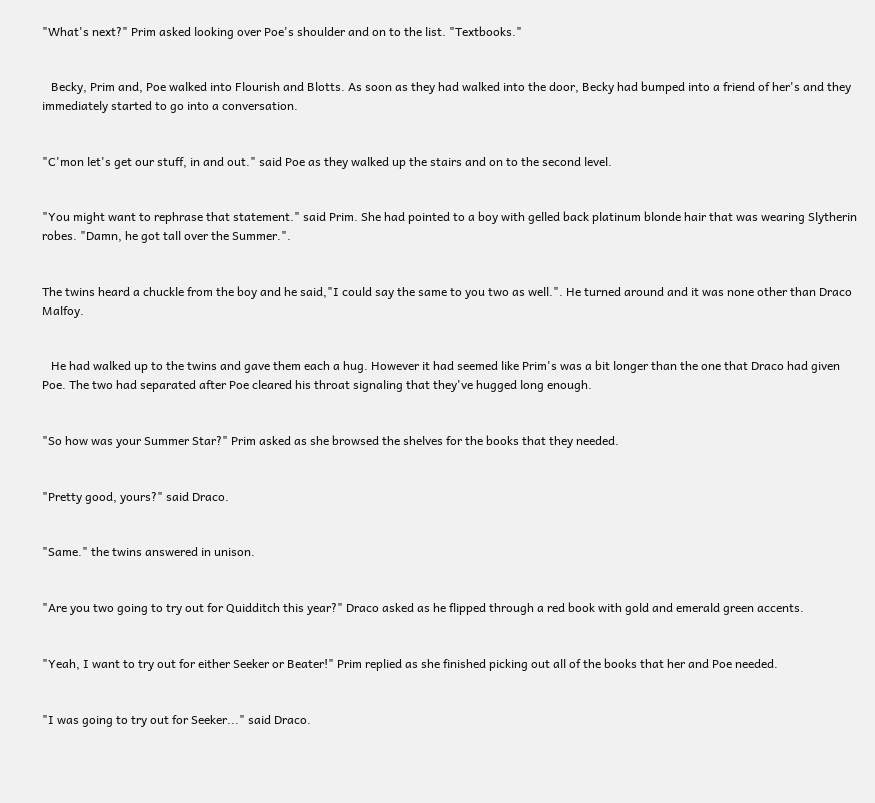"What's next?" Prim asked looking over Poe's shoulder and on to the list. "Textbooks."


   Becky, Prim and, Poe walked into Flourish and Blotts. As soon as they had walked into the door, Becky had bumped into a friend of her's and they immediately started to go into a conversation.


"C'mon let's get our stuff, in and out." said Poe as they walked up the stairs and on to the second level.


"You might want to rephrase that statement." said Prim. She had pointed to a boy with gelled back platinum blonde hair that was wearing Slytherin robes. "Damn, he got tall over the Summer.".


The twins heard a chuckle from the boy and he said,"I could say the same to you two as well.". He turned around and it was none other than Draco Malfoy.


   He had walked up to the twins and gave them each a hug. However it had seemed like Prim's was a bit longer than the one that Draco had given Poe. The two had separated after Poe cleared his throat signaling that they've hugged long enough.


"So how was your Summer Star?" Prim asked as she browsed the shelves for the books that they needed.


"Pretty good, yours?" said Draco.


"Same." the twins answered in unison.


"Are you two going to try out for Quidditch this year?" Draco asked as he flipped through a red book with gold and emerald green accents.


"Yeah, I want to try out for either Seeker or Beater!" Prim replied as she finished picking out all of the books that her and Poe needed.


"I was going to try out for Seeker..." said Draco.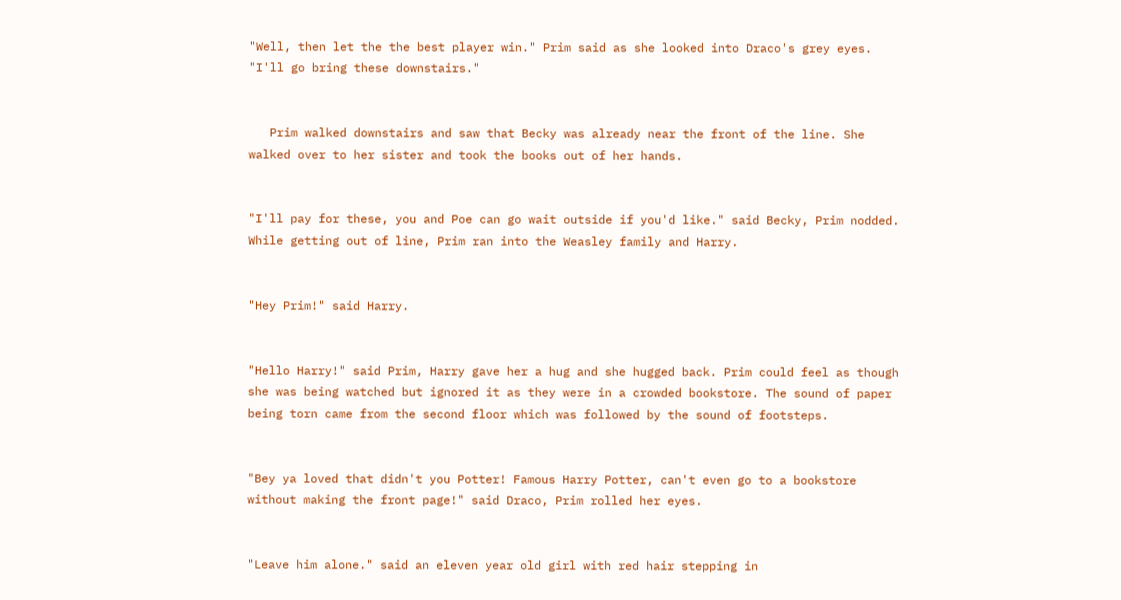"Well, then let the the best player win." Prim said as she looked into Draco's grey eyes. "I'll go bring these downstairs."


   Prim walked downstairs and saw that Becky was already near the front of the line. She walked over to her sister and took the books out of her hands.


"I'll pay for these, you and Poe can go wait outside if you'd like." said Becky, Prim nodded. While getting out of line, Prim ran into the Weasley family and Harry.


"Hey Prim!" said Harry.


"Hello Harry!" said Prim, Harry gave her a hug and she hugged back. Prim could feel as though she was being watched but ignored it as they were in a crowded bookstore. The sound of paper being torn came from the second floor which was followed by the sound of footsteps.


"Bey ya loved that didn't you Potter! Famous Harry Potter, can't even go to a bookstore without making the front page!" said Draco, Prim rolled her eyes.


"Leave him alone." said an eleven year old girl with red hair stepping in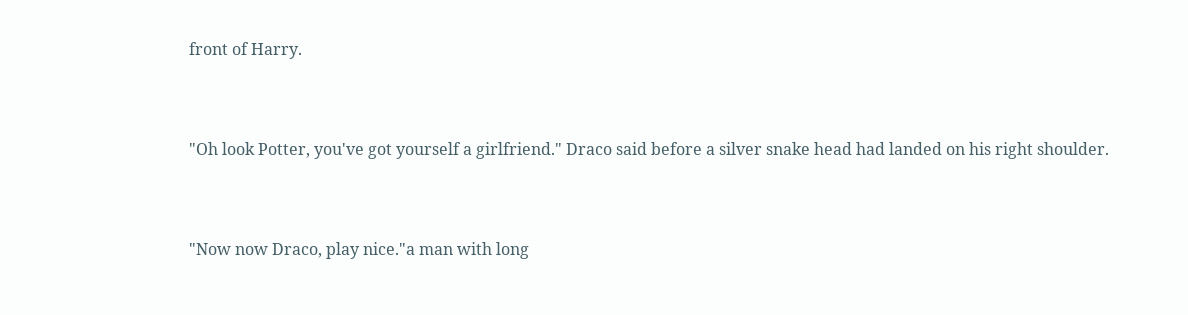front of Harry.


"Oh look Potter, you've got yourself a girlfriend." Draco said before a silver snake head had landed on his right shoulder.


"Now now Draco, play nice."a man with long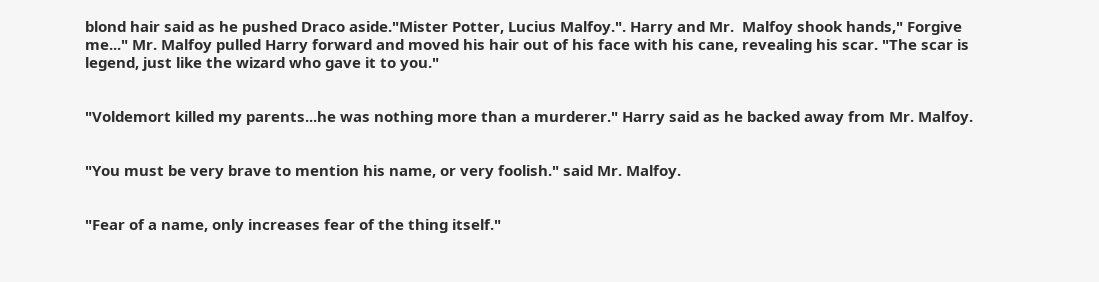blond hair said as he pushed Draco aside."Mister Potter, Lucius Malfoy.". Harry and Mr.  Malfoy shook hands," Forgive me..." Mr. Malfoy pulled Harry forward and moved his hair out of his face with his cane, revealing his scar. "The scar is legend, just like the wizard who gave it to you."


"Voldemort killed my parents...he was nothing more than a murderer." Harry said as he backed away from Mr. Malfoy.


"You must be very brave to mention his name, or very foolish." said Mr. Malfoy.


"Fear of a name, only increases fear of the thing itself."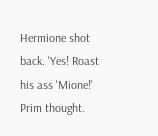Hermione shot back. 'Yes! Roast his ass 'Mione!' Prim thought.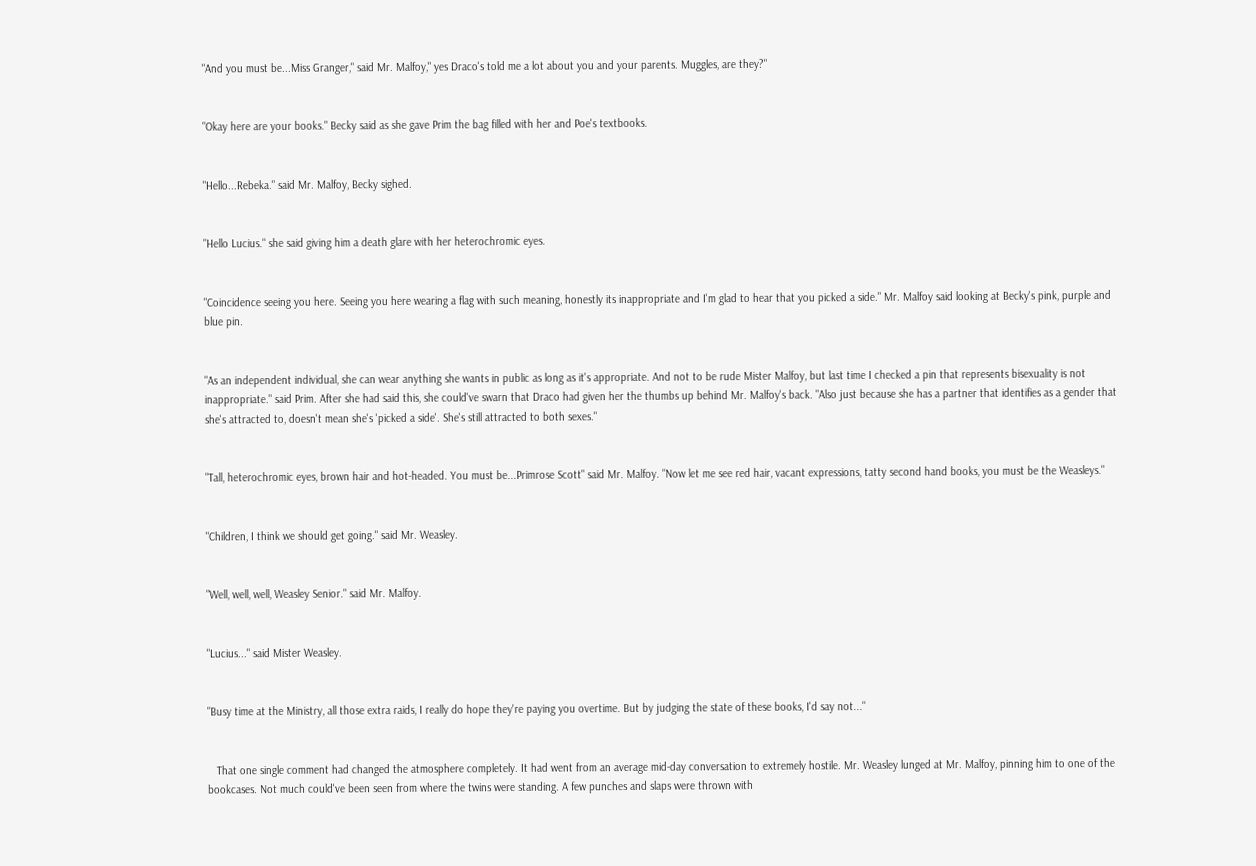"And you must be...Miss Granger," said Mr. Malfoy," yes Draco's told me a lot about you and your parents. Muggles, are they?"


"Okay here are your books." Becky said as she gave Prim the bag filled with her and Poe's textbooks.


"Hello...Rebeka." said Mr. Malfoy, Becky sighed.


"Hello Lucius." she said giving him a death glare with her heterochromic eyes.


"Coincidence seeing you here. Seeing you here wearing a flag with such meaning, honestly its inappropriate and I'm glad to hear that you picked a side." Mr. Malfoy said looking at Becky's pink, purple and blue pin.


"As an independent individual, she can wear anything she wants in public as long as it's appropriate. And not to be rude Mister Malfoy, but last time I checked a pin that represents bisexuality is not inappropriate." said Prim. After she had said this, she could've swarn that Draco had given her the thumbs up behind Mr. Malfoy's back. "Also just because she has a partner that identifies as a gender that she's attracted to, doesn't mean she's 'picked a side'. She's still attracted to both sexes."


"Tall, heterochromic eyes, brown hair and hot-headed. You must be...Primrose Scott" said Mr. Malfoy. "Now let me see red hair, vacant expressions, tatty second hand books, you must be the Weasleys."


"Children, I think we should get going." said Mr. Weasley.


"Well, well, well, Weasley Senior." said Mr. Malfoy.


"Lucius..." said Mister Weasley.


"Busy time at the Ministry, all those extra raids, I really do hope they're paying you overtime. But by judging the state of these books, I'd say not..."


   That one single comment had changed the atmosphere completely. It had went from an average mid-day conversation to extremely hostile. Mr. Weasley lunged at Mr. Malfoy, pinning him to one of the bookcases. Not much could've been seen from where the twins were standing. A few punches and slaps were thrown with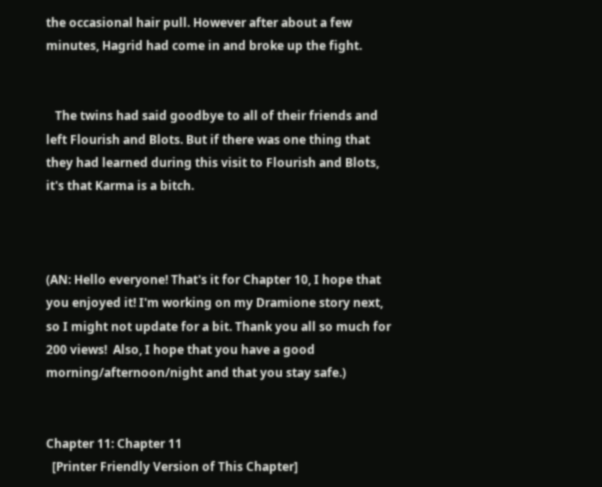the occasional hair pull. However after about a few minutes, Hagrid had come in and broke up the fight.


   The twins had said goodbye to all of their friends and left Flourish and Blots. But if there was one thing that they had learned during this visit to Flourish and Blots, it's that Karma is a bitch.



(AN: Hello everyone! That's it for Chapter 10, I hope that you enjoyed it! I'm working on my Dramione story next, so I might not update for a bit. Thank you all so much for 200 views!  Also, I hope that you have a good morning/afternoon/night and that you stay safe.)


Chapter 11: Chapter 11
  [Printer Friendly Version of This Chapter]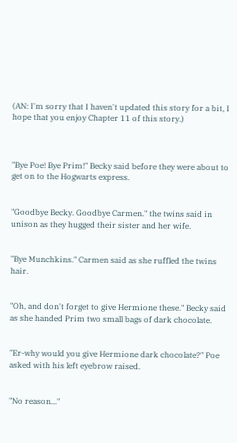(AN: I'm sorry that I haven't updated this story for a bit, I hope that you enjoy Chapter 11 of this story.)



"Bye Poe! Bye Prim!" Becky said before they were about to get on to the Hogwarts express.


"Goodbye Becky. Goodbye Carmen." the twins said in unison as they hugged their sister and her wife.


"Bye Munchkins." Carmen said as she ruffled the twins hair.


"Oh, and don't forget to give Hermione these." Becky said as she handed Prim two small bags of dark chocolate.


"Er-why would you give Hermione dark chocolate?" Poe asked with his left eyebrow raised.


"No reason..."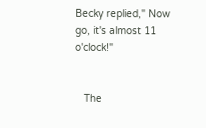Becky replied," Now go, it's almost 11 o'clock!"


   The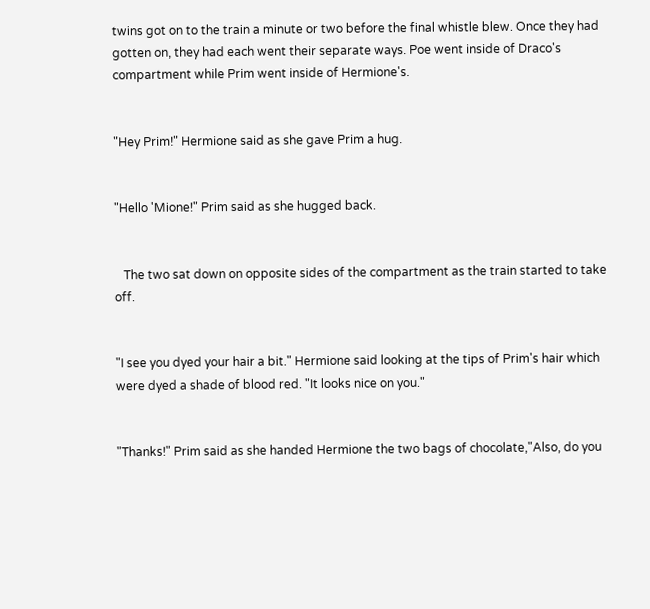twins got on to the train a minute or two before the final whistle blew. Once they had gotten on, they had each went their separate ways. Poe went inside of Draco's compartment while Prim went inside of Hermione's.


"Hey Prim!" Hermione said as she gave Prim a hug.


"Hello 'Mione!" Prim said as she hugged back.


   The two sat down on opposite sides of the compartment as the train started to take off.


"I see you dyed your hair a bit." Hermione said looking at the tips of Prim's hair which were dyed a shade of blood red. "It looks nice on you."


"Thanks!" Prim said as she handed Hermione the two bags of chocolate,"Also, do you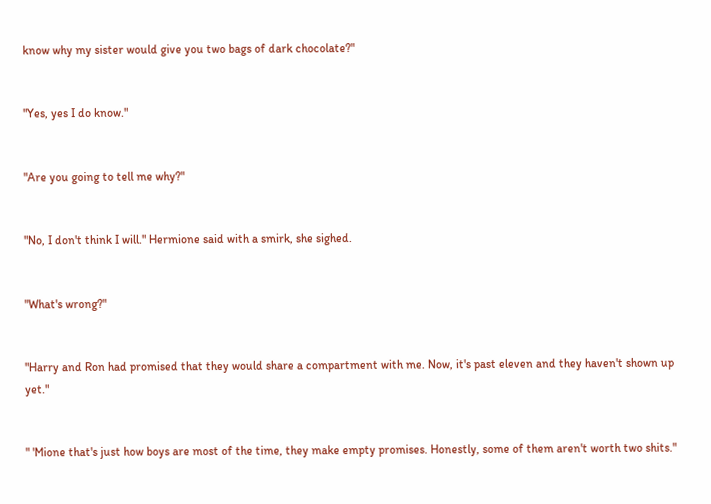know why my sister would give you two bags of dark chocolate?"


"Yes, yes I do know."


"Are you going to tell me why?"


"No, I don't think I will." Hermione said with a smirk, she sighed.


"What's wrong?"


"Harry and Ron had promised that they would share a compartment with me. Now, it's past eleven and they haven't shown up yet."


" 'Mione that's just how boys are most of the time, they make empty promises. Honestly, some of them aren't worth two shits."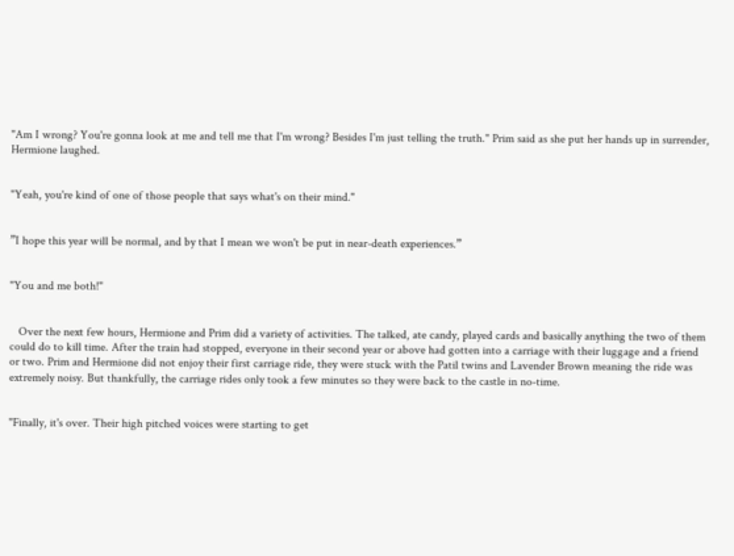"Am I wrong? You're gonna look at me and tell me that I'm wrong? Besides I'm just telling the truth." Prim said as she put her hands up in surrender, Hermione laughed.


"Yeah, you're kind of one of those people that says what's on their mind."


”I hope this year will be normal, and by that I mean we won't be put in near-death experiences.”


"You and me both!"


   Over the next few hours, Hermione and Prim did a variety of activities. The talked, ate candy, played cards and basically anything the two of them could do to kill time. After the train had stopped, everyone in their second year or above had gotten into a carriage with their luggage and a friend or two. Prim and Hermione did not enjoy their first carriage ride, they were stuck with the Patil twins and Lavender Brown meaning the ride was extremely noisy. But thankfully, the carriage rides only took a few minutes so they were back to the castle in no-time.


"Finally, it's over. Their high pitched voices were starting to get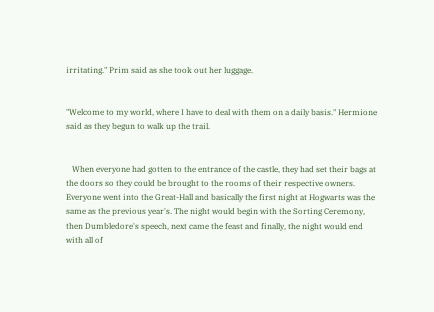irritating." Prim said as she took out her luggage.


"Welcome to my world, where I have to deal with them on a daily basis." Hermione said as they begun to walk up the trail.


   When everyone had gotten to the entrance of the castle, they had set their bags at the doors so they could be brought to the rooms of their respective owners. Everyone went into the Great-Hall and basically the first night at Hogwarts was the same as the previous year's. The night would begin with the Sorting Ceremony, then Dumbledore's speech, next came the feast and finally, the night would end with all of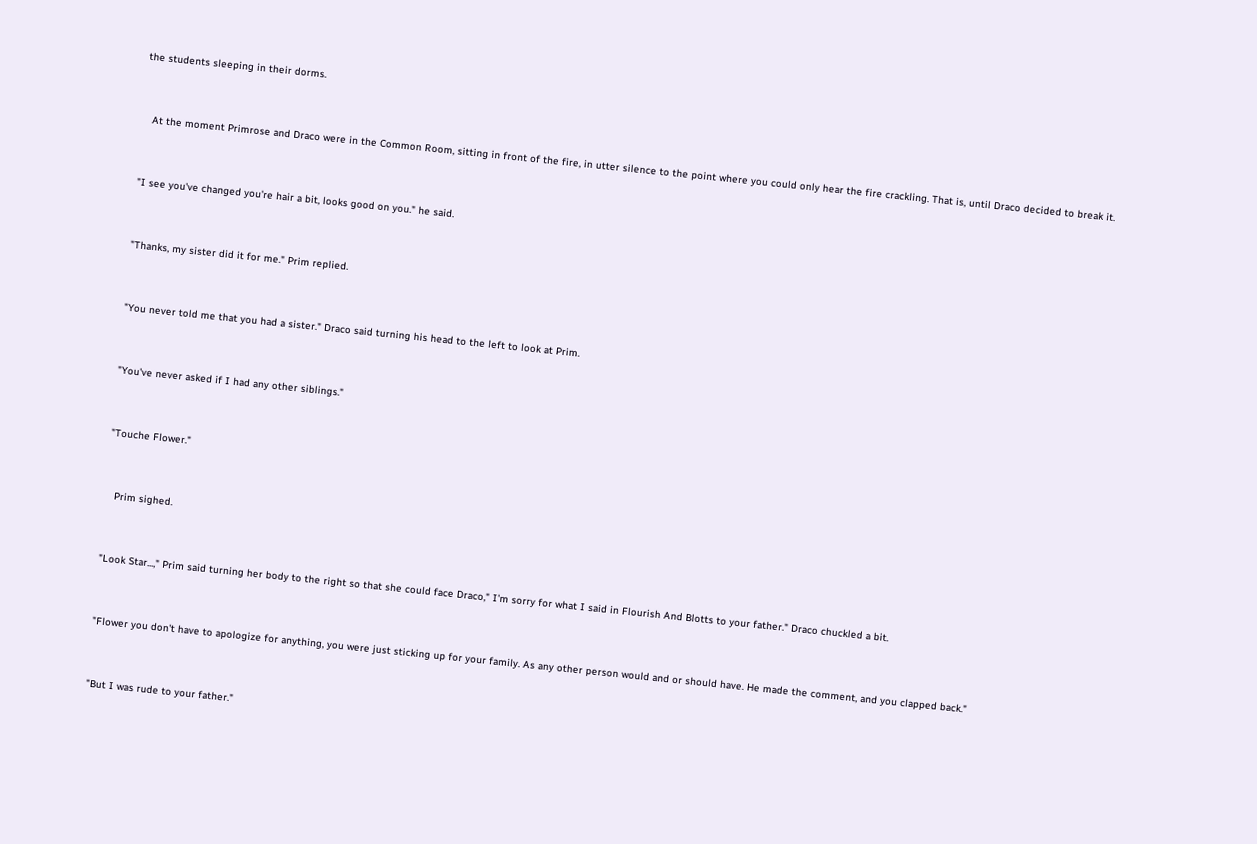the students sleeping in their dorms.


   At the moment Primrose and Draco were in the Common Room, sitting in front of the fire, in utter silence to the point where you could only hear the fire crackling. That is, until Draco decided to break it.


"I see you've changed you're hair a bit, looks good on you." he said.


"Thanks, my sister did it for me." Prim replied.


"You never told me that you had a sister." Draco said turning his head to the left to look at Prim.


"You've never asked if I had any other siblings."


"Touche Flower."


   Prim sighed.


"Look Star...," Prim said turning her body to the right so that she could face Draco," I'm sorry for what I said in Flourish And Blotts to your father." Draco chuckled a bit.


"Flower you don't have to apologize for anything, you were just sticking up for your family. As any other person would and or should have. He made the comment, and you clapped back."


"But I was rude to your father."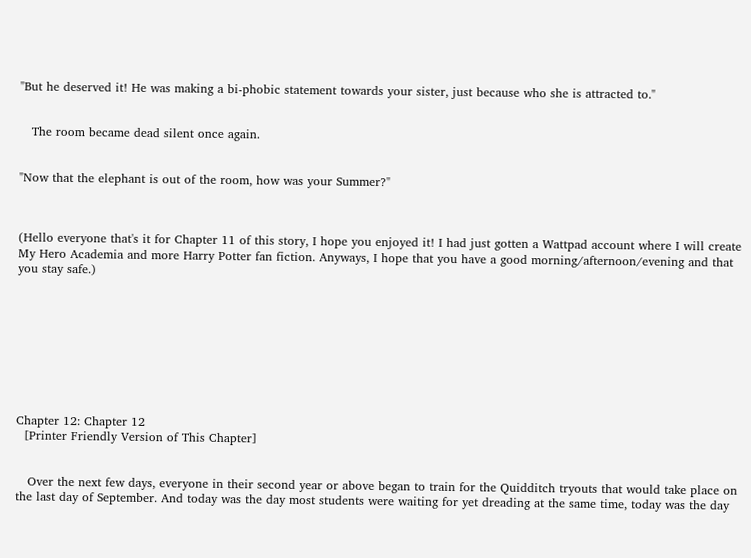"But he deserved it! He was making a bi-phobic statement towards your sister, just because who she is attracted to."


   The room became dead silent once again.


"Now that the elephant is out of the room, how was your Summer?"



(Hello everyone that's it for Chapter 11 of this story, I hope you enjoyed it! I had just gotten a Wattpad account where I will create My Hero Academia and more Harry Potter fan fiction. Anyways, I hope that you have a good morning/afternoon/evening and that you stay safe.)









Chapter 12: Chapter 12
  [Printer Friendly Version of This Chapter]


   Over the next few days, everyone in their second year or above began to train for the Quidditch tryouts that would take place on the last day of September. And today was the day most students were waiting for yet dreading at the same time, today was the day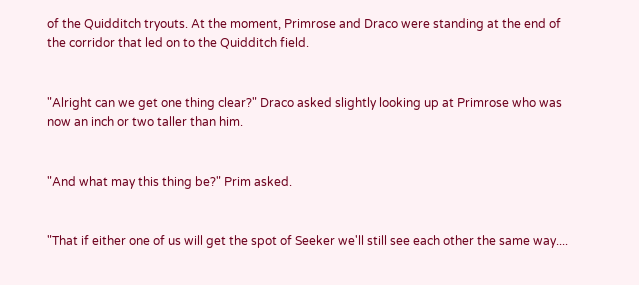of the Quidditch tryouts. At the moment, Primrose and Draco were standing at the end of the corridor that led on to the Quidditch field.


"Alright can we get one thing clear?" Draco asked slightly looking up at Primrose who was now an inch or two taller than him.


"And what may this thing be?" Prim asked.


"That if either one of us will get the spot of Seeker we'll still see each other the same way....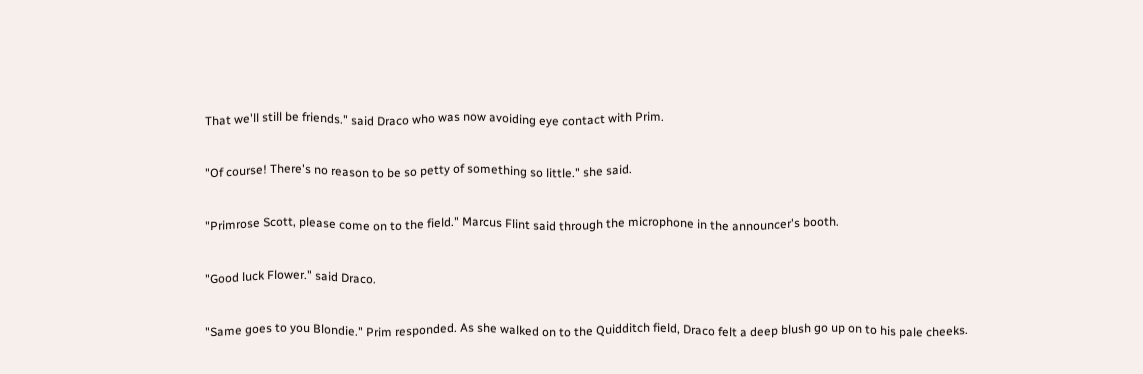That we'll still be friends." said Draco who was now avoiding eye contact with Prim.


"Of course! There's no reason to be so petty of something so little." she said.


"Primrose Scott, please come on to the field." Marcus Flint said through the microphone in the announcer's booth.


"Good luck Flower." said Draco.


"Same goes to you Blondie." Prim responded. As she walked on to the Quidditch field, Draco felt a deep blush go up on to his pale cheeks.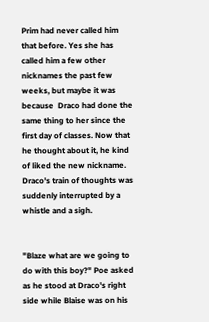Prim had never called him that before. Yes she has called him a few other nicknames the past few weeks, but maybe it was because  Draco had done the same thing to her since the first day of classes. Now that he thought about it, he kind of liked the new nickname. Draco's train of thoughts was suddenly interrupted by a whistle and a sigh.


"Blaze what are we going to do with this boy?" Poe asked as he stood at Draco's right side while Blaise was on his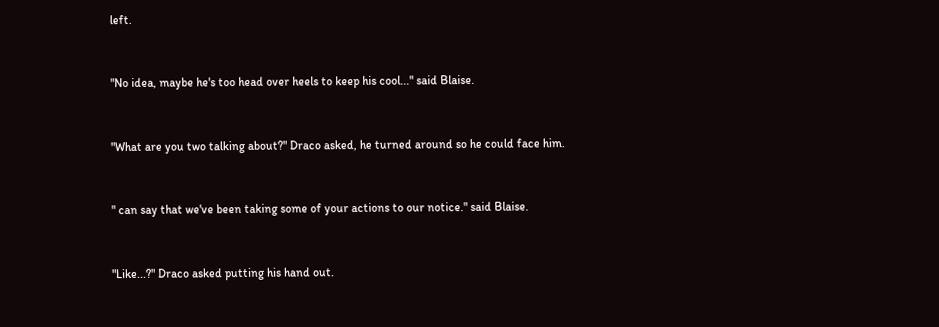left.


"No idea, maybe he's too head over heels to keep his cool..." said Blaise.


"What are you two talking about?" Draco asked, he turned around so he could face him.


" can say that we've been taking some of your actions to our notice." said Blaise.


"Like...?" Draco asked putting his hand out.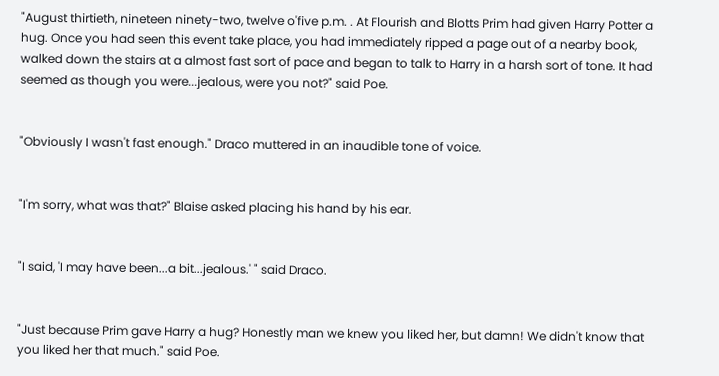"August thirtieth, nineteen ninety-two, twelve o'five p.m. . At Flourish and Blotts Prim had given Harry Potter a hug. Once you had seen this event take place, you had immediately ripped a page out of a nearby book, walked down the stairs at a almost fast sort of pace and began to talk to Harry in a harsh sort of tone. It had seemed as though you were...jealous, were you not?" said Poe.


"Obviously I wasn't fast enough." Draco muttered in an inaudible tone of voice.


"I'm sorry, what was that?" Blaise asked placing his hand by his ear.


"I said, 'I may have been...a bit...jealous.' " said Draco.


"Just because Prim gave Harry a hug? Honestly man we knew you liked her, but damn! We didn't know that you liked her that much." said Poe.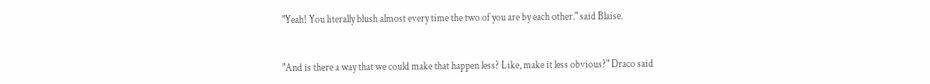"Yeah! You literally blush almost every time the two of you are by each other." said Blaise.


"And is there a way that we could make that happen less? Like, make it less obvious?" Draco said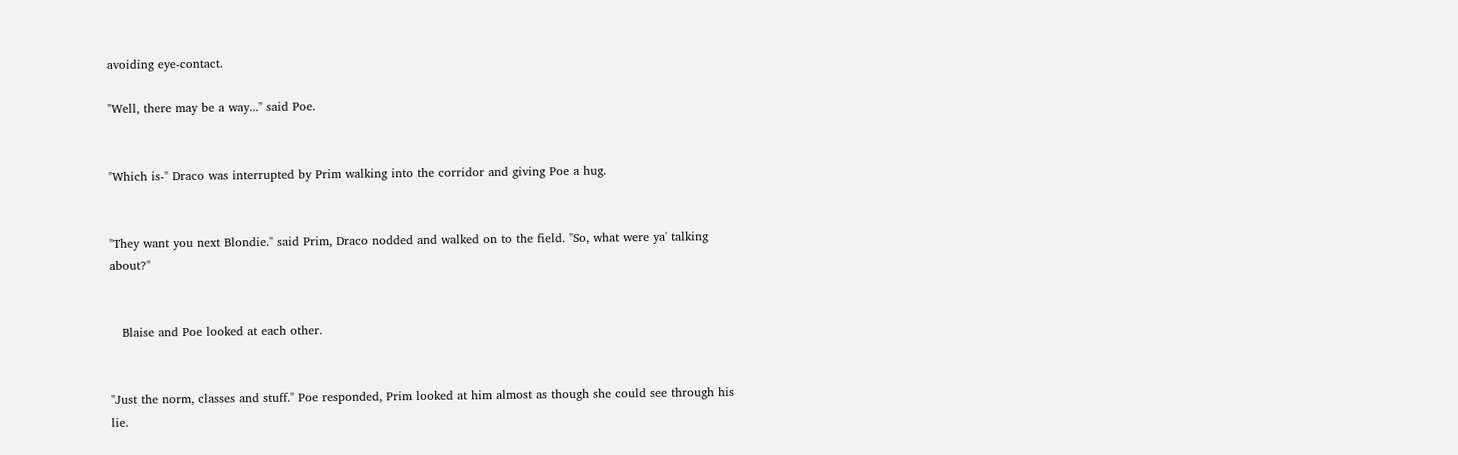avoiding eye-contact.

"Well, there may be a way..." said Poe.


"Which is-" Draco was interrupted by Prim walking into the corridor and giving Poe a hug.


"They want you next Blondie." said Prim, Draco nodded and walked on to the field. "So, what were ya' talking about?"


   Blaise and Poe looked at each other.


"Just the norm, classes and stuff." Poe responded, Prim looked at him almost as though she could see through his lie.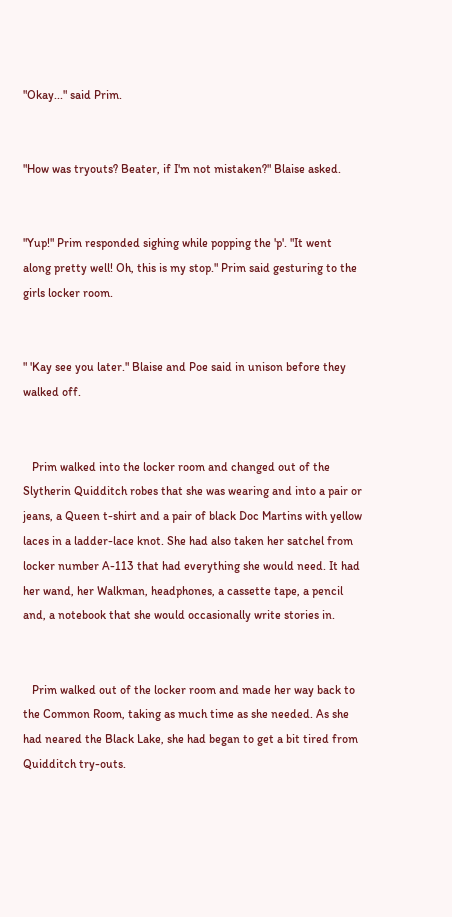"Okay..." said Prim.


"How was tryouts? Beater, if I'm not mistaken?" Blaise asked.


"Yup!" Prim responded sighing while popping the 'p'. "It went along pretty well! Oh, this is my stop." Prim said gesturing to the girls locker room.


" 'Kay see you later." Blaise and Poe said in unison before they walked off.


   Prim walked into the locker room and changed out of the Slytherin Quidditch robes that she was wearing and into a pair or jeans, a Queen t-shirt and a pair of black Doc Martins with yellow laces in a ladder-lace knot. She had also taken her satchel from locker number A-113 that had everything she would need. It had her wand, her Walkman, headphones, a cassette tape, a pencil and, a notebook that she would occasionally write stories in.


   Prim walked out of the locker room and made her way back to the Common Room, taking as much time as she needed. As she had neared the Black Lake, she had began to get a bit tired from Quidditch try-outs.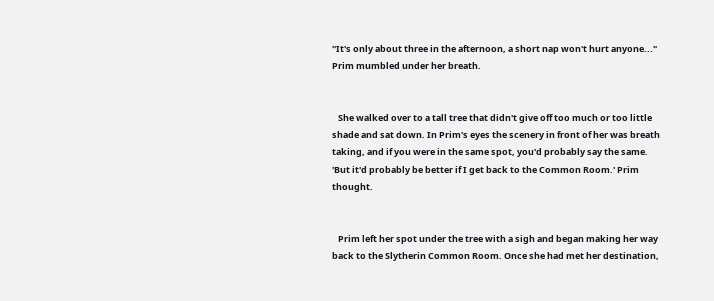"It's only about three in the afternoon, a short nap won't hurt anyone..." Prim mumbled under her breath.


   She walked over to a tall tree that didn't give off too much or too little shade and sat down. In Prim's eyes the scenery in front of her was breath taking, and if you were in the same spot, you'd probably say the same. 'But it'd probably be better if I get back to the Common Room.' Prim thought.


   Prim left her spot under the tree with a sigh and began making her way back to the Slytherin Common Room. Once she had met her destination,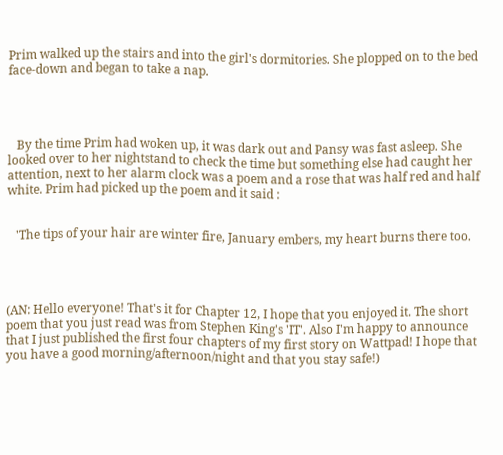Prim walked up the stairs and into the girl's dormitories. She plopped on to the bed face-down and began to take a nap.




   By the time Prim had woken up, it was dark out and Pansy was fast asleep. She looked over to her nightstand to check the time but something else had caught her attention, next to her alarm clock was a poem and a rose that was half red and half white. Prim had picked up the poem and it said :


   'The tips of your hair are winter fire, January embers, my heart burns there too.




(AN: Hello everyone! That's it for Chapter 12, I hope that you enjoyed it. The short poem that you just read was from Stephen King's 'IT'. Also I'm happy to announce that I just published the first four chapters of my first story on Wattpad! I hope that you have a good morning/afternoon/night and that you stay safe!)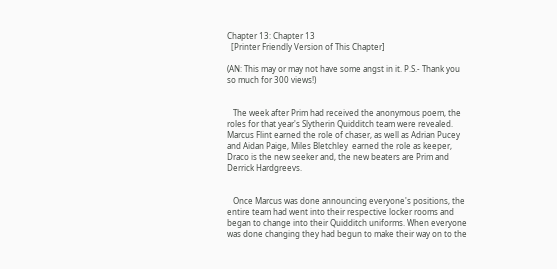Chapter 13: Chapter 13
  [Printer Friendly Version of This Chapter]

(AN: This may or may not have some angst in it. P.S.- Thank you so much for 300 views!)


   The week after Prim had received the anonymous poem, the roles for that year's Slytherin Quidditch team were revealed. Marcus Flint earned the role of chaser, as well as Adrian Pucey and Aidan Paige, Miles Bletchley  earned the role as keeper, Draco is the new seeker and, the new beaters are Prim and Derrick Hardgreevs.


   Once Marcus was done announcing everyone's positions, the entire team had went into their respective locker rooms and began to change into their Quidditch uniforms. When everyone was done changing they had begun to make their way on to the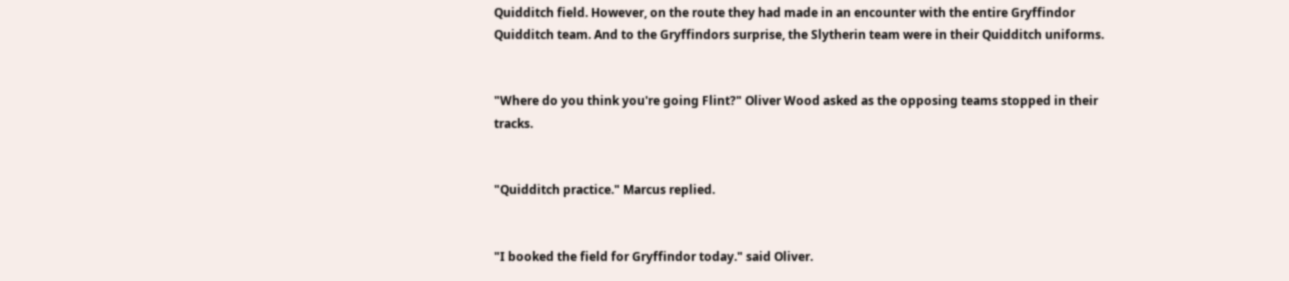Quidditch field. However, on the route they had made in an encounter with the entire Gryffindor Quidditch team. And to the Gryffindors surprise, the Slytherin team were in their Quidditch uniforms.


"Where do you think you're going Flint?" Oliver Wood asked as the opposing teams stopped in their tracks.


"Quidditch practice." Marcus replied.


"I booked the field for Gryffindor today." said Oliver.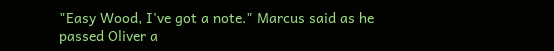"Easy Wood, I've got a note." Marcus said as he passed Oliver a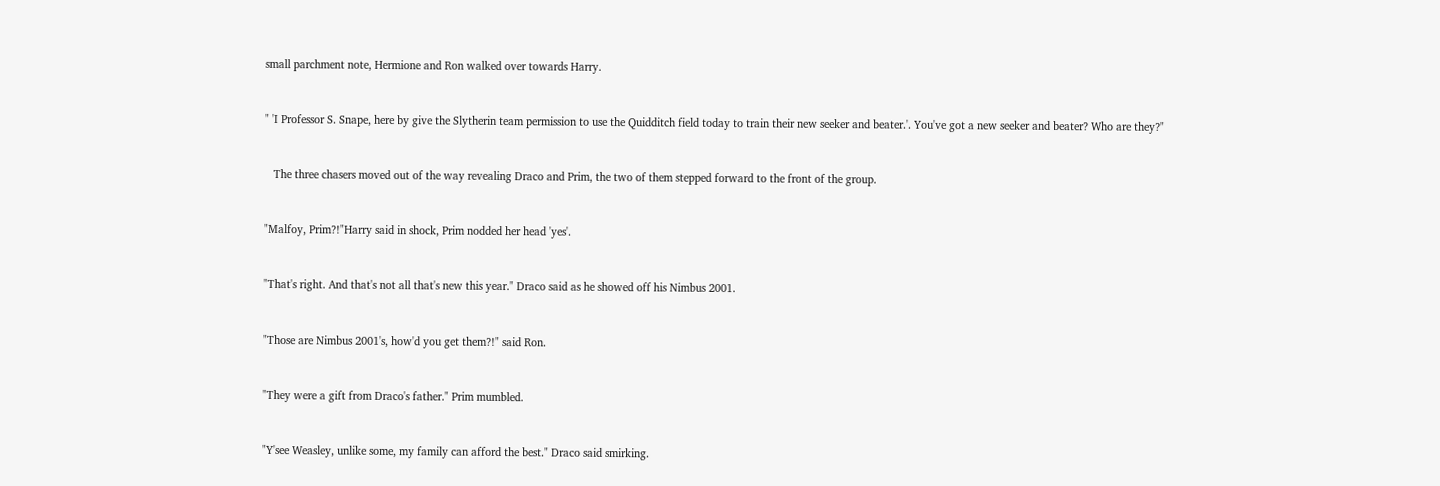small parchment note, Hermione and Ron walked over towards Harry.


" 'I Professor S. Snape, here by give the Slytherin team permission to use the Quidditch field today to train their new seeker and beater.'. You've got a new seeker and beater? Who are they?"


   The three chasers moved out of the way revealing Draco and Prim, the two of them stepped forward to the front of the group.


"Malfoy, Prim?!"Harry said in shock, Prim nodded her head 'yes'.


"That's right. And that's not all that's new this year." Draco said as he showed off his Nimbus 2001.


"Those are Nimbus 2001's, how'd you get them?!" said Ron.


"They were a gift from Draco's father." Prim mumbled.


"Y'see Weasley, unlike some, my family can afford the best." Draco said smirking.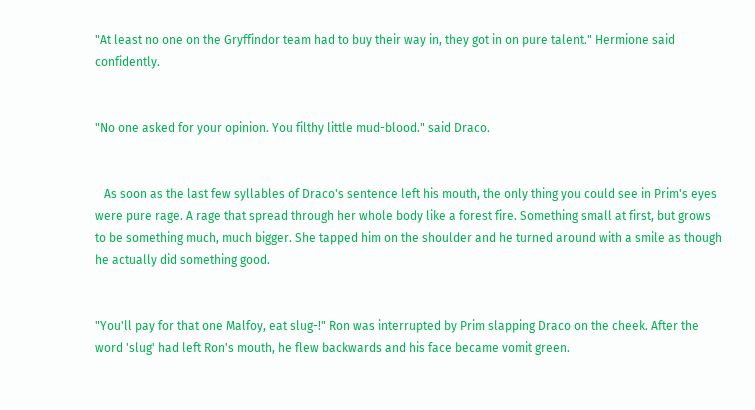"At least no one on the Gryffindor team had to buy their way in, they got in on pure talent." Hermione said confidently.


"No one asked for your opinion. You filthy little mud-blood." said Draco.


   As soon as the last few syllables of Draco's sentence left his mouth, the only thing you could see in Prim's eyes were pure rage. A rage that spread through her whole body like a forest fire. Something small at first, but grows to be something much, much bigger. She tapped him on the shoulder and he turned around with a smile as though he actually did something good.


"You'll pay for that one Malfoy, eat slug-!" Ron was interrupted by Prim slapping Draco on the cheek. After the word 'slug' had left Ron's mouth, he flew backwards and his face became vomit green.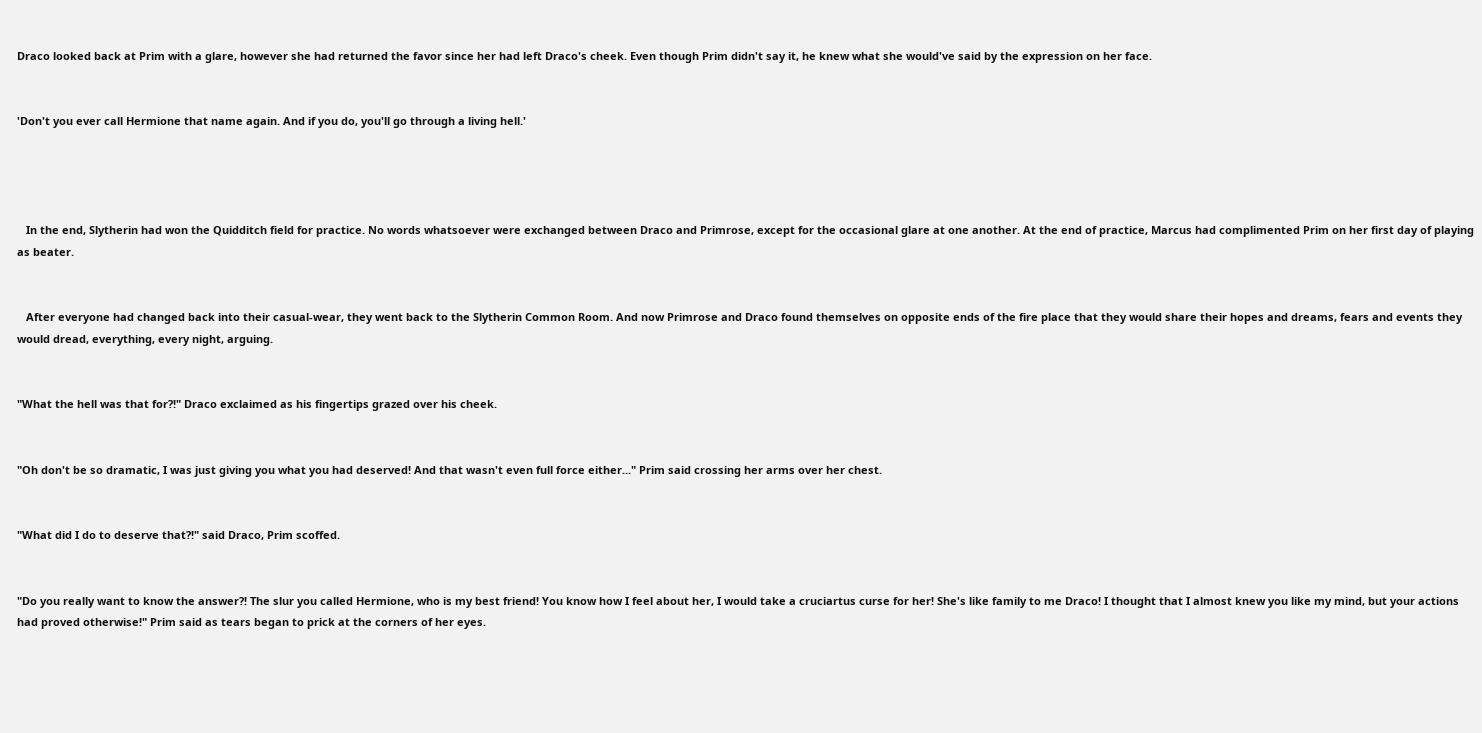Draco looked back at Prim with a glare, however she had returned the favor since her had left Draco's cheek. Even though Prim didn't say it, he knew what she would've said by the expression on her face.


'Don't you ever call Hermione that name again. And if you do, you'll go through a living hell.'




   In the end, Slytherin had won the Quidditch field for practice. No words whatsoever were exchanged between Draco and Primrose, except for the occasional glare at one another. At the end of practice, Marcus had complimented Prim on her first day of playing as beater.


   After everyone had changed back into their casual-wear, they went back to the Slytherin Common Room. And now Primrose and Draco found themselves on opposite ends of the fire place that they would share their hopes and dreams, fears and events they would dread, everything, every night, arguing.


"What the hell was that for?!" Draco exclaimed as his fingertips grazed over his cheek.


"Oh don't be so dramatic, I was just giving you what you had deserved! And that wasn't even full force either..." Prim said crossing her arms over her chest.


"What did I do to deserve that?!" said Draco, Prim scoffed.


"Do you really want to know the answer?! The slur you called Hermione, who is my best friend! You know how I feel about her, I would take a cruciartus curse for her! She's like family to me Draco! I thought that I almost knew you like my mind, but your actions had proved otherwise!" Prim said as tears began to prick at the corners of her eyes.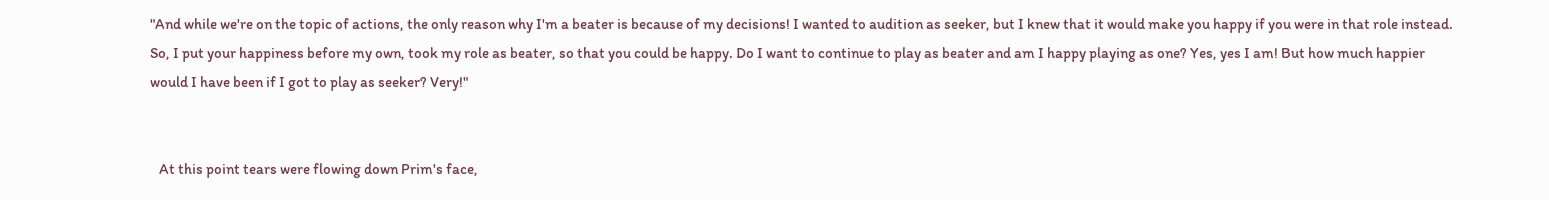"And while we're on the topic of actions, the only reason why I'm a beater is because of my decisions! I wanted to audition as seeker, but I knew that it would make you happy if you were in that role instead. So, I put your happiness before my own, took my role as beater, so that you could be happy. Do I want to continue to play as beater and am I happy playing as one? Yes, yes I am! But how much happier would I have been if I got to play as seeker? Very!"


   At this point tears were flowing down Prim's face,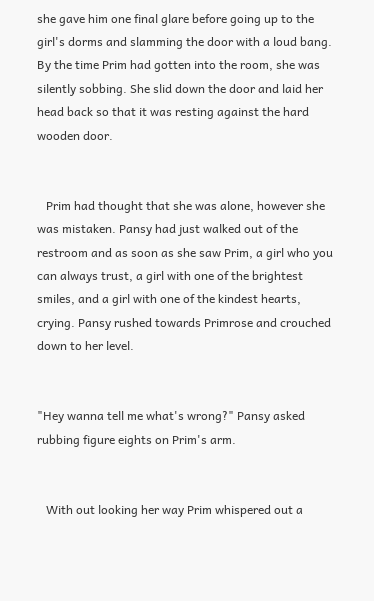she gave him one final glare before going up to the girl's dorms and slamming the door with a loud bang. By the time Prim had gotten into the room, she was silently sobbing. She slid down the door and laid her head back so that it was resting against the hard wooden door.


   Prim had thought that she was alone, however she was mistaken. Pansy had just walked out of the restroom and as soon as she saw Prim, a girl who you can always trust, a girl with one of the brightest smiles, and a girl with one of the kindest hearts, crying. Pansy rushed towards Primrose and crouched down to her level.


"Hey wanna tell me what's wrong?" Pansy asked rubbing figure eights on Prim's arm.


   With out looking her way Prim whispered out a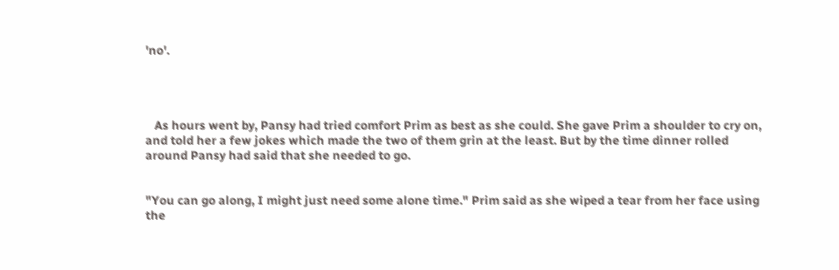'no'.




   As hours went by, Pansy had tried comfort Prim as best as she could. She gave Prim a shoulder to cry on, and told her a few jokes which made the two of them grin at the least. But by the time dinner rolled around Pansy had said that she needed to go.


"You can go along, I might just need some alone time." Prim said as she wiped a tear from her face using the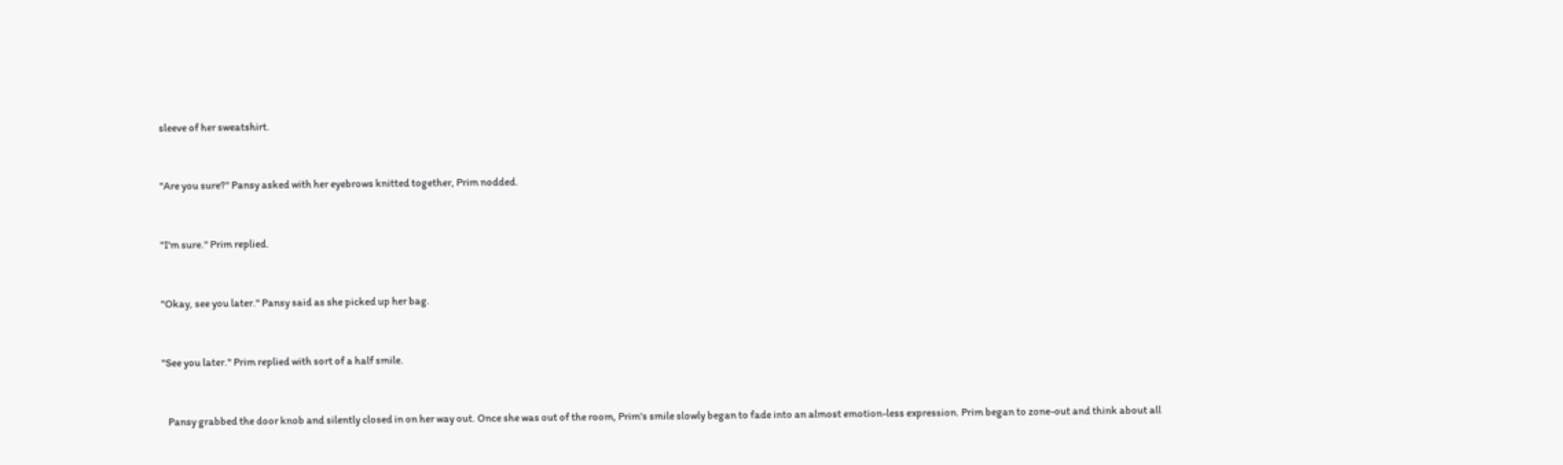sleeve of her sweatshirt.


"Are you sure?" Pansy asked with her eyebrows knitted together, Prim nodded.


"I'm sure." Prim replied.


"Okay, see you later." Pansy said as she picked up her bag.


"See you later." Prim replied with sort of a half smile.


   Pansy grabbed the door knob and silently closed in on her way out. Once she was out of the room, Prim's smile slowly began to fade into an almost emotion-less expression. Prim began to zone-out and think about all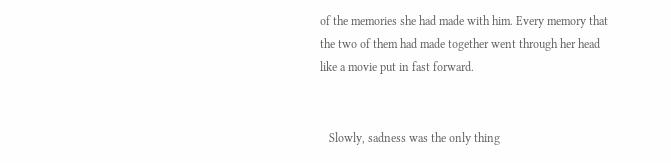of the memories she had made with him. Every memory that the two of them had made together went through her head like a movie put in fast forward.


   Slowly, sadness was the only thing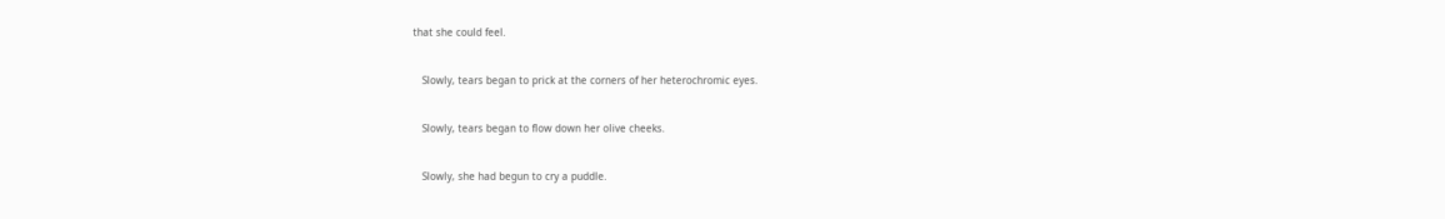that she could feel.


   Slowly, tears began to prick at the corners of her heterochromic eyes.


   Slowly, tears began to flow down her olive cheeks.


   Slowly, she had begun to cry a puddle.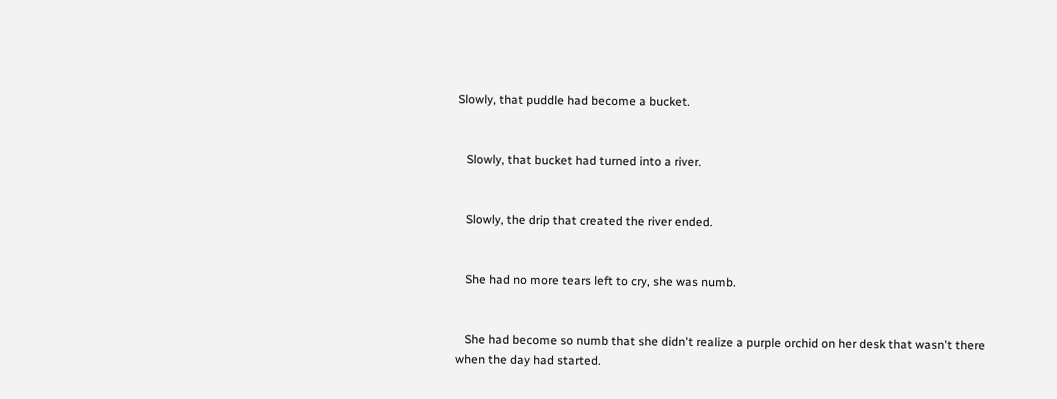Slowly, that puddle had become a bucket.


   Slowly, that bucket had turned into a river.


   Slowly, the drip that created the river ended.


   She had no more tears left to cry, she was numb.


   She had become so numb that she didn't realize a purple orchid on her desk that wasn't there when the day had started.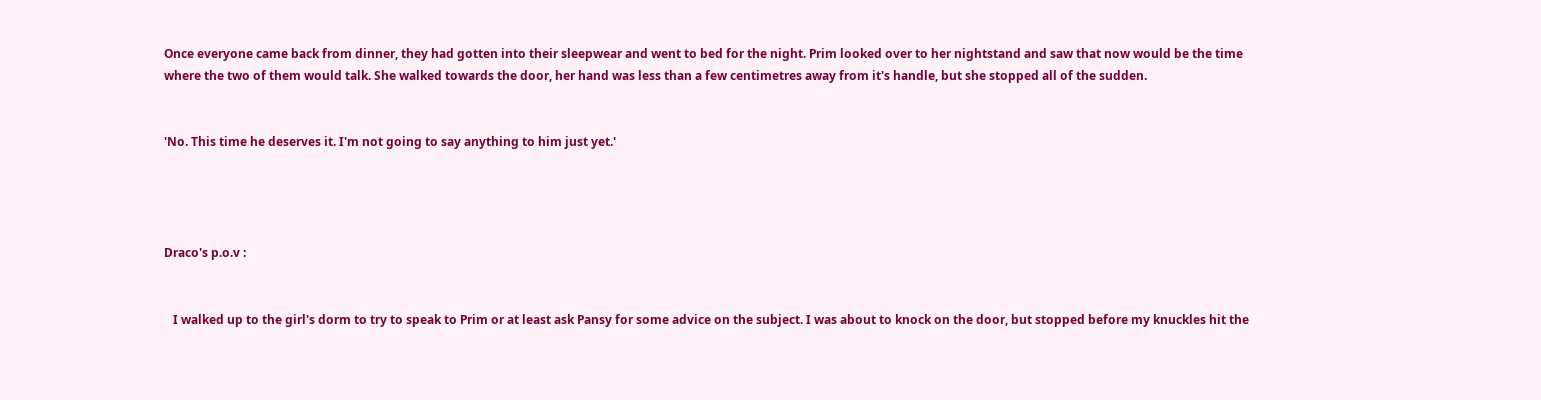Once everyone came back from dinner, they had gotten into their sleepwear and went to bed for the night. Prim looked over to her nightstand and saw that now would be the time where the two of them would talk. She walked towards the door, her hand was less than a few centimetres away from it's handle, but she stopped all of the sudden.


'No. This time he deserves it. I'm not going to say anything to him just yet.'




Draco's p.o.v :


   I walked up to the girl's dorm to try to speak to Prim or at least ask Pansy for some advice on the subject. I was about to knock on the door, but stopped before my knuckles hit the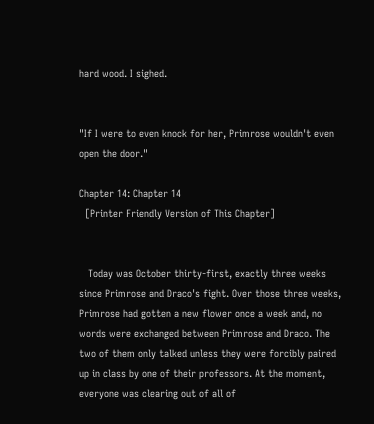hard wood. I sighed.


"If I were to even knock for her, Primrose wouldn't even open the door."

Chapter 14: Chapter 14
  [Printer Friendly Version of This Chapter]


   Today was October thirty-first, exactly three weeks since Primrose and Draco's fight. Over those three weeks, Primrose had gotten a new flower once a week and, no words were exchanged between Primrose and Draco. The two of them only talked unless they were forcibly paired up in class by one of their professors. At the moment, everyone was clearing out of all of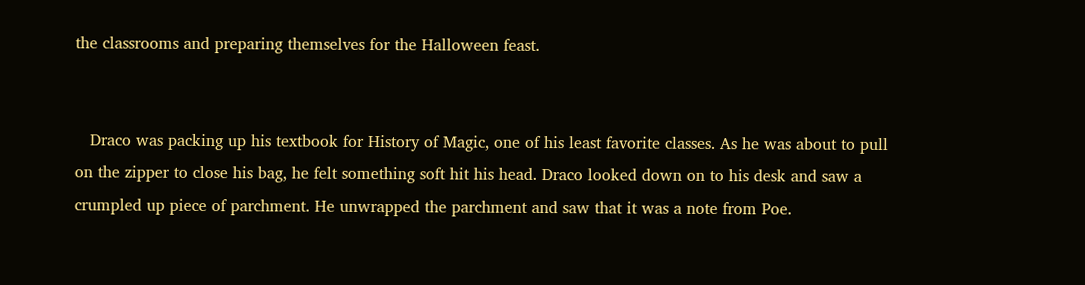the classrooms and preparing themselves for the Halloween feast.


   Draco was packing up his textbook for History of Magic, one of his least favorite classes. As he was about to pull on the zipper to close his bag, he felt something soft hit his head. Draco looked down on to his desk and saw a crumpled up piece of parchment. He unwrapped the parchment and saw that it was a note from Poe.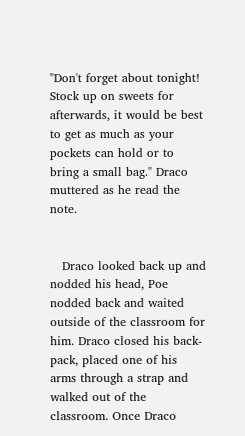"Don't forget about tonight! Stock up on sweets for afterwards, it would be best to get as much as your pockets can hold or to bring a small bag." Draco muttered as he read the note.


   Draco looked back up and nodded his head, Poe nodded back and waited outside of the classroom for him. Draco closed his back-pack, placed one of his arms through a strap and walked out of the classroom. Once Draco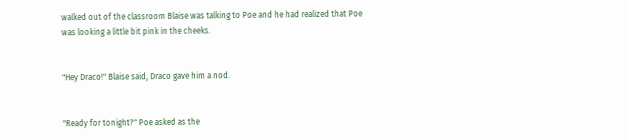walked out of the classroom Blaise was talking to Poe and he had realized that Poe was looking a little bit pink in the cheeks.


"Hey Draco!" Blaise said, Draco gave him a nod.


"Ready for tonight?" Poe asked as the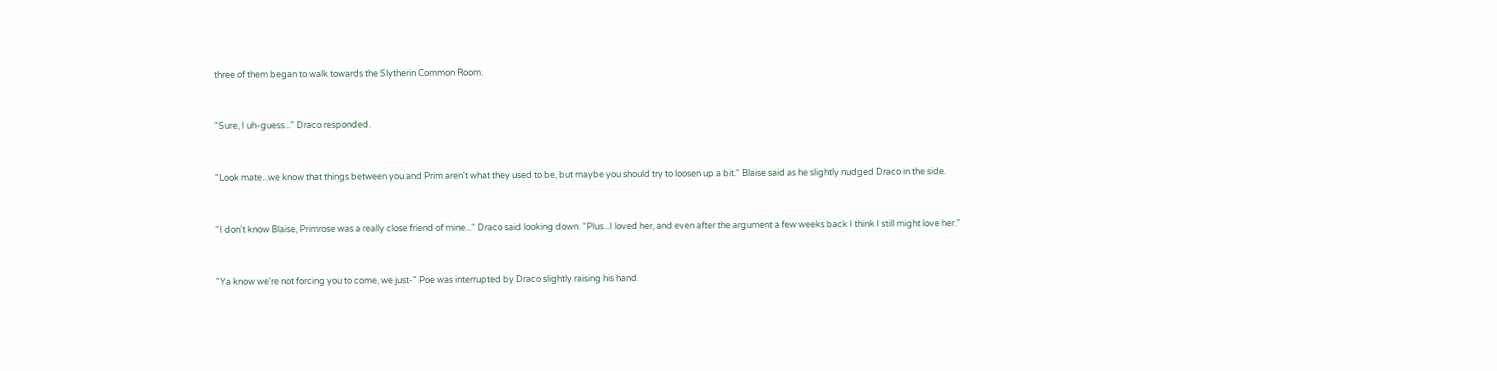three of them began to walk towards the Slytherin Common Room.


"Sure, I uh-guess..." Draco responded.


"Look mate...we know that things between you and Prim aren't what they used to be, but maybe you should try to loosen up a bit." Blaise said as he slightly nudged Draco in the side.


"I don't know Blaise, Primrose was a really close friend of mine..." Draco said looking down. “Plus...I loved her, and even after the argument a few weeks back I think I still might love her.”


"Ya know we're not forcing you to come, we just-" Poe was interrupted by Draco slightly raising his hand.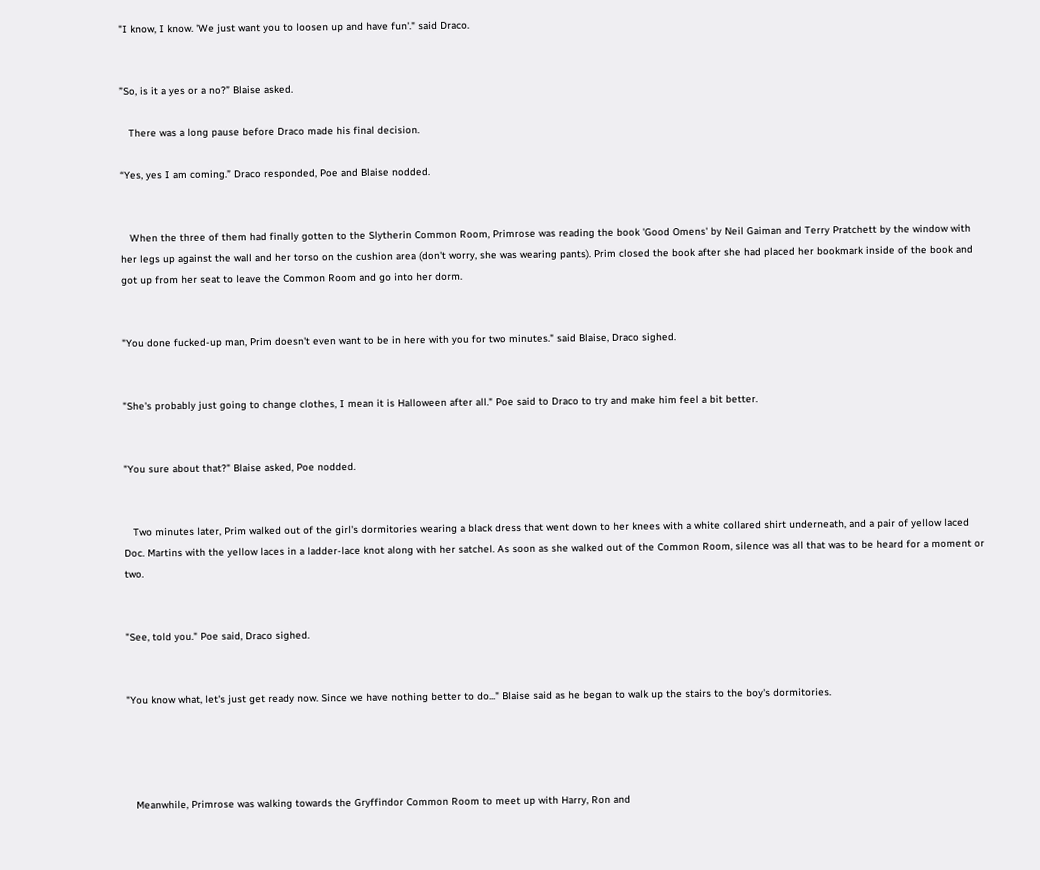"I know, I know. 'We just want you to loosen up and have fun'." said Draco.


”So, is it a yes or a no?” Blaise asked.

   There was a long pause before Draco made his final decision.

“Yes, yes I am coming.” Draco responded, Poe and Blaise nodded.


   When the three of them had finally gotten to the Slytherin Common Room, Primrose was reading the book 'Good Omens' by Neil Gaiman and Terry Pratchett by the window with her legs up against the wall and her torso on the cushion area (don't worry, she was wearing pants). Prim closed the book after she had placed her bookmark inside of the book and got up from her seat to leave the Common Room and go into her dorm.


"You done fucked-up man, Prim doesn't even want to be in here with you for two minutes." said Blaise, Draco sighed.


"She's probably just going to change clothes, I mean it is Halloween after all." Poe said to Draco to try and make him feel a bit better.


"You sure about that?" Blaise asked, Poe nodded.


   Two minutes later, Prim walked out of the girl's dormitories wearing a black dress that went down to her knees with a white collared shirt underneath, and a pair of yellow laced Doc. Martins with the yellow laces in a ladder-lace knot along with her satchel. As soon as she walked out of the Common Room, silence was all that was to be heard for a moment or two.


"See, told you." Poe said, Draco sighed.


"You know what, let's just get ready now. Since we have nothing better to do..." Blaise said as he began to walk up the stairs to the boy's dormitories.




   Meanwhile, Primrose was walking towards the Gryffindor Common Room to meet up with Harry, Ron and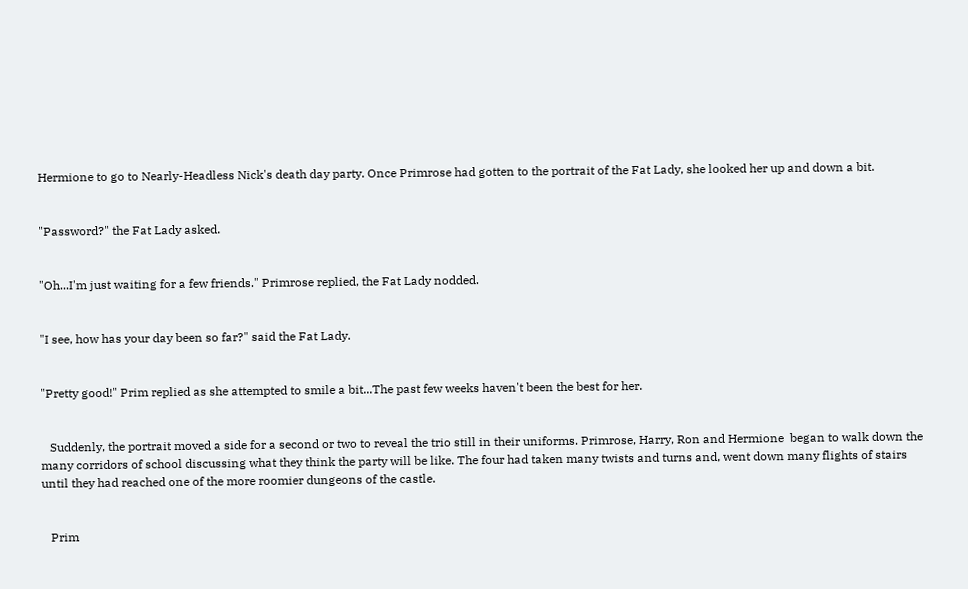Hermione to go to Nearly-Headless Nick's death day party. Once Primrose had gotten to the portrait of the Fat Lady, she looked her up and down a bit.


"Password?" the Fat Lady asked.


"Oh...I'm just waiting for a few friends." Primrose replied, the Fat Lady nodded.


"I see, how has your day been so far?" said the Fat Lady.


"Pretty good!" Prim replied as she attempted to smile a bit...The past few weeks haven't been the best for her.


   Suddenly, the portrait moved a side for a second or two to reveal the trio still in their uniforms. Primrose, Harry, Ron and Hermione  began to walk down the many corridors of school discussing what they think the party will be like. The four had taken many twists and turns and, went down many flights of stairs until they had reached one of the more roomier dungeons of the castle.


   Prim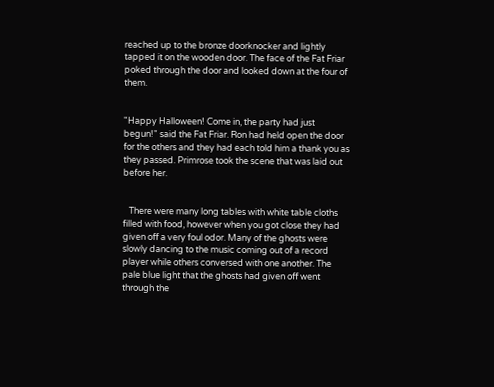reached up to the bronze doorknocker and lightly tapped it on the wooden door. The face of the Fat Friar poked through the door and looked down at the four of them.


"Happy Halloween! Come in, the party had just begun!" said the Fat Friar. Ron had held open the door for the others and they had each told him a thank you as they passed. Primrose took the scene that was laid out before her.


   There were many long tables with white table cloths filled with food, however when you got close they had given off a very foul odor. Many of the ghosts were slowly dancing to the music coming out of a record player while others conversed with one another. The pale blue light that the ghosts had given off went through the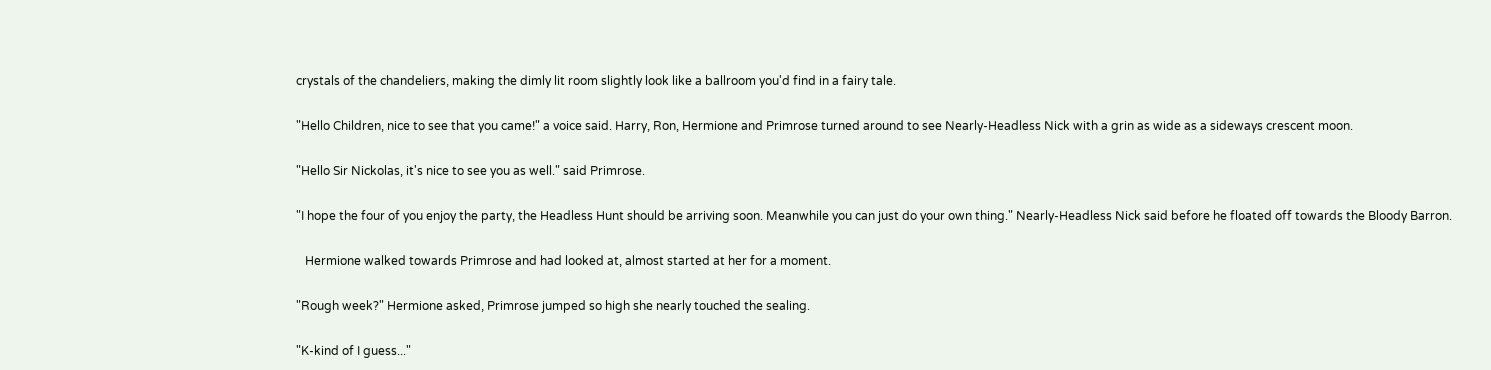crystals of the chandeliers, making the dimly lit room slightly look like a ballroom you'd find in a fairy tale.


"Hello Children, nice to see that you came!" a voice said. Harry, Ron, Hermione and Primrose turned around to see Nearly-Headless Nick with a grin as wide as a sideways crescent moon.


"Hello Sir Nickolas, it's nice to see you as well." said Primrose.


"I hope the four of you enjoy the party, the Headless Hunt should be arriving soon. Meanwhile you can just do your own thing." Nearly-Headless Nick said before he floated off towards the Bloody Barron.


   Hermione walked towards Primrose and had looked at, almost started at her for a moment.


"Rough week?" Hermione asked, Primrose jumped so high she nearly touched the sealing.


"K-kind of I guess..."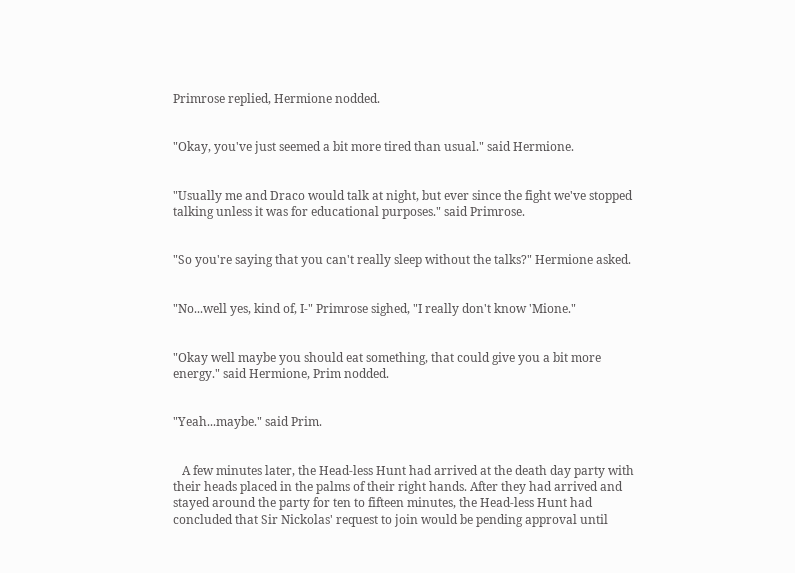Primrose replied, Hermione nodded.


"Okay, you've just seemed a bit more tired than usual." said Hermione.


"Usually me and Draco would talk at night, but ever since the fight we've stopped talking unless it was for educational purposes." said Primrose.


"So you're saying that you can't really sleep without the talks?" Hermione asked.


"No...well yes, kind of, I-" Primrose sighed, "I really don't know 'Mione."


"Okay well maybe you should eat something, that could give you a bit more energy." said Hermione, Prim nodded.


"Yeah...maybe." said Prim.


   A few minutes later, the Head-less Hunt had arrived at the death day party with their heads placed in the palms of their right hands. After they had arrived and stayed around the party for ten to fifteen minutes, the Head-less Hunt had concluded that Sir Nickolas' request to join would be pending approval until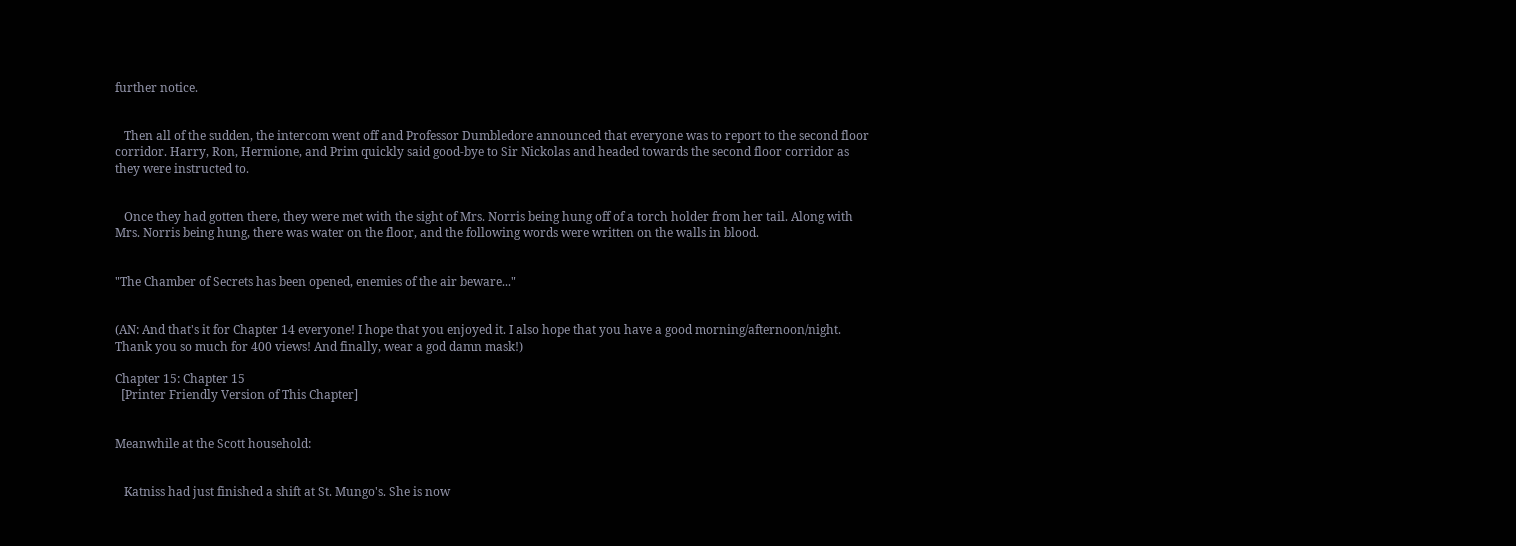further notice.


   Then all of the sudden, the intercom went off and Professor Dumbledore announced that everyone was to report to the second floor corridor. Harry, Ron, Hermione, and Prim quickly said good-bye to Sir Nickolas and headed towards the second floor corridor as they were instructed to.


   Once they had gotten there, they were met with the sight of Mrs. Norris being hung off of a torch holder from her tail. Along with Mrs. Norris being hung, there was water on the floor, and the following words were written on the walls in blood.


"The Chamber of Secrets has been opened, enemies of the air beware..."


(AN: And that's it for Chapter 14 everyone! I hope that you enjoyed it. I also hope that you have a good morning/afternoon/night. Thank you so much for 400 views! And finally, wear a god damn mask!)

Chapter 15: Chapter 15
  [Printer Friendly Version of This Chapter]


Meanwhile at the Scott household:


   Katniss had just finished a shift at St. Mungo's. She is now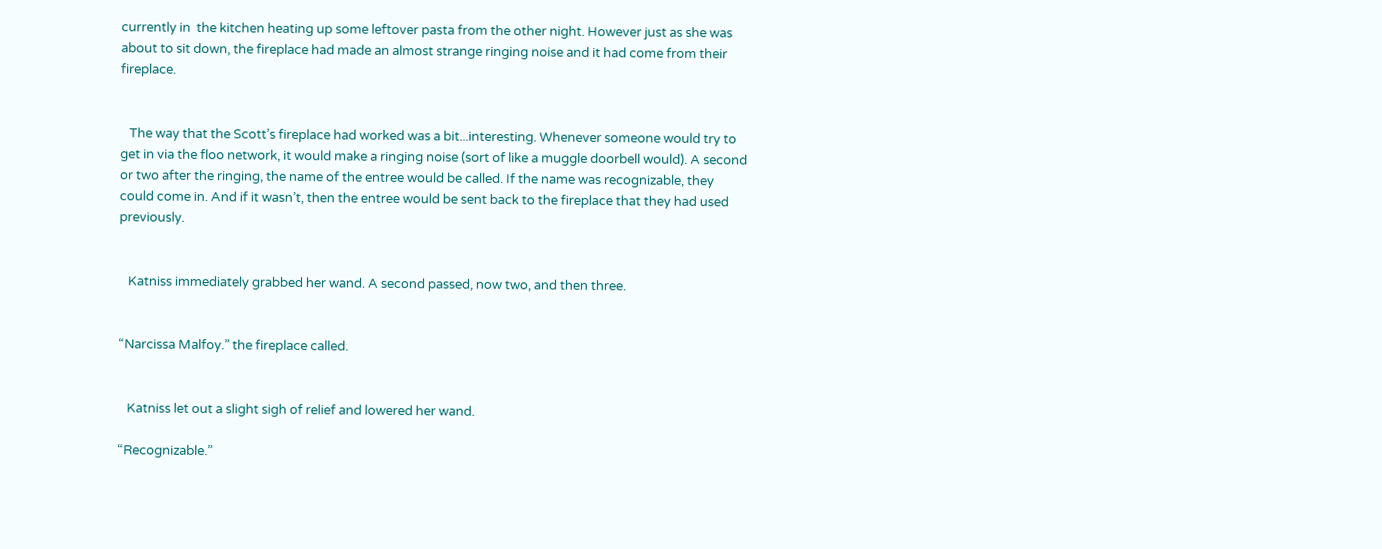currently in  the kitchen heating up some leftover pasta from the other night. However just as she was about to sit down, the fireplace had made an almost strange ringing noise and it had come from their fireplace.


   The way that the Scott’s fireplace had worked was a bit...interesting. Whenever someone would try to get in via the floo network, it would make a ringing noise (sort of like a muggle doorbell would). A second or two after the ringing, the name of the entree would be called. If the name was recognizable, they could come in. And if it wasn’t, then the entree would be sent back to the fireplace that they had used previously.


   Katniss immediately grabbed her wand. A second passed, now two, and then three.


“Narcissa Malfoy.” the fireplace called.


   Katniss let out a slight sigh of relief and lowered her wand.

“Recognizable.”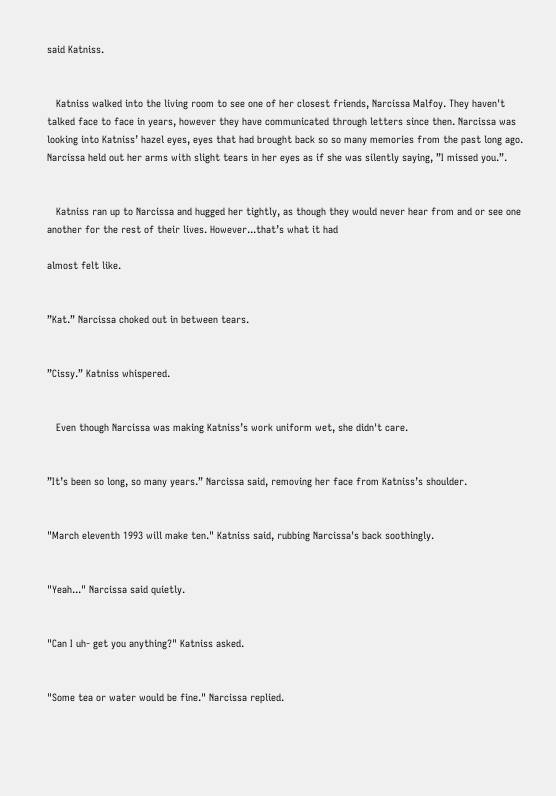said Katniss.


   Katniss walked into the living room to see one of her closest friends, Narcissa Malfoy. They haven't talked face to face in years, however they have communicated through letters since then. Narcissa was looking into Katniss’ hazel eyes, eyes that had brought back so so many memories from the past long ago. Narcissa held out her arms with slight tears in her eyes as if she was silently saying, ”I missed you.”.


   Katniss ran up to Narcissa and hugged her tightly, as though they would never hear from and or see one another for the rest of their lives. However...that’s what it had

almost felt like.


”Kat.” Narcissa choked out in between tears.


”Cissy.” Katniss whispered.


   Even though Narcissa was making Katniss’s work uniform wet, she didn't care.


”It’s been so long, so many years.” Narcissa said, removing her face from Katniss’s shoulder.


"March eleventh 1993 will make ten." Katniss said, rubbing Narcissa's back soothingly.


"Yeah..." Narcissa said quietly.


"Can I uh- get you anything?" Katniss asked.


"Some tea or water would be fine." Narcissa replied.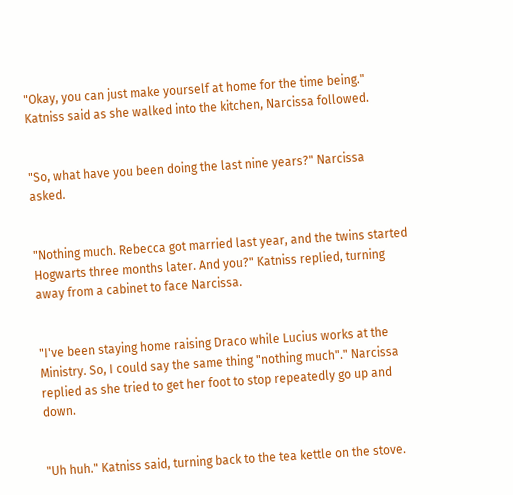"Okay, you can just make yourself at home for the time being." Katniss said as she walked into the kitchen, Narcissa followed.


"So, what have you been doing the last nine years?" Narcissa asked.


"Nothing much. Rebecca got married last year, and the twins started Hogwarts three months later. And you?" Katniss replied, turning away from a cabinet to face Narcissa.


"I've been staying home raising Draco while Lucius works at the Ministry. So, I could say the same thing "nothing much"." Narcissa replied as she tried to get her foot to stop repeatedly go up and down.


"Uh huh." Katniss said, turning back to the tea kettle on the stove.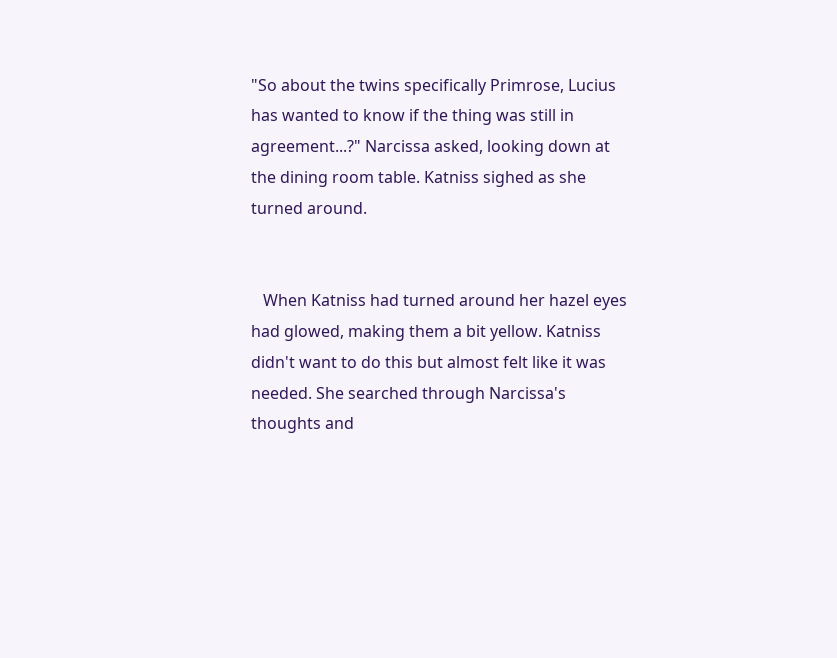"So about the twins specifically Primrose, Lucius has wanted to know if the thing was still in agreement...?" Narcissa asked, looking down at the dining room table. Katniss sighed as she turned around.


   When Katniss had turned around her hazel eyes had glowed, making them a bit yellow. Katniss didn't want to do this but almost felt like it was needed. She searched through Narcissa's thoughts and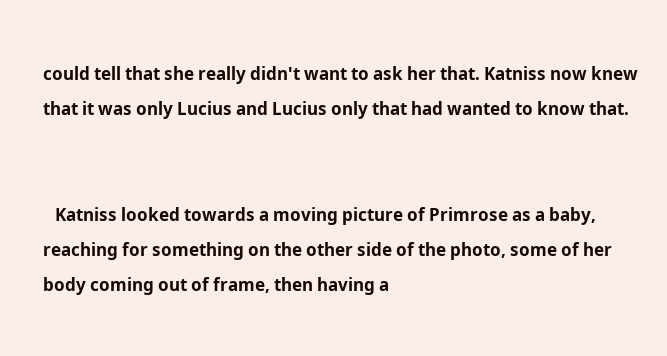could tell that she really didn't want to ask her that. Katniss now knew that it was only Lucius and Lucius only that had wanted to know that.


   Katniss looked towards a moving picture of Primrose as a baby, reaching for something on the other side of the photo, some of her body coming out of frame, then having a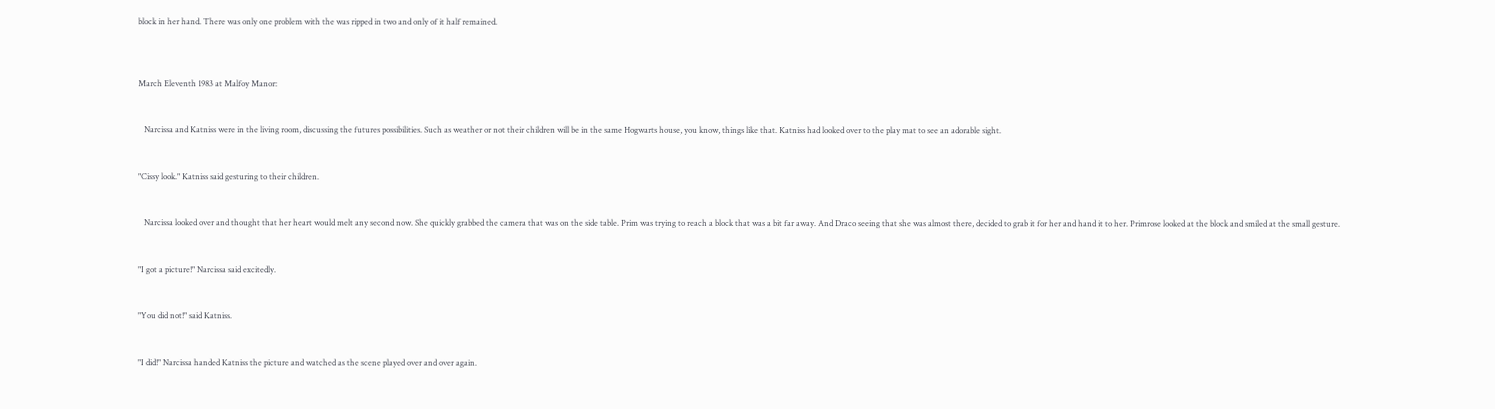block in her hand. There was only one problem with the was ripped in two and only of it half remained.



March Eleventh 1983 at Malfoy Manor:


   Narcissa and Katniss were in the living room, discussing the futures possibilities. Such as weather or not their children will be in the same Hogwarts house, you know, things like that. Katniss had looked over to the play mat to see an adorable sight.


"Cissy look." Katniss said gesturing to their children.


   Narcissa looked over and thought that her heart would melt any second now. She quickly grabbed the camera that was on the side table. Prim was trying to reach a block that was a bit far away. And Draco seeing that she was almost there, decided to grab it for her and hand it to her. Primrose looked at the block and smiled at the small gesture.


"I got a picture!" Narcissa said excitedly.


"You did not!" said Katniss.


"I did!" Narcissa handed Katniss the picture and watched as the scene played over and over again.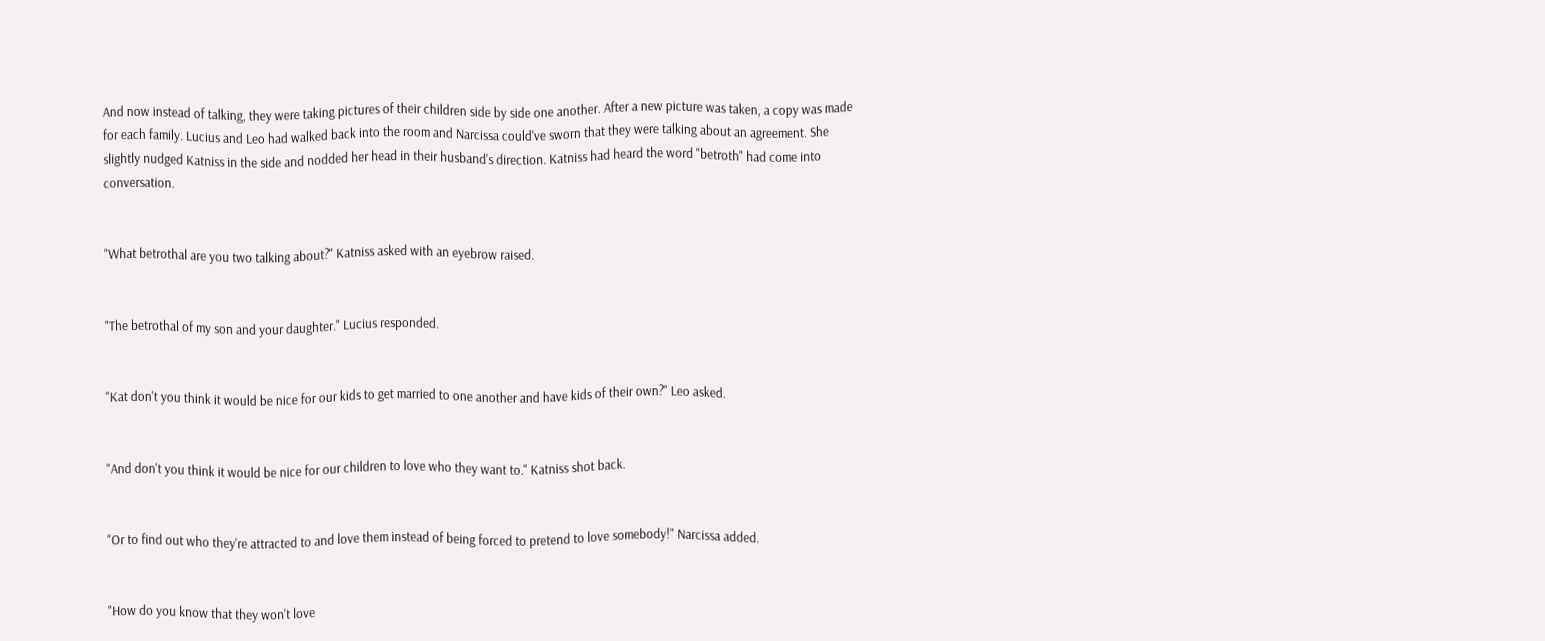And now instead of talking, they were taking pictures of their children side by side one another. After a new picture was taken, a copy was made for each family. Lucius and Leo had walked back into the room and Narcissa could've sworn that they were talking about an agreement. She slightly nudged Katniss in the side and nodded her head in their husband's direction. Katniss had heard the word "betroth" had come into conversation.


"What betrothal are you two talking about?" Katniss asked with an eyebrow raised.


"The betrothal of my son and your daughter." Lucius responded.


"Kat don't you think it would be nice for our kids to get married to one another and have kids of their own?" Leo asked.


"And don't you think it would be nice for our children to love who they want to." Katniss shot back.


"Or to find out who they're attracted to and love them instead of being forced to pretend to love somebody!" Narcissa added.


"How do you know that they won't love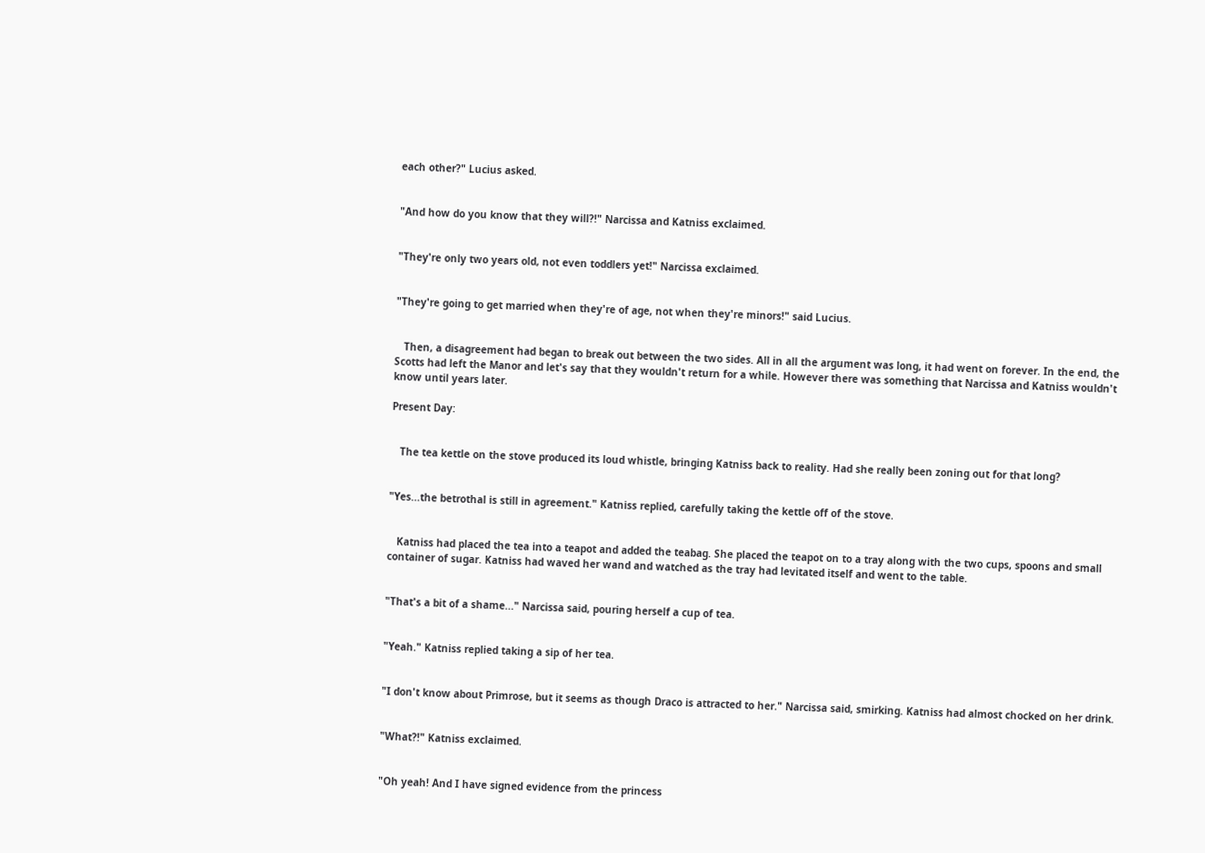each other?" Lucius asked.


"And how do you know that they will?!" Narcissa and Katniss exclaimed.


"They're only two years old, not even toddlers yet!" Narcissa exclaimed.


"They're going to get married when they're of age, not when they're minors!" said Lucius.


   Then, a disagreement had began to break out between the two sides. All in all the argument was long, it had went on forever. In the end, the Scotts had left the Manor and let's say that they wouldn't return for a while. However there was something that Narcissa and Katniss wouldn't know until years later.

Present Day:


   The tea kettle on the stove produced its loud whistle, bringing Katniss back to reality. Had she really been zoning out for that long?


"Yes...the betrothal is still in agreement." Katniss replied, carefully taking the kettle off of the stove.


   Katniss had placed the tea into a teapot and added the teabag. She placed the teapot on to a tray along with the two cups, spoons and small container of sugar. Katniss had waved her wand and watched as the tray had levitated itself and went to the table.


"That's a bit of a shame..." Narcissa said, pouring herself a cup of tea.


"Yeah." Katniss replied taking a sip of her tea.


"I don't know about Primrose, but it seems as though Draco is attracted to her." Narcissa said, smirking. Katniss had almost chocked on her drink.


"What?!" Katniss exclaimed.


"Oh yeah! And I have signed evidence from the princess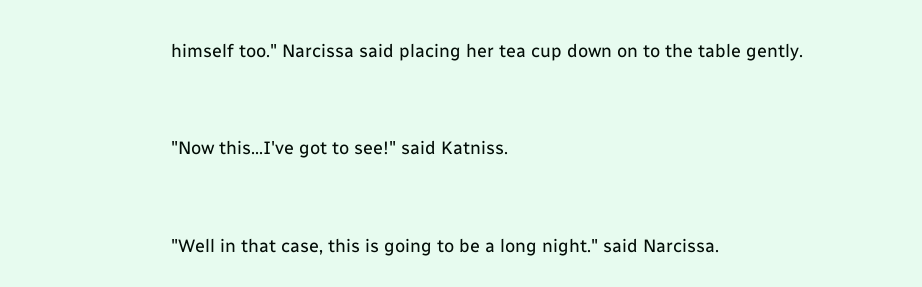himself too." Narcissa said placing her tea cup down on to the table gently.


"Now this...I've got to see!" said Katniss.


"Well in that case, this is going to be a long night." said Narcissa.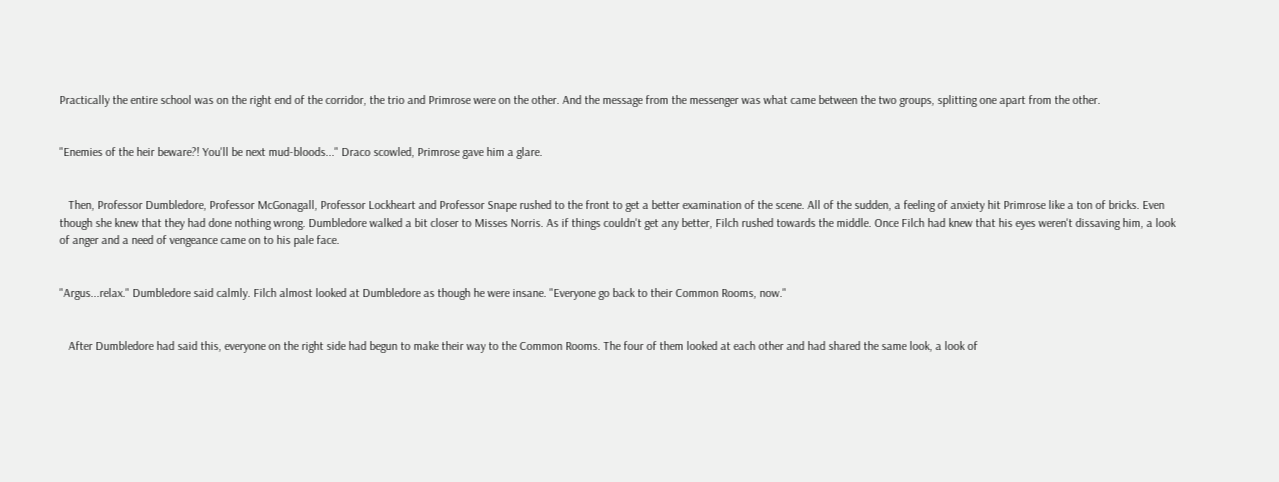Practically the entire school was on the right end of the corridor, the trio and Primrose were on the other. And the message from the messenger was what came between the two groups, splitting one apart from the other.


"Enemies of the heir beware?! You'll be next mud-bloods..." Draco scowled, Primrose gave him a glare.


   Then, Professor Dumbledore, Professor McGonagall, Professor Lockheart and Professor Snape rushed to the front to get a better examination of the scene. All of the sudden, a feeling of anxiety hit Primrose like a ton of bricks. Even though she knew that they had done nothing wrong. Dumbledore walked a bit closer to Misses Norris. As if things couldn't get any better, Filch rushed towards the middle. Once Filch had knew that his eyes weren't dissaving him, a look of anger and a need of vengeance came on to his pale face.


"Argus...relax." Dumbledore said calmly. Filch almost looked at Dumbledore as though he were insane. "Everyone go back to their Common Rooms, now."


   After Dumbledore had said this, everyone on the right side had begun to make their way to the Common Rooms. The four of them looked at each other and had shared the same look, a look of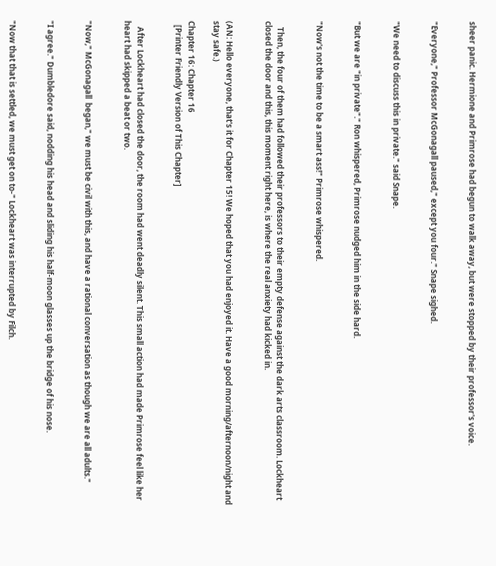sheer panic. Hermione and Primrose had begun to walk away, but were stopped by their professor's voice.


"Everyone," Professor McGonagall paused," except you four." Snape sighed.


"We need to discuss this in private." said Snape.


"But we are "in private"." Ron whispered, Primrose nudged him in the side hard.


"Now's not the time to be a smart ass!" Primrose whispered.


   Then, the four of them had followed their professors to their empty defense against the dark arts classroom. Lockheart closed the door and this, this moment right here, is where the real anxiety had kicked in.


(AN: Hello everyone, that's it for Chapter 15! We hoped that you had enjoyed it. Have a good morning/afternoon/night and stay safe.)

Chapter 16: Chapter 16
  [Printer Friendly Version of This Chapter]


   After Lockheart had closed the door, the room had went deadly silent. This small action had made Primrose feel like her heart had skipped a beat or two.


"Now," McGonagall  began," we must be civil with this, and have a rational conversation as though we are all adults."


"I agree." Dumbledore said, nodding his head and sliding his half-moon glasses up the bridge of his nose.


"Now that that is settled, we must get on to-" Lockheart was interrupted by Filch.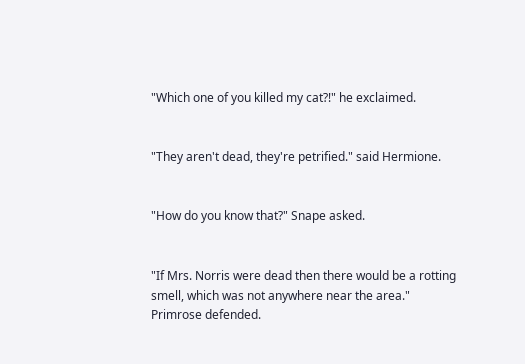"Which one of you killed my cat?!" he exclaimed.


"They aren't dead, they're petrified." said Hermione.


"How do you know that?" Snape asked.


"If Mrs. Norris were dead then there would be a rotting smell, which was not anywhere near the area." Primrose defended.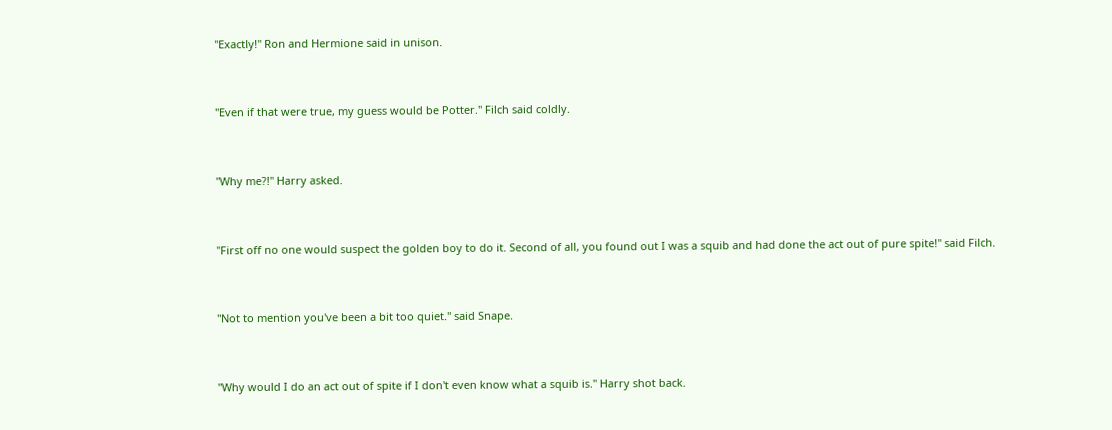"Exactly!" Ron and Hermione said in unison.


"Even if that were true, my guess would be Potter." Filch said coldly.


"Why me?!" Harry asked.


"First off no one would suspect the golden boy to do it. Second of all, you found out I was a squib and had done the act out of pure spite!" said Filch.


"Not to mention you've been a bit too quiet." said Snape.


"Why would I do an act out of spite if I don't even know what a squib is." Harry shot back.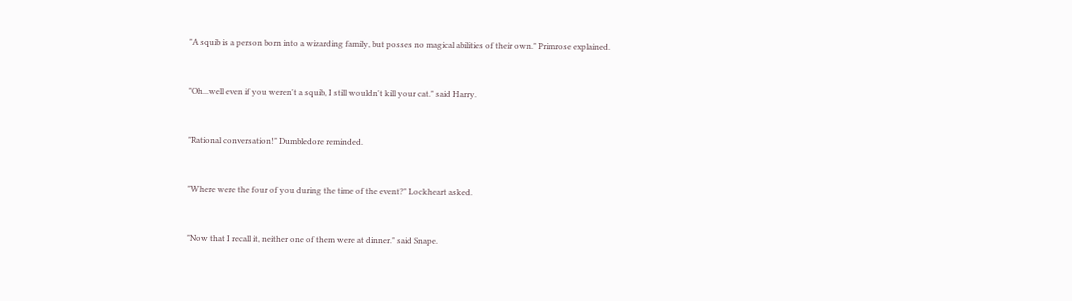"A squib is a person born into a wizarding family, but posses no magical abilities of their own." Primrose explained.


"Oh...well even if you weren't a squib, I still wouldn't kill your cat." said Harry.


"Rational conversation!" Dumbledore reminded.


"Where were the four of you during the time of the event?" Lockheart asked.


"Now that I recall it, neither one of them were at dinner." said Snape.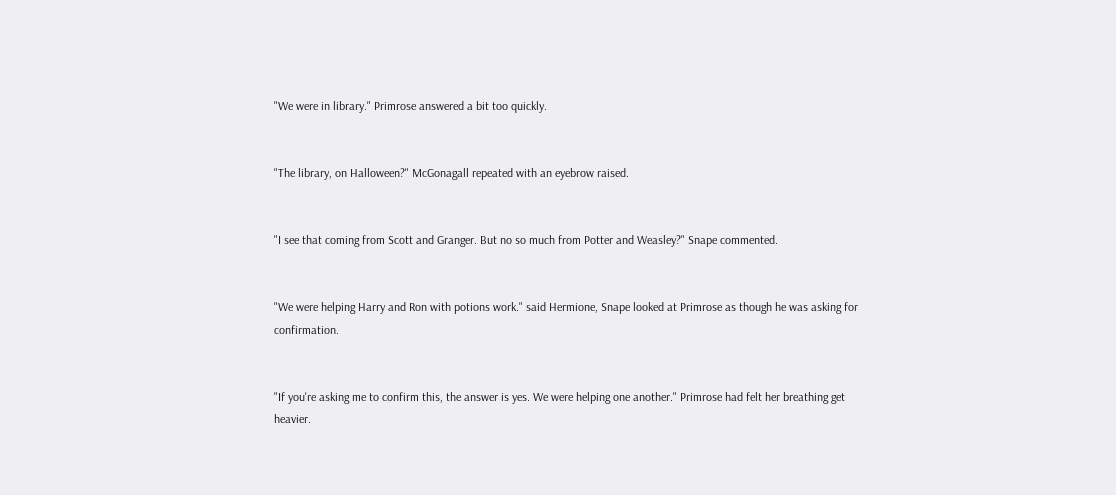"We were in library." Primrose answered a bit too quickly.


"The library, on Halloween?" McGonagall repeated with an eyebrow raised.


"I see that coming from Scott and Granger. But no so much from Potter and Weasley?" Snape commented.


"We were helping Harry and Ron with potions work." said Hermione, Snape looked at Primrose as though he was asking for confirmation.


"If you're asking me to confirm this, the answer is yes. We were helping one another." Primrose had felt her breathing get heavier.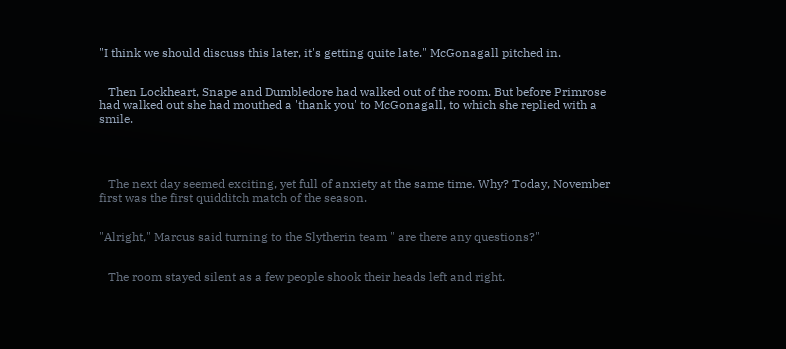"I think we should discuss this later, it's getting quite late." McGonagall pitched in.


   Then Lockheart, Snape and Dumbledore had walked out of the room. But before Primrose had walked out she had mouthed a 'thank you' to McGonagall, to which she replied with a smile.




   The next day seemed exciting, yet full of anxiety at the same time. Why? Today, November first was the first quidditch match of the season.


"Alright," Marcus said turning to the Slytherin team " are there any questions?"


   The room stayed silent as a few people shook their heads left and right.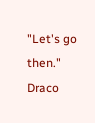"Let's go then." Draco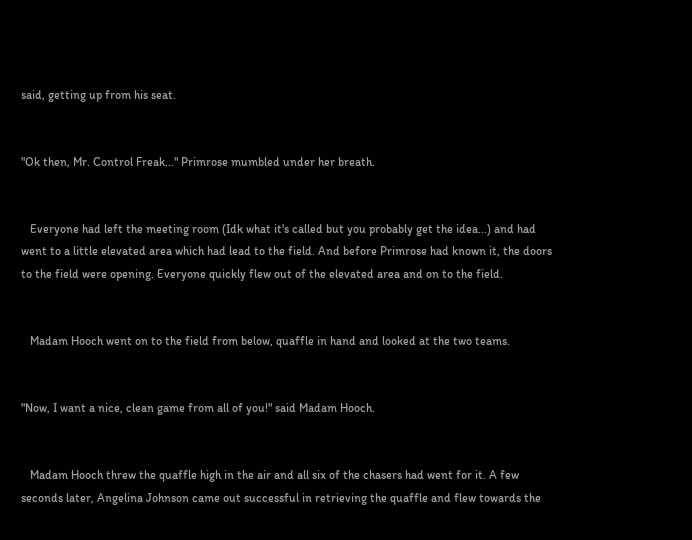said, getting up from his seat.


"Ok then, Mr. Control Freak..." Primrose mumbled under her breath.


   Everyone had left the meeting room (Idk what it's called but you probably get the idea...) and had went to a little elevated area which had lead to the field. And before Primrose had known it, the doors to the field were opening. Everyone quickly flew out of the elevated area and on to the field.


   Madam Hooch went on to the field from below, quaffle in hand and looked at the two teams.


"Now, I want a nice, clean game from all of you!" said Madam Hooch.


   Madam Hooch threw the quaffle high in the air and all six of the chasers had went for it. A few seconds later, Angelina Johnson came out successful in retrieving the quaffle and flew towards the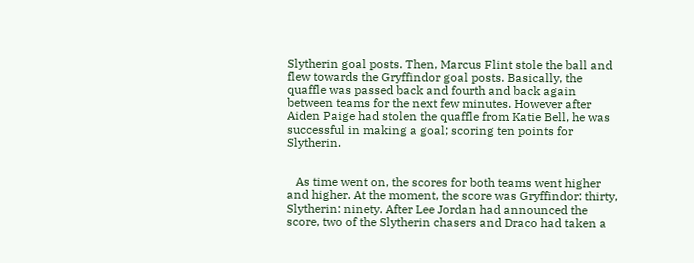Slytherin goal posts. Then, Marcus Flint stole the ball and flew towards the Gryffindor goal posts. Basically, the quaffle was passed back and fourth and back again between teams for the next few minutes. However after Aiden Paige had stolen the quaffle from Katie Bell, he was successful in making a goal; scoring ten points for Slytherin.


   As time went on, the scores for both teams went higher and higher. At the moment, the score was Gryffindor: thirty, Slytherin: ninety. After Lee Jordan had announced the score, two of the Slytherin chasers and Draco had taken a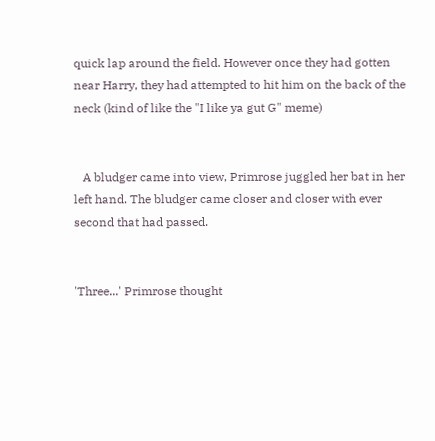quick lap around the field. However once they had gotten near Harry, they had attempted to hit him on the back of the neck (kind of like the "I like ya gut G" meme)


   A bludger came into view, Primrose juggled her bat in her left hand. The bludger came closer and closer with ever second that had passed.


'Three...' Primrose thought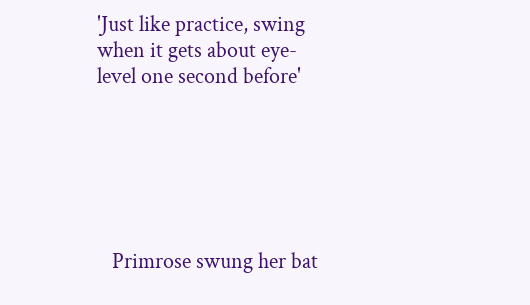'Just like practice, swing when it gets about eye-level one second before'






   Primrose swung her bat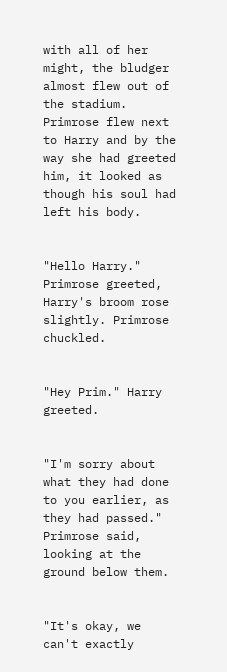with all of her might, the bludger almost flew out of the stadium. Primrose flew next to Harry and by the way she had greeted him, it looked as though his soul had left his body.


"Hello Harry." Primrose greeted, Harry's broom rose slightly. Primrose chuckled.


"Hey Prim." Harry greeted.


"I'm sorry about what they had done to you earlier, as they had passed." Primrose said, looking at the ground below them.


"It's okay, we can't exactly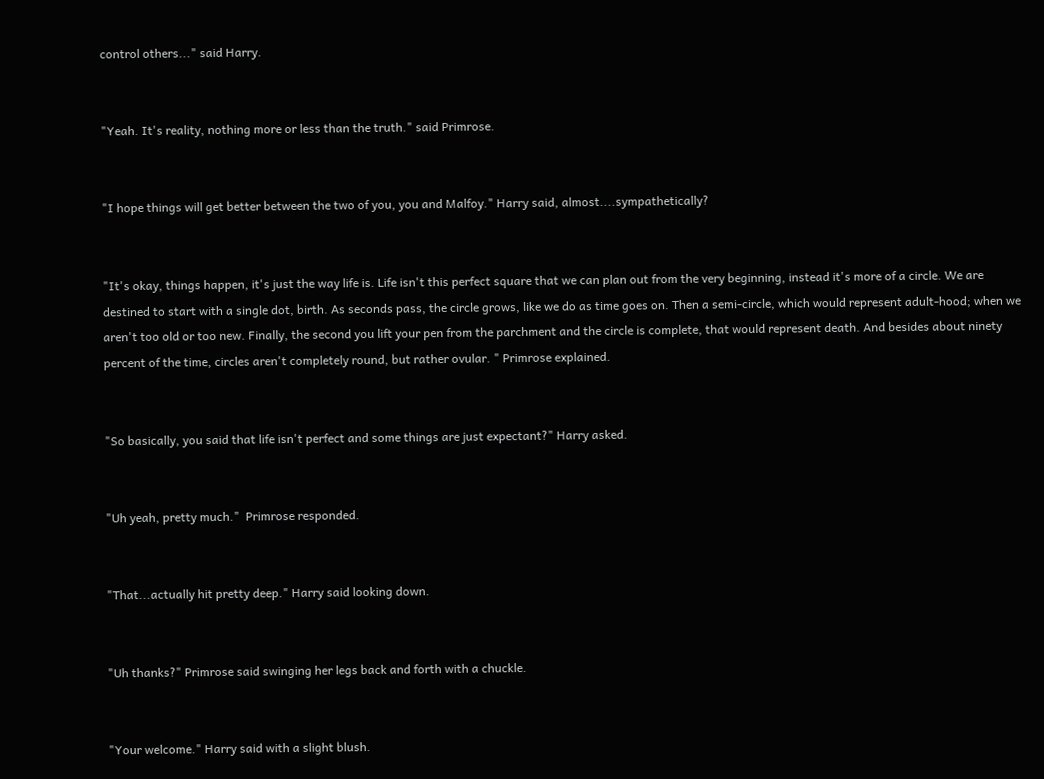control others..." said Harry.


"Yeah. It's reality, nothing more or less than the truth." said Primrose.


"I hope things will get better between the two of you, you and Malfoy." Harry said, almost....sympathetically?


"It's okay, things happen, it's just the way life is. Life isn't this perfect square that we can plan out from the very beginning, instead it's more of a circle. We are destined to start with a single dot, birth. As seconds pass, the circle grows, like we do as time goes on. Then a semi-circle, which would represent adult-hood; when we aren't too old or too new. Finally, the second you lift your pen from the parchment and the circle is complete, that would represent death. And besides about ninety percent of the time, circles aren't completely round, but rather ovular. " Primrose explained.


"So basically, you said that life isn't perfect and some things are just expectant?" Harry asked.


"Uh yeah, pretty much."  Primrose responded.


"That...actually hit pretty deep." Harry said looking down.


"Uh thanks?" Primrose said swinging her legs back and forth with a chuckle.


"Your welcome." Harry said with a slight blush.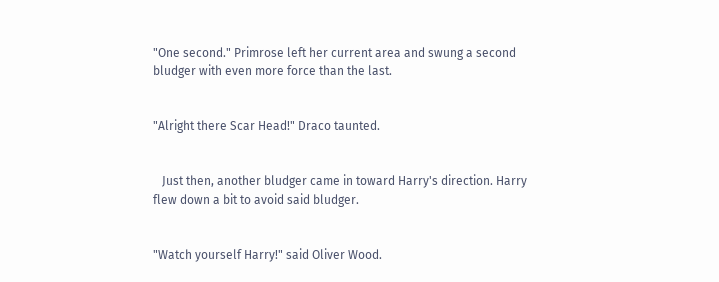"One second." Primrose left her current area and swung a second bludger with even more force than the last.


"Alright there Scar Head!" Draco taunted.


   Just then, another bludger came in toward Harry's direction. Harry flew down a bit to avoid said bludger.


"Watch yourself Harry!" said Oliver Wood.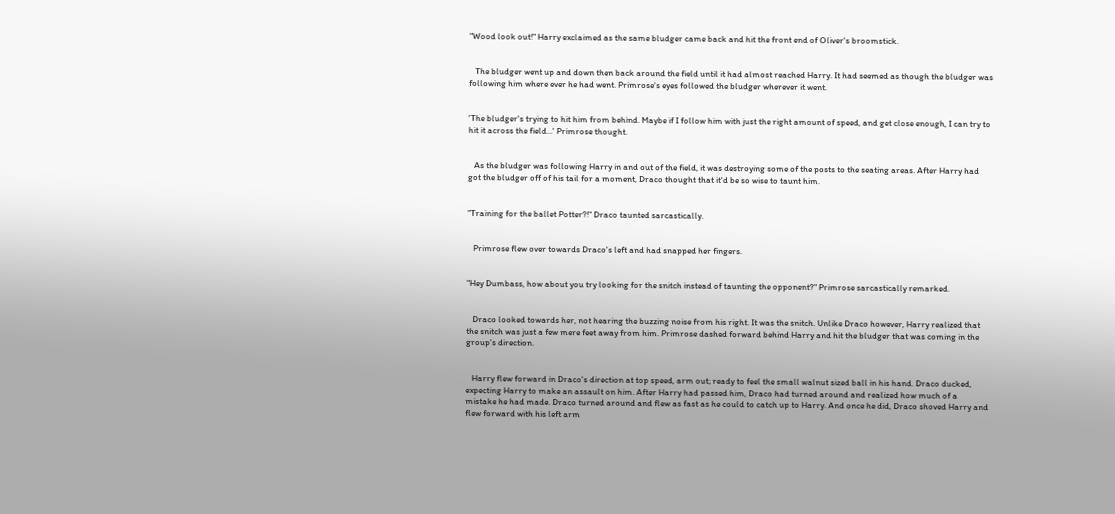"Wood look out!" Harry exclaimed as the same bludger came back and hit the front end of Oliver's broomstick.


   The bludger went up and down then back around the field until it had almost reached Harry. It had seemed as though the bludger was following him where ever he had went. Primrose's eyes followed the bludger wherever it went.


'The bludger's trying to hit him from behind. Maybe if I follow him with just the right amount of speed, and get close enough, I can try to hit it across the field...' Primrose thought.


   As the bludger was following Harry in and out of the field, it was destroying some of the posts to the seating areas. After Harry had got the bludger off of his tail for a moment, Draco thought that it'd be so wise to taunt him.


"Training for the ballet Potter?!" Draco taunted sarcastically.


   Primrose flew over towards Draco's left and had snapped her fingers.


"Hey Dumbass, how about you try looking for the snitch instead of taunting the opponent?" Primrose sarcastically remarked.


   Draco looked towards her, not hearing the buzzing noise from his right. It was the snitch. Unlike Draco however, Harry realized that the snitch was just a few mere feet away from him. Primrose dashed forward behind Harry and hit the bludger that was coming in the group's direction.


   Harry flew forward in Draco's direction at top speed, arm out; ready to feel the small walnut sized ball in his hand. Draco ducked, expecting Harry to make an assault on him. After Harry had passed him, Draco had turned around and realized how much of a mistake he had made. Draco turned around and flew as fast as he could to catch up to Harry. And once he did, Draco shoved Harry and flew forward with his left arm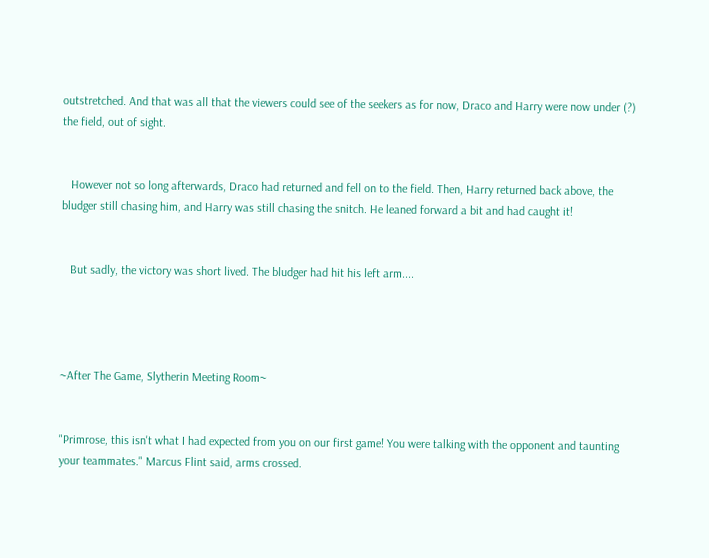outstretched. And that was all that the viewers could see of the seekers as for now, Draco and Harry were now under (?) the field, out of sight.


   However not so long afterwards, Draco had returned and fell on to the field. Then, Harry returned back above, the bludger still chasing him, and Harry was still chasing the snitch. He leaned forward a bit and had caught it!


   But sadly, the victory was short lived. The bludger had hit his left arm....




~After The Game, Slytherin Meeting Room~


"Primrose, this isn't what I had expected from you on our first game! You were talking with the opponent and taunting your teammates." Marcus Flint said, arms crossed.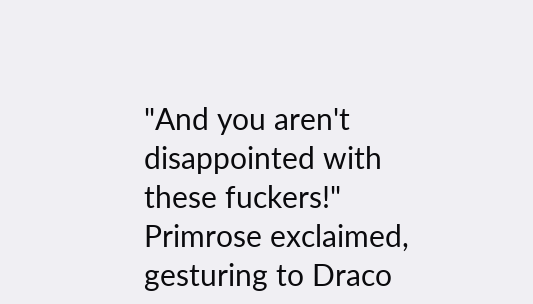"And you aren't disappointed with these fuckers!" Primrose exclaimed, gesturing to Draco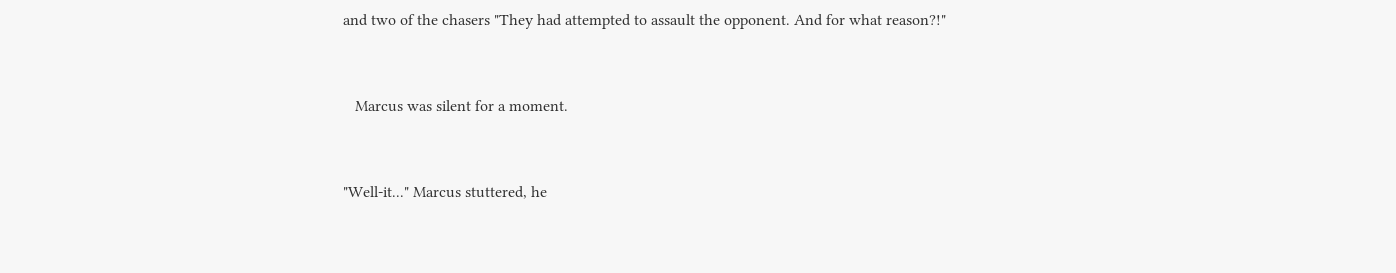and two of the chasers "They had attempted to assault the opponent. And for what reason?!"


   Marcus was silent for a moment.


"Well-it..." Marcus stuttered, he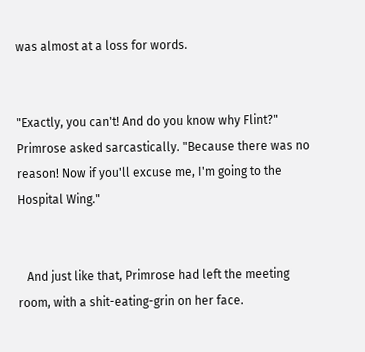was almost at a loss for words.


"Exactly, you can't! And do you know why Flint?" Primrose asked sarcastically. "Because there was no reason! Now if you'll excuse me, I'm going to the Hospital Wing."


   And just like that, Primrose had left the meeting room, with a shit-eating-grin on her face.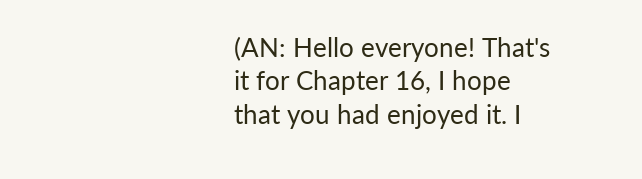(AN: Hello everyone! That's it for Chapter 16, I hope that you had enjoyed it. I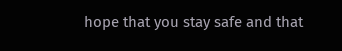hope that you stay safe and that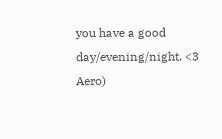you have a good day/evening/night. <3 Aero)